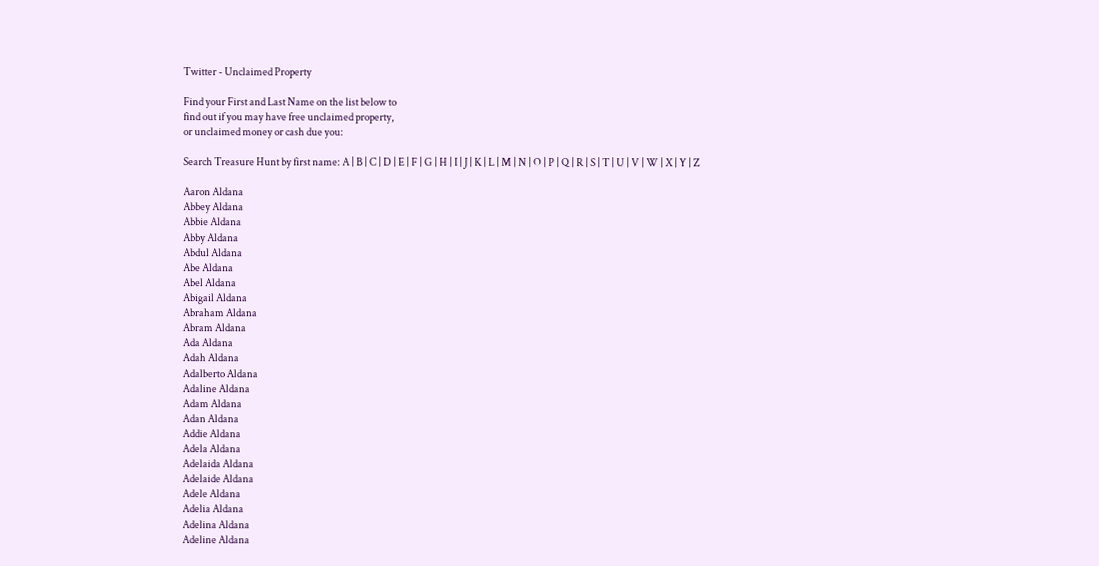Twitter - Unclaimed Property

Find your First and Last Name on the list below to
find out if you may have free unclaimed property,
or unclaimed money or cash due you:

Search Treasure Hunt by first name: A | B | C | D | E | F | G | H | I | J | K | L | M | N | O | P | Q | R | S | T | U | V | W | X | Y | Z

Aaron Aldana
Abbey Aldana
Abbie Aldana
Abby Aldana
Abdul Aldana
Abe Aldana
Abel Aldana
Abigail Aldana
Abraham Aldana
Abram Aldana
Ada Aldana
Adah Aldana
Adalberto Aldana
Adaline Aldana
Adam Aldana
Adan Aldana
Addie Aldana
Adela Aldana
Adelaida Aldana
Adelaide Aldana
Adele Aldana
Adelia Aldana
Adelina Aldana
Adeline Aldana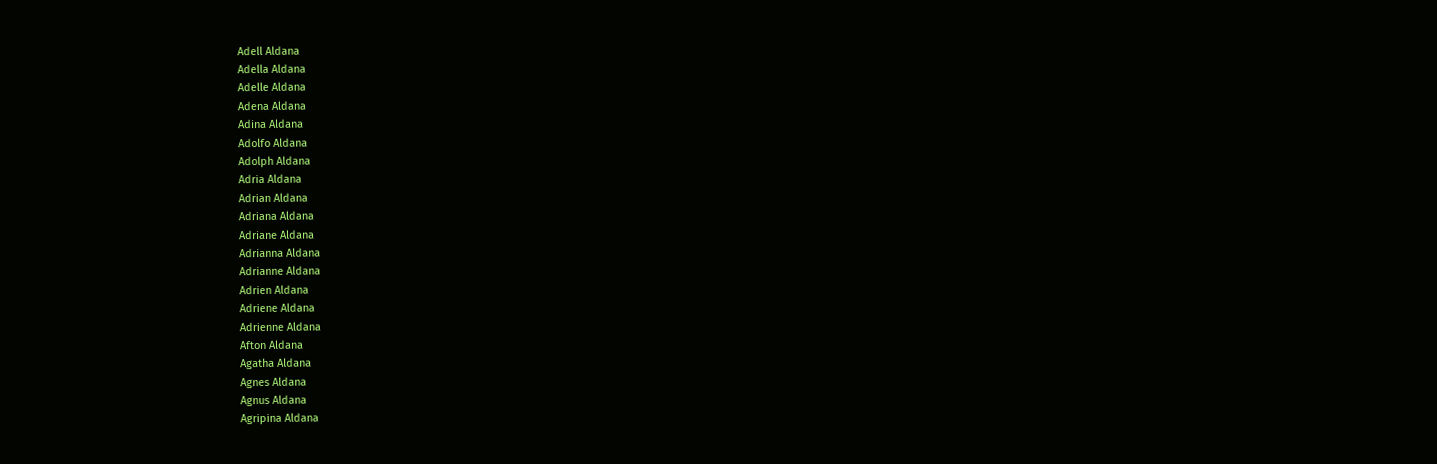Adell Aldana
Adella Aldana
Adelle Aldana
Adena Aldana
Adina Aldana
Adolfo Aldana
Adolph Aldana
Adria Aldana
Adrian Aldana
Adriana Aldana
Adriane Aldana
Adrianna Aldana
Adrianne Aldana
Adrien Aldana
Adriene Aldana
Adrienne Aldana
Afton Aldana
Agatha Aldana
Agnes Aldana
Agnus Aldana
Agripina Aldana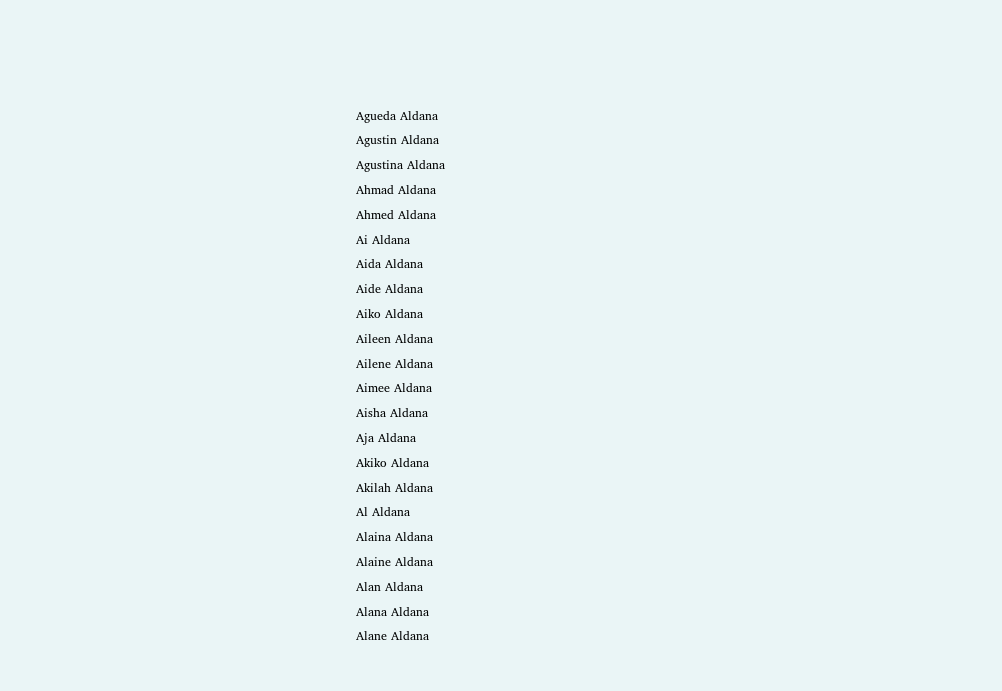Agueda Aldana
Agustin Aldana
Agustina Aldana
Ahmad Aldana
Ahmed Aldana
Ai Aldana
Aida Aldana
Aide Aldana
Aiko Aldana
Aileen Aldana
Ailene Aldana
Aimee Aldana
Aisha Aldana
Aja Aldana
Akiko Aldana
Akilah Aldana
Al Aldana
Alaina Aldana
Alaine Aldana
Alan Aldana
Alana Aldana
Alane Aldana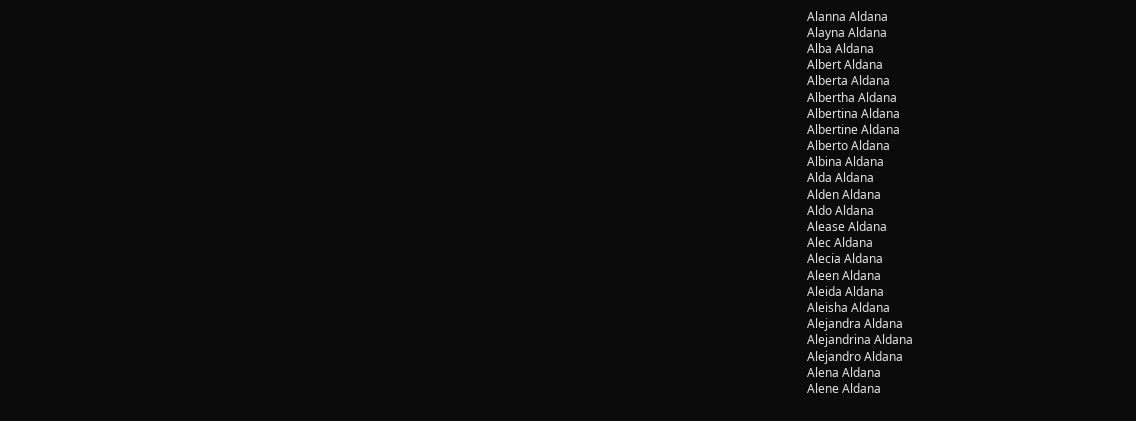Alanna Aldana
Alayna Aldana
Alba Aldana
Albert Aldana
Alberta Aldana
Albertha Aldana
Albertina Aldana
Albertine Aldana
Alberto Aldana
Albina Aldana
Alda Aldana
Alden Aldana
Aldo Aldana
Alease Aldana
Alec Aldana
Alecia Aldana
Aleen Aldana
Aleida Aldana
Aleisha Aldana
Alejandra Aldana
Alejandrina Aldana
Alejandro Aldana
Alena Aldana
Alene Aldana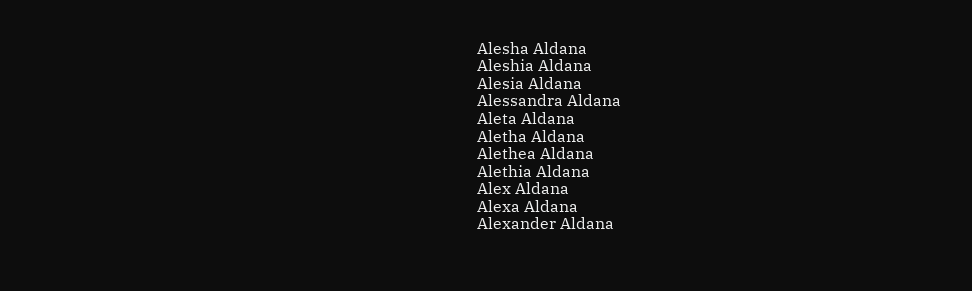Alesha Aldana
Aleshia Aldana
Alesia Aldana
Alessandra Aldana
Aleta Aldana
Aletha Aldana
Alethea Aldana
Alethia Aldana
Alex Aldana
Alexa Aldana
Alexander Aldana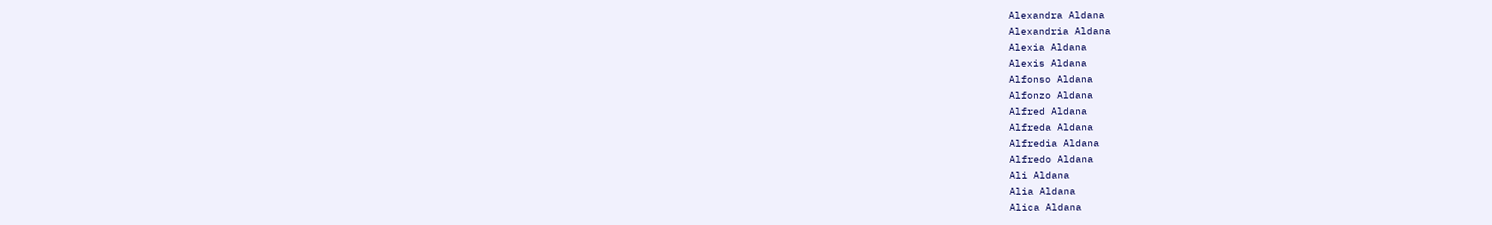Alexandra Aldana
Alexandria Aldana
Alexia Aldana
Alexis Aldana
Alfonso Aldana
Alfonzo Aldana
Alfred Aldana
Alfreda Aldana
Alfredia Aldana
Alfredo Aldana
Ali Aldana
Alia Aldana
Alica Aldana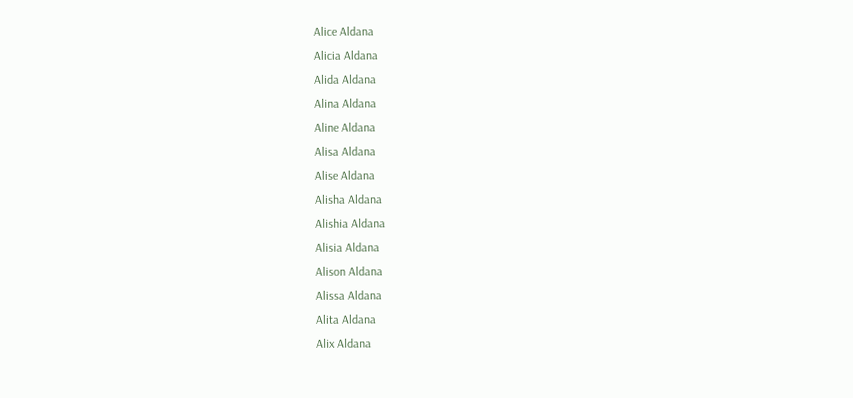Alice Aldana
Alicia Aldana
Alida Aldana
Alina Aldana
Aline Aldana
Alisa Aldana
Alise Aldana
Alisha Aldana
Alishia Aldana
Alisia Aldana
Alison Aldana
Alissa Aldana
Alita Aldana
Alix Aldana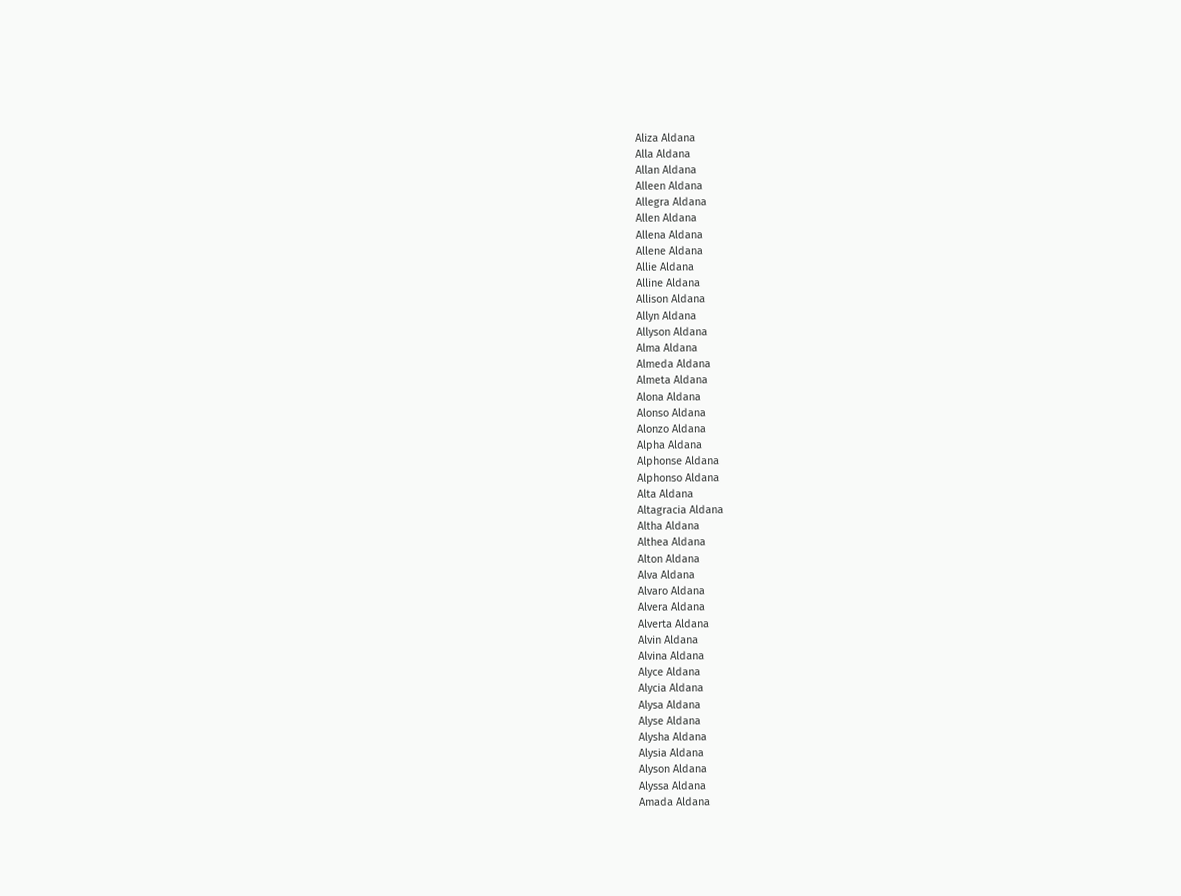Aliza Aldana
Alla Aldana
Allan Aldana
Alleen Aldana
Allegra Aldana
Allen Aldana
Allena Aldana
Allene Aldana
Allie Aldana
Alline Aldana
Allison Aldana
Allyn Aldana
Allyson Aldana
Alma Aldana
Almeda Aldana
Almeta Aldana
Alona Aldana
Alonso Aldana
Alonzo Aldana
Alpha Aldana
Alphonse Aldana
Alphonso Aldana
Alta Aldana
Altagracia Aldana
Altha Aldana
Althea Aldana
Alton Aldana
Alva Aldana
Alvaro Aldana
Alvera Aldana
Alverta Aldana
Alvin Aldana
Alvina Aldana
Alyce Aldana
Alycia Aldana
Alysa Aldana
Alyse Aldana
Alysha Aldana
Alysia Aldana
Alyson Aldana
Alyssa Aldana
Amada Aldana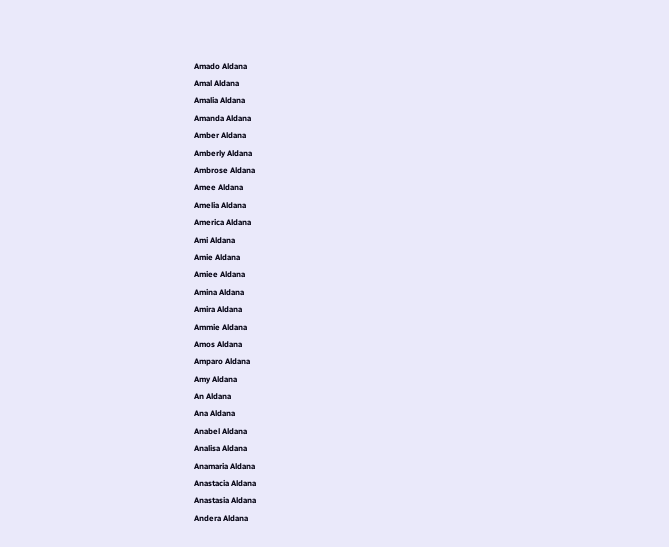Amado Aldana
Amal Aldana
Amalia Aldana
Amanda Aldana
Amber Aldana
Amberly Aldana
Ambrose Aldana
Amee Aldana
Amelia Aldana
America Aldana
Ami Aldana
Amie Aldana
Amiee Aldana
Amina Aldana
Amira Aldana
Ammie Aldana
Amos Aldana
Amparo Aldana
Amy Aldana
An Aldana
Ana Aldana
Anabel Aldana
Analisa Aldana
Anamaria Aldana
Anastacia Aldana
Anastasia Aldana
Andera Aldana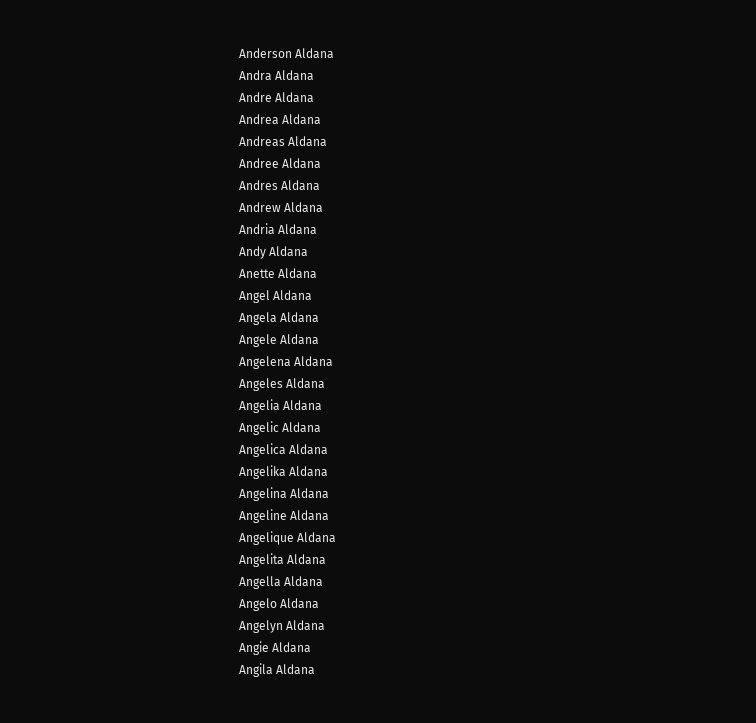Anderson Aldana
Andra Aldana
Andre Aldana
Andrea Aldana
Andreas Aldana
Andree Aldana
Andres Aldana
Andrew Aldana
Andria Aldana
Andy Aldana
Anette Aldana
Angel Aldana
Angela Aldana
Angele Aldana
Angelena Aldana
Angeles Aldana
Angelia Aldana
Angelic Aldana
Angelica Aldana
Angelika Aldana
Angelina Aldana
Angeline Aldana
Angelique Aldana
Angelita Aldana
Angella Aldana
Angelo Aldana
Angelyn Aldana
Angie Aldana
Angila Aldana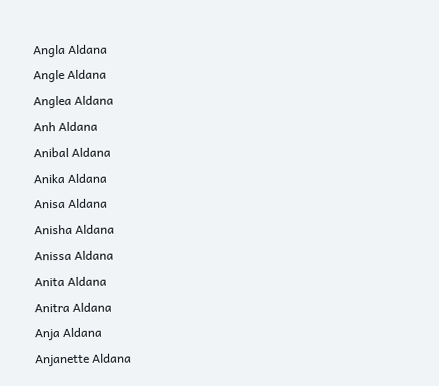Angla Aldana
Angle Aldana
Anglea Aldana
Anh Aldana
Anibal Aldana
Anika Aldana
Anisa Aldana
Anisha Aldana
Anissa Aldana
Anita Aldana
Anitra Aldana
Anja Aldana
Anjanette Aldana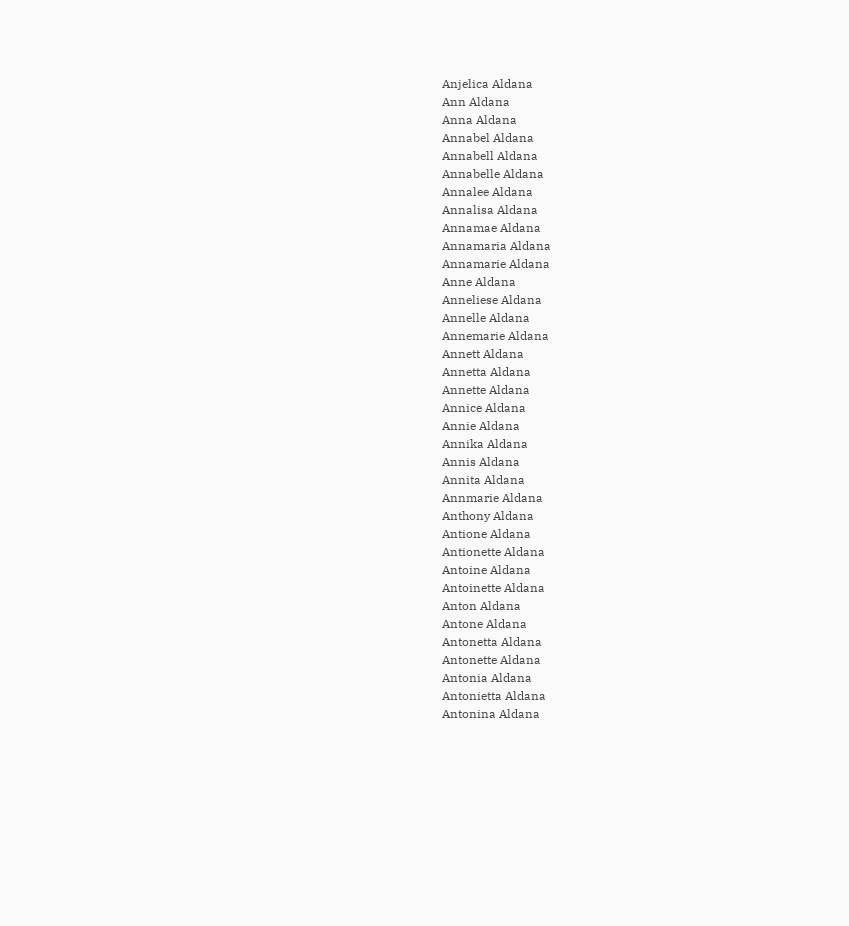Anjelica Aldana
Ann Aldana
Anna Aldana
Annabel Aldana
Annabell Aldana
Annabelle Aldana
Annalee Aldana
Annalisa Aldana
Annamae Aldana
Annamaria Aldana
Annamarie Aldana
Anne Aldana
Anneliese Aldana
Annelle Aldana
Annemarie Aldana
Annett Aldana
Annetta Aldana
Annette Aldana
Annice Aldana
Annie Aldana
Annika Aldana
Annis Aldana
Annita Aldana
Annmarie Aldana
Anthony Aldana
Antione Aldana
Antionette Aldana
Antoine Aldana
Antoinette Aldana
Anton Aldana
Antone Aldana
Antonetta Aldana
Antonette Aldana
Antonia Aldana
Antonietta Aldana
Antonina Aldana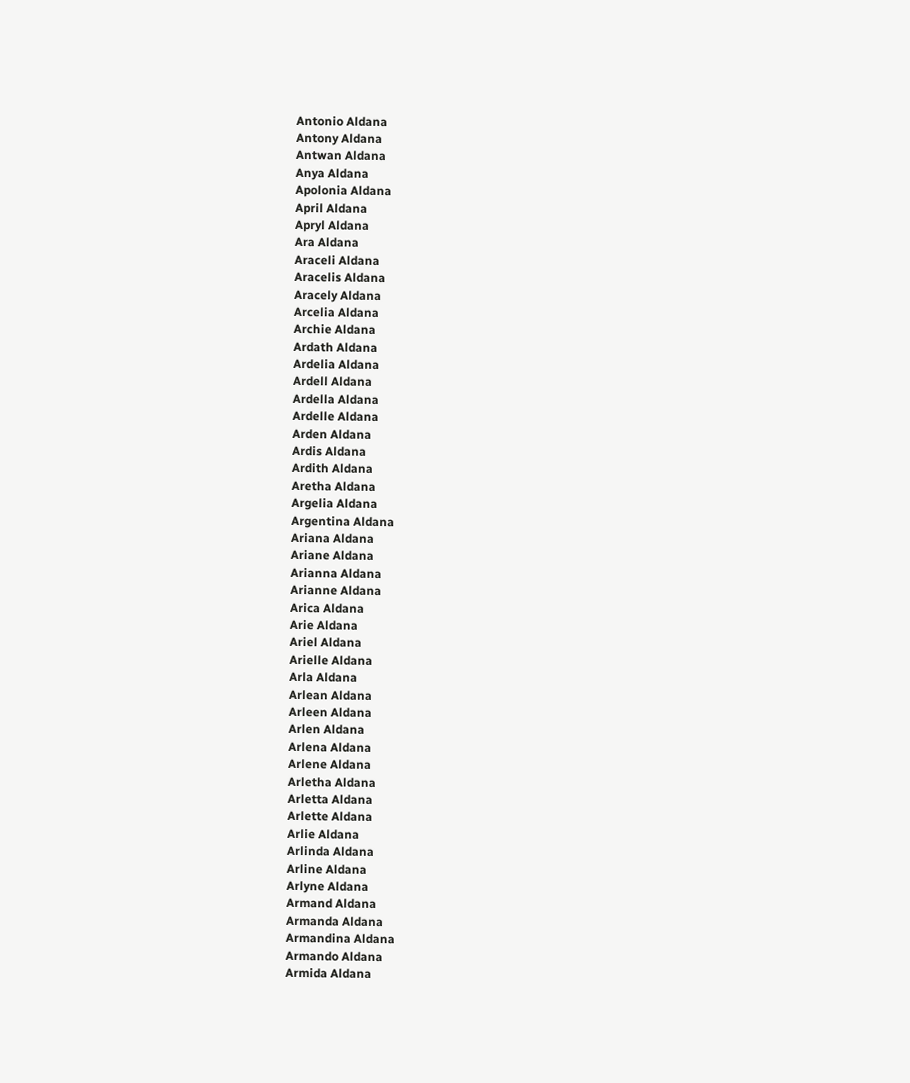Antonio Aldana
Antony Aldana
Antwan Aldana
Anya Aldana
Apolonia Aldana
April Aldana
Apryl Aldana
Ara Aldana
Araceli Aldana
Aracelis Aldana
Aracely Aldana
Arcelia Aldana
Archie Aldana
Ardath Aldana
Ardelia Aldana
Ardell Aldana
Ardella Aldana
Ardelle Aldana
Arden Aldana
Ardis Aldana
Ardith Aldana
Aretha Aldana
Argelia Aldana
Argentina Aldana
Ariana Aldana
Ariane Aldana
Arianna Aldana
Arianne Aldana
Arica Aldana
Arie Aldana
Ariel Aldana
Arielle Aldana
Arla Aldana
Arlean Aldana
Arleen Aldana
Arlen Aldana
Arlena Aldana
Arlene Aldana
Arletha Aldana
Arletta Aldana
Arlette Aldana
Arlie Aldana
Arlinda Aldana
Arline Aldana
Arlyne Aldana
Armand Aldana
Armanda Aldana
Armandina Aldana
Armando Aldana
Armida Aldana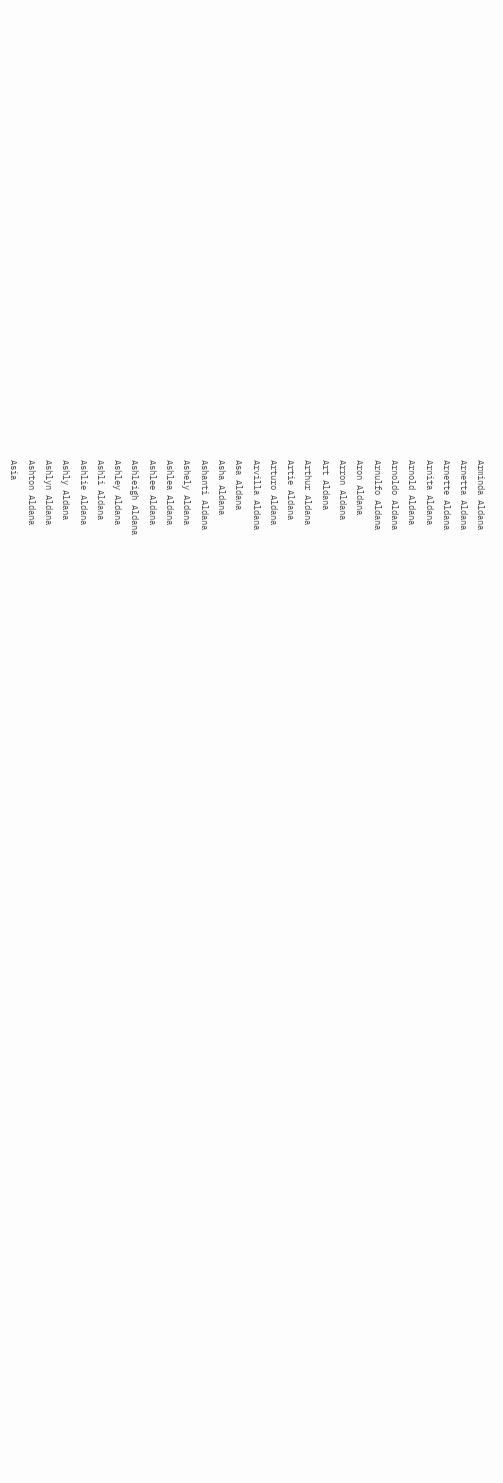Arminda Aldana
Arnetta Aldana
Arnette Aldana
Arnita Aldana
Arnold Aldana
Arnoldo Aldana
Arnulfo Aldana
Aron Aldana
Arron Aldana
Art Aldana
Arthur Aldana
Artie Aldana
Arturo Aldana
Arvilla Aldana
Asa Aldana
Asha Aldana
Ashanti Aldana
Ashely Aldana
Ashlea Aldana
Ashlee Aldana
Ashleigh Aldana
Ashley Aldana
Ashli Aldana
Ashlie Aldana
Ashly Aldana
Ashlyn Aldana
Ashton Aldana
Asia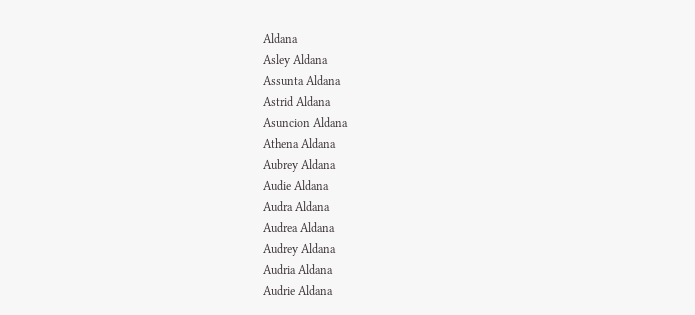Aldana
Asley Aldana
Assunta Aldana
Astrid Aldana
Asuncion Aldana
Athena Aldana
Aubrey Aldana
Audie Aldana
Audra Aldana
Audrea Aldana
Audrey Aldana
Audria Aldana
Audrie Aldana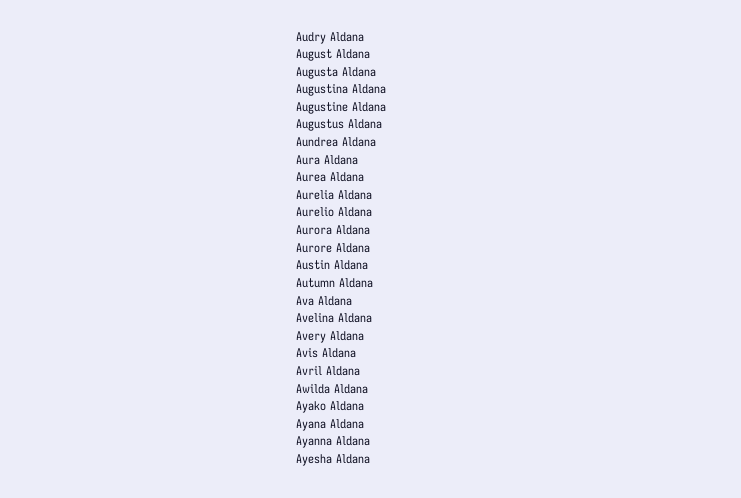Audry Aldana
August Aldana
Augusta Aldana
Augustina Aldana
Augustine Aldana
Augustus Aldana
Aundrea Aldana
Aura Aldana
Aurea Aldana
Aurelia Aldana
Aurelio Aldana
Aurora Aldana
Aurore Aldana
Austin Aldana
Autumn Aldana
Ava Aldana
Avelina Aldana
Avery Aldana
Avis Aldana
Avril Aldana
Awilda Aldana
Ayako Aldana
Ayana Aldana
Ayanna Aldana
Ayesha Aldana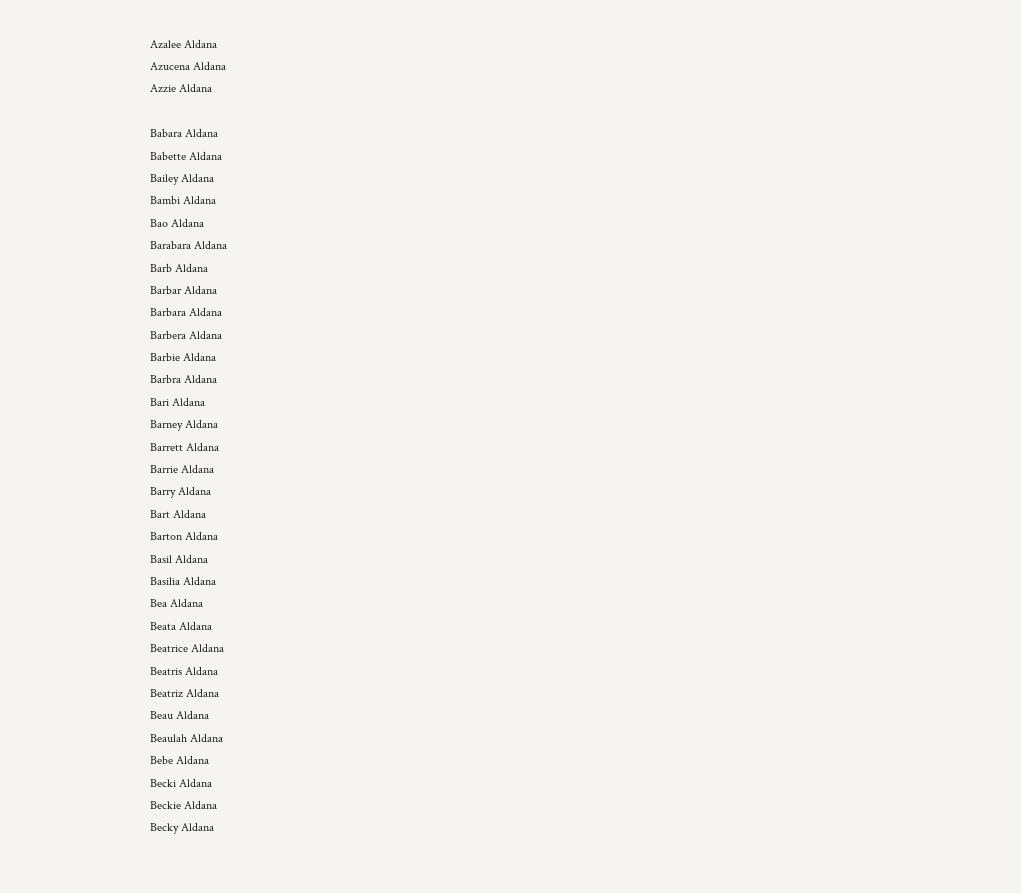Azalee Aldana
Azucena Aldana
Azzie Aldana

Babara Aldana
Babette Aldana
Bailey Aldana
Bambi Aldana
Bao Aldana
Barabara Aldana
Barb Aldana
Barbar Aldana
Barbara Aldana
Barbera Aldana
Barbie Aldana
Barbra Aldana
Bari Aldana
Barney Aldana
Barrett Aldana
Barrie Aldana
Barry Aldana
Bart Aldana
Barton Aldana
Basil Aldana
Basilia Aldana
Bea Aldana
Beata Aldana
Beatrice Aldana
Beatris Aldana
Beatriz Aldana
Beau Aldana
Beaulah Aldana
Bebe Aldana
Becki Aldana
Beckie Aldana
Becky Aldana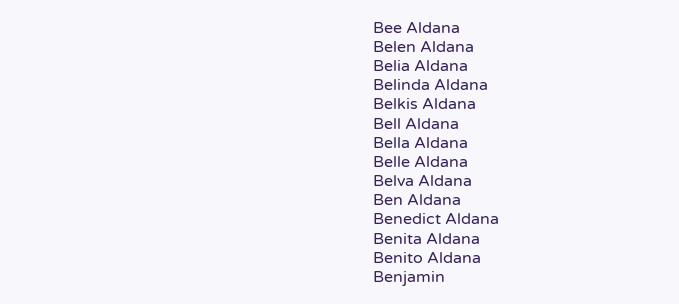Bee Aldana
Belen Aldana
Belia Aldana
Belinda Aldana
Belkis Aldana
Bell Aldana
Bella Aldana
Belle Aldana
Belva Aldana
Ben Aldana
Benedict Aldana
Benita Aldana
Benito Aldana
Benjamin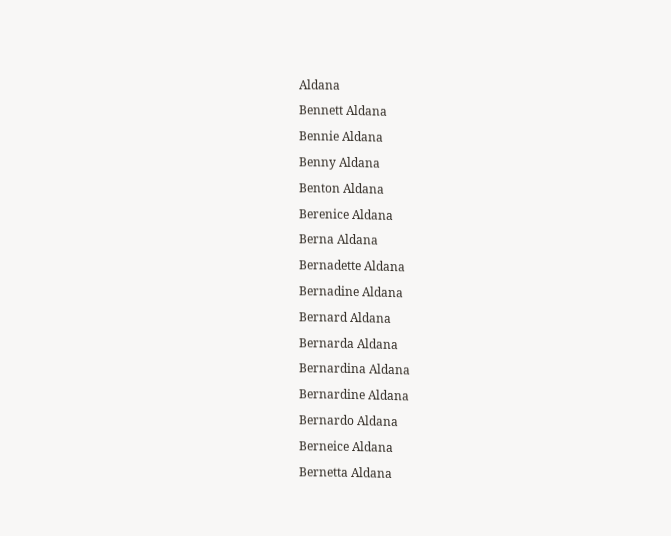Aldana
Bennett Aldana
Bennie Aldana
Benny Aldana
Benton Aldana
Berenice Aldana
Berna Aldana
Bernadette Aldana
Bernadine Aldana
Bernard Aldana
Bernarda Aldana
Bernardina Aldana
Bernardine Aldana
Bernardo Aldana
Berneice Aldana
Bernetta Aldana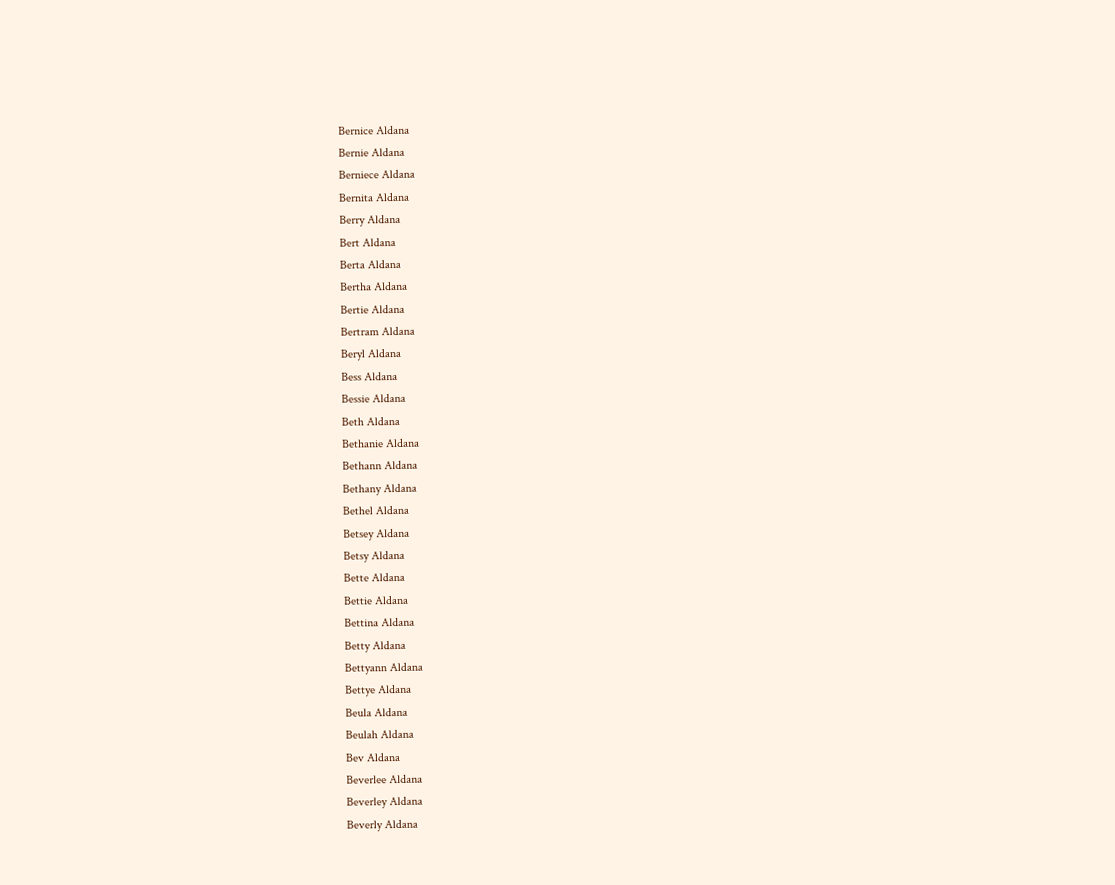Bernice Aldana
Bernie Aldana
Berniece Aldana
Bernita Aldana
Berry Aldana
Bert Aldana
Berta Aldana
Bertha Aldana
Bertie Aldana
Bertram Aldana
Beryl Aldana
Bess Aldana
Bessie Aldana
Beth Aldana
Bethanie Aldana
Bethann Aldana
Bethany Aldana
Bethel Aldana
Betsey Aldana
Betsy Aldana
Bette Aldana
Bettie Aldana
Bettina Aldana
Betty Aldana
Bettyann Aldana
Bettye Aldana
Beula Aldana
Beulah Aldana
Bev Aldana
Beverlee Aldana
Beverley Aldana
Beverly Aldana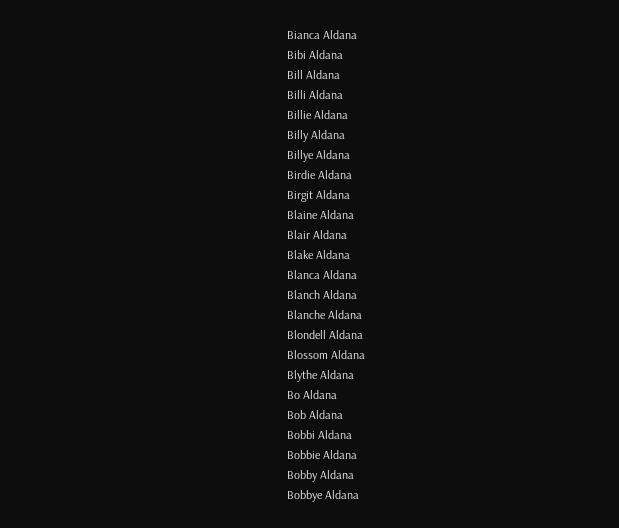Bianca Aldana
Bibi Aldana
Bill Aldana
Billi Aldana
Billie Aldana
Billy Aldana
Billye Aldana
Birdie Aldana
Birgit Aldana
Blaine Aldana
Blair Aldana
Blake Aldana
Blanca Aldana
Blanch Aldana
Blanche Aldana
Blondell Aldana
Blossom Aldana
Blythe Aldana
Bo Aldana
Bob Aldana
Bobbi Aldana
Bobbie Aldana
Bobby Aldana
Bobbye Aldana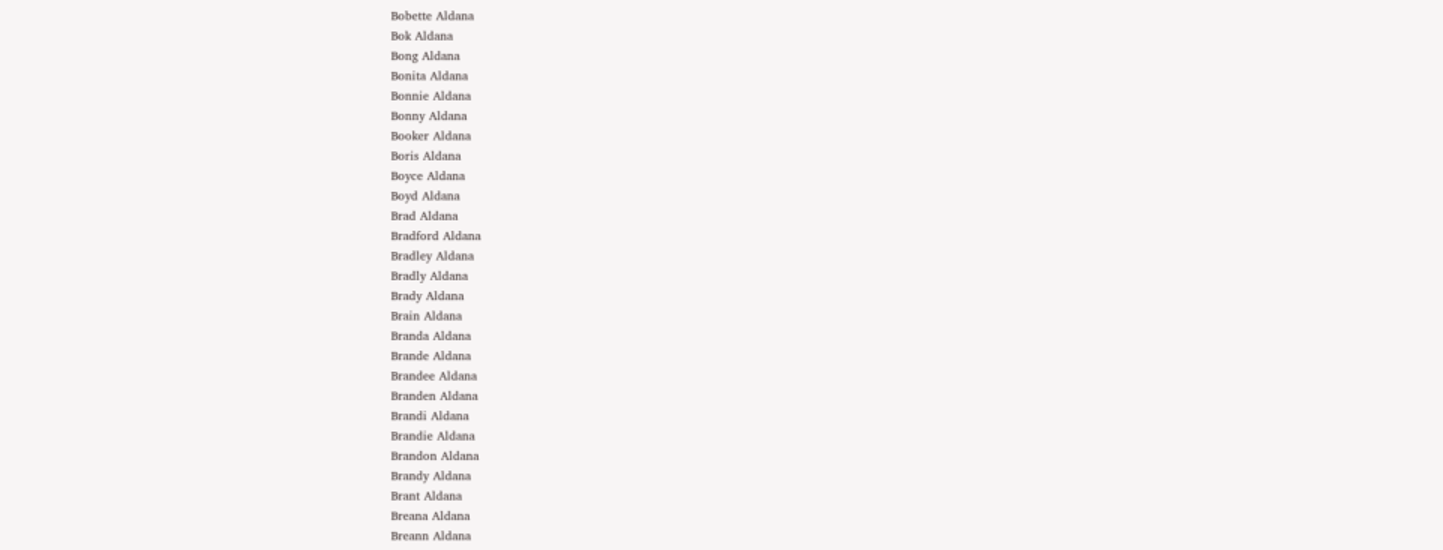Bobette Aldana
Bok Aldana
Bong Aldana
Bonita Aldana
Bonnie Aldana
Bonny Aldana
Booker Aldana
Boris Aldana
Boyce Aldana
Boyd Aldana
Brad Aldana
Bradford Aldana
Bradley Aldana
Bradly Aldana
Brady Aldana
Brain Aldana
Branda Aldana
Brande Aldana
Brandee Aldana
Branden Aldana
Brandi Aldana
Brandie Aldana
Brandon Aldana
Brandy Aldana
Brant Aldana
Breana Aldana
Breann Aldana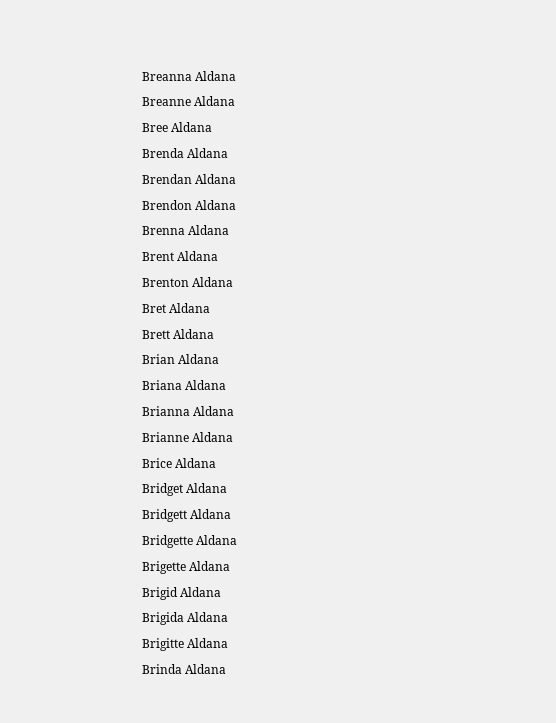Breanna Aldana
Breanne Aldana
Bree Aldana
Brenda Aldana
Brendan Aldana
Brendon Aldana
Brenna Aldana
Brent Aldana
Brenton Aldana
Bret Aldana
Brett Aldana
Brian Aldana
Briana Aldana
Brianna Aldana
Brianne Aldana
Brice Aldana
Bridget Aldana
Bridgett Aldana
Bridgette Aldana
Brigette Aldana
Brigid Aldana
Brigida Aldana
Brigitte Aldana
Brinda Aldana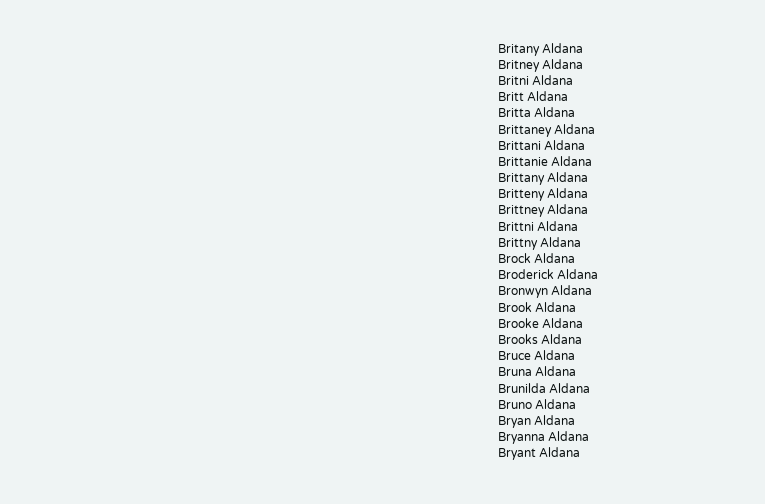Britany Aldana
Britney Aldana
Britni Aldana
Britt Aldana
Britta Aldana
Brittaney Aldana
Brittani Aldana
Brittanie Aldana
Brittany Aldana
Britteny Aldana
Brittney Aldana
Brittni Aldana
Brittny Aldana
Brock Aldana
Broderick Aldana
Bronwyn Aldana
Brook Aldana
Brooke Aldana
Brooks Aldana
Bruce Aldana
Bruna Aldana
Brunilda Aldana
Bruno Aldana
Bryan Aldana
Bryanna Aldana
Bryant Aldana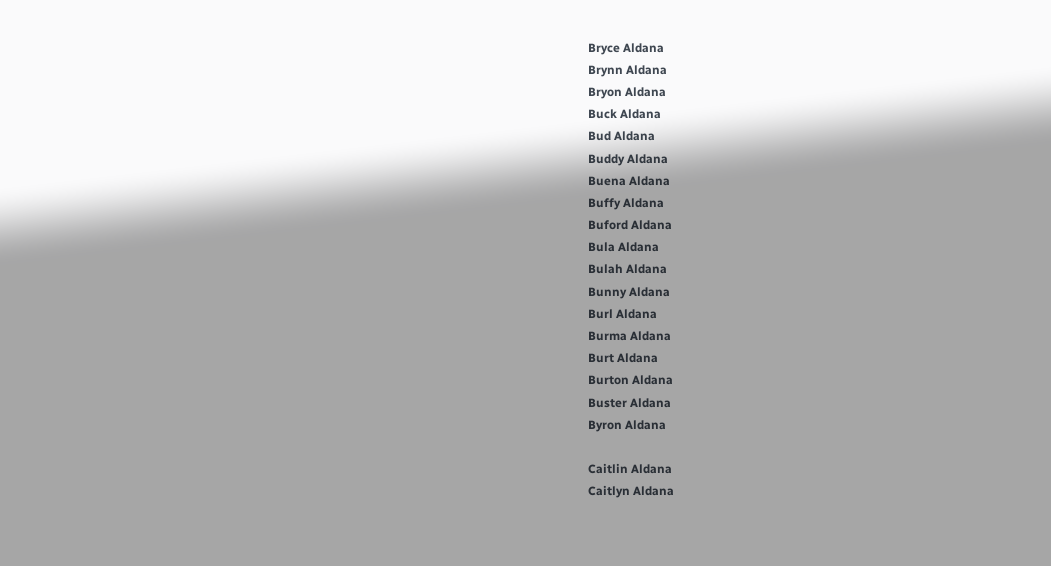Bryce Aldana
Brynn Aldana
Bryon Aldana
Buck Aldana
Bud Aldana
Buddy Aldana
Buena Aldana
Buffy Aldana
Buford Aldana
Bula Aldana
Bulah Aldana
Bunny Aldana
Burl Aldana
Burma Aldana
Burt Aldana
Burton Aldana
Buster Aldana
Byron Aldana

Caitlin Aldana
Caitlyn Aldana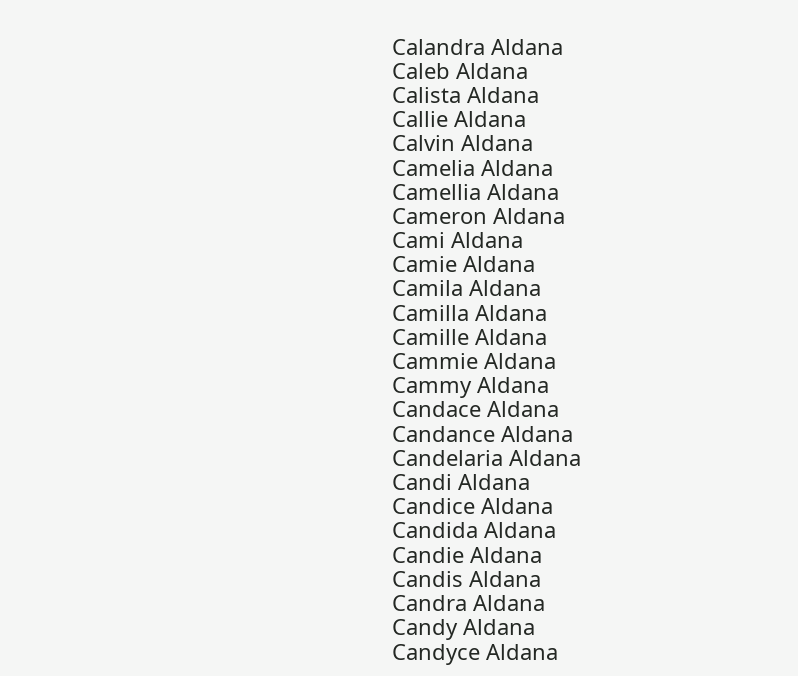Calandra Aldana
Caleb Aldana
Calista Aldana
Callie Aldana
Calvin Aldana
Camelia Aldana
Camellia Aldana
Cameron Aldana
Cami Aldana
Camie Aldana
Camila Aldana
Camilla Aldana
Camille Aldana
Cammie Aldana
Cammy Aldana
Candace Aldana
Candance Aldana
Candelaria Aldana
Candi Aldana
Candice Aldana
Candida Aldana
Candie Aldana
Candis Aldana
Candra Aldana
Candy Aldana
Candyce Aldana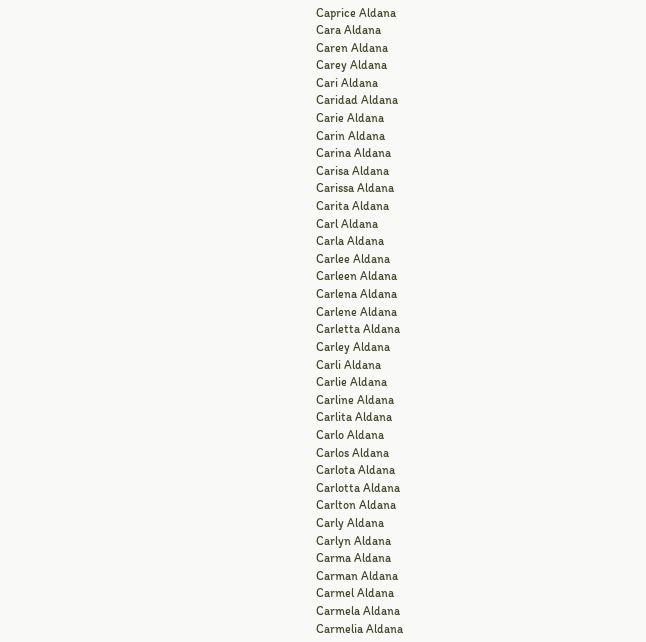Caprice Aldana
Cara Aldana
Caren Aldana
Carey Aldana
Cari Aldana
Caridad Aldana
Carie Aldana
Carin Aldana
Carina Aldana
Carisa Aldana
Carissa Aldana
Carita Aldana
Carl Aldana
Carla Aldana
Carlee Aldana
Carleen Aldana
Carlena Aldana
Carlene Aldana
Carletta Aldana
Carley Aldana
Carli Aldana
Carlie Aldana
Carline Aldana
Carlita Aldana
Carlo Aldana
Carlos Aldana
Carlota Aldana
Carlotta Aldana
Carlton Aldana
Carly Aldana
Carlyn Aldana
Carma Aldana
Carman Aldana
Carmel Aldana
Carmela Aldana
Carmelia Aldana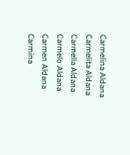Carmelina Aldana
Carmelita Aldana
Carmella Aldana
Carmelo Aldana
Carmen Aldana
Carmina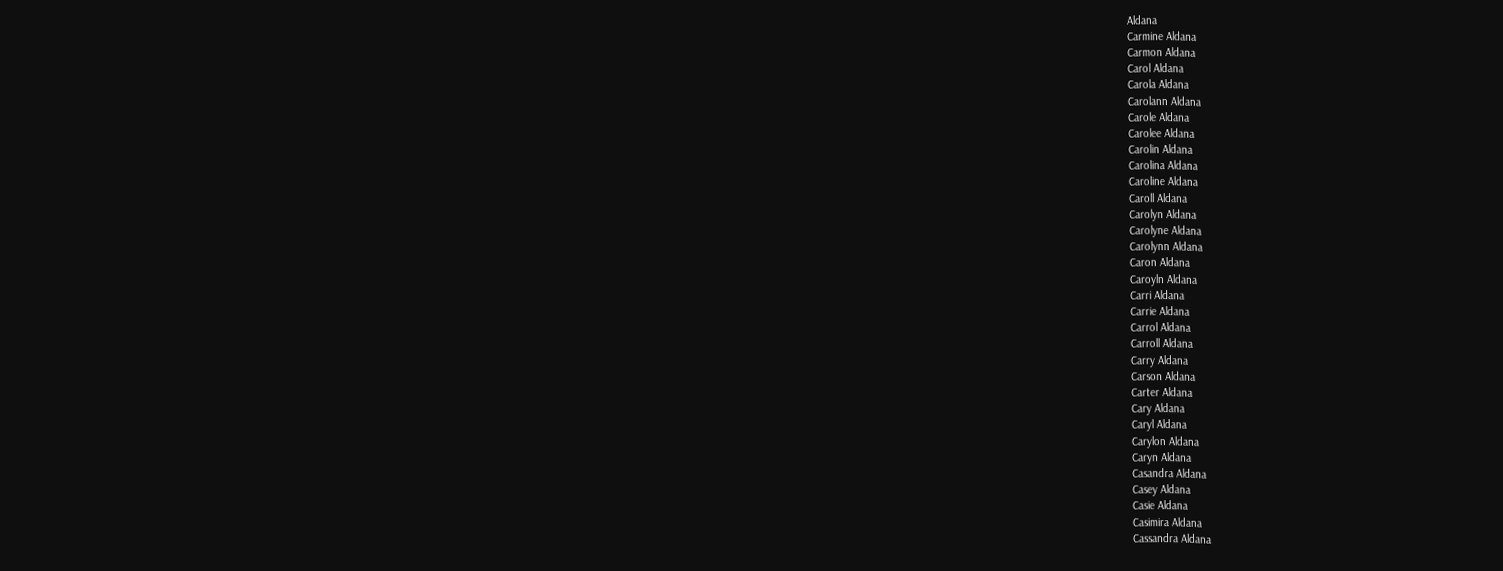Aldana
Carmine Aldana
Carmon Aldana
Carol Aldana
Carola Aldana
Carolann Aldana
Carole Aldana
Carolee Aldana
Carolin Aldana
Carolina Aldana
Caroline Aldana
Caroll Aldana
Carolyn Aldana
Carolyne Aldana
Carolynn Aldana
Caron Aldana
Caroyln Aldana
Carri Aldana
Carrie Aldana
Carrol Aldana
Carroll Aldana
Carry Aldana
Carson Aldana
Carter Aldana
Cary Aldana
Caryl Aldana
Carylon Aldana
Caryn Aldana
Casandra Aldana
Casey Aldana
Casie Aldana
Casimira Aldana
Cassandra Aldana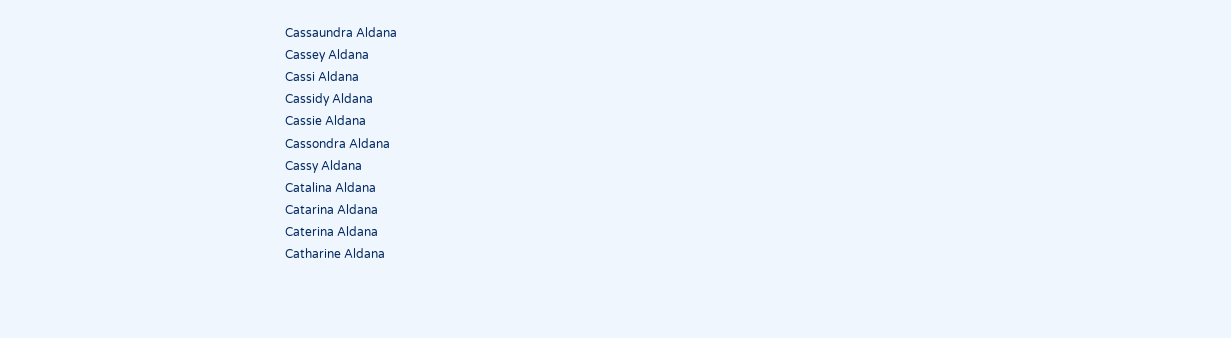Cassaundra Aldana
Cassey Aldana
Cassi Aldana
Cassidy Aldana
Cassie Aldana
Cassondra Aldana
Cassy Aldana
Catalina Aldana
Catarina Aldana
Caterina Aldana
Catharine Aldana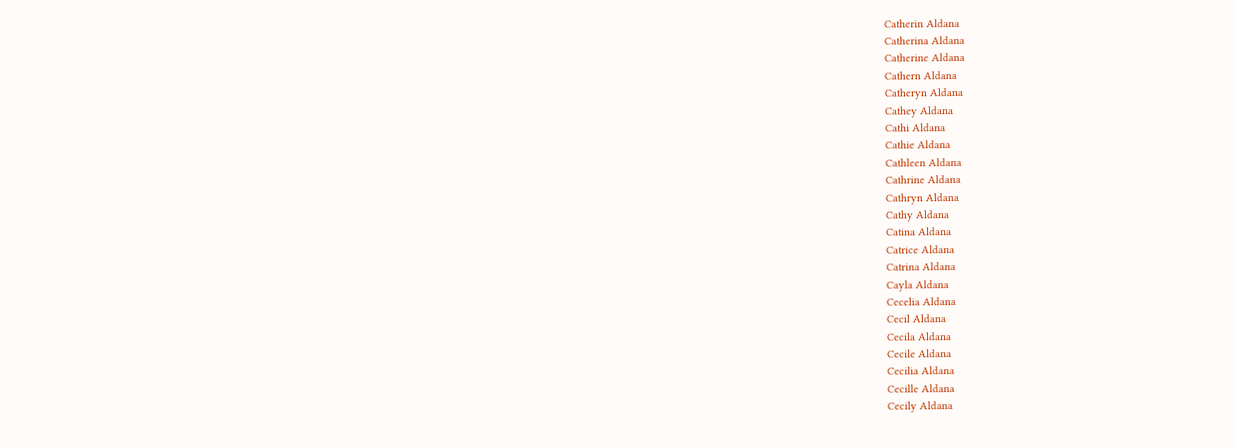Catherin Aldana
Catherina Aldana
Catherine Aldana
Cathern Aldana
Catheryn Aldana
Cathey Aldana
Cathi Aldana
Cathie Aldana
Cathleen Aldana
Cathrine Aldana
Cathryn Aldana
Cathy Aldana
Catina Aldana
Catrice Aldana
Catrina Aldana
Cayla Aldana
Cecelia Aldana
Cecil Aldana
Cecila Aldana
Cecile Aldana
Cecilia Aldana
Cecille Aldana
Cecily Aldana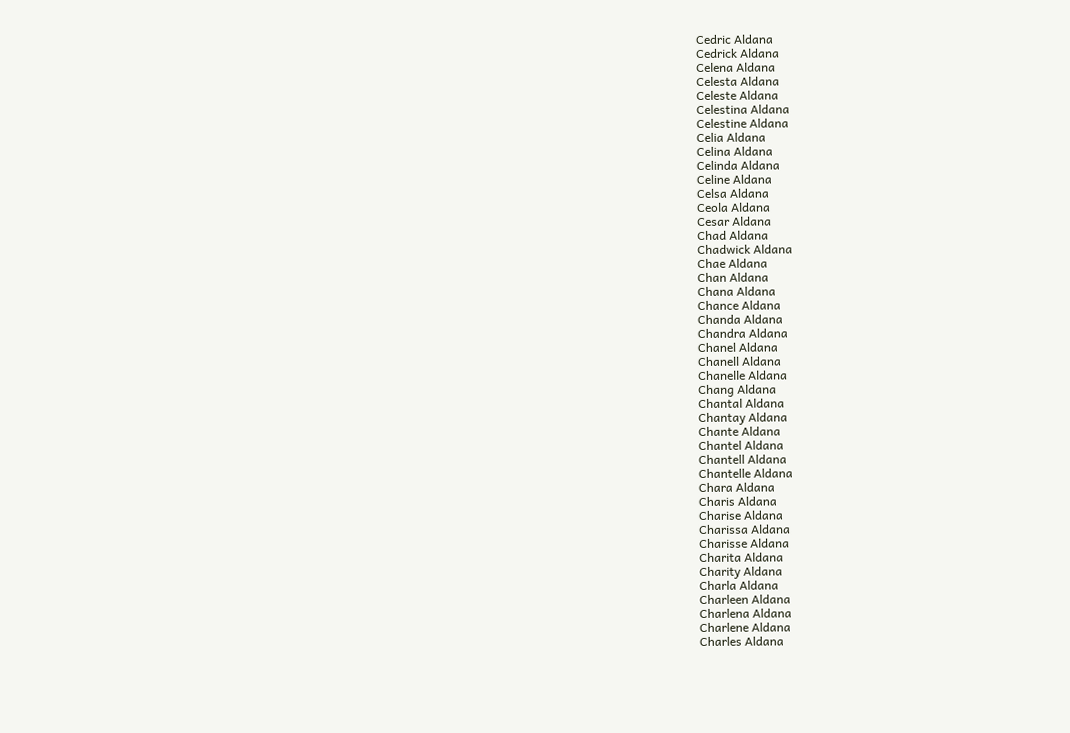Cedric Aldana
Cedrick Aldana
Celena Aldana
Celesta Aldana
Celeste Aldana
Celestina Aldana
Celestine Aldana
Celia Aldana
Celina Aldana
Celinda Aldana
Celine Aldana
Celsa Aldana
Ceola Aldana
Cesar Aldana
Chad Aldana
Chadwick Aldana
Chae Aldana
Chan Aldana
Chana Aldana
Chance Aldana
Chanda Aldana
Chandra Aldana
Chanel Aldana
Chanell Aldana
Chanelle Aldana
Chang Aldana
Chantal Aldana
Chantay Aldana
Chante Aldana
Chantel Aldana
Chantell Aldana
Chantelle Aldana
Chara Aldana
Charis Aldana
Charise Aldana
Charissa Aldana
Charisse Aldana
Charita Aldana
Charity Aldana
Charla Aldana
Charleen Aldana
Charlena Aldana
Charlene Aldana
Charles Aldana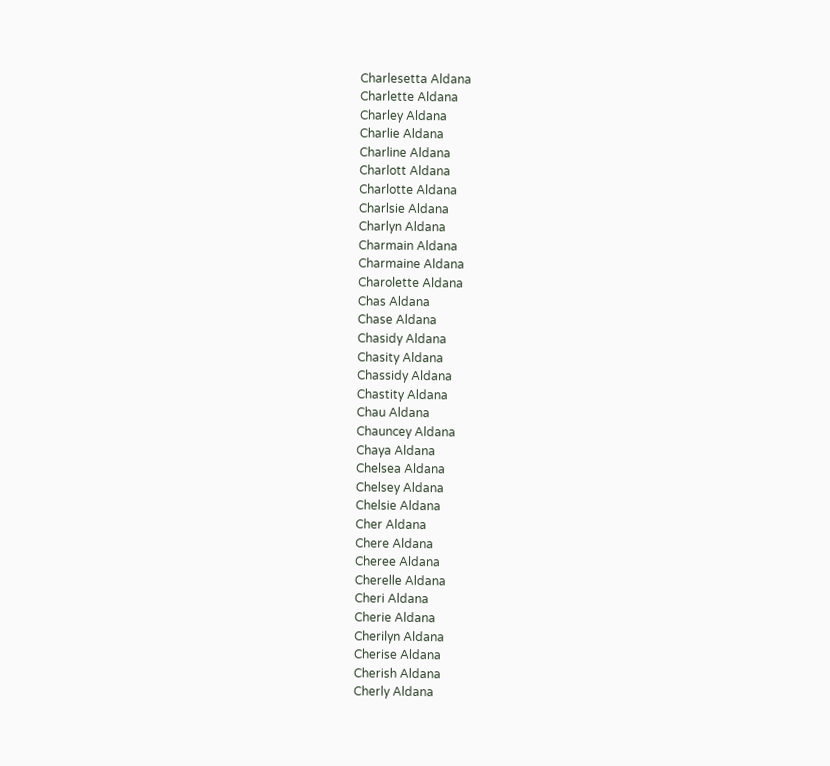Charlesetta Aldana
Charlette Aldana
Charley Aldana
Charlie Aldana
Charline Aldana
Charlott Aldana
Charlotte Aldana
Charlsie Aldana
Charlyn Aldana
Charmain Aldana
Charmaine Aldana
Charolette Aldana
Chas Aldana
Chase Aldana
Chasidy Aldana
Chasity Aldana
Chassidy Aldana
Chastity Aldana
Chau Aldana
Chauncey Aldana
Chaya Aldana
Chelsea Aldana
Chelsey Aldana
Chelsie Aldana
Cher Aldana
Chere Aldana
Cheree Aldana
Cherelle Aldana
Cheri Aldana
Cherie Aldana
Cherilyn Aldana
Cherise Aldana
Cherish Aldana
Cherly Aldana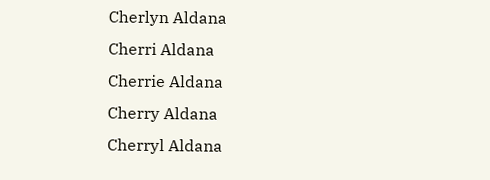Cherlyn Aldana
Cherri Aldana
Cherrie Aldana
Cherry Aldana
Cherryl Aldana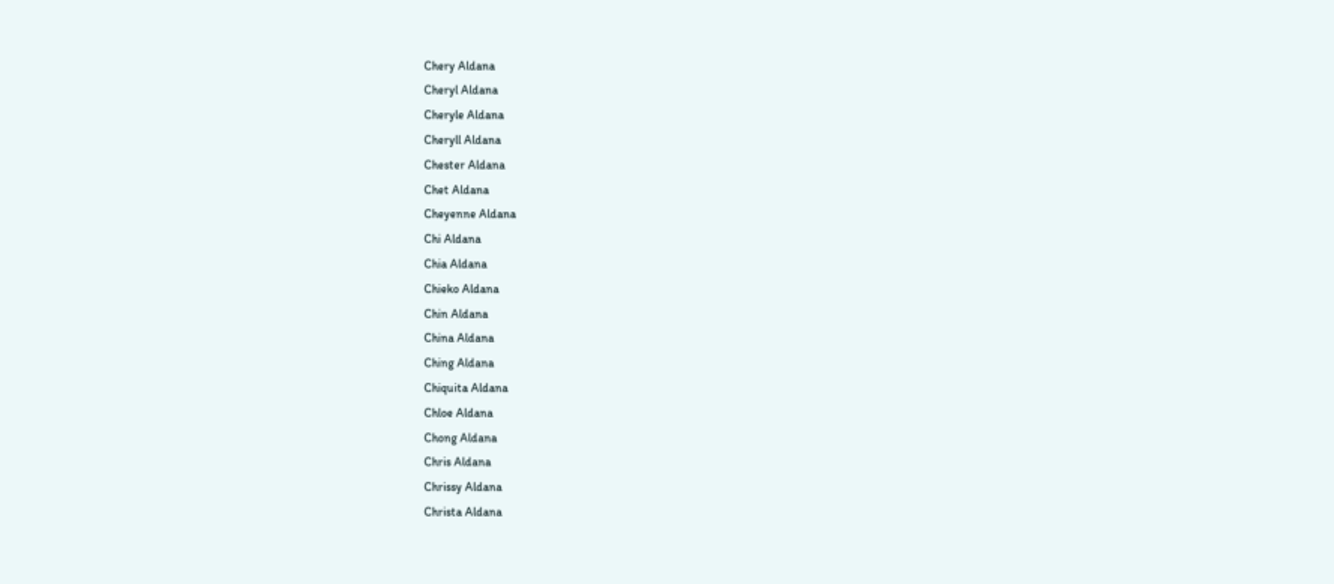Chery Aldana
Cheryl Aldana
Cheryle Aldana
Cheryll Aldana
Chester Aldana
Chet Aldana
Cheyenne Aldana
Chi Aldana
Chia Aldana
Chieko Aldana
Chin Aldana
China Aldana
Ching Aldana
Chiquita Aldana
Chloe Aldana
Chong Aldana
Chris Aldana
Chrissy Aldana
Christa Aldana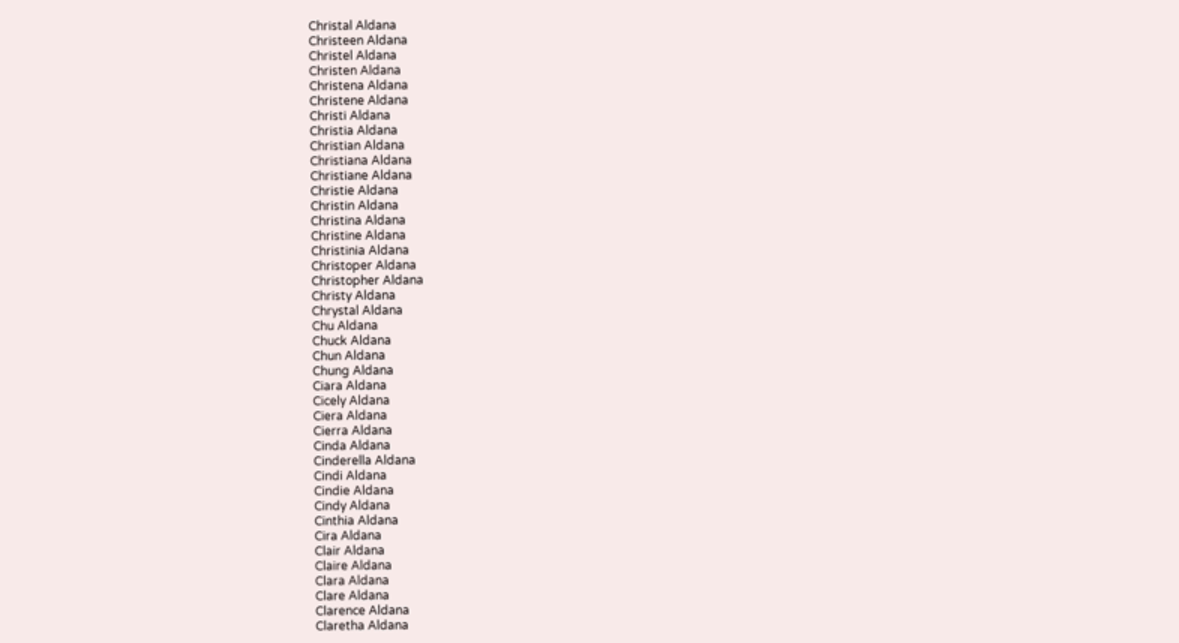Christal Aldana
Christeen Aldana
Christel Aldana
Christen Aldana
Christena Aldana
Christene Aldana
Christi Aldana
Christia Aldana
Christian Aldana
Christiana Aldana
Christiane Aldana
Christie Aldana
Christin Aldana
Christina Aldana
Christine Aldana
Christinia Aldana
Christoper Aldana
Christopher Aldana
Christy Aldana
Chrystal Aldana
Chu Aldana
Chuck Aldana
Chun Aldana
Chung Aldana
Ciara Aldana
Cicely Aldana
Ciera Aldana
Cierra Aldana
Cinda Aldana
Cinderella Aldana
Cindi Aldana
Cindie Aldana
Cindy Aldana
Cinthia Aldana
Cira Aldana
Clair Aldana
Claire Aldana
Clara Aldana
Clare Aldana
Clarence Aldana
Claretha Aldana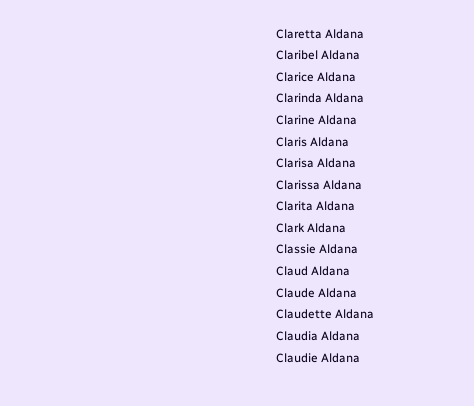Claretta Aldana
Claribel Aldana
Clarice Aldana
Clarinda Aldana
Clarine Aldana
Claris Aldana
Clarisa Aldana
Clarissa Aldana
Clarita Aldana
Clark Aldana
Classie Aldana
Claud Aldana
Claude Aldana
Claudette Aldana
Claudia Aldana
Claudie Aldana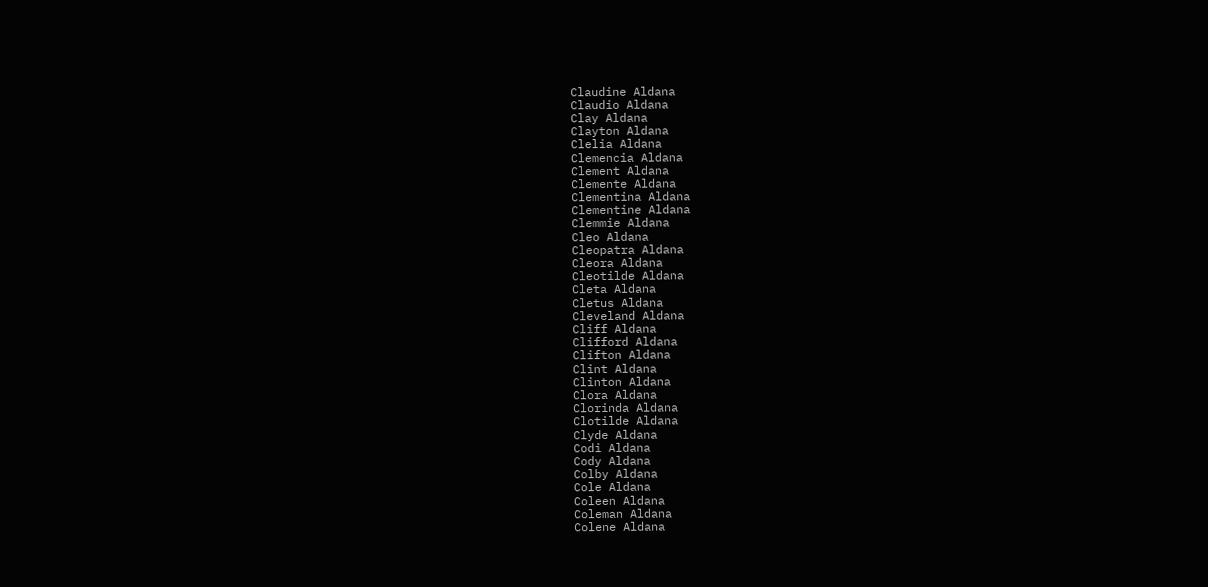Claudine Aldana
Claudio Aldana
Clay Aldana
Clayton Aldana
Clelia Aldana
Clemencia Aldana
Clement Aldana
Clemente Aldana
Clementina Aldana
Clementine Aldana
Clemmie Aldana
Cleo Aldana
Cleopatra Aldana
Cleora Aldana
Cleotilde Aldana
Cleta Aldana
Cletus Aldana
Cleveland Aldana
Cliff Aldana
Clifford Aldana
Clifton Aldana
Clint Aldana
Clinton Aldana
Clora Aldana
Clorinda Aldana
Clotilde Aldana
Clyde Aldana
Codi Aldana
Cody Aldana
Colby Aldana
Cole Aldana
Coleen Aldana
Coleman Aldana
Colene Aldana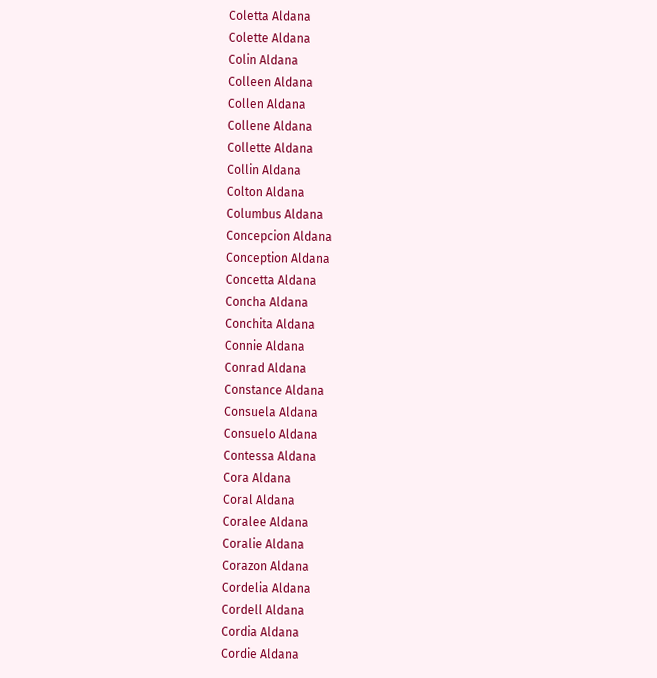Coletta Aldana
Colette Aldana
Colin Aldana
Colleen Aldana
Collen Aldana
Collene Aldana
Collette Aldana
Collin Aldana
Colton Aldana
Columbus Aldana
Concepcion Aldana
Conception Aldana
Concetta Aldana
Concha Aldana
Conchita Aldana
Connie Aldana
Conrad Aldana
Constance Aldana
Consuela Aldana
Consuelo Aldana
Contessa Aldana
Cora Aldana
Coral Aldana
Coralee Aldana
Coralie Aldana
Corazon Aldana
Cordelia Aldana
Cordell Aldana
Cordia Aldana
Cordie Aldana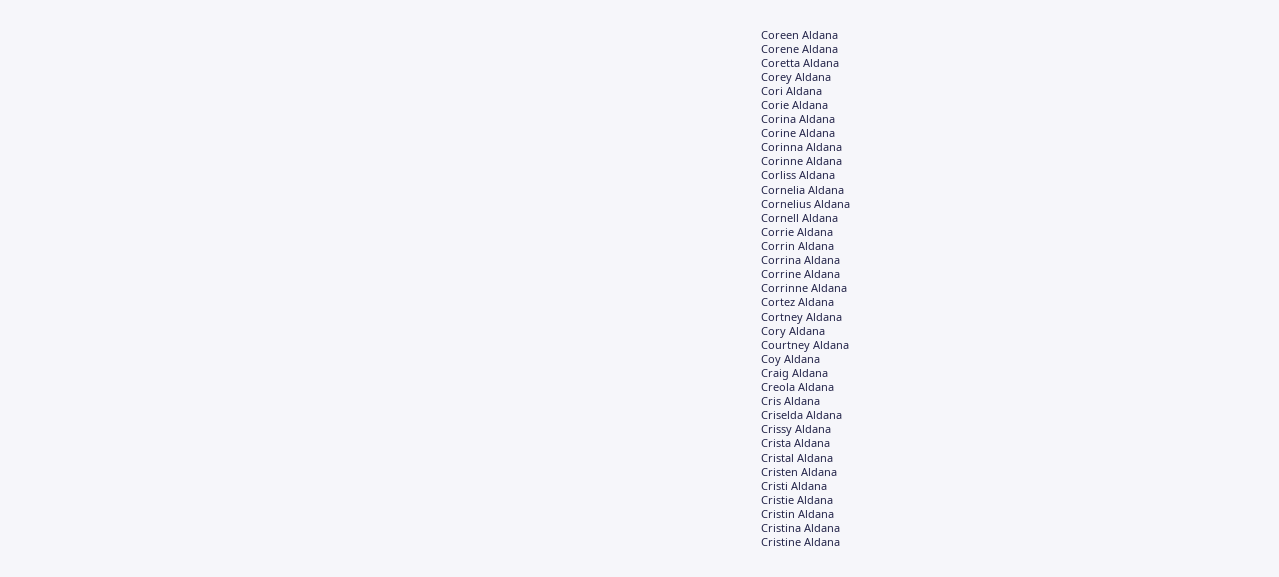Coreen Aldana
Corene Aldana
Coretta Aldana
Corey Aldana
Cori Aldana
Corie Aldana
Corina Aldana
Corine Aldana
Corinna Aldana
Corinne Aldana
Corliss Aldana
Cornelia Aldana
Cornelius Aldana
Cornell Aldana
Corrie Aldana
Corrin Aldana
Corrina Aldana
Corrine Aldana
Corrinne Aldana
Cortez Aldana
Cortney Aldana
Cory Aldana
Courtney Aldana
Coy Aldana
Craig Aldana
Creola Aldana
Cris Aldana
Criselda Aldana
Crissy Aldana
Crista Aldana
Cristal Aldana
Cristen Aldana
Cristi Aldana
Cristie Aldana
Cristin Aldana
Cristina Aldana
Cristine Aldana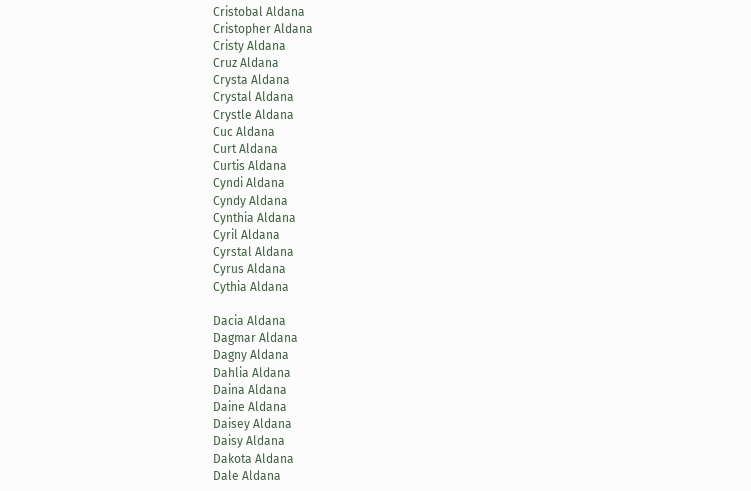Cristobal Aldana
Cristopher Aldana
Cristy Aldana
Cruz Aldana
Crysta Aldana
Crystal Aldana
Crystle Aldana
Cuc Aldana
Curt Aldana
Curtis Aldana
Cyndi Aldana
Cyndy Aldana
Cynthia Aldana
Cyril Aldana
Cyrstal Aldana
Cyrus Aldana
Cythia Aldana

Dacia Aldana
Dagmar Aldana
Dagny Aldana
Dahlia Aldana
Daina Aldana
Daine Aldana
Daisey Aldana
Daisy Aldana
Dakota Aldana
Dale Aldana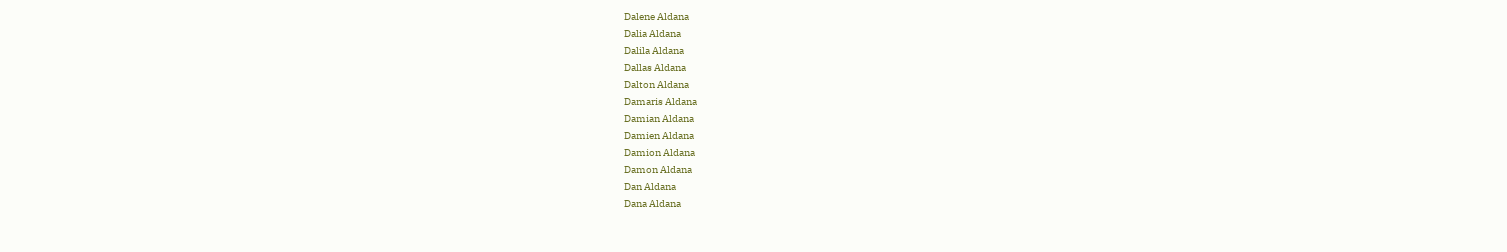Dalene Aldana
Dalia Aldana
Dalila Aldana
Dallas Aldana
Dalton Aldana
Damaris Aldana
Damian Aldana
Damien Aldana
Damion Aldana
Damon Aldana
Dan Aldana
Dana Aldana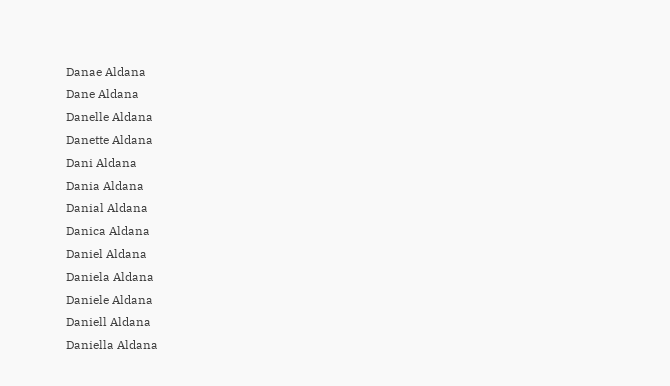Danae Aldana
Dane Aldana
Danelle Aldana
Danette Aldana
Dani Aldana
Dania Aldana
Danial Aldana
Danica Aldana
Daniel Aldana
Daniela Aldana
Daniele Aldana
Daniell Aldana
Daniella Aldana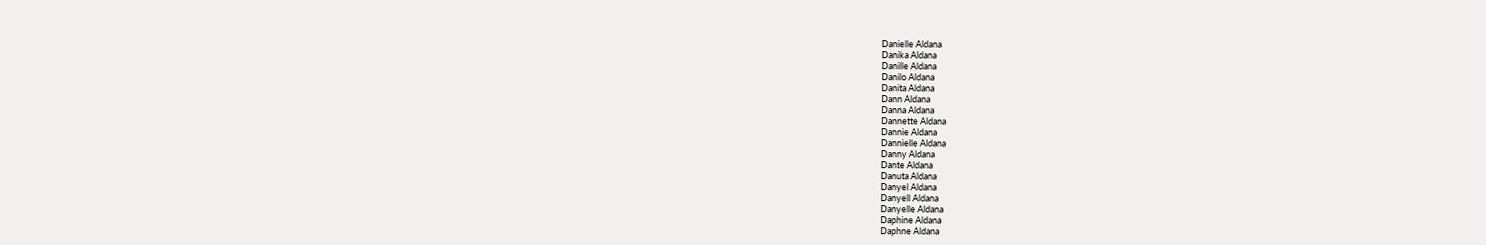Danielle Aldana
Danika Aldana
Danille Aldana
Danilo Aldana
Danita Aldana
Dann Aldana
Danna Aldana
Dannette Aldana
Dannie Aldana
Dannielle Aldana
Danny Aldana
Dante Aldana
Danuta Aldana
Danyel Aldana
Danyell Aldana
Danyelle Aldana
Daphine Aldana
Daphne Aldana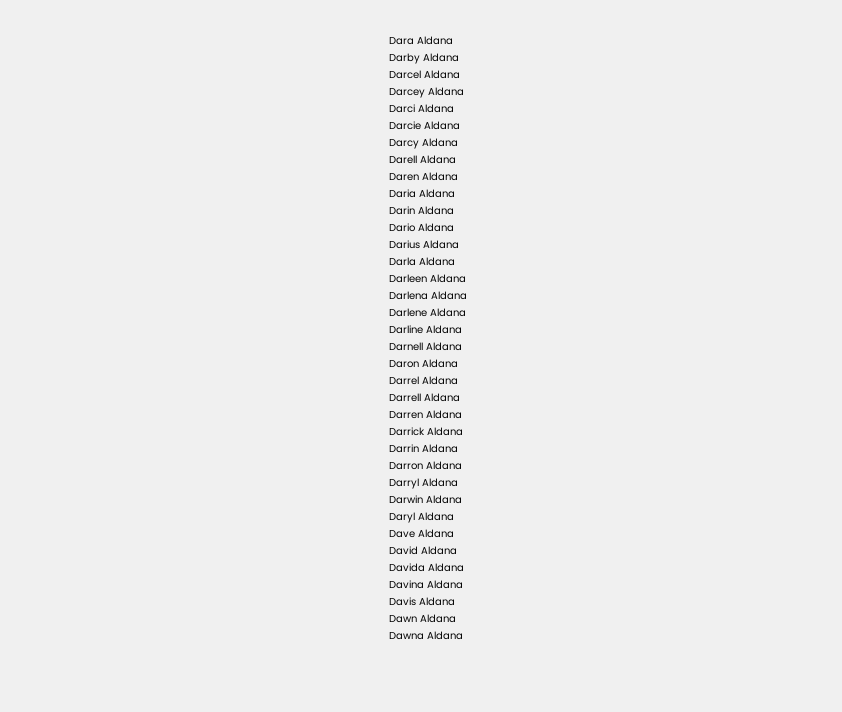Dara Aldana
Darby Aldana
Darcel Aldana
Darcey Aldana
Darci Aldana
Darcie Aldana
Darcy Aldana
Darell Aldana
Daren Aldana
Daria Aldana
Darin Aldana
Dario Aldana
Darius Aldana
Darla Aldana
Darleen Aldana
Darlena Aldana
Darlene Aldana
Darline Aldana
Darnell Aldana
Daron Aldana
Darrel Aldana
Darrell Aldana
Darren Aldana
Darrick Aldana
Darrin Aldana
Darron Aldana
Darryl Aldana
Darwin Aldana
Daryl Aldana
Dave Aldana
David Aldana
Davida Aldana
Davina Aldana
Davis Aldana
Dawn Aldana
Dawna Aldana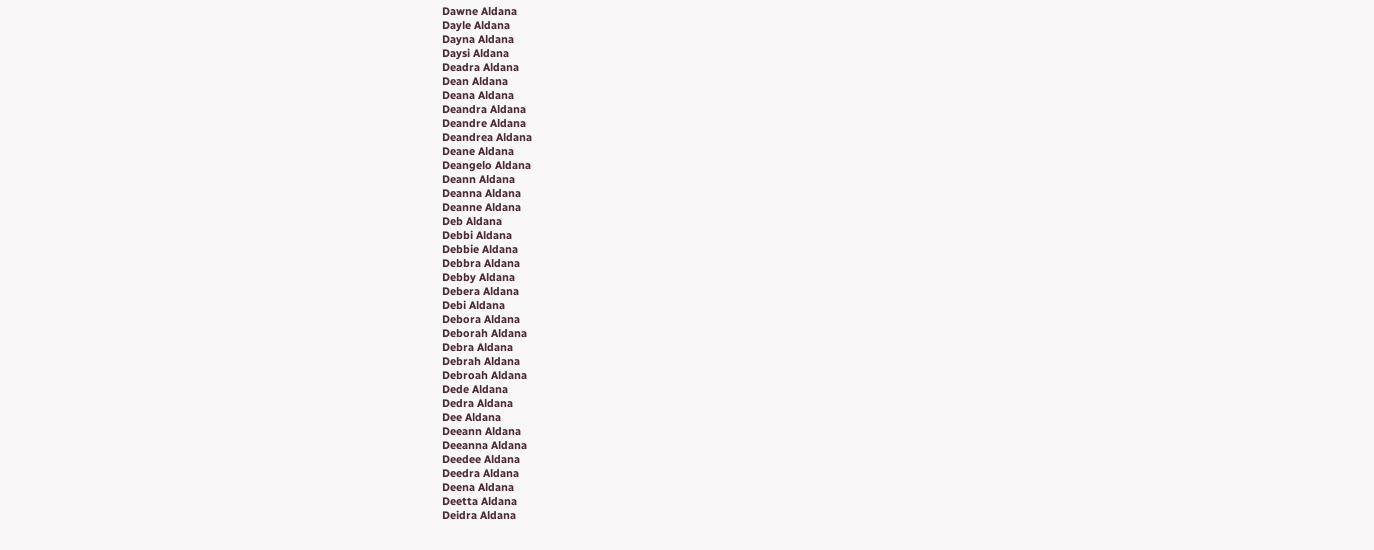Dawne Aldana
Dayle Aldana
Dayna Aldana
Daysi Aldana
Deadra Aldana
Dean Aldana
Deana Aldana
Deandra Aldana
Deandre Aldana
Deandrea Aldana
Deane Aldana
Deangelo Aldana
Deann Aldana
Deanna Aldana
Deanne Aldana
Deb Aldana
Debbi Aldana
Debbie Aldana
Debbra Aldana
Debby Aldana
Debera Aldana
Debi Aldana
Debora Aldana
Deborah Aldana
Debra Aldana
Debrah Aldana
Debroah Aldana
Dede Aldana
Dedra Aldana
Dee Aldana
Deeann Aldana
Deeanna Aldana
Deedee Aldana
Deedra Aldana
Deena Aldana
Deetta Aldana
Deidra Aldana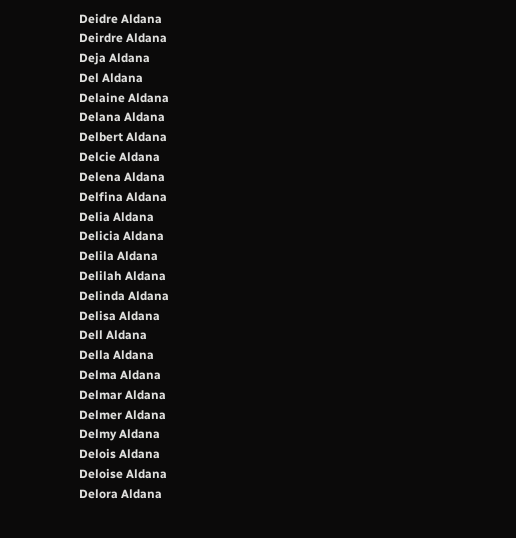Deidre Aldana
Deirdre Aldana
Deja Aldana
Del Aldana
Delaine Aldana
Delana Aldana
Delbert Aldana
Delcie Aldana
Delena Aldana
Delfina Aldana
Delia Aldana
Delicia Aldana
Delila Aldana
Delilah Aldana
Delinda Aldana
Delisa Aldana
Dell Aldana
Della Aldana
Delma Aldana
Delmar Aldana
Delmer Aldana
Delmy Aldana
Delois Aldana
Deloise Aldana
Delora Aldana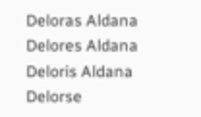Deloras Aldana
Delores Aldana
Deloris Aldana
Delorse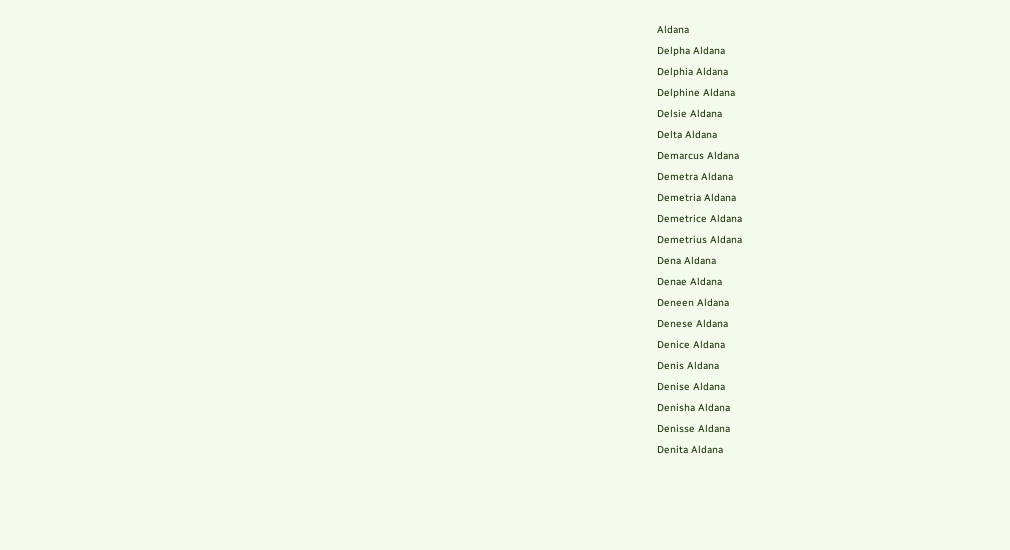Aldana
Delpha Aldana
Delphia Aldana
Delphine Aldana
Delsie Aldana
Delta Aldana
Demarcus Aldana
Demetra Aldana
Demetria Aldana
Demetrice Aldana
Demetrius Aldana
Dena Aldana
Denae Aldana
Deneen Aldana
Denese Aldana
Denice Aldana
Denis Aldana
Denise Aldana
Denisha Aldana
Denisse Aldana
Denita Aldana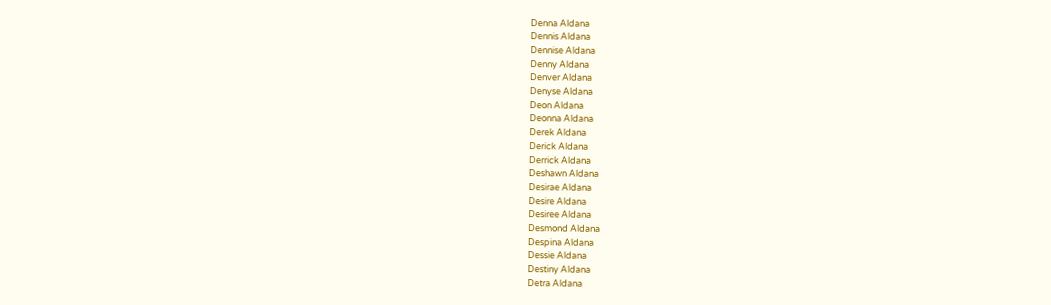Denna Aldana
Dennis Aldana
Dennise Aldana
Denny Aldana
Denver Aldana
Denyse Aldana
Deon Aldana
Deonna Aldana
Derek Aldana
Derick Aldana
Derrick Aldana
Deshawn Aldana
Desirae Aldana
Desire Aldana
Desiree Aldana
Desmond Aldana
Despina Aldana
Dessie Aldana
Destiny Aldana
Detra Aldana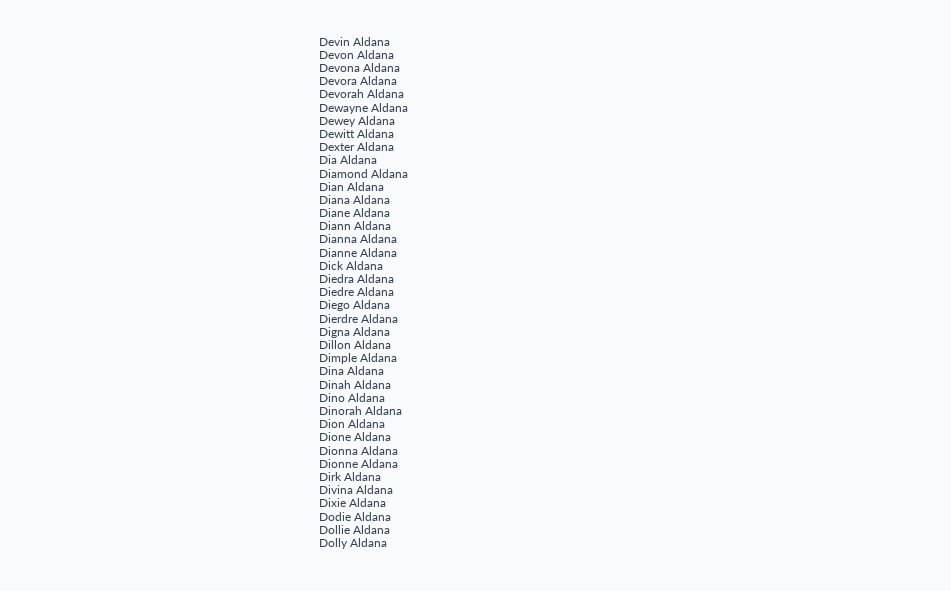Devin Aldana
Devon Aldana
Devona Aldana
Devora Aldana
Devorah Aldana
Dewayne Aldana
Dewey Aldana
Dewitt Aldana
Dexter Aldana
Dia Aldana
Diamond Aldana
Dian Aldana
Diana Aldana
Diane Aldana
Diann Aldana
Dianna Aldana
Dianne Aldana
Dick Aldana
Diedra Aldana
Diedre Aldana
Diego Aldana
Dierdre Aldana
Digna Aldana
Dillon Aldana
Dimple Aldana
Dina Aldana
Dinah Aldana
Dino Aldana
Dinorah Aldana
Dion Aldana
Dione Aldana
Dionna Aldana
Dionne Aldana
Dirk Aldana
Divina Aldana
Dixie Aldana
Dodie Aldana
Dollie Aldana
Dolly Aldana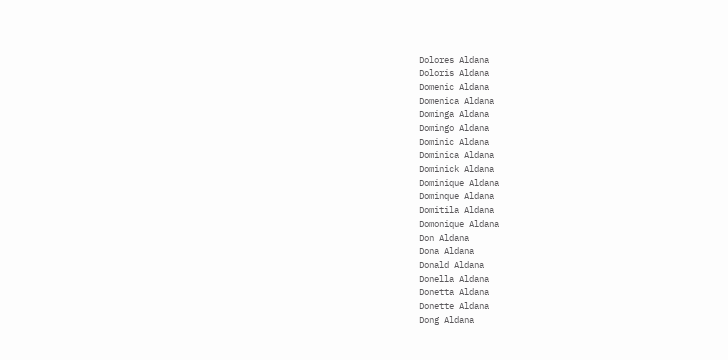Dolores Aldana
Doloris Aldana
Domenic Aldana
Domenica Aldana
Dominga Aldana
Domingo Aldana
Dominic Aldana
Dominica Aldana
Dominick Aldana
Dominique Aldana
Dominque Aldana
Domitila Aldana
Domonique Aldana
Don Aldana
Dona Aldana
Donald Aldana
Donella Aldana
Donetta Aldana
Donette Aldana
Dong Aldana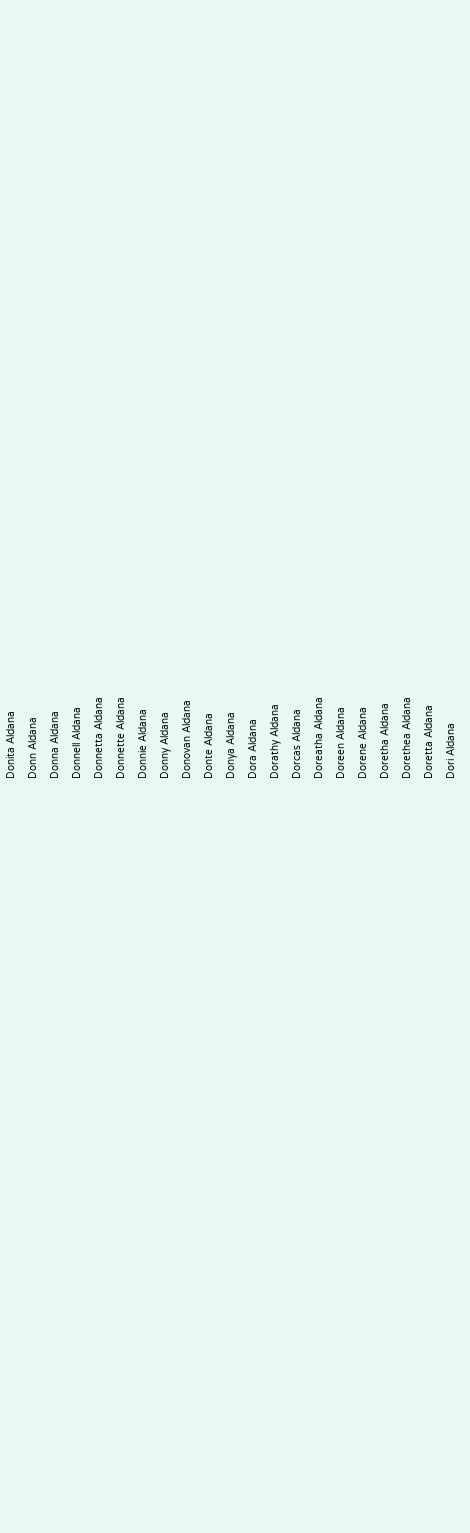Donita Aldana
Donn Aldana
Donna Aldana
Donnell Aldana
Donnetta Aldana
Donnette Aldana
Donnie Aldana
Donny Aldana
Donovan Aldana
Donte Aldana
Donya Aldana
Dora Aldana
Dorathy Aldana
Dorcas Aldana
Doreatha Aldana
Doreen Aldana
Dorene Aldana
Doretha Aldana
Dorethea Aldana
Doretta Aldana
Dori Aldana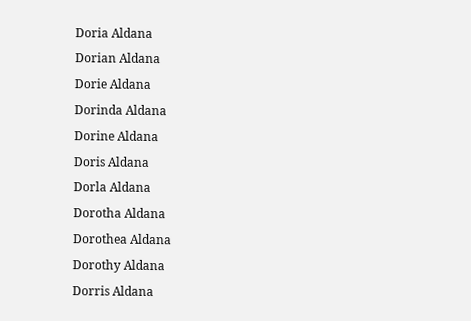Doria Aldana
Dorian Aldana
Dorie Aldana
Dorinda Aldana
Dorine Aldana
Doris Aldana
Dorla Aldana
Dorotha Aldana
Dorothea Aldana
Dorothy Aldana
Dorris Aldana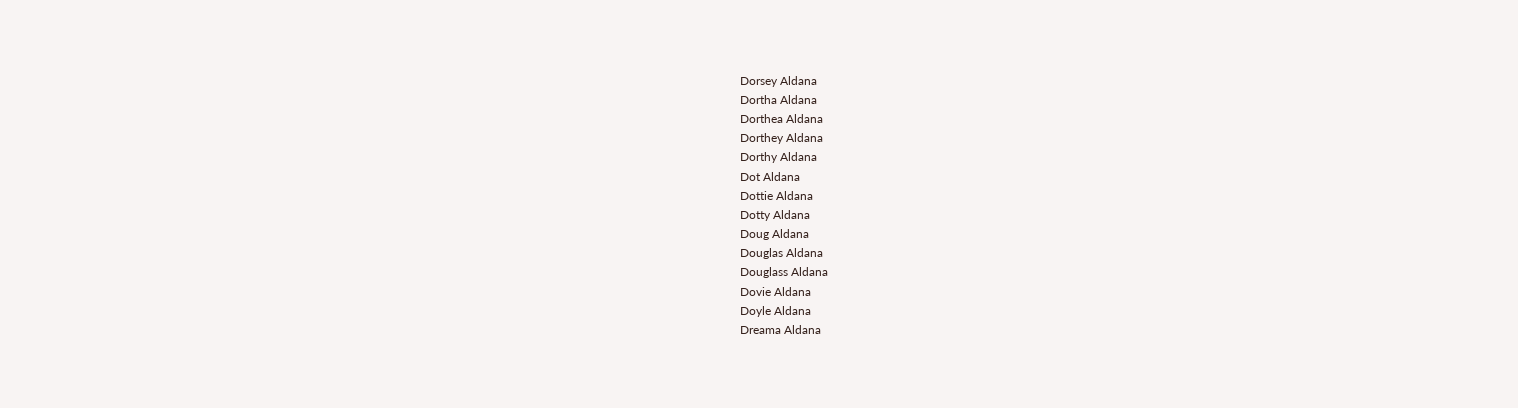Dorsey Aldana
Dortha Aldana
Dorthea Aldana
Dorthey Aldana
Dorthy Aldana
Dot Aldana
Dottie Aldana
Dotty Aldana
Doug Aldana
Douglas Aldana
Douglass Aldana
Dovie Aldana
Doyle Aldana
Dreama Aldana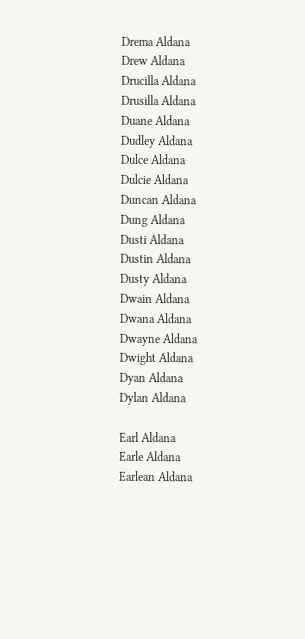Drema Aldana
Drew Aldana
Drucilla Aldana
Drusilla Aldana
Duane Aldana
Dudley Aldana
Dulce Aldana
Dulcie Aldana
Duncan Aldana
Dung Aldana
Dusti Aldana
Dustin Aldana
Dusty Aldana
Dwain Aldana
Dwana Aldana
Dwayne Aldana
Dwight Aldana
Dyan Aldana
Dylan Aldana

Earl Aldana
Earle Aldana
Earlean Aldana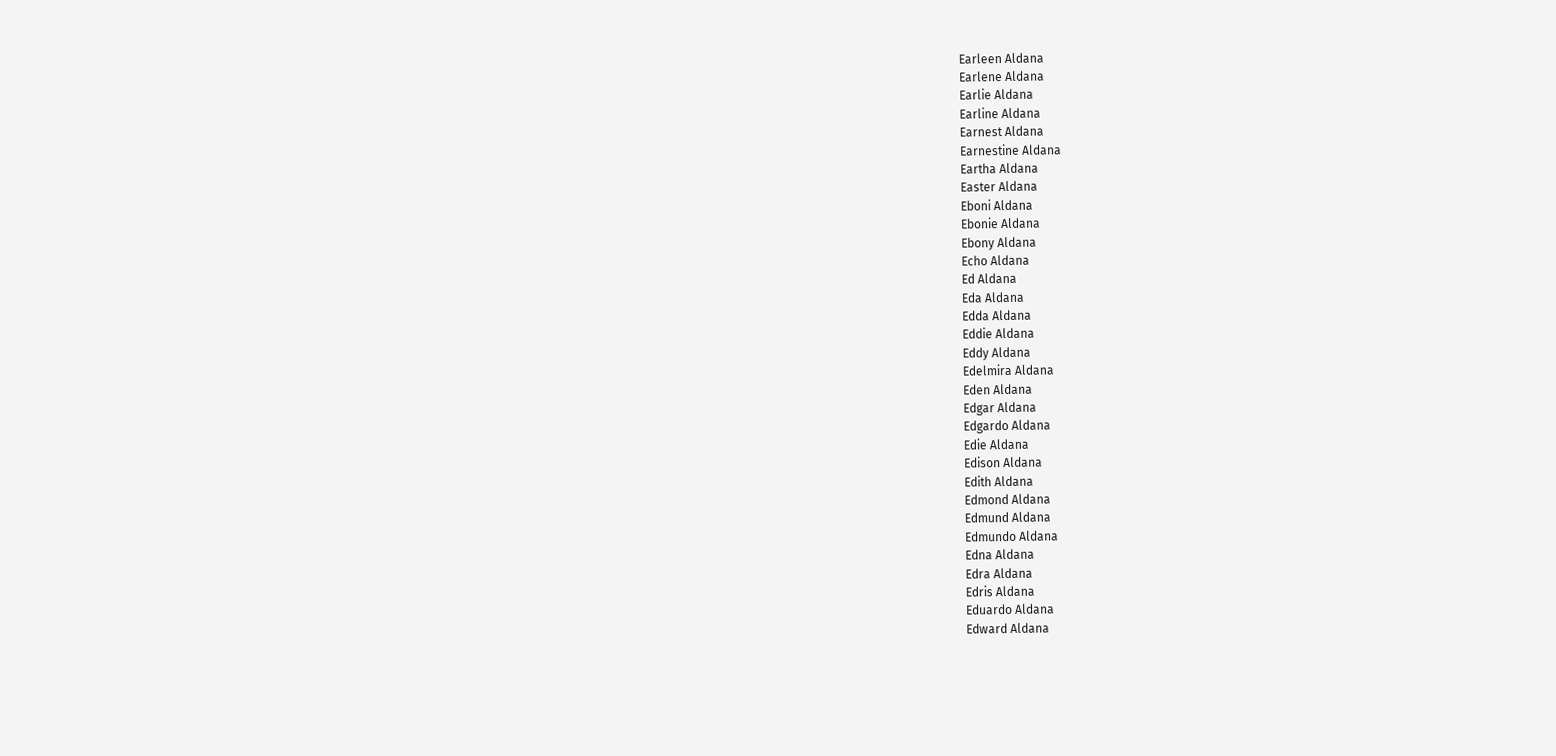Earleen Aldana
Earlene Aldana
Earlie Aldana
Earline Aldana
Earnest Aldana
Earnestine Aldana
Eartha Aldana
Easter Aldana
Eboni Aldana
Ebonie Aldana
Ebony Aldana
Echo Aldana
Ed Aldana
Eda Aldana
Edda Aldana
Eddie Aldana
Eddy Aldana
Edelmira Aldana
Eden Aldana
Edgar Aldana
Edgardo Aldana
Edie Aldana
Edison Aldana
Edith Aldana
Edmond Aldana
Edmund Aldana
Edmundo Aldana
Edna Aldana
Edra Aldana
Edris Aldana
Eduardo Aldana
Edward Aldana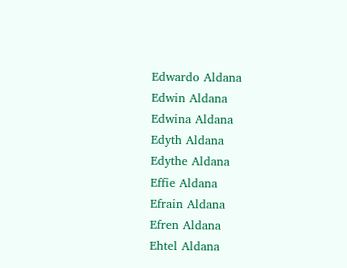Edwardo Aldana
Edwin Aldana
Edwina Aldana
Edyth Aldana
Edythe Aldana
Effie Aldana
Efrain Aldana
Efren Aldana
Ehtel Aldana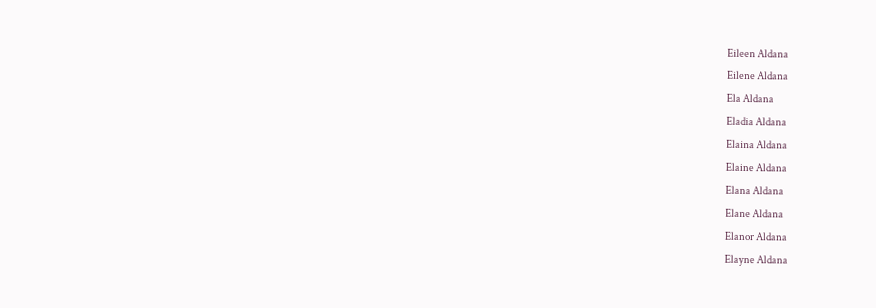Eileen Aldana
Eilene Aldana
Ela Aldana
Eladia Aldana
Elaina Aldana
Elaine Aldana
Elana Aldana
Elane Aldana
Elanor Aldana
Elayne Aldana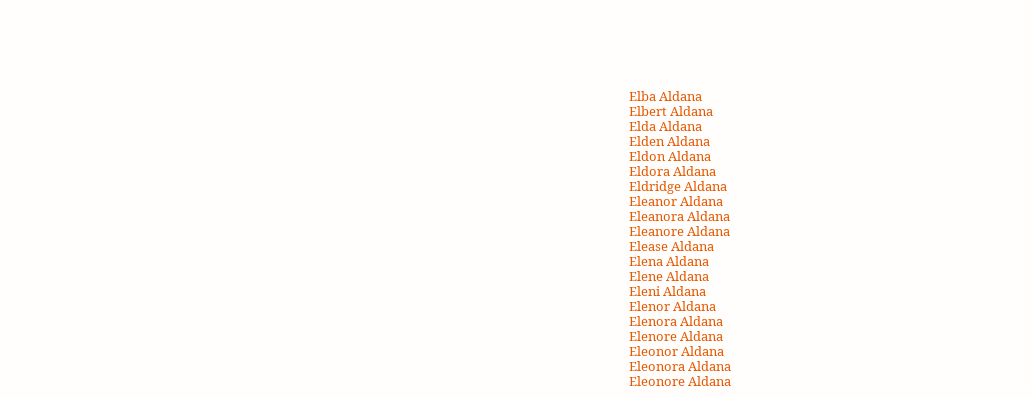Elba Aldana
Elbert Aldana
Elda Aldana
Elden Aldana
Eldon Aldana
Eldora Aldana
Eldridge Aldana
Eleanor Aldana
Eleanora Aldana
Eleanore Aldana
Elease Aldana
Elena Aldana
Elene Aldana
Eleni Aldana
Elenor Aldana
Elenora Aldana
Elenore Aldana
Eleonor Aldana
Eleonora Aldana
Eleonore Aldana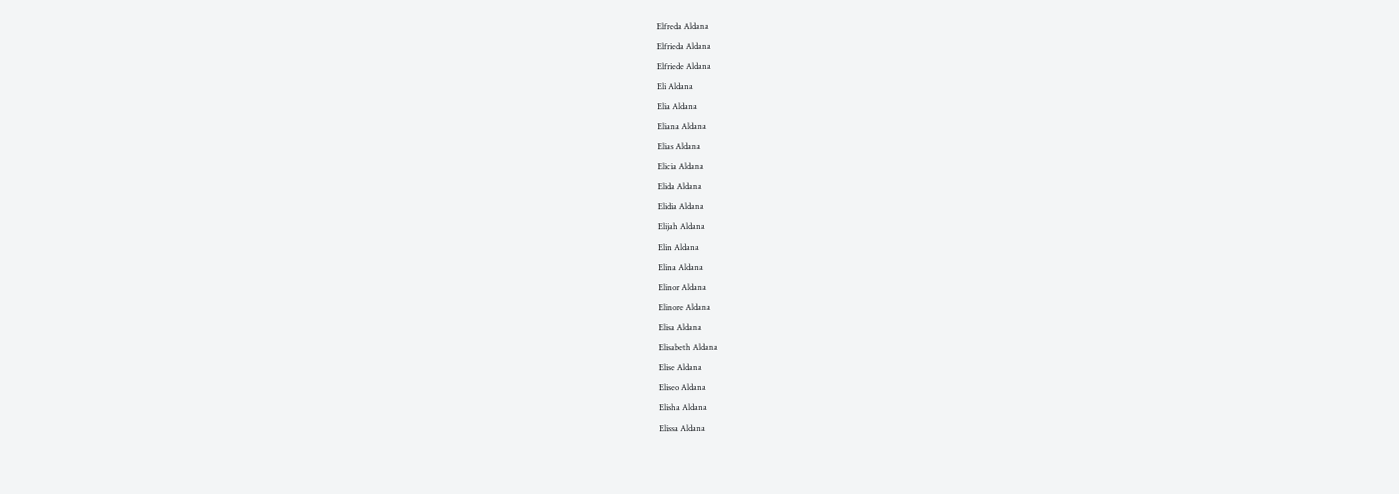Elfreda Aldana
Elfrieda Aldana
Elfriede Aldana
Eli Aldana
Elia Aldana
Eliana Aldana
Elias Aldana
Elicia Aldana
Elida Aldana
Elidia Aldana
Elijah Aldana
Elin Aldana
Elina Aldana
Elinor Aldana
Elinore Aldana
Elisa Aldana
Elisabeth Aldana
Elise Aldana
Eliseo Aldana
Elisha Aldana
Elissa Aldana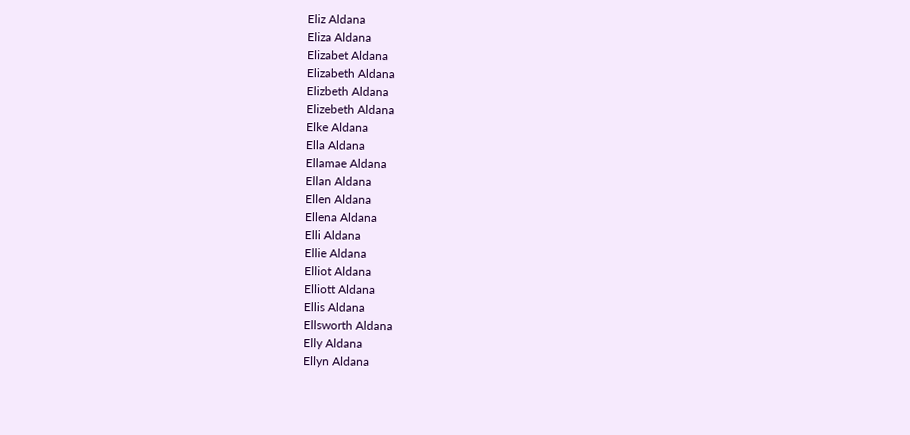Eliz Aldana
Eliza Aldana
Elizabet Aldana
Elizabeth Aldana
Elizbeth Aldana
Elizebeth Aldana
Elke Aldana
Ella Aldana
Ellamae Aldana
Ellan Aldana
Ellen Aldana
Ellena Aldana
Elli Aldana
Ellie Aldana
Elliot Aldana
Elliott Aldana
Ellis Aldana
Ellsworth Aldana
Elly Aldana
Ellyn Aldana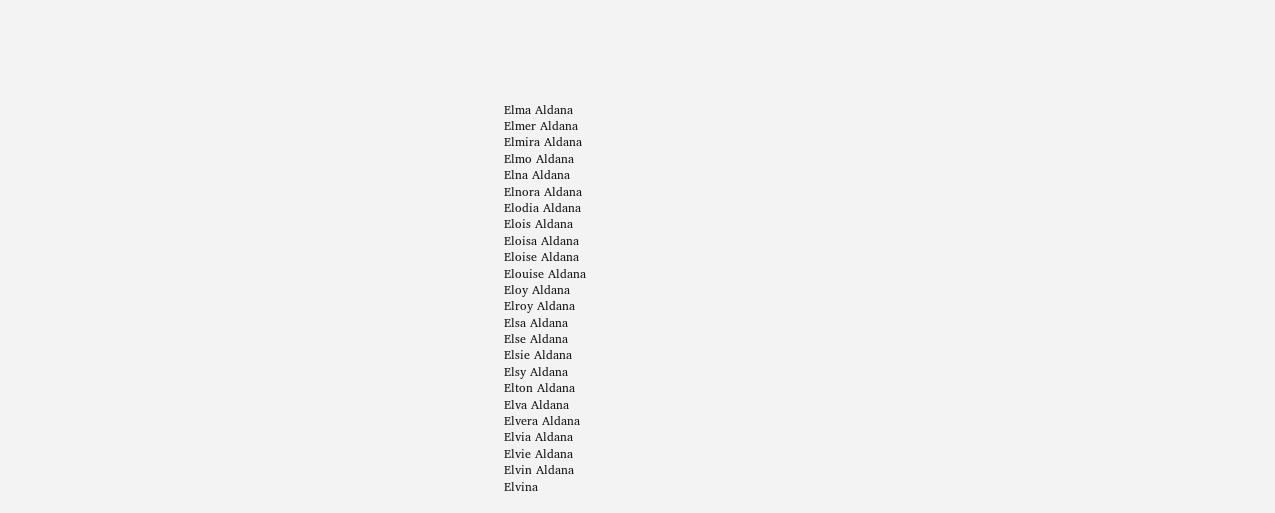Elma Aldana
Elmer Aldana
Elmira Aldana
Elmo Aldana
Elna Aldana
Elnora Aldana
Elodia Aldana
Elois Aldana
Eloisa Aldana
Eloise Aldana
Elouise Aldana
Eloy Aldana
Elroy Aldana
Elsa Aldana
Else Aldana
Elsie Aldana
Elsy Aldana
Elton Aldana
Elva Aldana
Elvera Aldana
Elvia Aldana
Elvie Aldana
Elvin Aldana
Elvina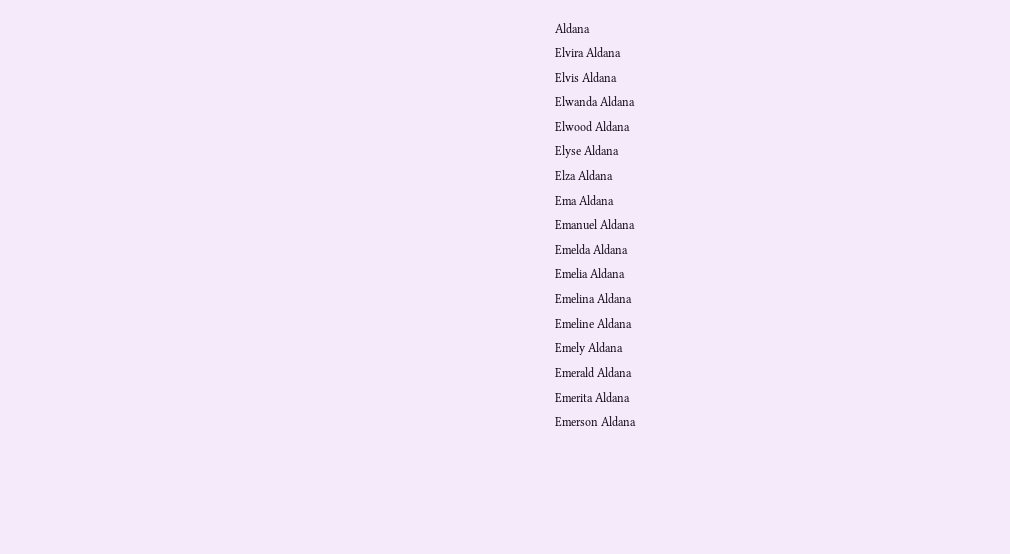Aldana
Elvira Aldana
Elvis Aldana
Elwanda Aldana
Elwood Aldana
Elyse Aldana
Elza Aldana
Ema Aldana
Emanuel Aldana
Emelda Aldana
Emelia Aldana
Emelina Aldana
Emeline Aldana
Emely Aldana
Emerald Aldana
Emerita Aldana
Emerson Aldana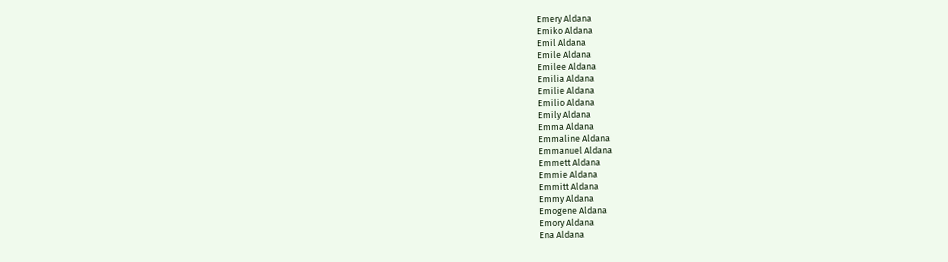Emery Aldana
Emiko Aldana
Emil Aldana
Emile Aldana
Emilee Aldana
Emilia Aldana
Emilie Aldana
Emilio Aldana
Emily Aldana
Emma Aldana
Emmaline Aldana
Emmanuel Aldana
Emmett Aldana
Emmie Aldana
Emmitt Aldana
Emmy Aldana
Emogene Aldana
Emory Aldana
Ena Aldana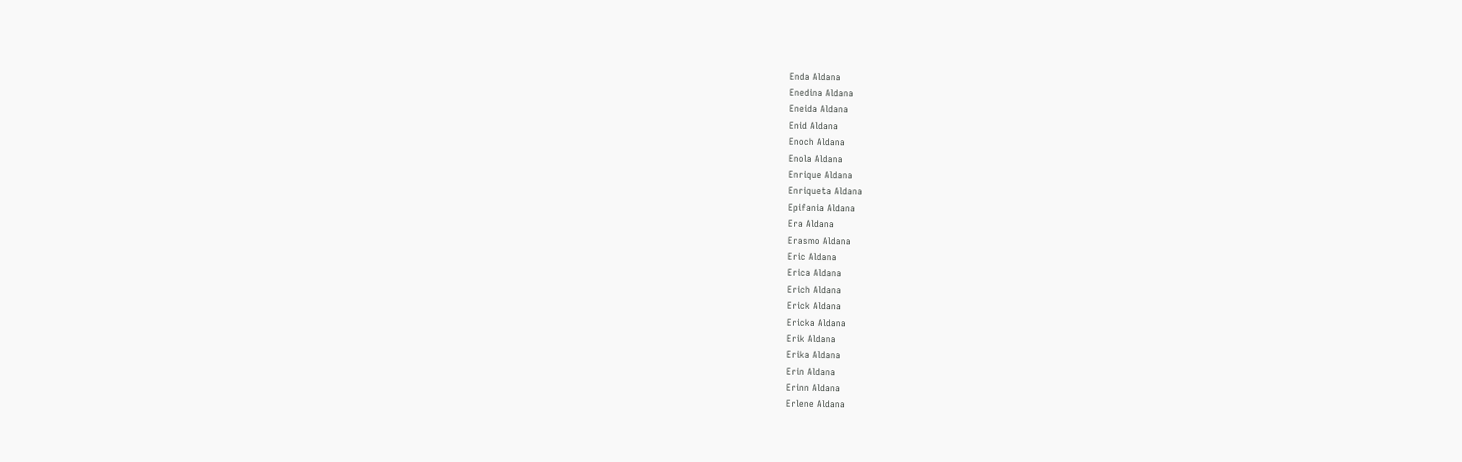Enda Aldana
Enedina Aldana
Eneida Aldana
Enid Aldana
Enoch Aldana
Enola Aldana
Enrique Aldana
Enriqueta Aldana
Epifania Aldana
Era Aldana
Erasmo Aldana
Eric Aldana
Erica Aldana
Erich Aldana
Erick Aldana
Ericka Aldana
Erik Aldana
Erika Aldana
Erin Aldana
Erinn Aldana
Erlene Aldana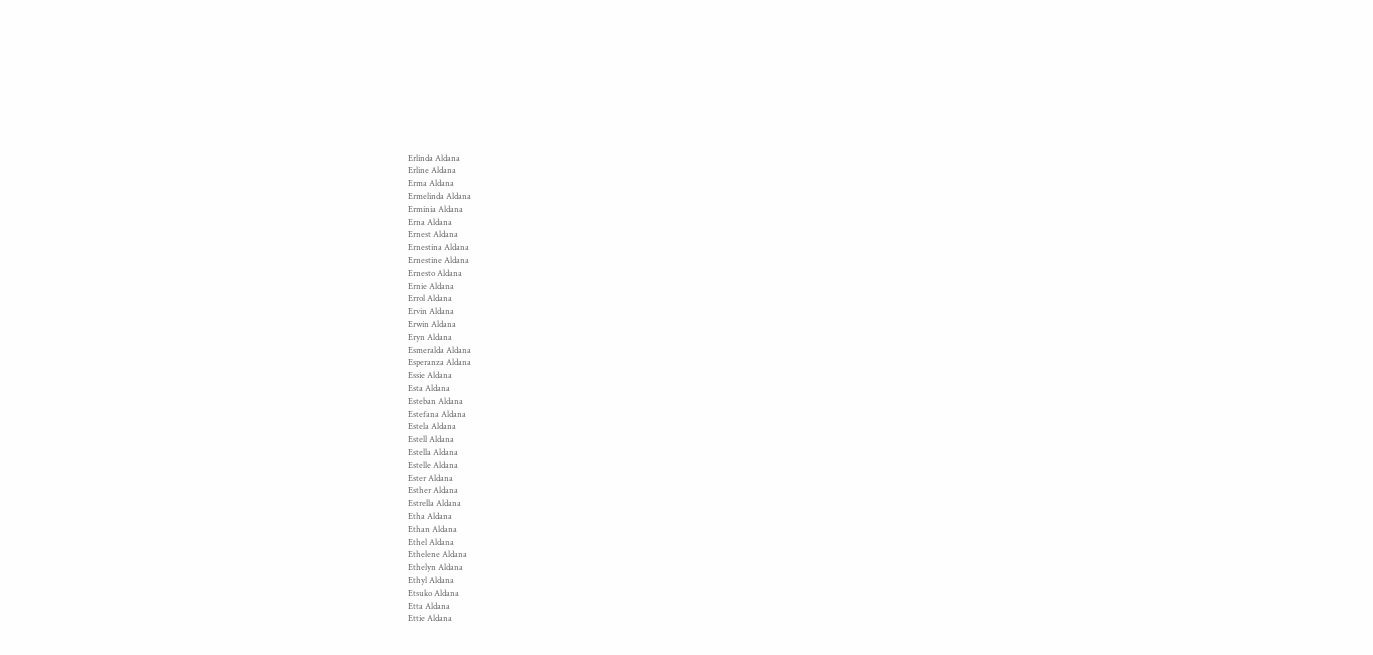Erlinda Aldana
Erline Aldana
Erma Aldana
Ermelinda Aldana
Erminia Aldana
Erna Aldana
Ernest Aldana
Ernestina Aldana
Ernestine Aldana
Ernesto Aldana
Ernie Aldana
Errol Aldana
Ervin Aldana
Erwin Aldana
Eryn Aldana
Esmeralda Aldana
Esperanza Aldana
Essie Aldana
Esta Aldana
Esteban Aldana
Estefana Aldana
Estela Aldana
Estell Aldana
Estella Aldana
Estelle Aldana
Ester Aldana
Esther Aldana
Estrella Aldana
Etha Aldana
Ethan Aldana
Ethel Aldana
Ethelene Aldana
Ethelyn Aldana
Ethyl Aldana
Etsuko Aldana
Etta Aldana
Ettie Aldana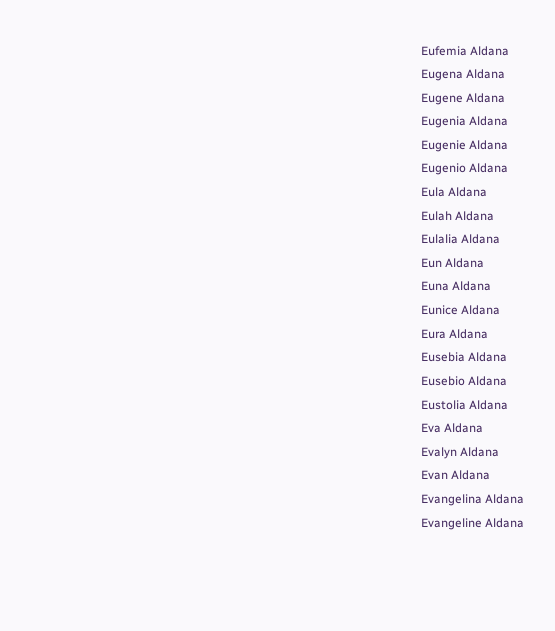Eufemia Aldana
Eugena Aldana
Eugene Aldana
Eugenia Aldana
Eugenie Aldana
Eugenio Aldana
Eula Aldana
Eulah Aldana
Eulalia Aldana
Eun Aldana
Euna Aldana
Eunice Aldana
Eura Aldana
Eusebia Aldana
Eusebio Aldana
Eustolia Aldana
Eva Aldana
Evalyn Aldana
Evan Aldana
Evangelina Aldana
Evangeline Aldana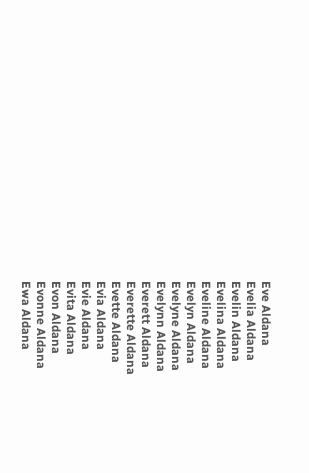Eve Aldana
Evelia Aldana
Evelin Aldana
Evelina Aldana
Eveline Aldana
Evelyn Aldana
Evelyne Aldana
Evelynn Aldana
Everett Aldana
Everette Aldana
Evette Aldana
Evia Aldana
Evie Aldana
Evita Aldana
Evon Aldana
Evonne Aldana
Ewa Aldana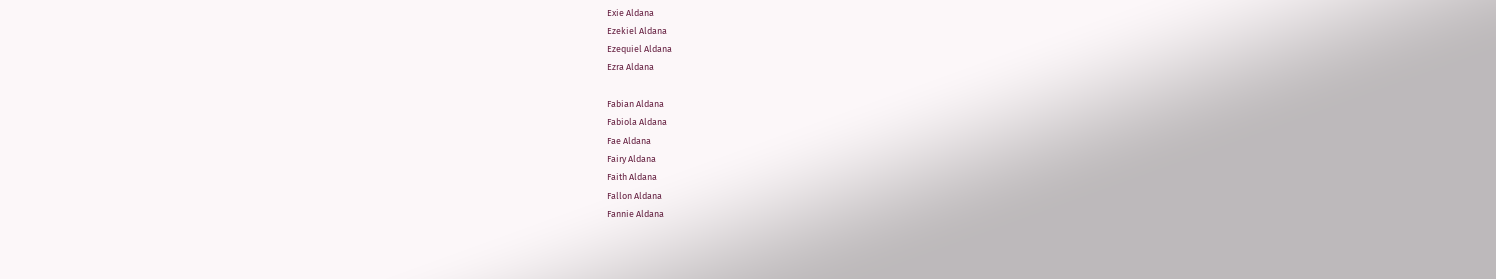Exie Aldana
Ezekiel Aldana
Ezequiel Aldana
Ezra Aldana

Fabian Aldana
Fabiola Aldana
Fae Aldana
Fairy Aldana
Faith Aldana
Fallon Aldana
Fannie Aldana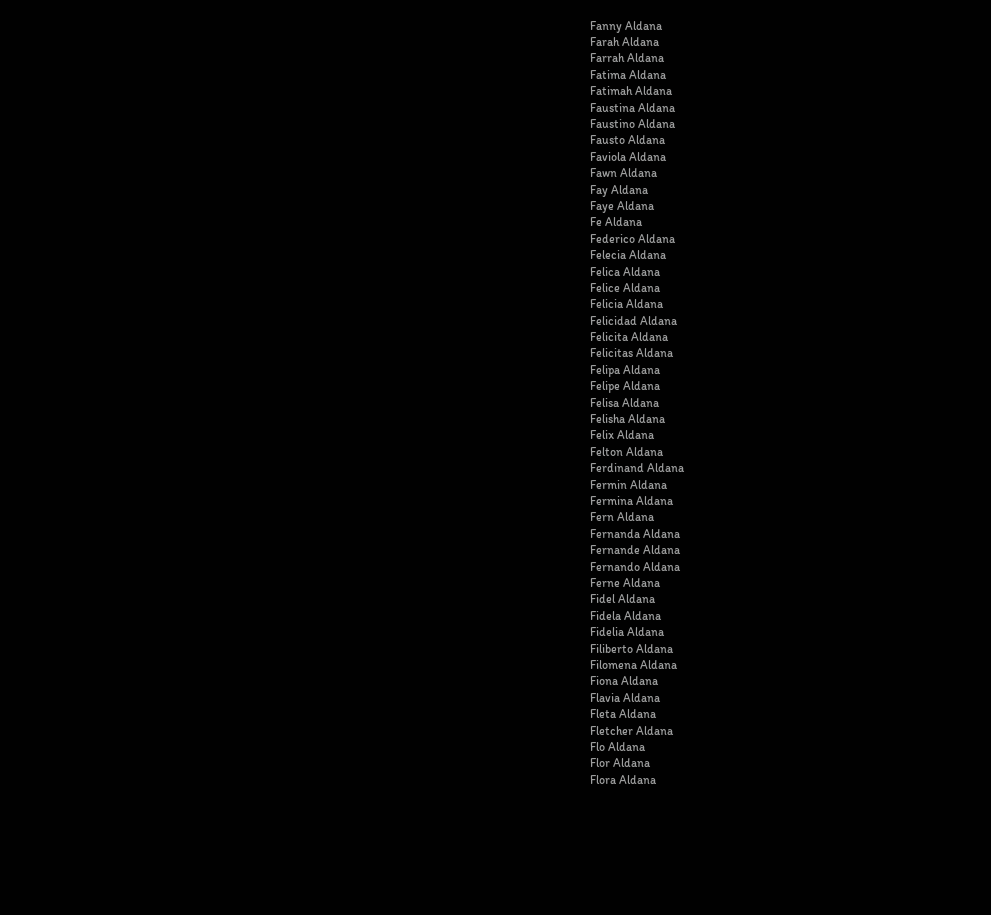Fanny Aldana
Farah Aldana
Farrah Aldana
Fatima Aldana
Fatimah Aldana
Faustina Aldana
Faustino Aldana
Fausto Aldana
Faviola Aldana
Fawn Aldana
Fay Aldana
Faye Aldana
Fe Aldana
Federico Aldana
Felecia Aldana
Felica Aldana
Felice Aldana
Felicia Aldana
Felicidad Aldana
Felicita Aldana
Felicitas Aldana
Felipa Aldana
Felipe Aldana
Felisa Aldana
Felisha Aldana
Felix Aldana
Felton Aldana
Ferdinand Aldana
Fermin Aldana
Fermina Aldana
Fern Aldana
Fernanda Aldana
Fernande Aldana
Fernando Aldana
Ferne Aldana
Fidel Aldana
Fidela Aldana
Fidelia Aldana
Filiberto Aldana
Filomena Aldana
Fiona Aldana
Flavia Aldana
Fleta Aldana
Fletcher Aldana
Flo Aldana
Flor Aldana
Flora Aldana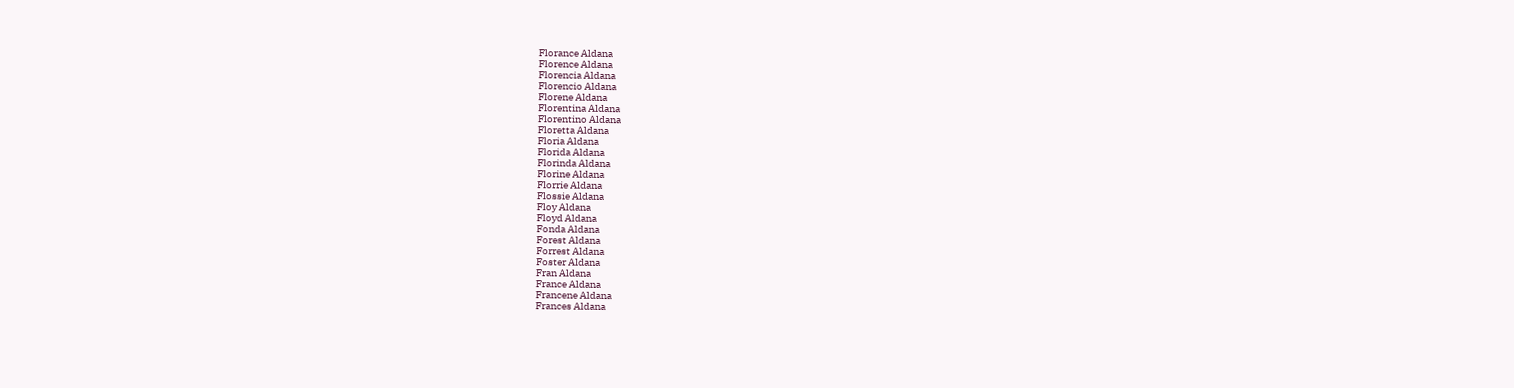Florance Aldana
Florence Aldana
Florencia Aldana
Florencio Aldana
Florene Aldana
Florentina Aldana
Florentino Aldana
Floretta Aldana
Floria Aldana
Florida Aldana
Florinda Aldana
Florine Aldana
Florrie Aldana
Flossie Aldana
Floy Aldana
Floyd Aldana
Fonda Aldana
Forest Aldana
Forrest Aldana
Foster Aldana
Fran Aldana
France Aldana
Francene Aldana
Frances Aldana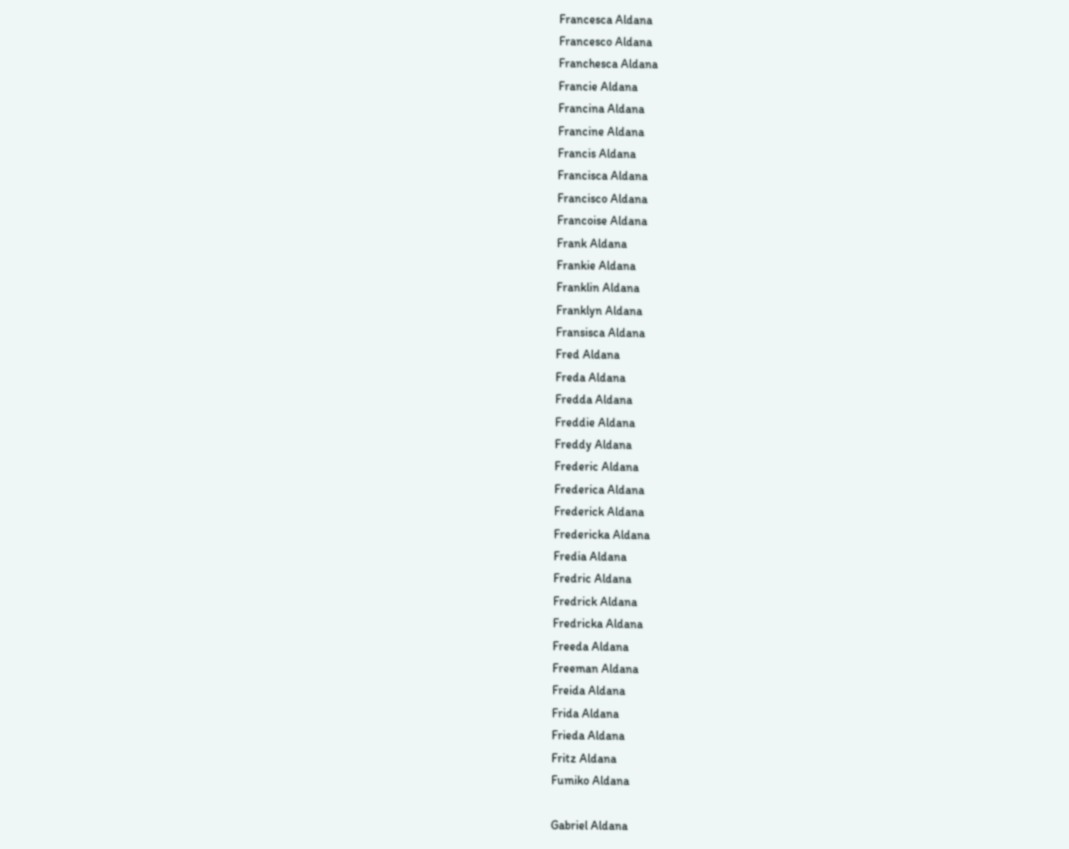Francesca Aldana
Francesco Aldana
Franchesca Aldana
Francie Aldana
Francina Aldana
Francine Aldana
Francis Aldana
Francisca Aldana
Francisco Aldana
Francoise Aldana
Frank Aldana
Frankie Aldana
Franklin Aldana
Franklyn Aldana
Fransisca Aldana
Fred Aldana
Freda Aldana
Fredda Aldana
Freddie Aldana
Freddy Aldana
Frederic Aldana
Frederica Aldana
Frederick Aldana
Fredericka Aldana
Fredia Aldana
Fredric Aldana
Fredrick Aldana
Fredricka Aldana
Freeda Aldana
Freeman Aldana
Freida Aldana
Frida Aldana
Frieda Aldana
Fritz Aldana
Fumiko Aldana

Gabriel Aldana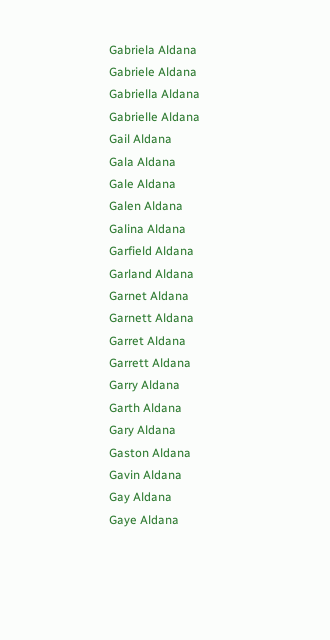Gabriela Aldana
Gabriele Aldana
Gabriella Aldana
Gabrielle Aldana
Gail Aldana
Gala Aldana
Gale Aldana
Galen Aldana
Galina Aldana
Garfield Aldana
Garland Aldana
Garnet Aldana
Garnett Aldana
Garret Aldana
Garrett Aldana
Garry Aldana
Garth Aldana
Gary Aldana
Gaston Aldana
Gavin Aldana
Gay Aldana
Gaye Aldana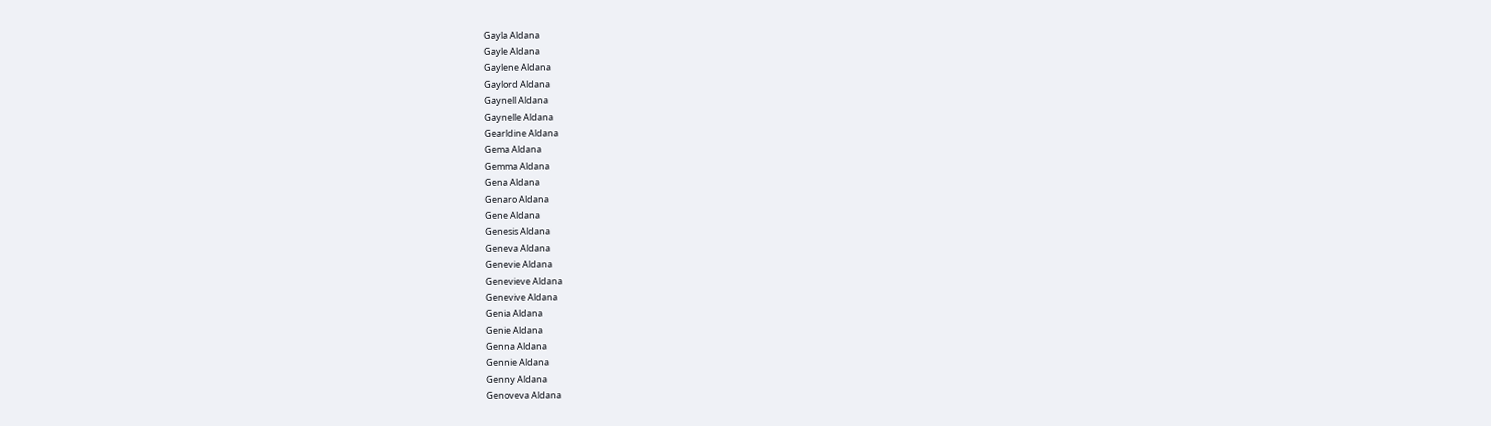Gayla Aldana
Gayle Aldana
Gaylene Aldana
Gaylord Aldana
Gaynell Aldana
Gaynelle Aldana
Gearldine Aldana
Gema Aldana
Gemma Aldana
Gena Aldana
Genaro Aldana
Gene Aldana
Genesis Aldana
Geneva Aldana
Genevie Aldana
Genevieve Aldana
Genevive Aldana
Genia Aldana
Genie Aldana
Genna Aldana
Gennie Aldana
Genny Aldana
Genoveva Aldana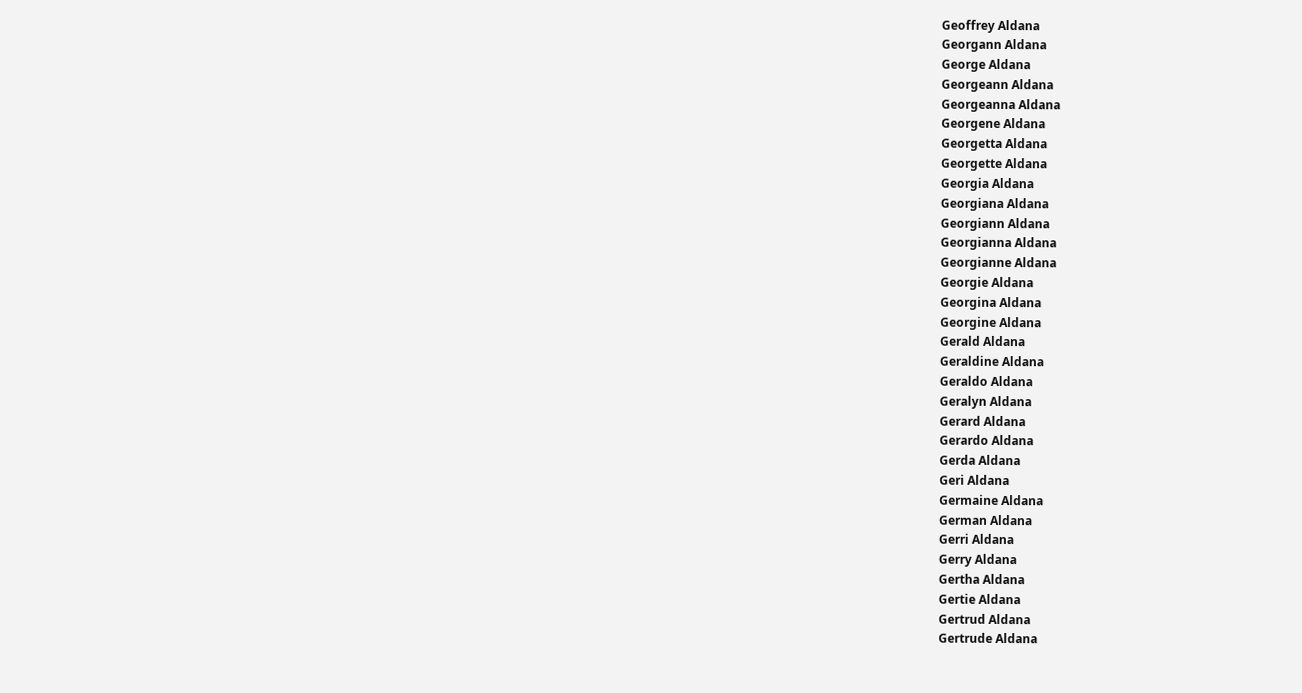Geoffrey Aldana
Georgann Aldana
George Aldana
Georgeann Aldana
Georgeanna Aldana
Georgene Aldana
Georgetta Aldana
Georgette Aldana
Georgia Aldana
Georgiana Aldana
Georgiann Aldana
Georgianna Aldana
Georgianne Aldana
Georgie Aldana
Georgina Aldana
Georgine Aldana
Gerald Aldana
Geraldine Aldana
Geraldo Aldana
Geralyn Aldana
Gerard Aldana
Gerardo Aldana
Gerda Aldana
Geri Aldana
Germaine Aldana
German Aldana
Gerri Aldana
Gerry Aldana
Gertha Aldana
Gertie Aldana
Gertrud Aldana
Gertrude Aldana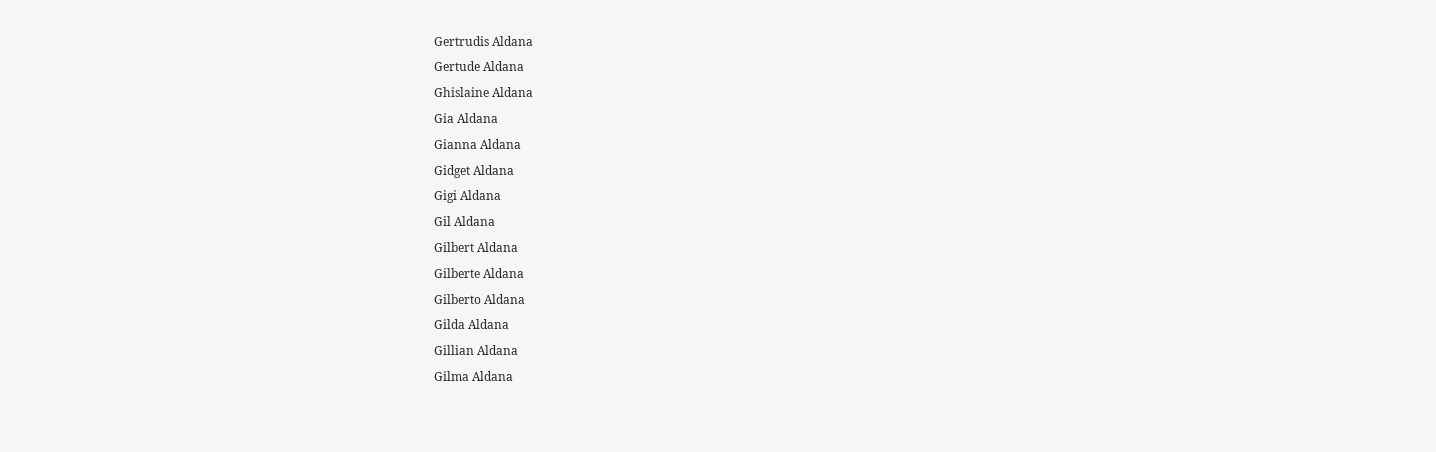Gertrudis Aldana
Gertude Aldana
Ghislaine Aldana
Gia Aldana
Gianna Aldana
Gidget Aldana
Gigi Aldana
Gil Aldana
Gilbert Aldana
Gilberte Aldana
Gilberto Aldana
Gilda Aldana
Gillian Aldana
Gilma Aldana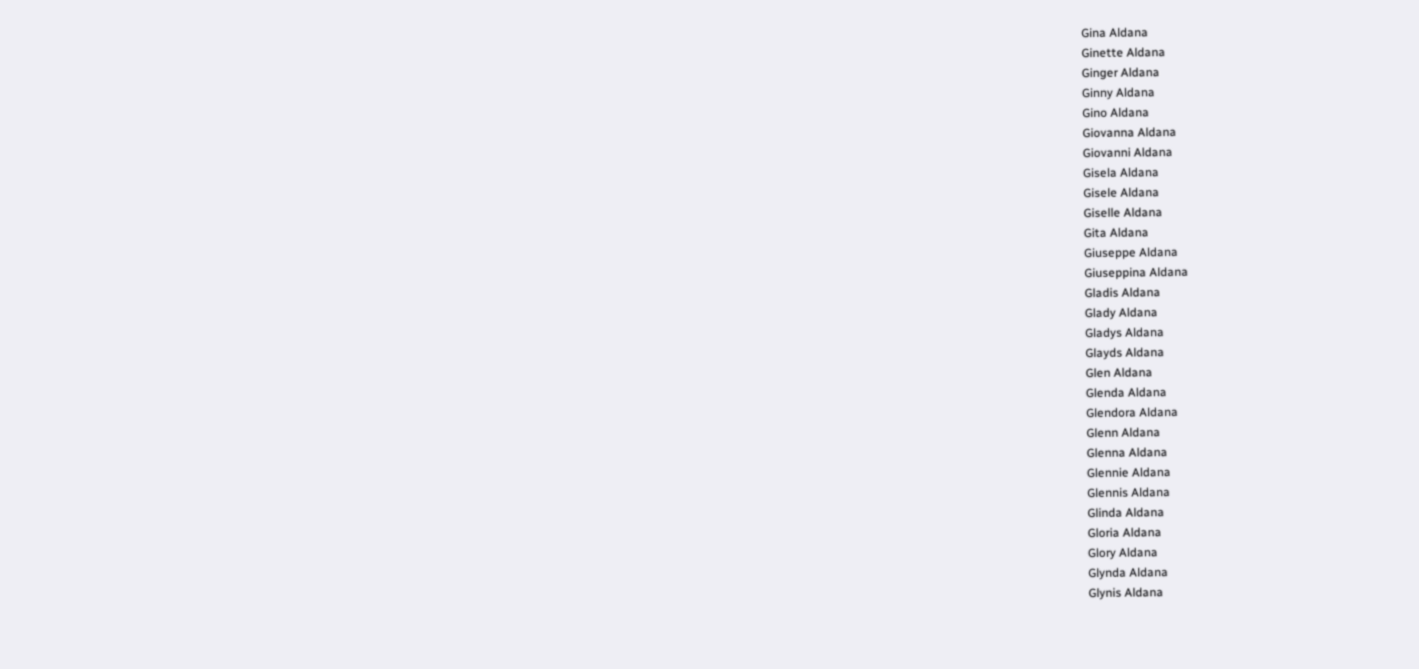Gina Aldana
Ginette Aldana
Ginger Aldana
Ginny Aldana
Gino Aldana
Giovanna Aldana
Giovanni Aldana
Gisela Aldana
Gisele Aldana
Giselle Aldana
Gita Aldana
Giuseppe Aldana
Giuseppina Aldana
Gladis Aldana
Glady Aldana
Gladys Aldana
Glayds Aldana
Glen Aldana
Glenda Aldana
Glendora Aldana
Glenn Aldana
Glenna Aldana
Glennie Aldana
Glennis Aldana
Glinda Aldana
Gloria Aldana
Glory Aldana
Glynda Aldana
Glynis Aldana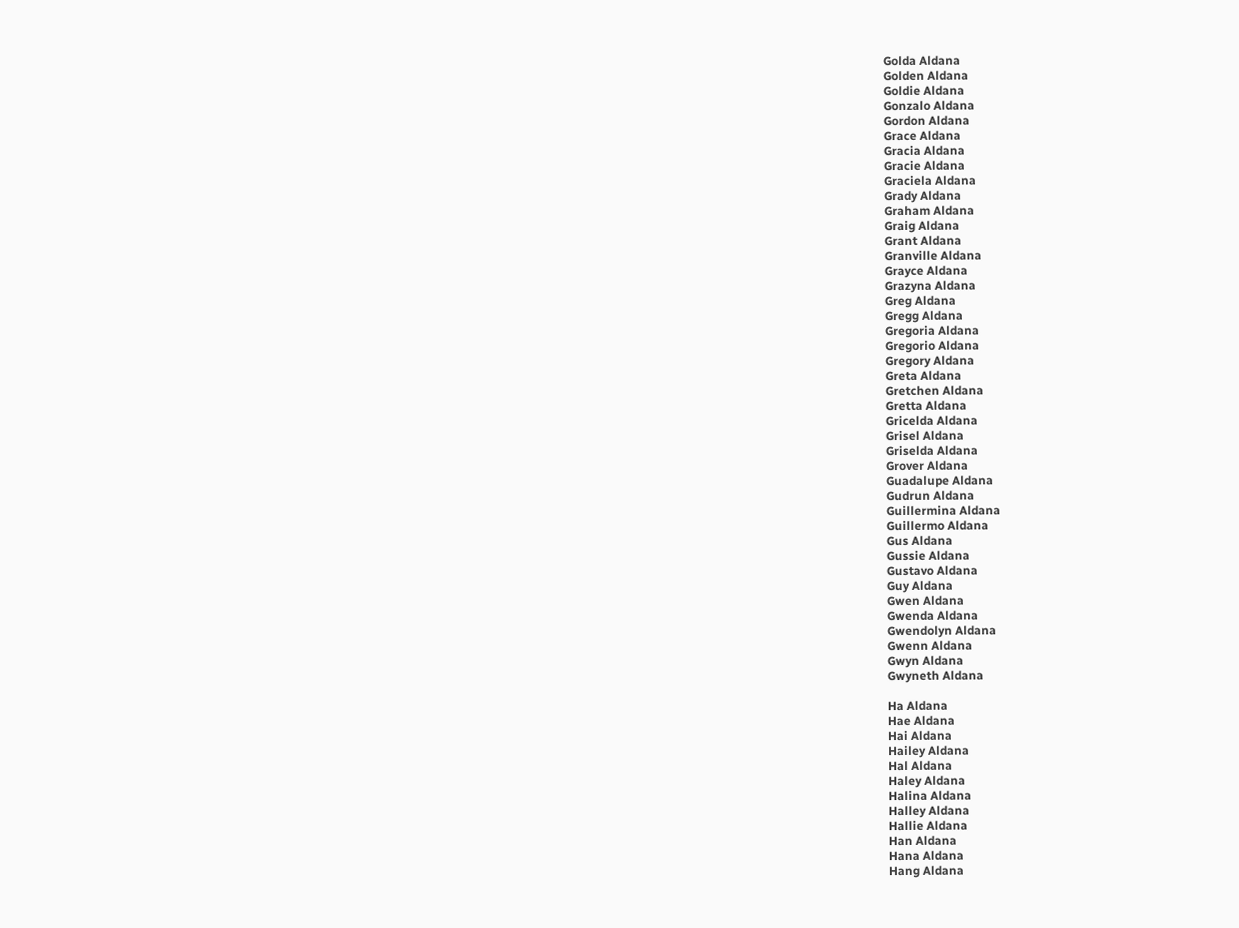Golda Aldana
Golden Aldana
Goldie Aldana
Gonzalo Aldana
Gordon Aldana
Grace Aldana
Gracia Aldana
Gracie Aldana
Graciela Aldana
Grady Aldana
Graham Aldana
Graig Aldana
Grant Aldana
Granville Aldana
Grayce Aldana
Grazyna Aldana
Greg Aldana
Gregg Aldana
Gregoria Aldana
Gregorio Aldana
Gregory Aldana
Greta Aldana
Gretchen Aldana
Gretta Aldana
Gricelda Aldana
Grisel Aldana
Griselda Aldana
Grover Aldana
Guadalupe Aldana
Gudrun Aldana
Guillermina Aldana
Guillermo Aldana
Gus Aldana
Gussie Aldana
Gustavo Aldana
Guy Aldana
Gwen Aldana
Gwenda Aldana
Gwendolyn Aldana
Gwenn Aldana
Gwyn Aldana
Gwyneth Aldana

Ha Aldana
Hae Aldana
Hai Aldana
Hailey Aldana
Hal Aldana
Haley Aldana
Halina Aldana
Halley Aldana
Hallie Aldana
Han Aldana
Hana Aldana
Hang Aldana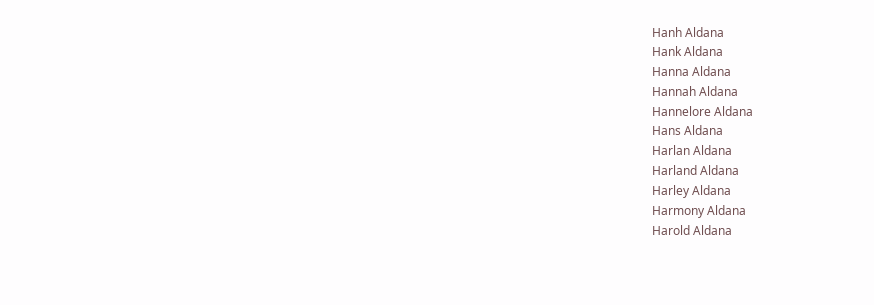Hanh Aldana
Hank Aldana
Hanna Aldana
Hannah Aldana
Hannelore Aldana
Hans Aldana
Harlan Aldana
Harland Aldana
Harley Aldana
Harmony Aldana
Harold Aldana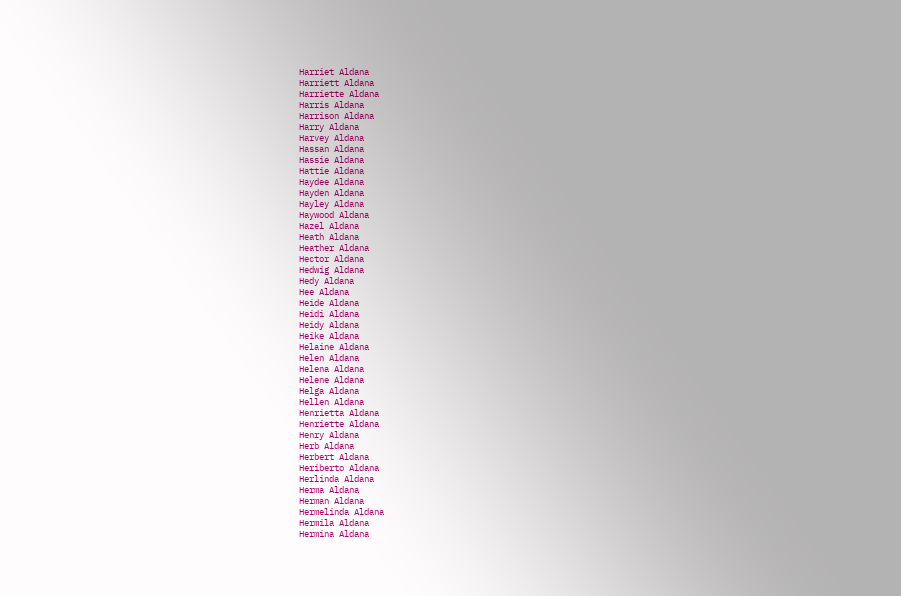Harriet Aldana
Harriett Aldana
Harriette Aldana
Harris Aldana
Harrison Aldana
Harry Aldana
Harvey Aldana
Hassan Aldana
Hassie Aldana
Hattie Aldana
Haydee Aldana
Hayden Aldana
Hayley Aldana
Haywood Aldana
Hazel Aldana
Heath Aldana
Heather Aldana
Hector Aldana
Hedwig Aldana
Hedy Aldana
Hee Aldana
Heide Aldana
Heidi Aldana
Heidy Aldana
Heike Aldana
Helaine Aldana
Helen Aldana
Helena Aldana
Helene Aldana
Helga Aldana
Hellen Aldana
Henrietta Aldana
Henriette Aldana
Henry Aldana
Herb Aldana
Herbert Aldana
Heriberto Aldana
Herlinda Aldana
Herma Aldana
Herman Aldana
Hermelinda Aldana
Hermila Aldana
Hermina Aldana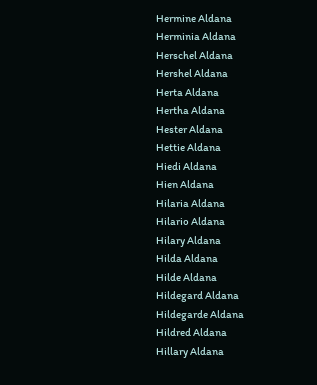Hermine Aldana
Herminia Aldana
Herschel Aldana
Hershel Aldana
Herta Aldana
Hertha Aldana
Hester Aldana
Hettie Aldana
Hiedi Aldana
Hien Aldana
Hilaria Aldana
Hilario Aldana
Hilary Aldana
Hilda Aldana
Hilde Aldana
Hildegard Aldana
Hildegarde Aldana
Hildred Aldana
Hillary Aldana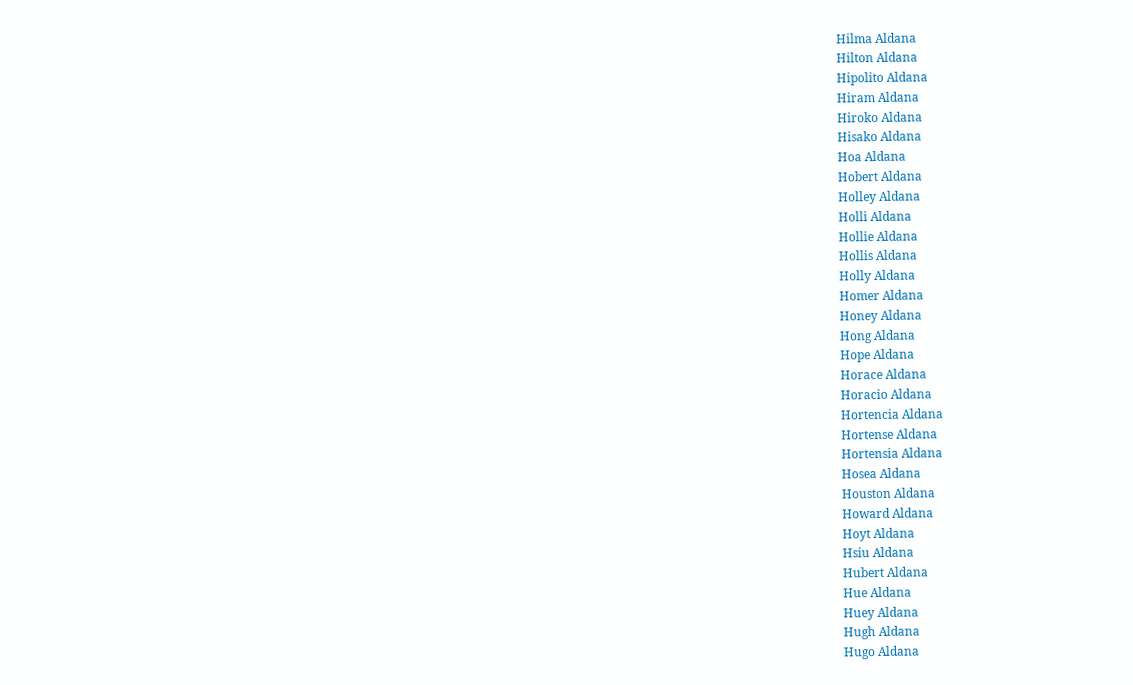Hilma Aldana
Hilton Aldana
Hipolito Aldana
Hiram Aldana
Hiroko Aldana
Hisako Aldana
Hoa Aldana
Hobert Aldana
Holley Aldana
Holli Aldana
Hollie Aldana
Hollis Aldana
Holly Aldana
Homer Aldana
Honey Aldana
Hong Aldana
Hope Aldana
Horace Aldana
Horacio Aldana
Hortencia Aldana
Hortense Aldana
Hortensia Aldana
Hosea Aldana
Houston Aldana
Howard Aldana
Hoyt Aldana
Hsiu Aldana
Hubert Aldana
Hue Aldana
Huey Aldana
Hugh Aldana
Hugo Aldana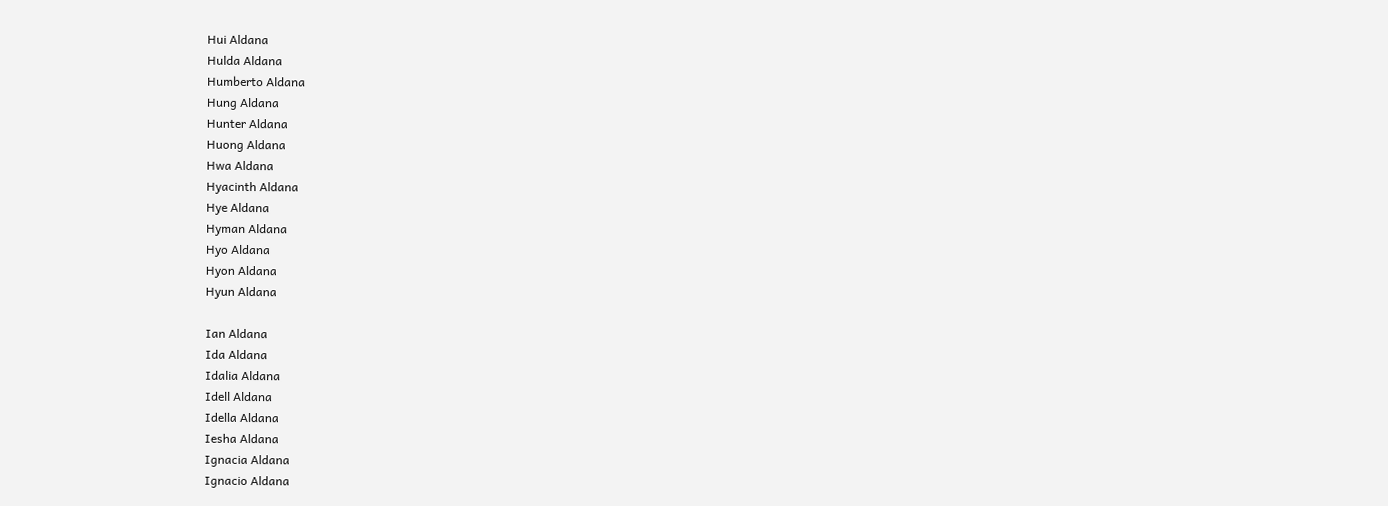Hui Aldana
Hulda Aldana
Humberto Aldana
Hung Aldana
Hunter Aldana
Huong Aldana
Hwa Aldana
Hyacinth Aldana
Hye Aldana
Hyman Aldana
Hyo Aldana
Hyon Aldana
Hyun Aldana

Ian Aldana
Ida Aldana
Idalia Aldana
Idell Aldana
Idella Aldana
Iesha Aldana
Ignacia Aldana
Ignacio Aldana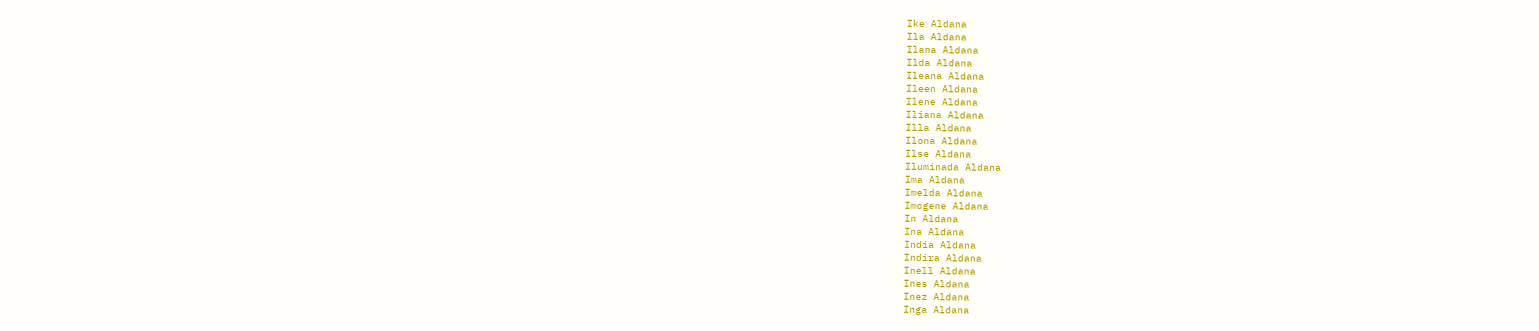Ike Aldana
Ila Aldana
Ilana Aldana
Ilda Aldana
Ileana Aldana
Ileen Aldana
Ilene Aldana
Iliana Aldana
Illa Aldana
Ilona Aldana
Ilse Aldana
Iluminada Aldana
Ima Aldana
Imelda Aldana
Imogene Aldana
In Aldana
Ina Aldana
India Aldana
Indira Aldana
Inell Aldana
Ines Aldana
Inez Aldana
Inga Aldana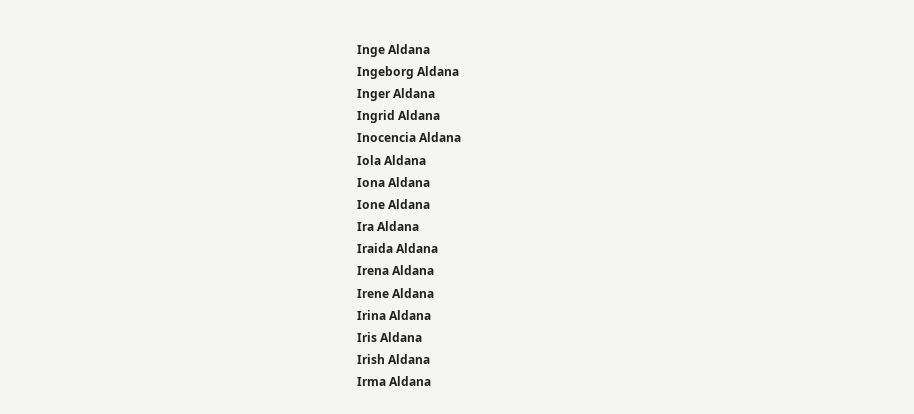Inge Aldana
Ingeborg Aldana
Inger Aldana
Ingrid Aldana
Inocencia Aldana
Iola Aldana
Iona Aldana
Ione Aldana
Ira Aldana
Iraida Aldana
Irena Aldana
Irene Aldana
Irina Aldana
Iris Aldana
Irish Aldana
Irma Aldana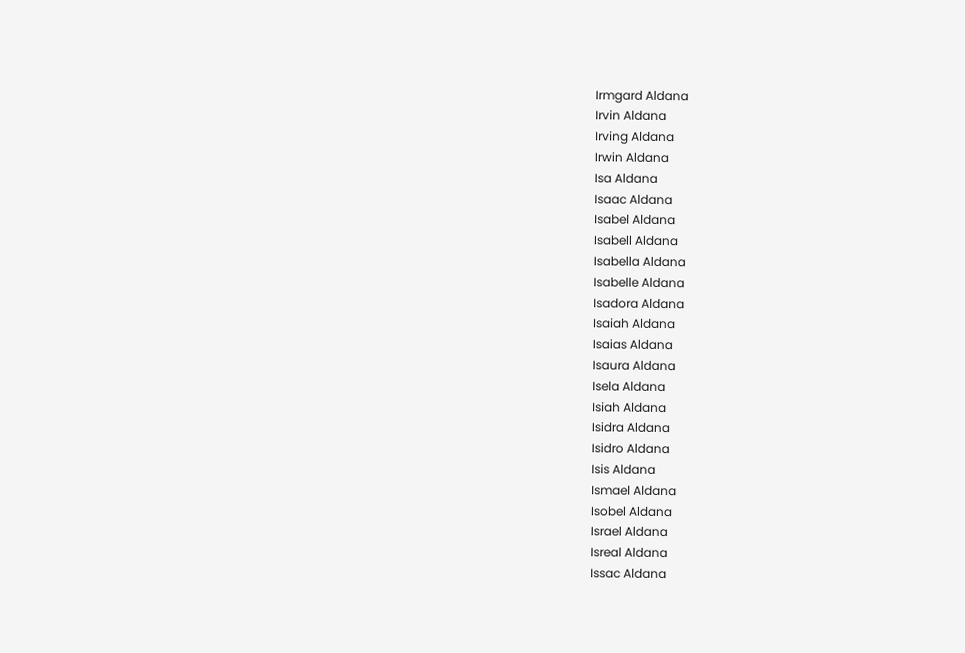Irmgard Aldana
Irvin Aldana
Irving Aldana
Irwin Aldana
Isa Aldana
Isaac Aldana
Isabel Aldana
Isabell Aldana
Isabella Aldana
Isabelle Aldana
Isadora Aldana
Isaiah Aldana
Isaias Aldana
Isaura Aldana
Isela Aldana
Isiah Aldana
Isidra Aldana
Isidro Aldana
Isis Aldana
Ismael Aldana
Isobel Aldana
Israel Aldana
Isreal Aldana
Issac Aldana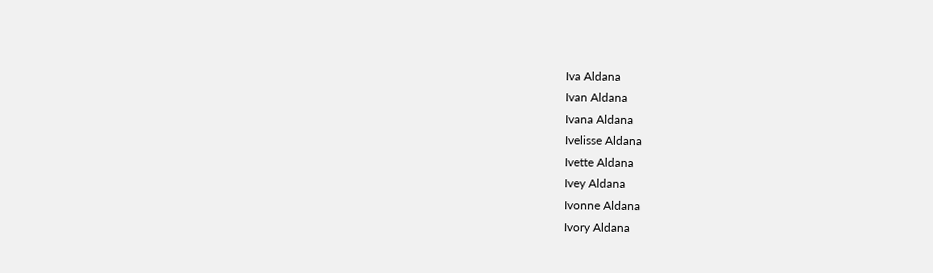Iva Aldana
Ivan Aldana
Ivana Aldana
Ivelisse Aldana
Ivette Aldana
Ivey Aldana
Ivonne Aldana
Ivory Aldana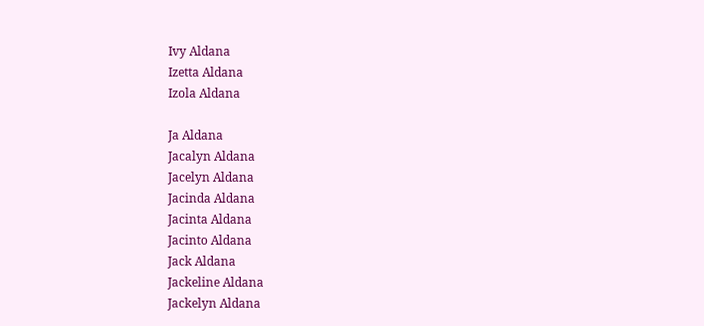Ivy Aldana
Izetta Aldana
Izola Aldana

Ja Aldana
Jacalyn Aldana
Jacelyn Aldana
Jacinda Aldana
Jacinta Aldana
Jacinto Aldana
Jack Aldana
Jackeline Aldana
Jackelyn Aldana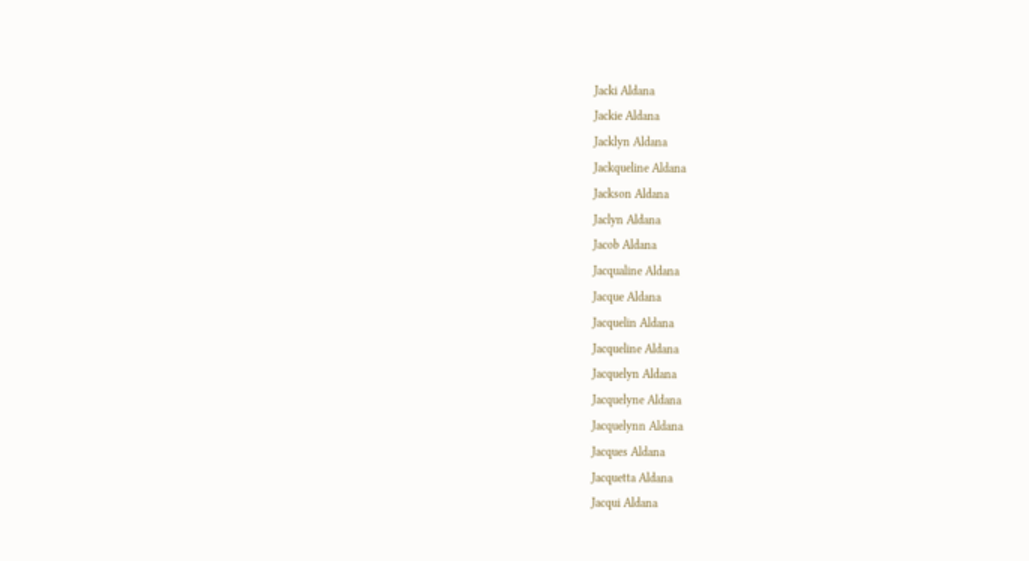Jacki Aldana
Jackie Aldana
Jacklyn Aldana
Jackqueline Aldana
Jackson Aldana
Jaclyn Aldana
Jacob Aldana
Jacqualine Aldana
Jacque Aldana
Jacquelin Aldana
Jacqueline Aldana
Jacquelyn Aldana
Jacquelyne Aldana
Jacquelynn Aldana
Jacques Aldana
Jacquetta Aldana
Jacqui Aldana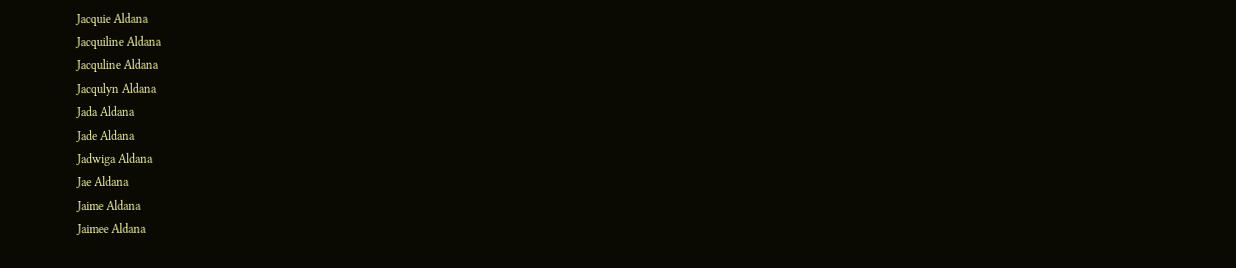Jacquie Aldana
Jacquiline Aldana
Jacquline Aldana
Jacqulyn Aldana
Jada Aldana
Jade Aldana
Jadwiga Aldana
Jae Aldana
Jaime Aldana
Jaimee Aldana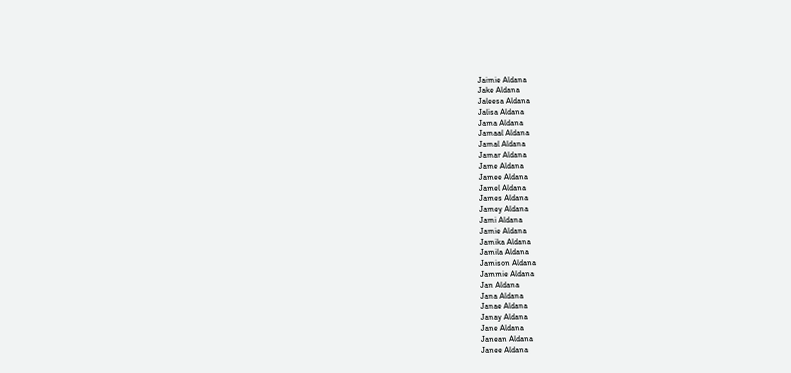Jaimie Aldana
Jake Aldana
Jaleesa Aldana
Jalisa Aldana
Jama Aldana
Jamaal Aldana
Jamal Aldana
Jamar Aldana
Jame Aldana
Jamee Aldana
Jamel Aldana
James Aldana
Jamey Aldana
Jami Aldana
Jamie Aldana
Jamika Aldana
Jamila Aldana
Jamison Aldana
Jammie Aldana
Jan Aldana
Jana Aldana
Janae Aldana
Janay Aldana
Jane Aldana
Janean Aldana
Janee Aldana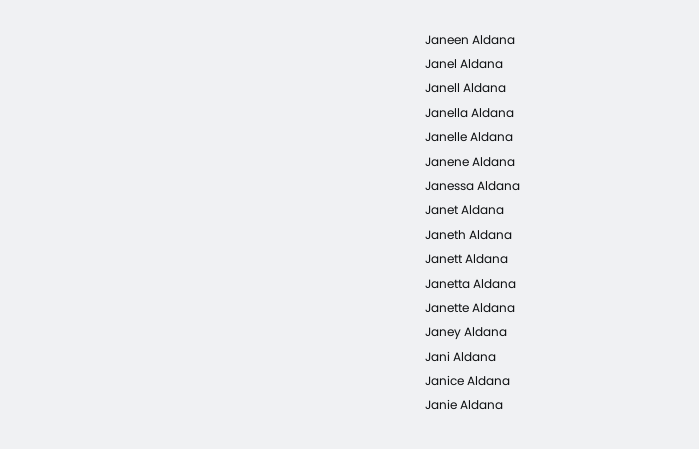Janeen Aldana
Janel Aldana
Janell Aldana
Janella Aldana
Janelle Aldana
Janene Aldana
Janessa Aldana
Janet Aldana
Janeth Aldana
Janett Aldana
Janetta Aldana
Janette Aldana
Janey Aldana
Jani Aldana
Janice Aldana
Janie Aldana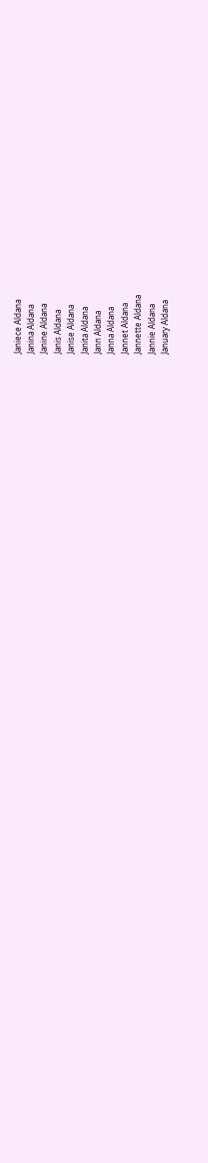Janiece Aldana
Janina Aldana
Janine Aldana
Janis Aldana
Janise Aldana
Janita Aldana
Jann Aldana
Janna Aldana
Jannet Aldana
Jannette Aldana
Jannie Aldana
January Aldana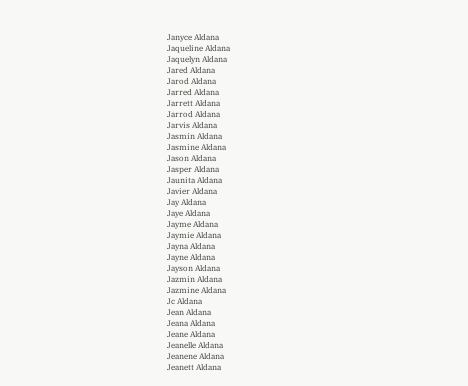Janyce Aldana
Jaqueline Aldana
Jaquelyn Aldana
Jared Aldana
Jarod Aldana
Jarred Aldana
Jarrett Aldana
Jarrod Aldana
Jarvis Aldana
Jasmin Aldana
Jasmine Aldana
Jason Aldana
Jasper Aldana
Jaunita Aldana
Javier Aldana
Jay Aldana
Jaye Aldana
Jayme Aldana
Jaymie Aldana
Jayna Aldana
Jayne Aldana
Jayson Aldana
Jazmin Aldana
Jazmine Aldana
Jc Aldana
Jean Aldana
Jeana Aldana
Jeane Aldana
Jeanelle Aldana
Jeanene Aldana
Jeanett Aldana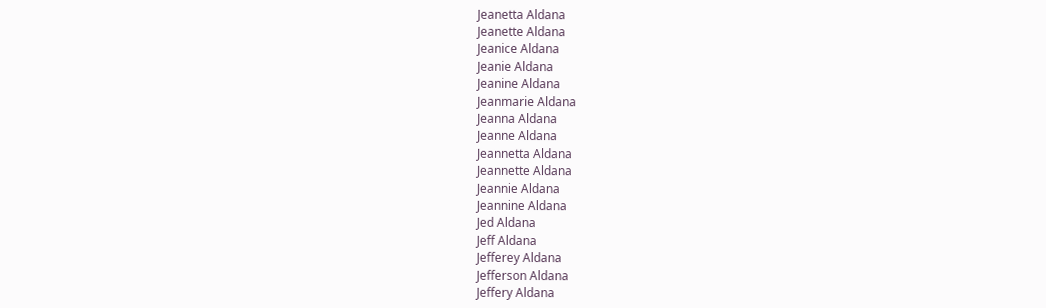Jeanetta Aldana
Jeanette Aldana
Jeanice Aldana
Jeanie Aldana
Jeanine Aldana
Jeanmarie Aldana
Jeanna Aldana
Jeanne Aldana
Jeannetta Aldana
Jeannette Aldana
Jeannie Aldana
Jeannine Aldana
Jed Aldana
Jeff Aldana
Jefferey Aldana
Jefferson Aldana
Jeffery Aldana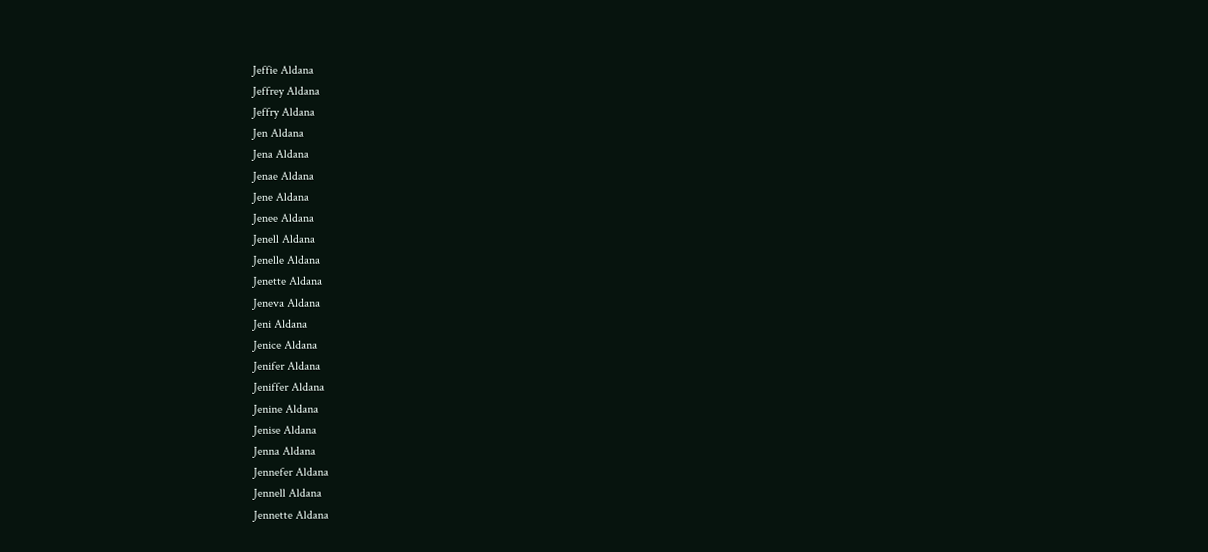Jeffie Aldana
Jeffrey Aldana
Jeffry Aldana
Jen Aldana
Jena Aldana
Jenae Aldana
Jene Aldana
Jenee Aldana
Jenell Aldana
Jenelle Aldana
Jenette Aldana
Jeneva Aldana
Jeni Aldana
Jenice Aldana
Jenifer Aldana
Jeniffer Aldana
Jenine Aldana
Jenise Aldana
Jenna Aldana
Jennefer Aldana
Jennell Aldana
Jennette Aldana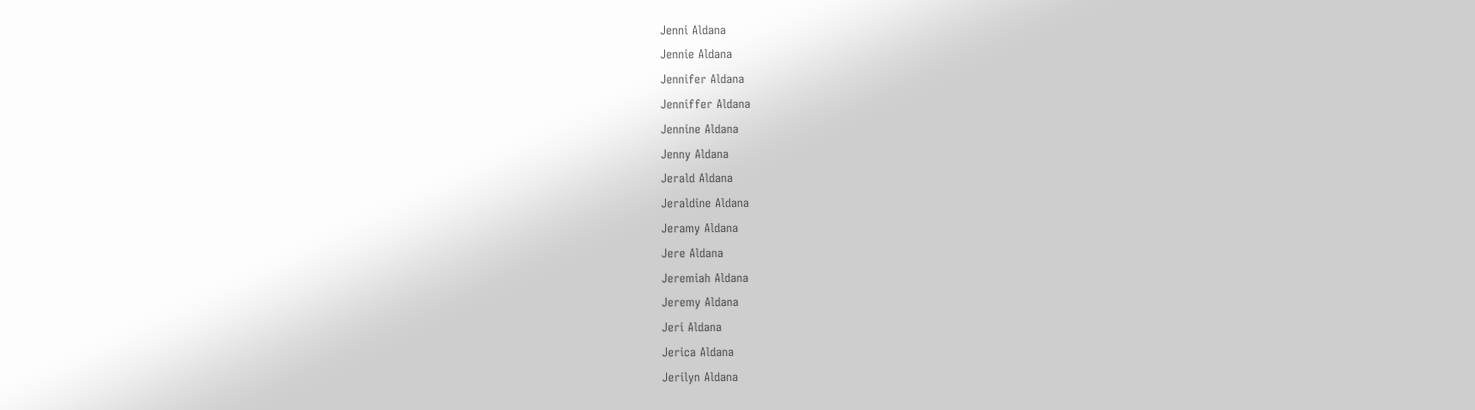Jenni Aldana
Jennie Aldana
Jennifer Aldana
Jenniffer Aldana
Jennine Aldana
Jenny Aldana
Jerald Aldana
Jeraldine Aldana
Jeramy Aldana
Jere Aldana
Jeremiah Aldana
Jeremy Aldana
Jeri Aldana
Jerica Aldana
Jerilyn Aldana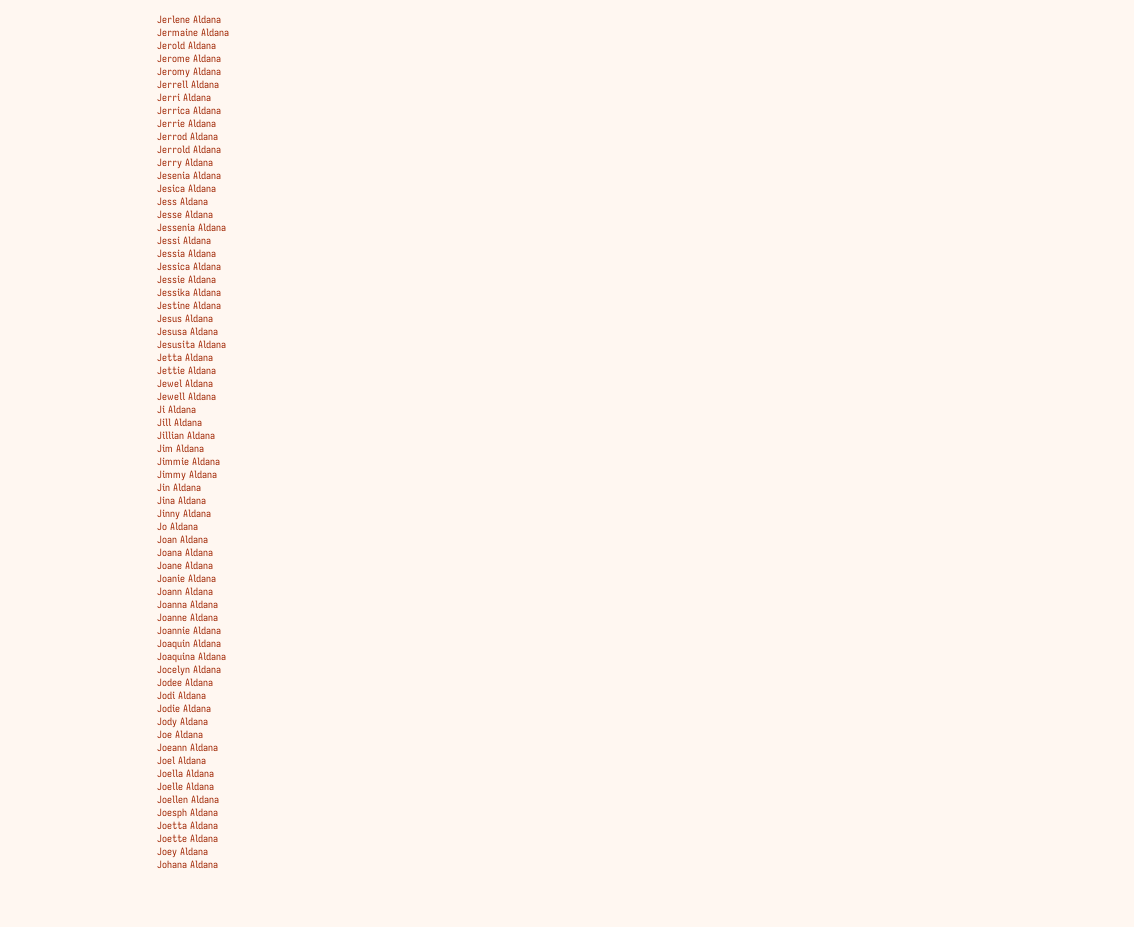Jerlene Aldana
Jermaine Aldana
Jerold Aldana
Jerome Aldana
Jeromy Aldana
Jerrell Aldana
Jerri Aldana
Jerrica Aldana
Jerrie Aldana
Jerrod Aldana
Jerrold Aldana
Jerry Aldana
Jesenia Aldana
Jesica Aldana
Jess Aldana
Jesse Aldana
Jessenia Aldana
Jessi Aldana
Jessia Aldana
Jessica Aldana
Jessie Aldana
Jessika Aldana
Jestine Aldana
Jesus Aldana
Jesusa Aldana
Jesusita Aldana
Jetta Aldana
Jettie Aldana
Jewel Aldana
Jewell Aldana
Ji Aldana
Jill Aldana
Jillian Aldana
Jim Aldana
Jimmie Aldana
Jimmy Aldana
Jin Aldana
Jina Aldana
Jinny Aldana
Jo Aldana
Joan Aldana
Joana Aldana
Joane Aldana
Joanie Aldana
Joann Aldana
Joanna Aldana
Joanne Aldana
Joannie Aldana
Joaquin Aldana
Joaquina Aldana
Jocelyn Aldana
Jodee Aldana
Jodi Aldana
Jodie Aldana
Jody Aldana
Joe Aldana
Joeann Aldana
Joel Aldana
Joella Aldana
Joelle Aldana
Joellen Aldana
Joesph Aldana
Joetta Aldana
Joette Aldana
Joey Aldana
Johana Aldana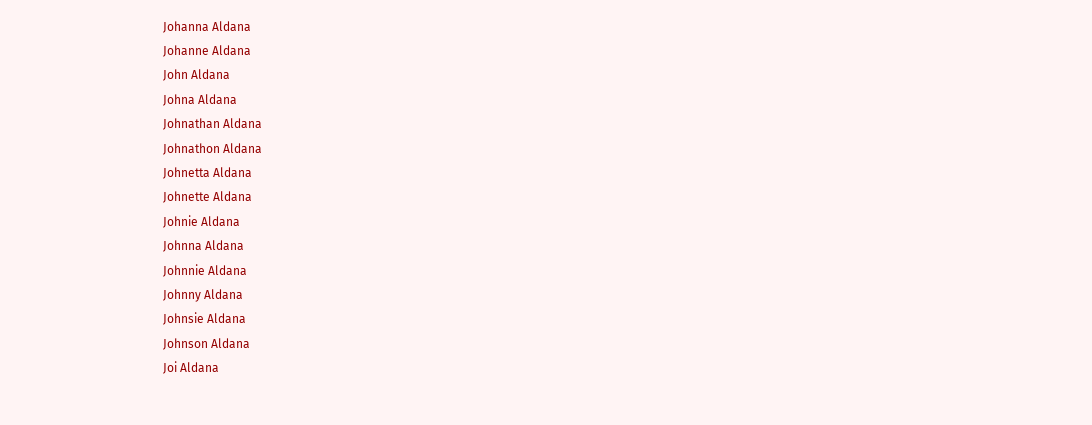Johanna Aldana
Johanne Aldana
John Aldana
Johna Aldana
Johnathan Aldana
Johnathon Aldana
Johnetta Aldana
Johnette Aldana
Johnie Aldana
Johnna Aldana
Johnnie Aldana
Johnny Aldana
Johnsie Aldana
Johnson Aldana
Joi Aldana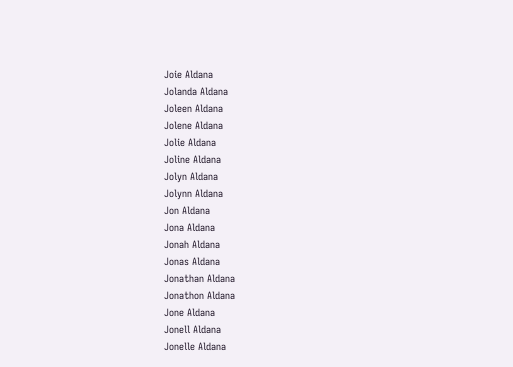Joie Aldana
Jolanda Aldana
Joleen Aldana
Jolene Aldana
Jolie Aldana
Joline Aldana
Jolyn Aldana
Jolynn Aldana
Jon Aldana
Jona Aldana
Jonah Aldana
Jonas Aldana
Jonathan Aldana
Jonathon Aldana
Jone Aldana
Jonell Aldana
Jonelle Aldana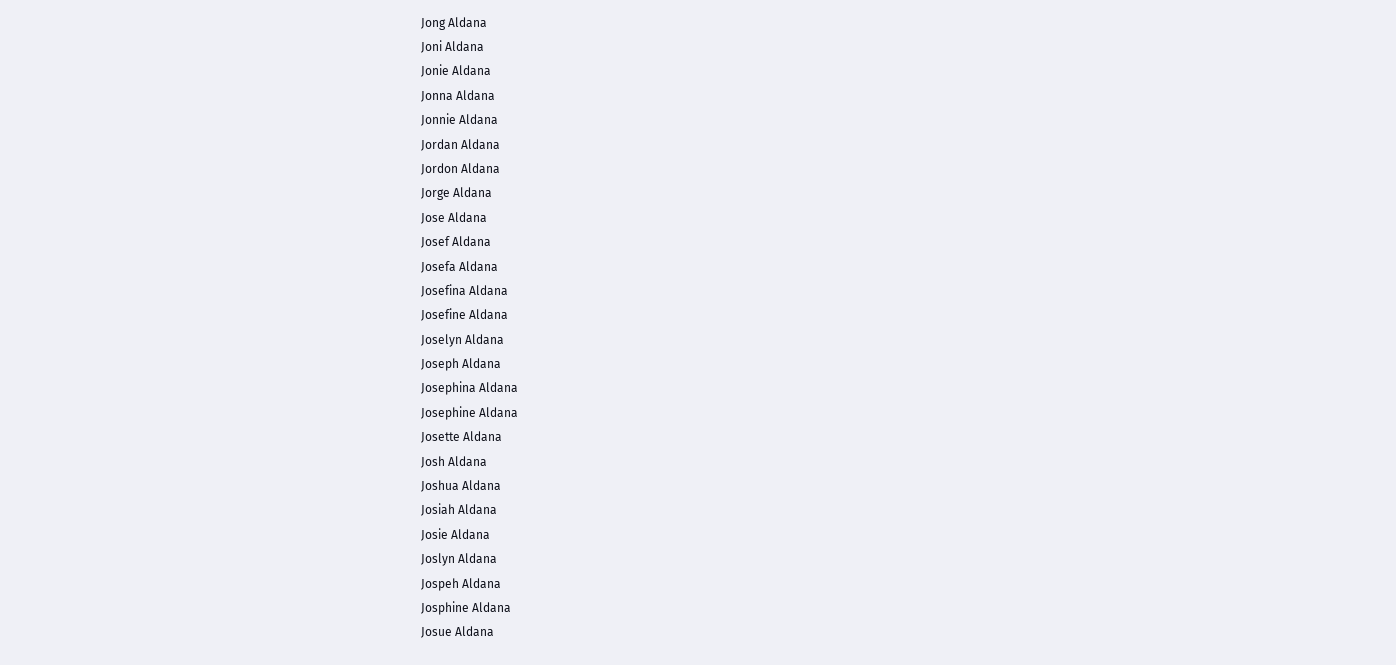Jong Aldana
Joni Aldana
Jonie Aldana
Jonna Aldana
Jonnie Aldana
Jordan Aldana
Jordon Aldana
Jorge Aldana
Jose Aldana
Josef Aldana
Josefa Aldana
Josefina Aldana
Josefine Aldana
Joselyn Aldana
Joseph Aldana
Josephina Aldana
Josephine Aldana
Josette Aldana
Josh Aldana
Joshua Aldana
Josiah Aldana
Josie Aldana
Joslyn Aldana
Jospeh Aldana
Josphine Aldana
Josue Aldana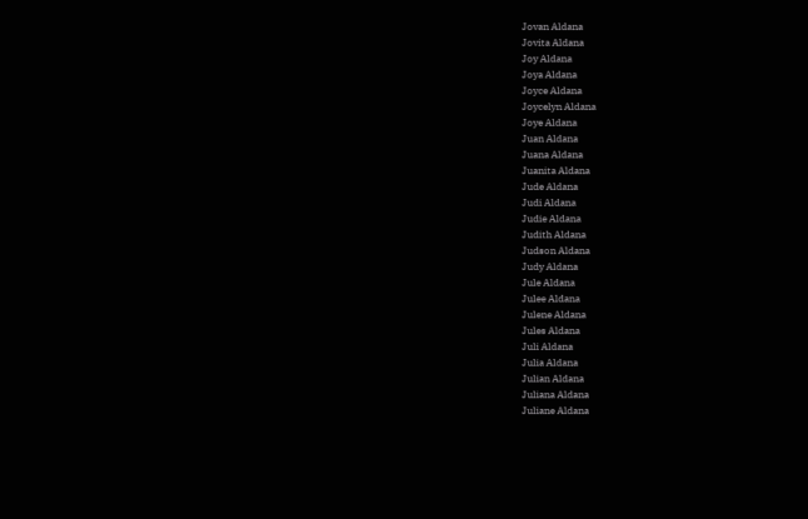Jovan Aldana
Jovita Aldana
Joy Aldana
Joya Aldana
Joyce Aldana
Joycelyn Aldana
Joye Aldana
Juan Aldana
Juana Aldana
Juanita Aldana
Jude Aldana
Judi Aldana
Judie Aldana
Judith Aldana
Judson Aldana
Judy Aldana
Jule Aldana
Julee Aldana
Julene Aldana
Jules Aldana
Juli Aldana
Julia Aldana
Julian Aldana
Juliana Aldana
Juliane Aldana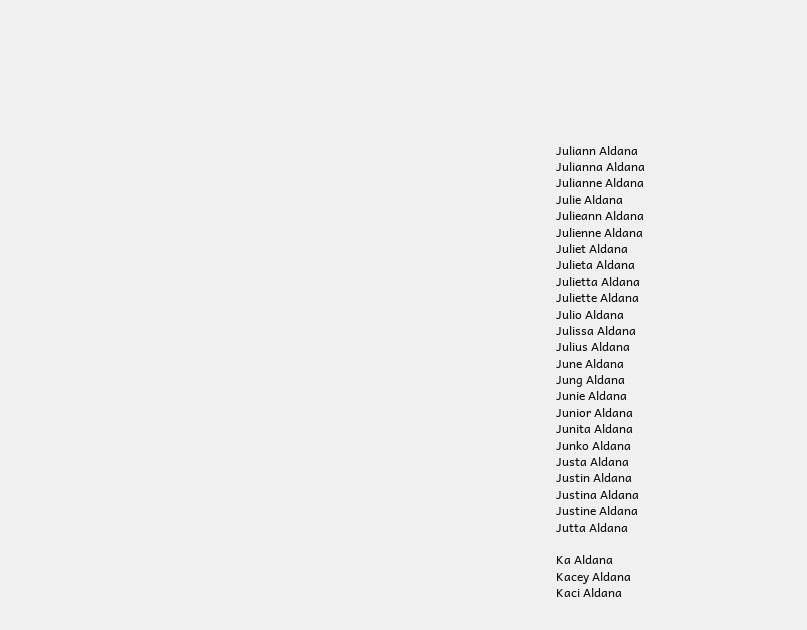Juliann Aldana
Julianna Aldana
Julianne Aldana
Julie Aldana
Julieann Aldana
Julienne Aldana
Juliet Aldana
Julieta Aldana
Julietta Aldana
Juliette Aldana
Julio Aldana
Julissa Aldana
Julius Aldana
June Aldana
Jung Aldana
Junie Aldana
Junior Aldana
Junita Aldana
Junko Aldana
Justa Aldana
Justin Aldana
Justina Aldana
Justine Aldana
Jutta Aldana

Ka Aldana
Kacey Aldana
Kaci Aldana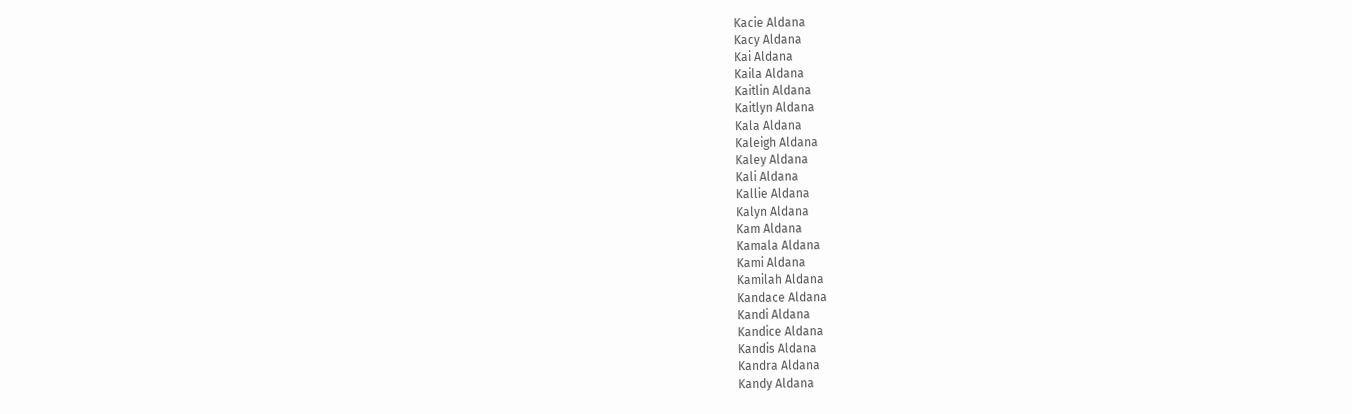Kacie Aldana
Kacy Aldana
Kai Aldana
Kaila Aldana
Kaitlin Aldana
Kaitlyn Aldana
Kala Aldana
Kaleigh Aldana
Kaley Aldana
Kali Aldana
Kallie Aldana
Kalyn Aldana
Kam Aldana
Kamala Aldana
Kami Aldana
Kamilah Aldana
Kandace Aldana
Kandi Aldana
Kandice Aldana
Kandis Aldana
Kandra Aldana
Kandy Aldana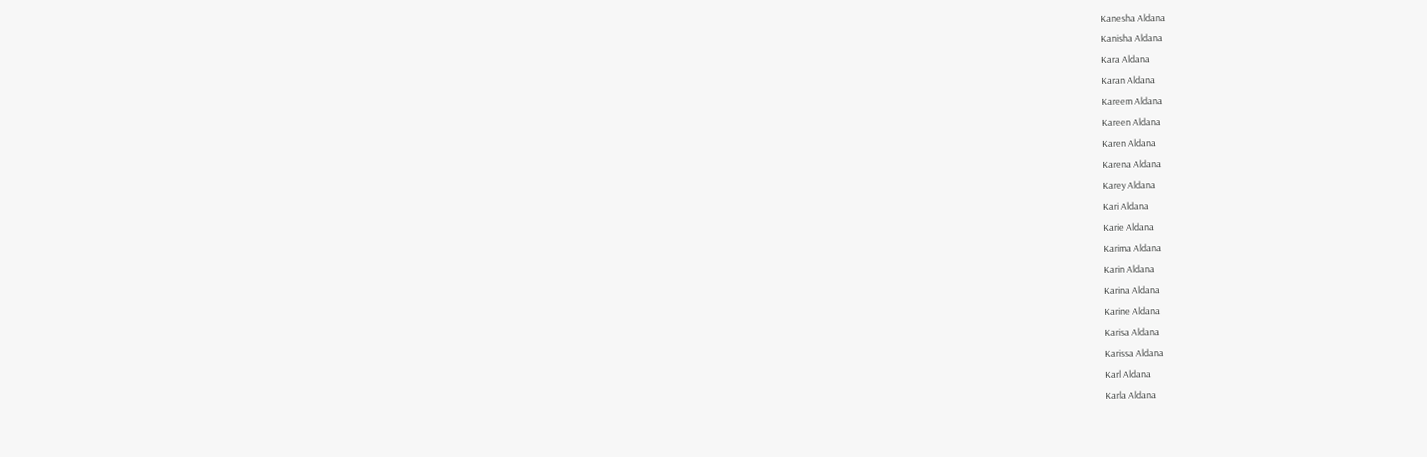Kanesha Aldana
Kanisha Aldana
Kara Aldana
Karan Aldana
Kareem Aldana
Kareen Aldana
Karen Aldana
Karena Aldana
Karey Aldana
Kari Aldana
Karie Aldana
Karima Aldana
Karin Aldana
Karina Aldana
Karine Aldana
Karisa Aldana
Karissa Aldana
Karl Aldana
Karla Aldana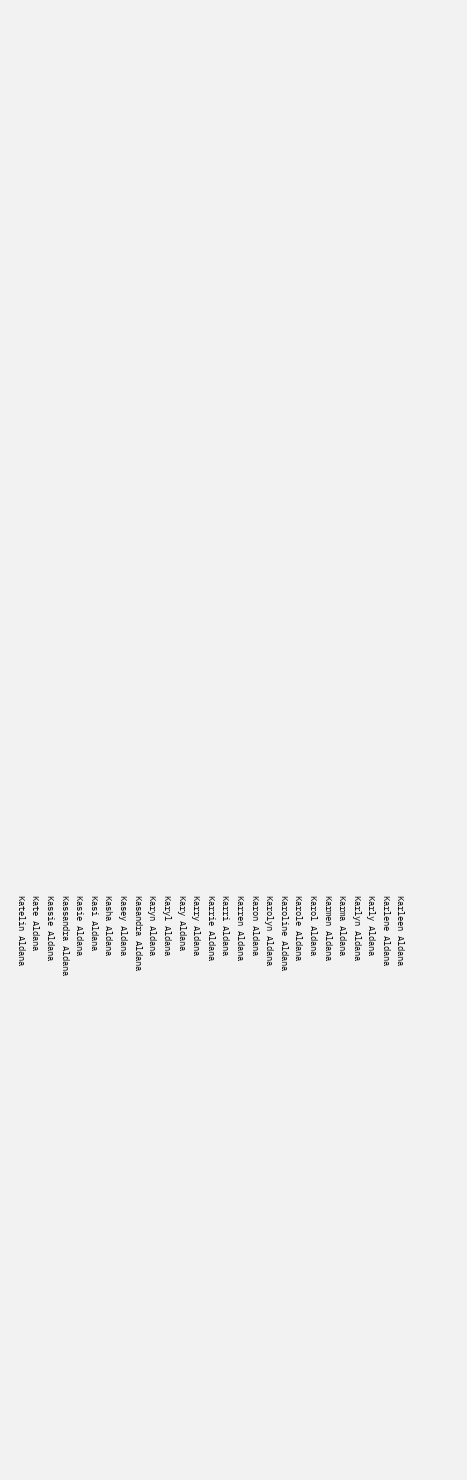Karleen Aldana
Karlene Aldana
Karly Aldana
Karlyn Aldana
Karma Aldana
Karmen Aldana
Karol Aldana
Karole Aldana
Karoline Aldana
Karolyn Aldana
Karon Aldana
Karren Aldana
Karri Aldana
Karrie Aldana
Karry Aldana
Kary Aldana
Karyl Aldana
Karyn Aldana
Kasandra Aldana
Kasey Aldana
Kasha Aldana
Kasi Aldana
Kasie Aldana
Kassandra Aldana
Kassie Aldana
Kate Aldana
Katelin Aldana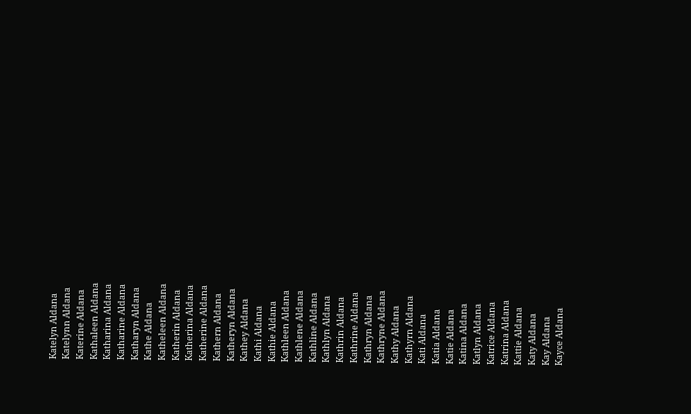Katelyn Aldana
Katelynn Aldana
Katerine Aldana
Kathaleen Aldana
Katharina Aldana
Katharine Aldana
Katharyn Aldana
Kathe Aldana
Katheleen Aldana
Katherin Aldana
Katherina Aldana
Katherine Aldana
Kathern Aldana
Katheryn Aldana
Kathey Aldana
Kathi Aldana
Kathie Aldana
Kathleen Aldana
Kathlene Aldana
Kathline Aldana
Kathlyn Aldana
Kathrin Aldana
Kathrine Aldana
Kathryn Aldana
Kathryne Aldana
Kathy Aldana
Kathyrn Aldana
Kati Aldana
Katia Aldana
Katie Aldana
Katina Aldana
Katlyn Aldana
Katrice Aldana
Katrina Aldana
Kattie Aldana
Katy Aldana
Kay Aldana
Kayce Aldana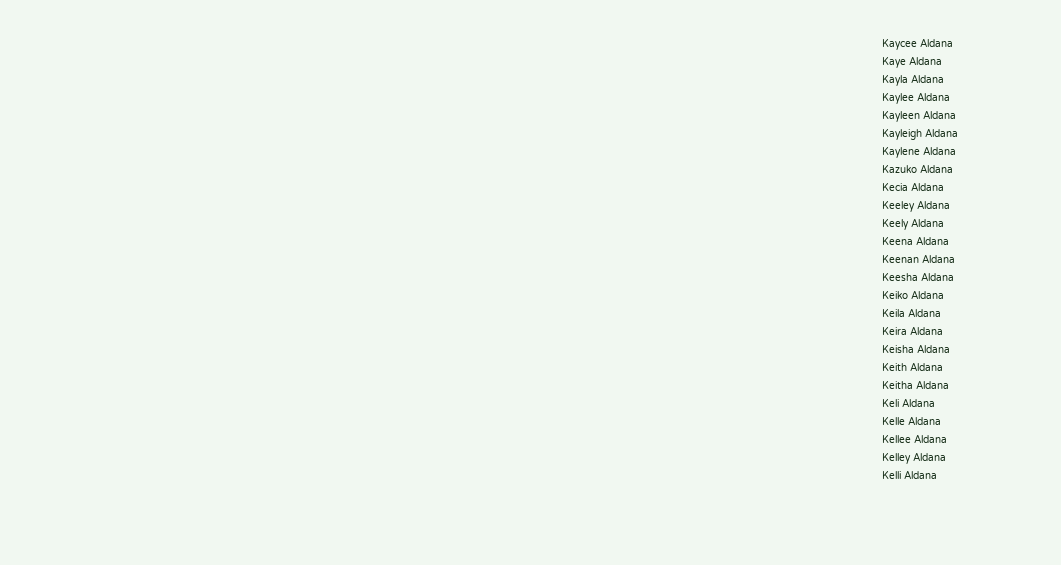Kaycee Aldana
Kaye Aldana
Kayla Aldana
Kaylee Aldana
Kayleen Aldana
Kayleigh Aldana
Kaylene Aldana
Kazuko Aldana
Kecia Aldana
Keeley Aldana
Keely Aldana
Keena Aldana
Keenan Aldana
Keesha Aldana
Keiko Aldana
Keila Aldana
Keira Aldana
Keisha Aldana
Keith Aldana
Keitha Aldana
Keli Aldana
Kelle Aldana
Kellee Aldana
Kelley Aldana
Kelli Aldana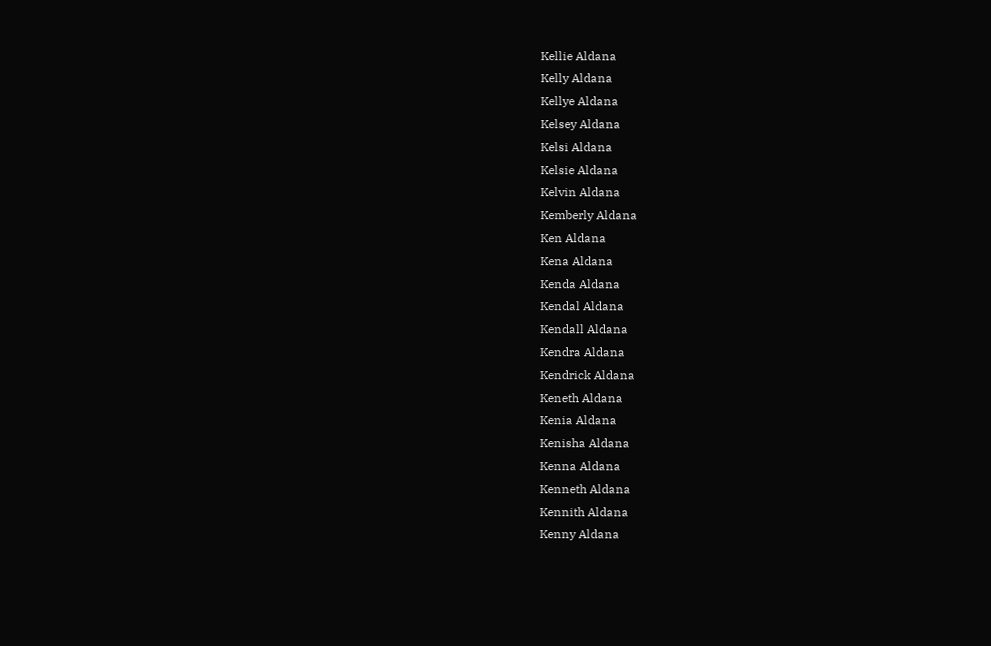Kellie Aldana
Kelly Aldana
Kellye Aldana
Kelsey Aldana
Kelsi Aldana
Kelsie Aldana
Kelvin Aldana
Kemberly Aldana
Ken Aldana
Kena Aldana
Kenda Aldana
Kendal Aldana
Kendall Aldana
Kendra Aldana
Kendrick Aldana
Keneth Aldana
Kenia Aldana
Kenisha Aldana
Kenna Aldana
Kenneth Aldana
Kennith Aldana
Kenny Aldana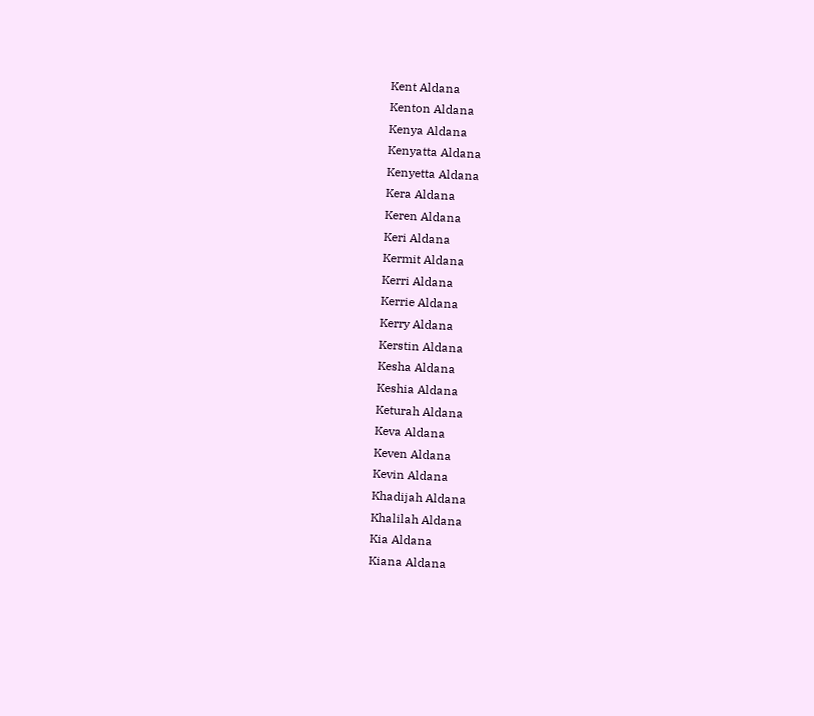Kent Aldana
Kenton Aldana
Kenya Aldana
Kenyatta Aldana
Kenyetta Aldana
Kera Aldana
Keren Aldana
Keri Aldana
Kermit Aldana
Kerri Aldana
Kerrie Aldana
Kerry Aldana
Kerstin Aldana
Kesha Aldana
Keshia Aldana
Keturah Aldana
Keva Aldana
Keven Aldana
Kevin Aldana
Khadijah Aldana
Khalilah Aldana
Kia Aldana
Kiana Aldana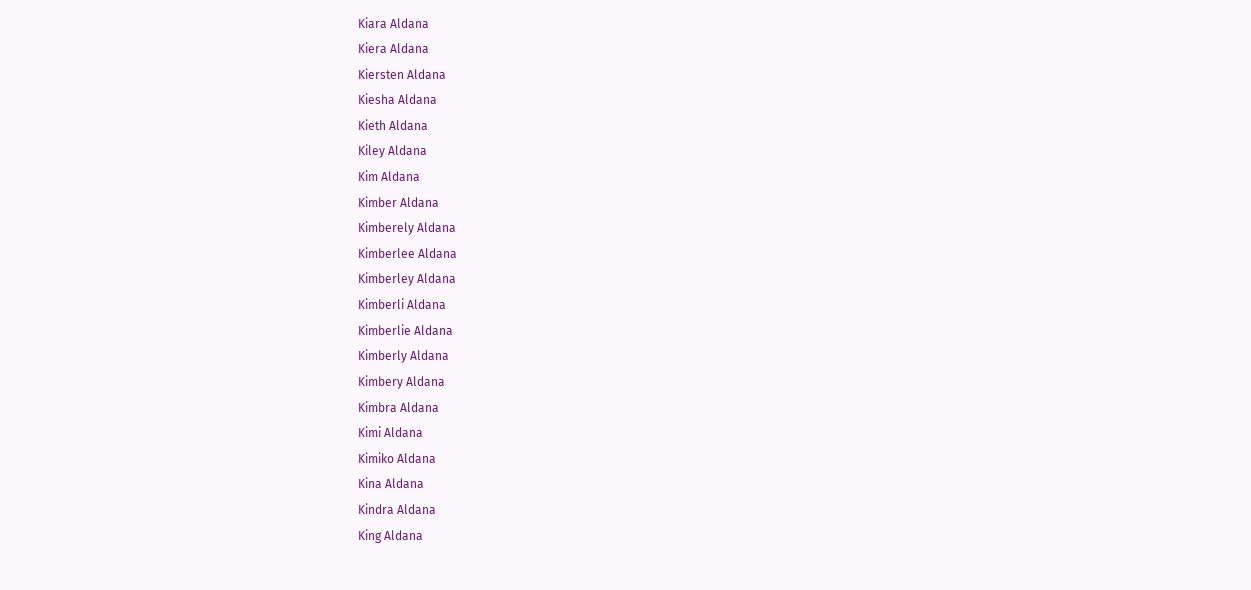Kiara Aldana
Kiera Aldana
Kiersten Aldana
Kiesha Aldana
Kieth Aldana
Kiley Aldana
Kim Aldana
Kimber Aldana
Kimberely Aldana
Kimberlee Aldana
Kimberley Aldana
Kimberli Aldana
Kimberlie Aldana
Kimberly Aldana
Kimbery Aldana
Kimbra Aldana
Kimi Aldana
Kimiko Aldana
Kina Aldana
Kindra Aldana
King Aldana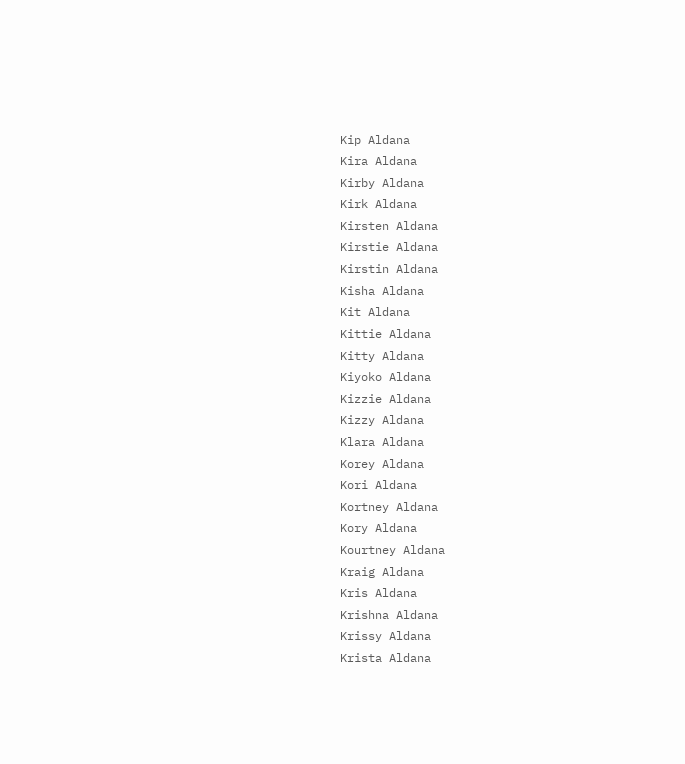Kip Aldana
Kira Aldana
Kirby Aldana
Kirk Aldana
Kirsten Aldana
Kirstie Aldana
Kirstin Aldana
Kisha Aldana
Kit Aldana
Kittie Aldana
Kitty Aldana
Kiyoko Aldana
Kizzie Aldana
Kizzy Aldana
Klara Aldana
Korey Aldana
Kori Aldana
Kortney Aldana
Kory Aldana
Kourtney Aldana
Kraig Aldana
Kris Aldana
Krishna Aldana
Krissy Aldana
Krista Aldana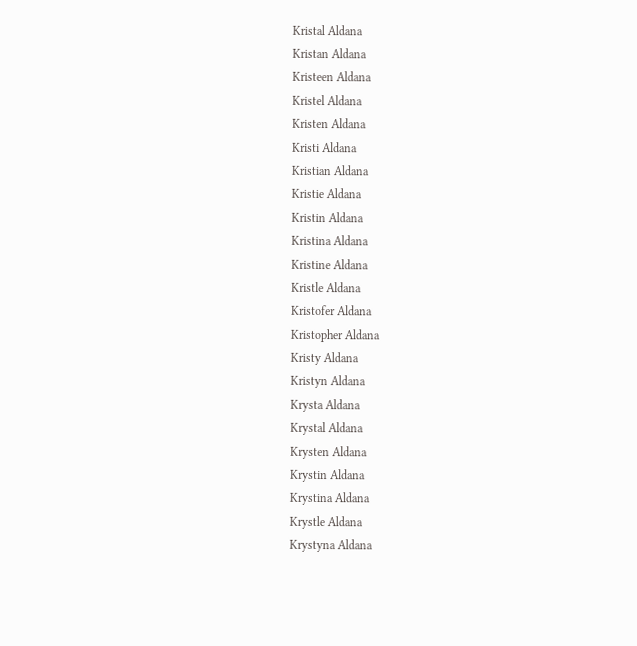Kristal Aldana
Kristan Aldana
Kristeen Aldana
Kristel Aldana
Kristen Aldana
Kristi Aldana
Kristian Aldana
Kristie Aldana
Kristin Aldana
Kristina Aldana
Kristine Aldana
Kristle Aldana
Kristofer Aldana
Kristopher Aldana
Kristy Aldana
Kristyn Aldana
Krysta Aldana
Krystal Aldana
Krysten Aldana
Krystin Aldana
Krystina Aldana
Krystle Aldana
Krystyna Aldana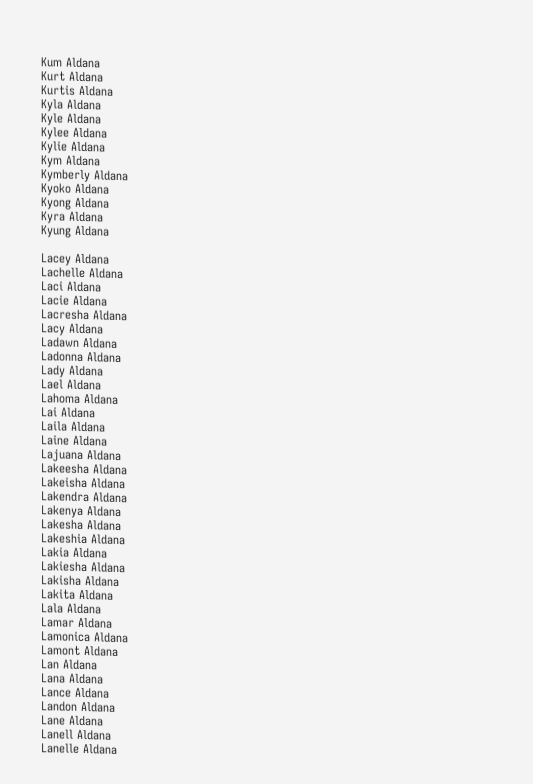Kum Aldana
Kurt Aldana
Kurtis Aldana
Kyla Aldana
Kyle Aldana
Kylee Aldana
Kylie Aldana
Kym Aldana
Kymberly Aldana
Kyoko Aldana
Kyong Aldana
Kyra Aldana
Kyung Aldana

Lacey Aldana
Lachelle Aldana
Laci Aldana
Lacie Aldana
Lacresha Aldana
Lacy Aldana
Ladawn Aldana
Ladonna Aldana
Lady Aldana
Lael Aldana
Lahoma Aldana
Lai Aldana
Laila Aldana
Laine Aldana
Lajuana Aldana
Lakeesha Aldana
Lakeisha Aldana
Lakendra Aldana
Lakenya Aldana
Lakesha Aldana
Lakeshia Aldana
Lakia Aldana
Lakiesha Aldana
Lakisha Aldana
Lakita Aldana
Lala Aldana
Lamar Aldana
Lamonica Aldana
Lamont Aldana
Lan Aldana
Lana Aldana
Lance Aldana
Landon Aldana
Lane Aldana
Lanell Aldana
Lanelle Aldana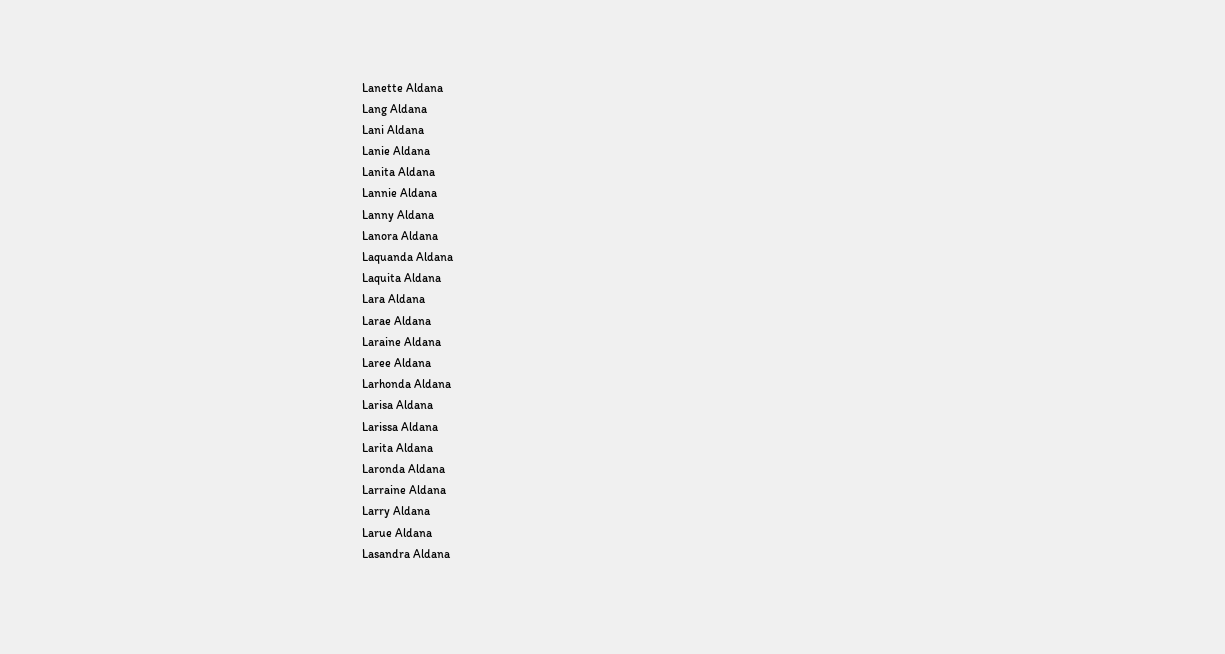Lanette Aldana
Lang Aldana
Lani Aldana
Lanie Aldana
Lanita Aldana
Lannie Aldana
Lanny Aldana
Lanora Aldana
Laquanda Aldana
Laquita Aldana
Lara Aldana
Larae Aldana
Laraine Aldana
Laree Aldana
Larhonda Aldana
Larisa Aldana
Larissa Aldana
Larita Aldana
Laronda Aldana
Larraine Aldana
Larry Aldana
Larue Aldana
Lasandra Aldana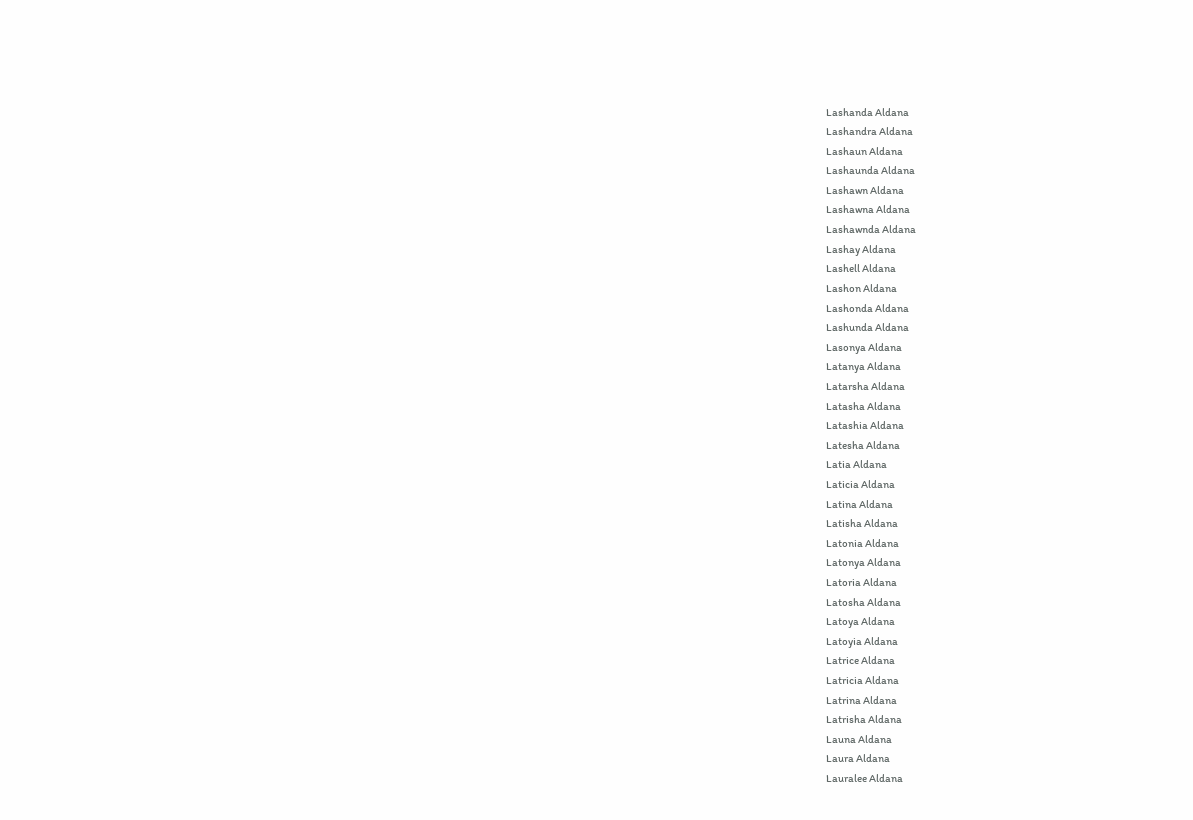Lashanda Aldana
Lashandra Aldana
Lashaun Aldana
Lashaunda Aldana
Lashawn Aldana
Lashawna Aldana
Lashawnda Aldana
Lashay Aldana
Lashell Aldana
Lashon Aldana
Lashonda Aldana
Lashunda Aldana
Lasonya Aldana
Latanya Aldana
Latarsha Aldana
Latasha Aldana
Latashia Aldana
Latesha Aldana
Latia Aldana
Laticia Aldana
Latina Aldana
Latisha Aldana
Latonia Aldana
Latonya Aldana
Latoria Aldana
Latosha Aldana
Latoya Aldana
Latoyia Aldana
Latrice Aldana
Latricia Aldana
Latrina Aldana
Latrisha Aldana
Launa Aldana
Laura Aldana
Lauralee Aldana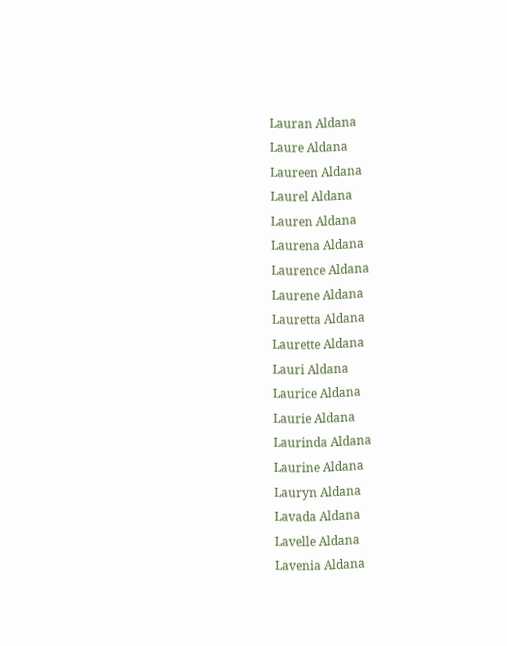Lauran Aldana
Laure Aldana
Laureen Aldana
Laurel Aldana
Lauren Aldana
Laurena Aldana
Laurence Aldana
Laurene Aldana
Lauretta Aldana
Laurette Aldana
Lauri Aldana
Laurice Aldana
Laurie Aldana
Laurinda Aldana
Laurine Aldana
Lauryn Aldana
Lavada Aldana
Lavelle Aldana
Lavenia Aldana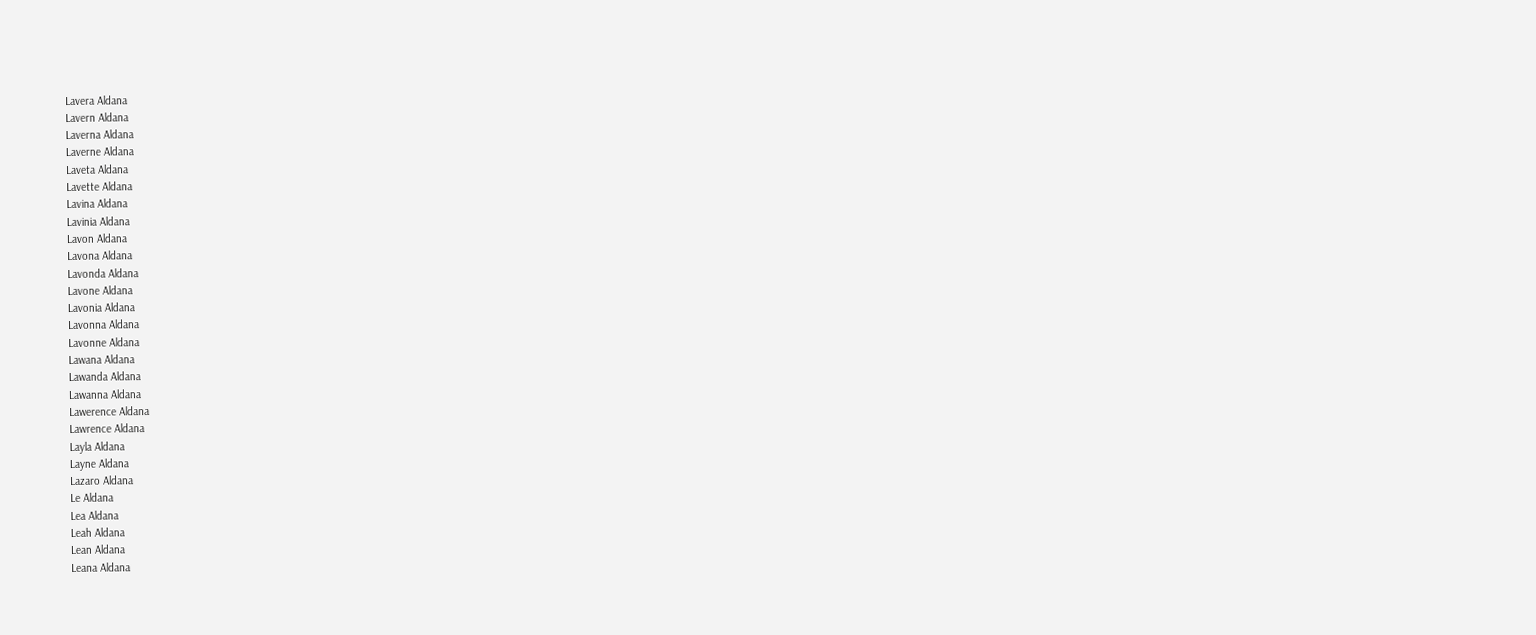Lavera Aldana
Lavern Aldana
Laverna Aldana
Laverne Aldana
Laveta Aldana
Lavette Aldana
Lavina Aldana
Lavinia Aldana
Lavon Aldana
Lavona Aldana
Lavonda Aldana
Lavone Aldana
Lavonia Aldana
Lavonna Aldana
Lavonne Aldana
Lawana Aldana
Lawanda Aldana
Lawanna Aldana
Lawerence Aldana
Lawrence Aldana
Layla Aldana
Layne Aldana
Lazaro Aldana
Le Aldana
Lea Aldana
Leah Aldana
Lean Aldana
Leana Aldana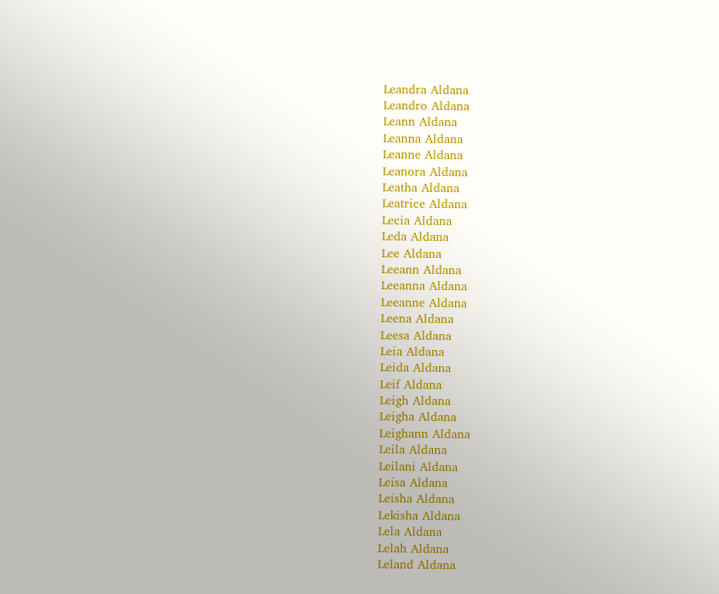Leandra Aldana
Leandro Aldana
Leann Aldana
Leanna Aldana
Leanne Aldana
Leanora Aldana
Leatha Aldana
Leatrice Aldana
Lecia Aldana
Leda Aldana
Lee Aldana
Leeann Aldana
Leeanna Aldana
Leeanne Aldana
Leena Aldana
Leesa Aldana
Leia Aldana
Leida Aldana
Leif Aldana
Leigh Aldana
Leigha Aldana
Leighann Aldana
Leila Aldana
Leilani Aldana
Leisa Aldana
Leisha Aldana
Lekisha Aldana
Lela Aldana
Lelah Aldana
Leland Aldana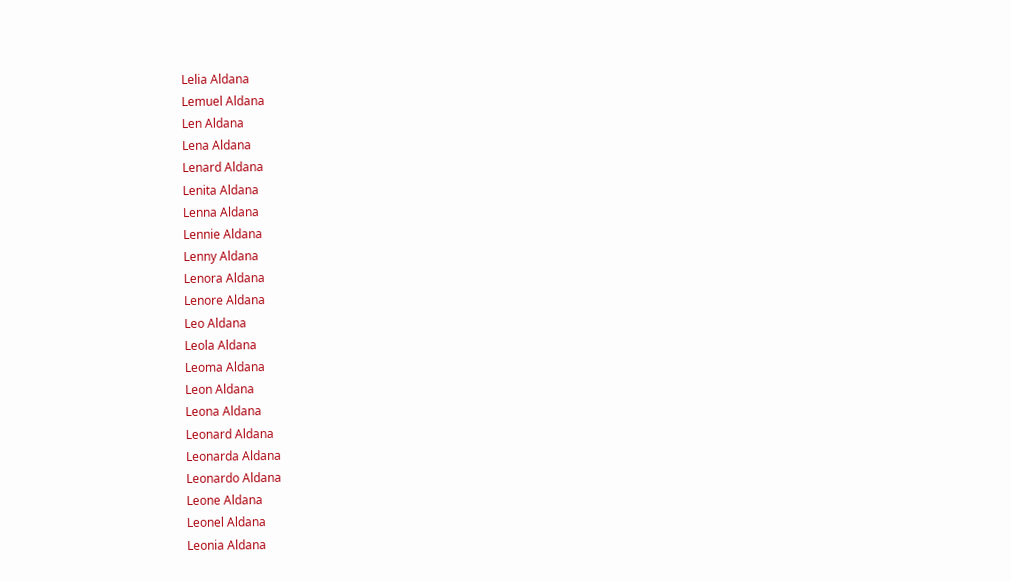Lelia Aldana
Lemuel Aldana
Len Aldana
Lena Aldana
Lenard Aldana
Lenita Aldana
Lenna Aldana
Lennie Aldana
Lenny Aldana
Lenora Aldana
Lenore Aldana
Leo Aldana
Leola Aldana
Leoma Aldana
Leon Aldana
Leona Aldana
Leonard Aldana
Leonarda Aldana
Leonardo Aldana
Leone Aldana
Leonel Aldana
Leonia Aldana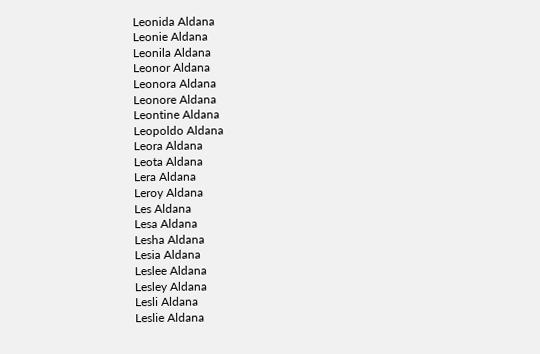Leonida Aldana
Leonie Aldana
Leonila Aldana
Leonor Aldana
Leonora Aldana
Leonore Aldana
Leontine Aldana
Leopoldo Aldana
Leora Aldana
Leota Aldana
Lera Aldana
Leroy Aldana
Les Aldana
Lesa Aldana
Lesha Aldana
Lesia Aldana
Leslee Aldana
Lesley Aldana
Lesli Aldana
Leslie Aldana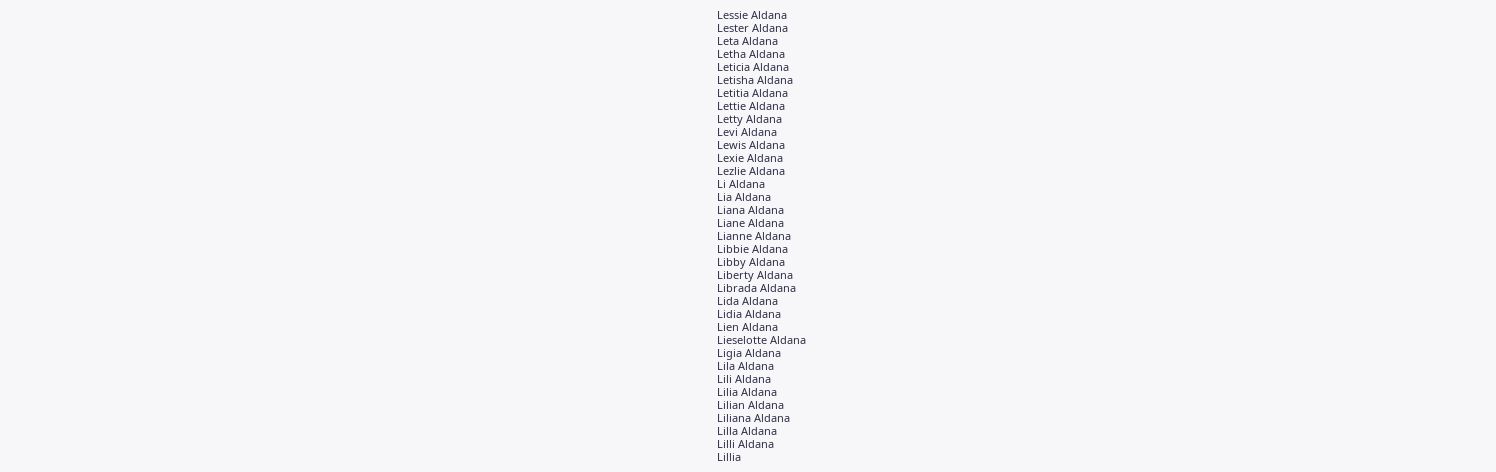Lessie Aldana
Lester Aldana
Leta Aldana
Letha Aldana
Leticia Aldana
Letisha Aldana
Letitia Aldana
Lettie Aldana
Letty Aldana
Levi Aldana
Lewis Aldana
Lexie Aldana
Lezlie Aldana
Li Aldana
Lia Aldana
Liana Aldana
Liane Aldana
Lianne Aldana
Libbie Aldana
Libby Aldana
Liberty Aldana
Librada Aldana
Lida Aldana
Lidia Aldana
Lien Aldana
Lieselotte Aldana
Ligia Aldana
Lila Aldana
Lili Aldana
Lilia Aldana
Lilian Aldana
Liliana Aldana
Lilla Aldana
Lilli Aldana
Lillia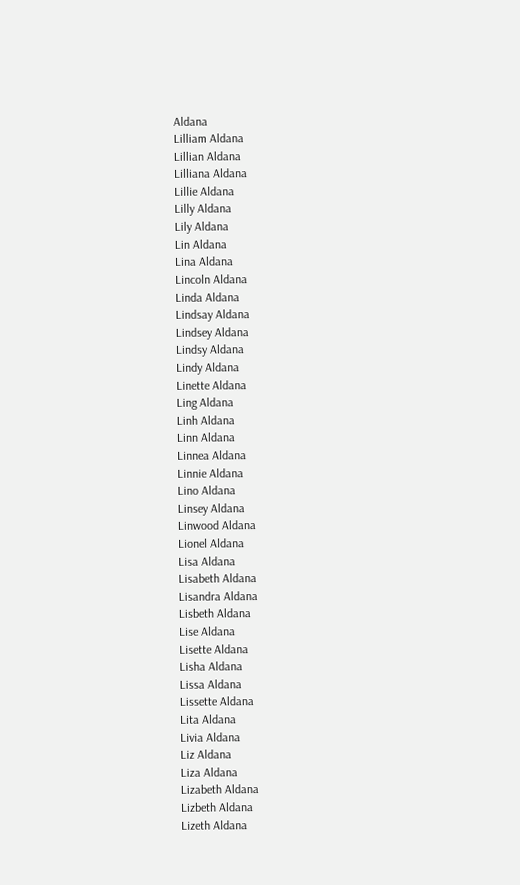Aldana
Lilliam Aldana
Lillian Aldana
Lilliana Aldana
Lillie Aldana
Lilly Aldana
Lily Aldana
Lin Aldana
Lina Aldana
Lincoln Aldana
Linda Aldana
Lindsay Aldana
Lindsey Aldana
Lindsy Aldana
Lindy Aldana
Linette Aldana
Ling Aldana
Linh Aldana
Linn Aldana
Linnea Aldana
Linnie Aldana
Lino Aldana
Linsey Aldana
Linwood Aldana
Lionel Aldana
Lisa Aldana
Lisabeth Aldana
Lisandra Aldana
Lisbeth Aldana
Lise Aldana
Lisette Aldana
Lisha Aldana
Lissa Aldana
Lissette Aldana
Lita Aldana
Livia Aldana
Liz Aldana
Liza Aldana
Lizabeth Aldana
Lizbeth Aldana
Lizeth Aldana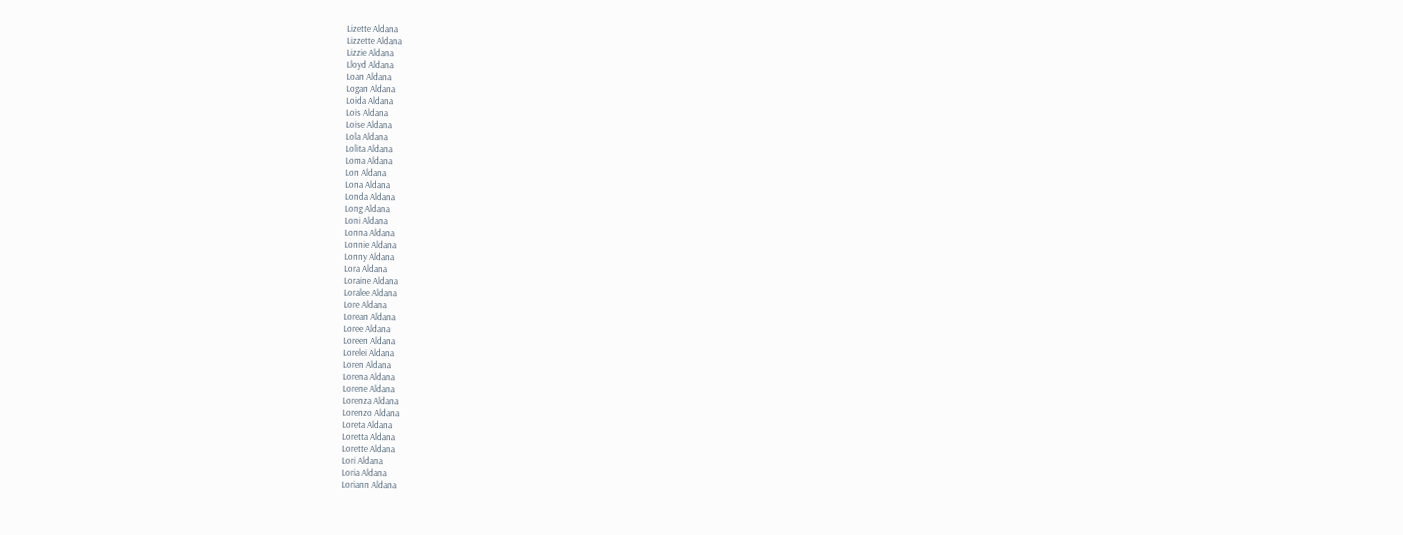Lizette Aldana
Lizzette Aldana
Lizzie Aldana
Lloyd Aldana
Loan Aldana
Logan Aldana
Loida Aldana
Lois Aldana
Loise Aldana
Lola Aldana
Lolita Aldana
Loma Aldana
Lon Aldana
Lona Aldana
Londa Aldana
Long Aldana
Loni Aldana
Lonna Aldana
Lonnie Aldana
Lonny Aldana
Lora Aldana
Loraine Aldana
Loralee Aldana
Lore Aldana
Lorean Aldana
Loree Aldana
Loreen Aldana
Lorelei Aldana
Loren Aldana
Lorena Aldana
Lorene Aldana
Lorenza Aldana
Lorenzo Aldana
Loreta Aldana
Loretta Aldana
Lorette Aldana
Lori Aldana
Loria Aldana
Loriann Aldana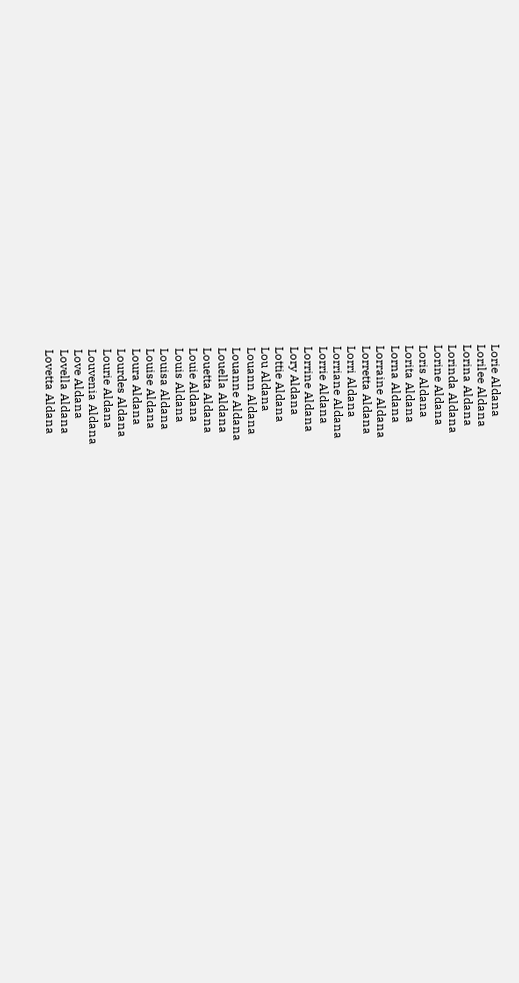Lorie Aldana
Lorilee Aldana
Lorina Aldana
Lorinda Aldana
Lorine Aldana
Loris Aldana
Lorita Aldana
Lorna Aldana
Lorraine Aldana
Lorretta Aldana
Lorri Aldana
Lorriane Aldana
Lorrie Aldana
Lorrine Aldana
Lory Aldana
Lottie Aldana
Lou Aldana
Louann Aldana
Louanne Aldana
Louella Aldana
Louetta Aldana
Louie Aldana
Louis Aldana
Louisa Aldana
Louise Aldana
Loura Aldana
Lourdes Aldana
Lourie Aldana
Louvenia Aldana
Love Aldana
Lovella Aldana
Lovetta Aldana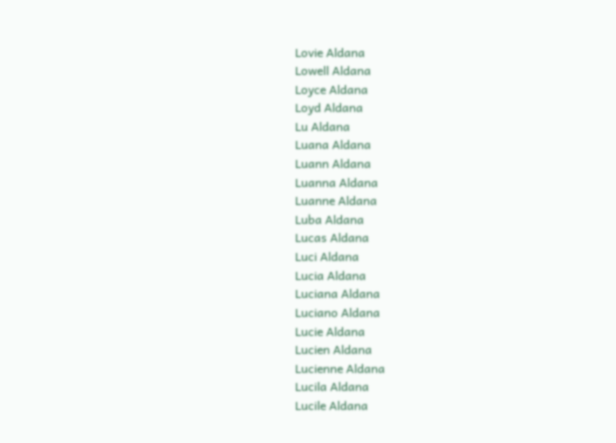Lovie Aldana
Lowell Aldana
Loyce Aldana
Loyd Aldana
Lu Aldana
Luana Aldana
Luann Aldana
Luanna Aldana
Luanne Aldana
Luba Aldana
Lucas Aldana
Luci Aldana
Lucia Aldana
Luciana Aldana
Luciano Aldana
Lucie Aldana
Lucien Aldana
Lucienne Aldana
Lucila Aldana
Lucile Aldana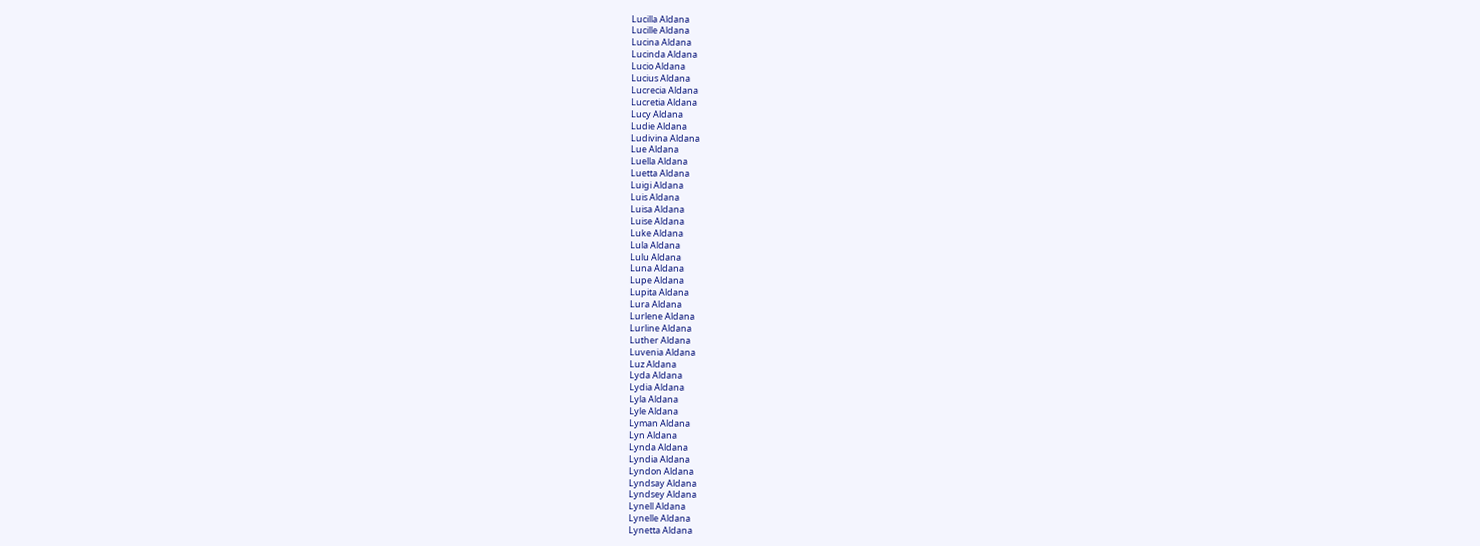Lucilla Aldana
Lucille Aldana
Lucina Aldana
Lucinda Aldana
Lucio Aldana
Lucius Aldana
Lucrecia Aldana
Lucretia Aldana
Lucy Aldana
Ludie Aldana
Ludivina Aldana
Lue Aldana
Luella Aldana
Luetta Aldana
Luigi Aldana
Luis Aldana
Luisa Aldana
Luise Aldana
Luke Aldana
Lula Aldana
Lulu Aldana
Luna Aldana
Lupe Aldana
Lupita Aldana
Lura Aldana
Lurlene Aldana
Lurline Aldana
Luther Aldana
Luvenia Aldana
Luz Aldana
Lyda Aldana
Lydia Aldana
Lyla Aldana
Lyle Aldana
Lyman Aldana
Lyn Aldana
Lynda Aldana
Lyndia Aldana
Lyndon Aldana
Lyndsay Aldana
Lyndsey Aldana
Lynell Aldana
Lynelle Aldana
Lynetta Aldana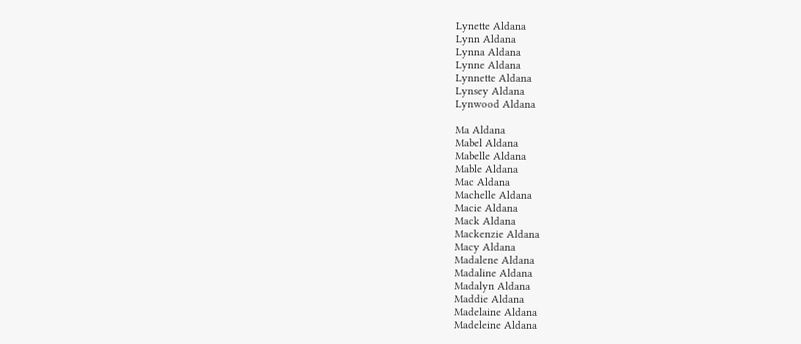Lynette Aldana
Lynn Aldana
Lynna Aldana
Lynne Aldana
Lynnette Aldana
Lynsey Aldana
Lynwood Aldana

Ma Aldana
Mabel Aldana
Mabelle Aldana
Mable Aldana
Mac Aldana
Machelle Aldana
Macie Aldana
Mack Aldana
Mackenzie Aldana
Macy Aldana
Madalene Aldana
Madaline Aldana
Madalyn Aldana
Maddie Aldana
Madelaine Aldana
Madeleine Aldana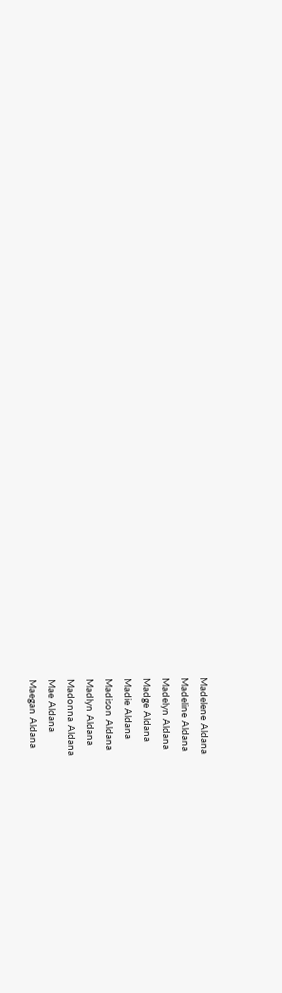Madelene Aldana
Madeline Aldana
Madelyn Aldana
Madge Aldana
Madie Aldana
Madison Aldana
Madlyn Aldana
Madonna Aldana
Mae Aldana
Maegan Aldana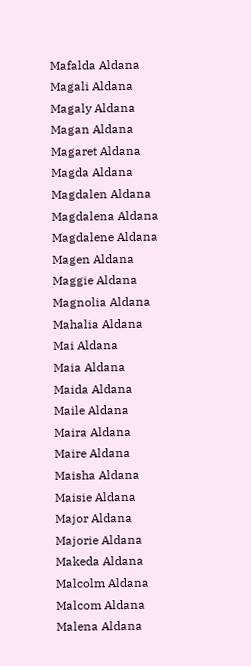Mafalda Aldana
Magali Aldana
Magaly Aldana
Magan Aldana
Magaret Aldana
Magda Aldana
Magdalen Aldana
Magdalena Aldana
Magdalene Aldana
Magen Aldana
Maggie Aldana
Magnolia Aldana
Mahalia Aldana
Mai Aldana
Maia Aldana
Maida Aldana
Maile Aldana
Maira Aldana
Maire Aldana
Maisha Aldana
Maisie Aldana
Major Aldana
Majorie Aldana
Makeda Aldana
Malcolm Aldana
Malcom Aldana
Malena Aldana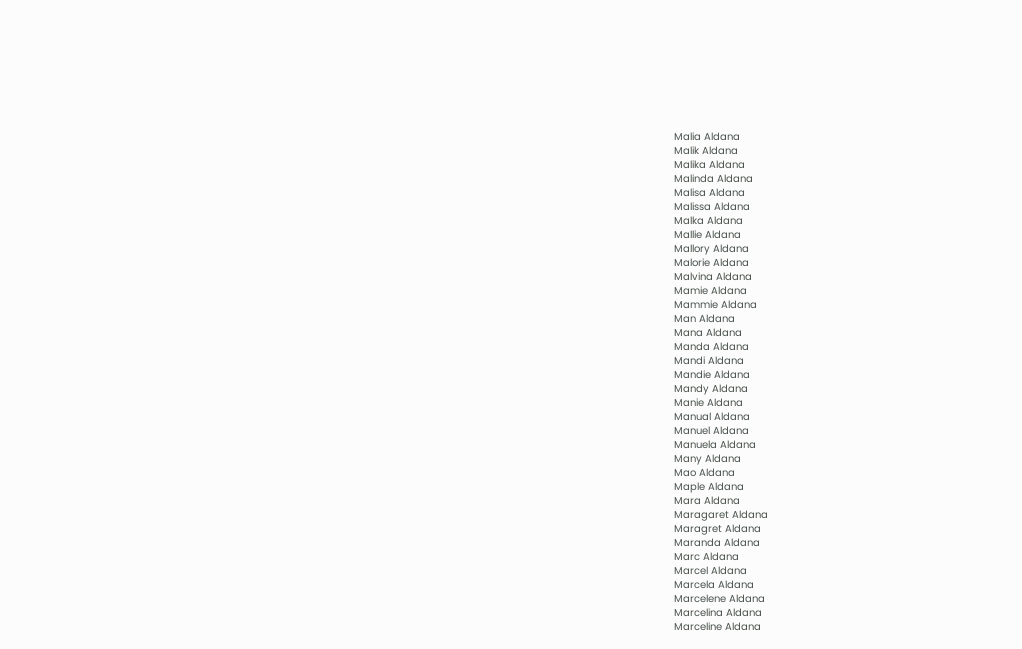Malia Aldana
Malik Aldana
Malika Aldana
Malinda Aldana
Malisa Aldana
Malissa Aldana
Malka Aldana
Mallie Aldana
Mallory Aldana
Malorie Aldana
Malvina Aldana
Mamie Aldana
Mammie Aldana
Man Aldana
Mana Aldana
Manda Aldana
Mandi Aldana
Mandie Aldana
Mandy Aldana
Manie Aldana
Manual Aldana
Manuel Aldana
Manuela Aldana
Many Aldana
Mao Aldana
Maple Aldana
Mara Aldana
Maragaret Aldana
Maragret Aldana
Maranda Aldana
Marc Aldana
Marcel Aldana
Marcela Aldana
Marcelene Aldana
Marcelina Aldana
Marceline Aldana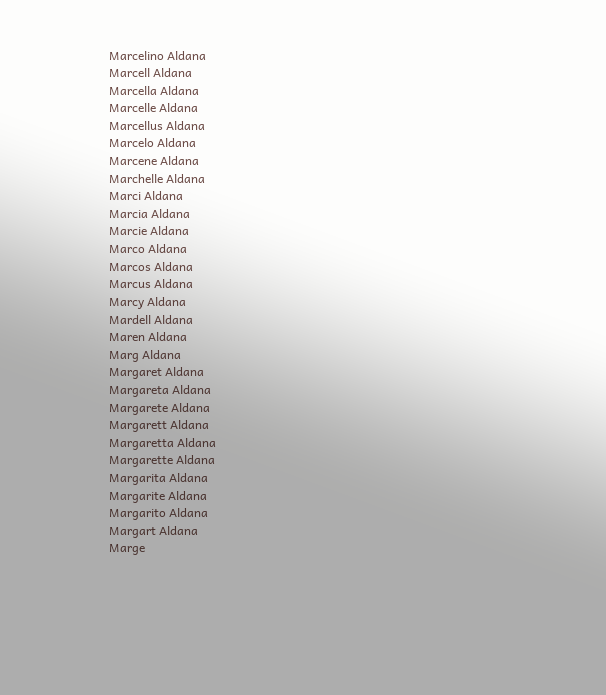Marcelino Aldana
Marcell Aldana
Marcella Aldana
Marcelle Aldana
Marcellus Aldana
Marcelo Aldana
Marcene Aldana
Marchelle Aldana
Marci Aldana
Marcia Aldana
Marcie Aldana
Marco Aldana
Marcos Aldana
Marcus Aldana
Marcy Aldana
Mardell Aldana
Maren Aldana
Marg Aldana
Margaret Aldana
Margareta Aldana
Margarete Aldana
Margarett Aldana
Margaretta Aldana
Margarette Aldana
Margarita Aldana
Margarite Aldana
Margarito Aldana
Margart Aldana
Marge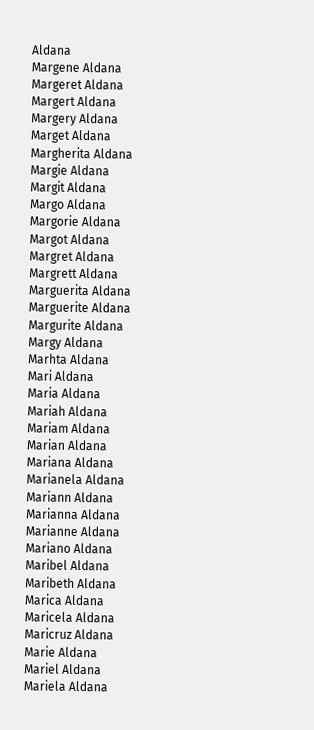Aldana
Margene Aldana
Margeret Aldana
Margert Aldana
Margery Aldana
Marget Aldana
Margherita Aldana
Margie Aldana
Margit Aldana
Margo Aldana
Margorie Aldana
Margot Aldana
Margret Aldana
Margrett Aldana
Marguerita Aldana
Marguerite Aldana
Margurite Aldana
Margy Aldana
Marhta Aldana
Mari Aldana
Maria Aldana
Mariah Aldana
Mariam Aldana
Marian Aldana
Mariana Aldana
Marianela Aldana
Mariann Aldana
Marianna Aldana
Marianne Aldana
Mariano Aldana
Maribel Aldana
Maribeth Aldana
Marica Aldana
Maricela Aldana
Maricruz Aldana
Marie Aldana
Mariel Aldana
Mariela Aldana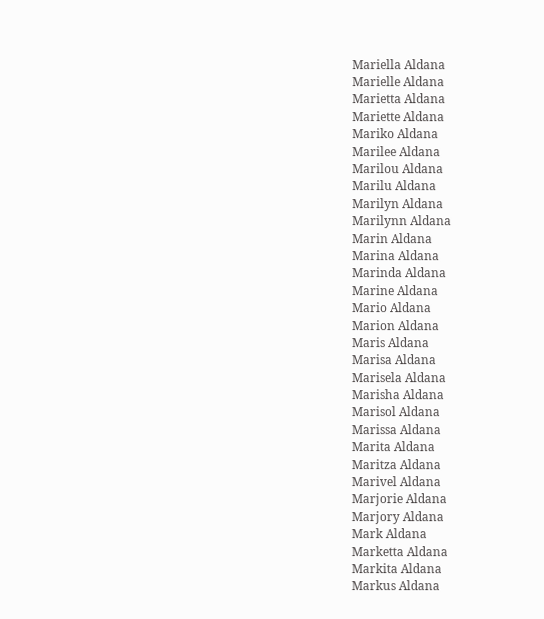Mariella Aldana
Marielle Aldana
Marietta Aldana
Mariette Aldana
Mariko Aldana
Marilee Aldana
Marilou Aldana
Marilu Aldana
Marilyn Aldana
Marilynn Aldana
Marin Aldana
Marina Aldana
Marinda Aldana
Marine Aldana
Mario Aldana
Marion Aldana
Maris Aldana
Marisa Aldana
Marisela Aldana
Marisha Aldana
Marisol Aldana
Marissa Aldana
Marita Aldana
Maritza Aldana
Marivel Aldana
Marjorie Aldana
Marjory Aldana
Mark Aldana
Marketta Aldana
Markita Aldana
Markus Aldana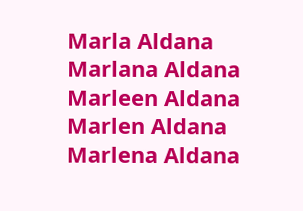Marla Aldana
Marlana Aldana
Marleen Aldana
Marlen Aldana
Marlena Aldana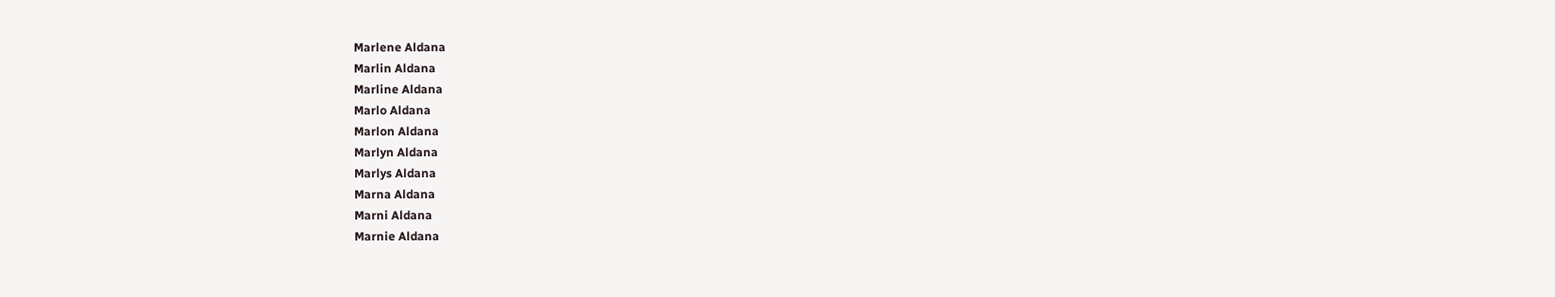Marlene Aldana
Marlin Aldana
Marline Aldana
Marlo Aldana
Marlon Aldana
Marlyn Aldana
Marlys Aldana
Marna Aldana
Marni Aldana
Marnie Aldana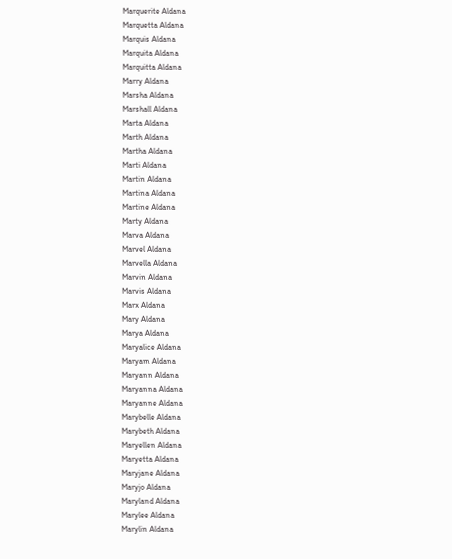Marquerite Aldana
Marquetta Aldana
Marquis Aldana
Marquita Aldana
Marquitta Aldana
Marry Aldana
Marsha Aldana
Marshall Aldana
Marta Aldana
Marth Aldana
Martha Aldana
Marti Aldana
Martin Aldana
Martina Aldana
Martine Aldana
Marty Aldana
Marva Aldana
Marvel Aldana
Marvella Aldana
Marvin Aldana
Marvis Aldana
Marx Aldana
Mary Aldana
Marya Aldana
Maryalice Aldana
Maryam Aldana
Maryann Aldana
Maryanna Aldana
Maryanne Aldana
Marybelle Aldana
Marybeth Aldana
Maryellen Aldana
Maryetta Aldana
Maryjane Aldana
Maryjo Aldana
Maryland Aldana
Marylee Aldana
Marylin Aldana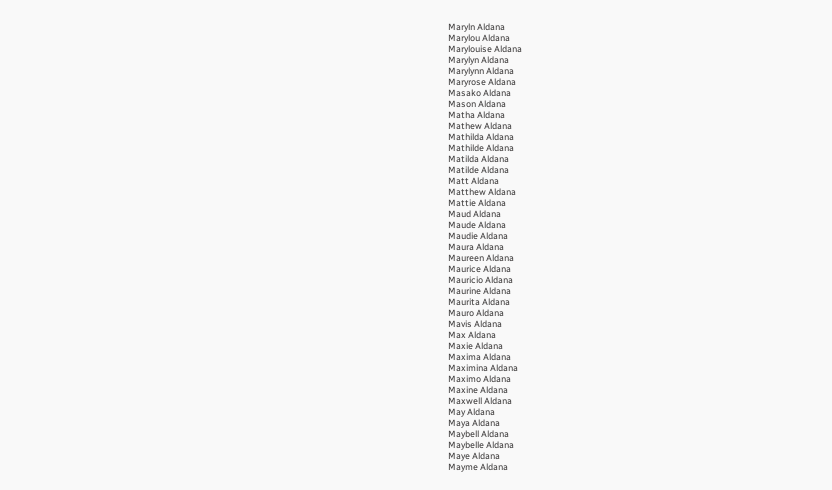Maryln Aldana
Marylou Aldana
Marylouise Aldana
Marylyn Aldana
Marylynn Aldana
Maryrose Aldana
Masako Aldana
Mason Aldana
Matha Aldana
Mathew Aldana
Mathilda Aldana
Mathilde Aldana
Matilda Aldana
Matilde Aldana
Matt Aldana
Matthew Aldana
Mattie Aldana
Maud Aldana
Maude Aldana
Maudie Aldana
Maura Aldana
Maureen Aldana
Maurice Aldana
Mauricio Aldana
Maurine Aldana
Maurita Aldana
Mauro Aldana
Mavis Aldana
Max Aldana
Maxie Aldana
Maxima Aldana
Maximina Aldana
Maximo Aldana
Maxine Aldana
Maxwell Aldana
May Aldana
Maya Aldana
Maybell Aldana
Maybelle Aldana
Maye Aldana
Mayme Aldana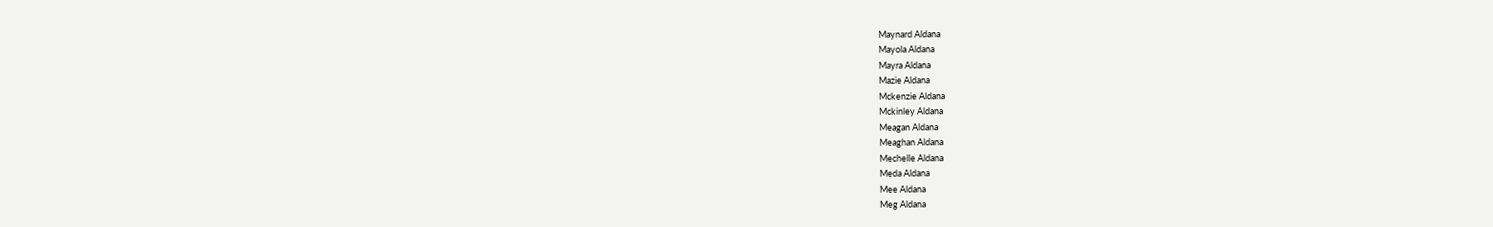Maynard Aldana
Mayola Aldana
Mayra Aldana
Mazie Aldana
Mckenzie Aldana
Mckinley Aldana
Meagan Aldana
Meaghan Aldana
Mechelle Aldana
Meda Aldana
Mee Aldana
Meg Aldana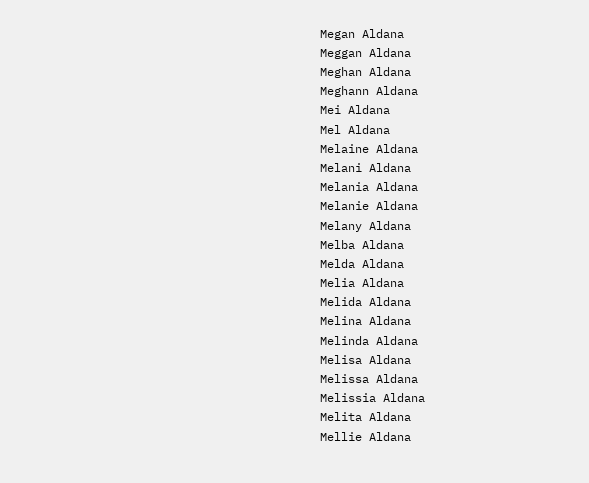Megan Aldana
Meggan Aldana
Meghan Aldana
Meghann Aldana
Mei Aldana
Mel Aldana
Melaine Aldana
Melani Aldana
Melania Aldana
Melanie Aldana
Melany Aldana
Melba Aldana
Melda Aldana
Melia Aldana
Melida Aldana
Melina Aldana
Melinda Aldana
Melisa Aldana
Melissa Aldana
Melissia Aldana
Melita Aldana
Mellie Aldana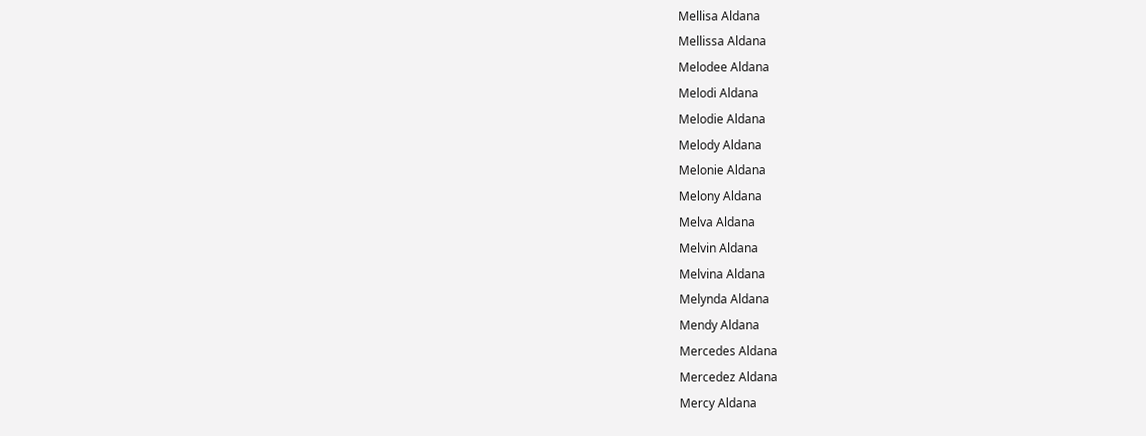Mellisa Aldana
Mellissa Aldana
Melodee Aldana
Melodi Aldana
Melodie Aldana
Melody Aldana
Melonie Aldana
Melony Aldana
Melva Aldana
Melvin Aldana
Melvina Aldana
Melynda Aldana
Mendy Aldana
Mercedes Aldana
Mercedez Aldana
Mercy Aldana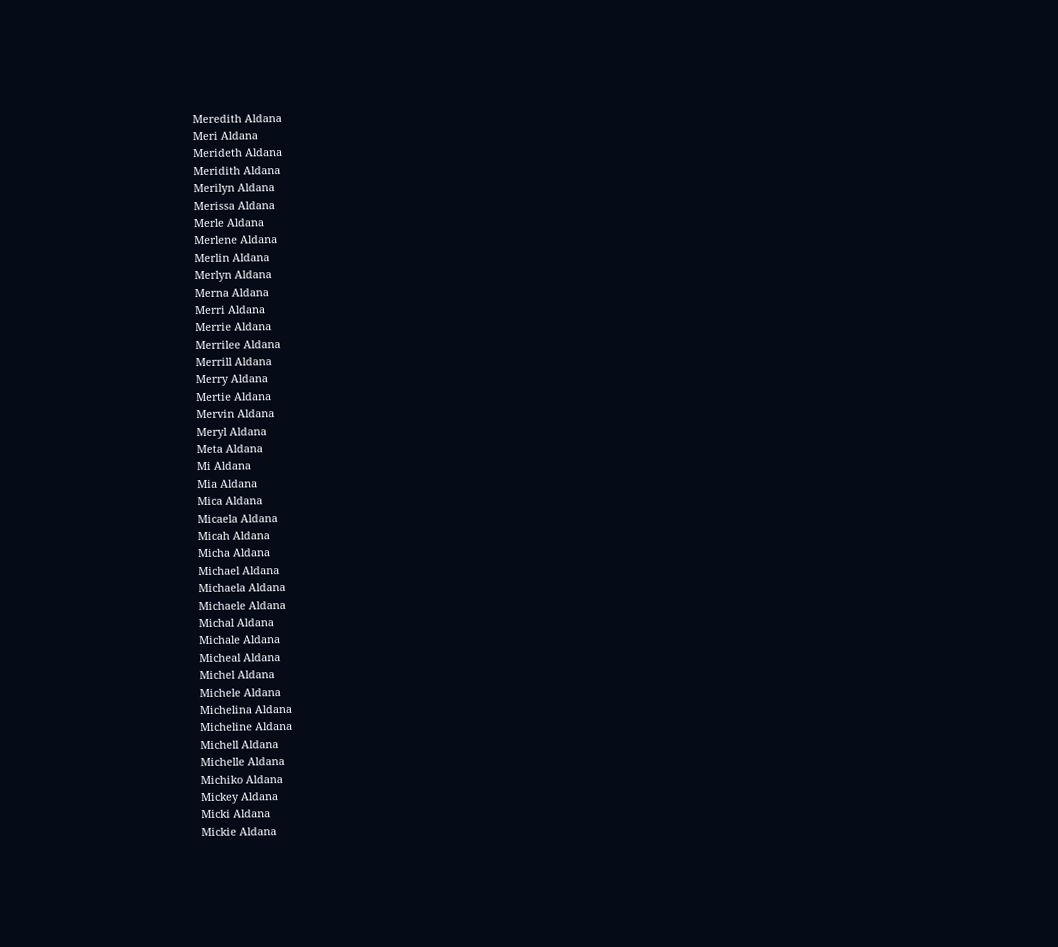Meredith Aldana
Meri Aldana
Merideth Aldana
Meridith Aldana
Merilyn Aldana
Merissa Aldana
Merle Aldana
Merlene Aldana
Merlin Aldana
Merlyn Aldana
Merna Aldana
Merri Aldana
Merrie Aldana
Merrilee Aldana
Merrill Aldana
Merry Aldana
Mertie Aldana
Mervin Aldana
Meryl Aldana
Meta Aldana
Mi Aldana
Mia Aldana
Mica Aldana
Micaela Aldana
Micah Aldana
Micha Aldana
Michael Aldana
Michaela Aldana
Michaele Aldana
Michal Aldana
Michale Aldana
Micheal Aldana
Michel Aldana
Michele Aldana
Michelina Aldana
Micheline Aldana
Michell Aldana
Michelle Aldana
Michiko Aldana
Mickey Aldana
Micki Aldana
Mickie Aldana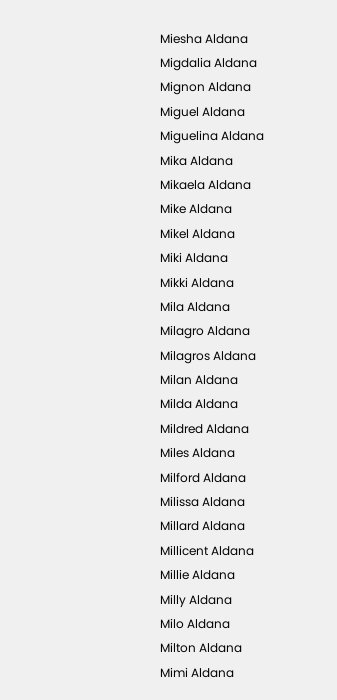Miesha Aldana
Migdalia Aldana
Mignon Aldana
Miguel Aldana
Miguelina Aldana
Mika Aldana
Mikaela Aldana
Mike Aldana
Mikel Aldana
Miki Aldana
Mikki Aldana
Mila Aldana
Milagro Aldana
Milagros Aldana
Milan Aldana
Milda Aldana
Mildred Aldana
Miles Aldana
Milford Aldana
Milissa Aldana
Millard Aldana
Millicent Aldana
Millie Aldana
Milly Aldana
Milo Aldana
Milton Aldana
Mimi Aldana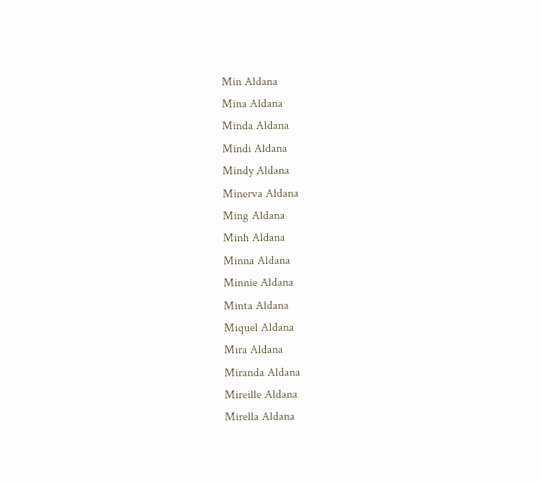Min Aldana
Mina Aldana
Minda Aldana
Mindi Aldana
Mindy Aldana
Minerva Aldana
Ming Aldana
Minh Aldana
Minna Aldana
Minnie Aldana
Minta Aldana
Miquel Aldana
Mira Aldana
Miranda Aldana
Mireille Aldana
Mirella Aldana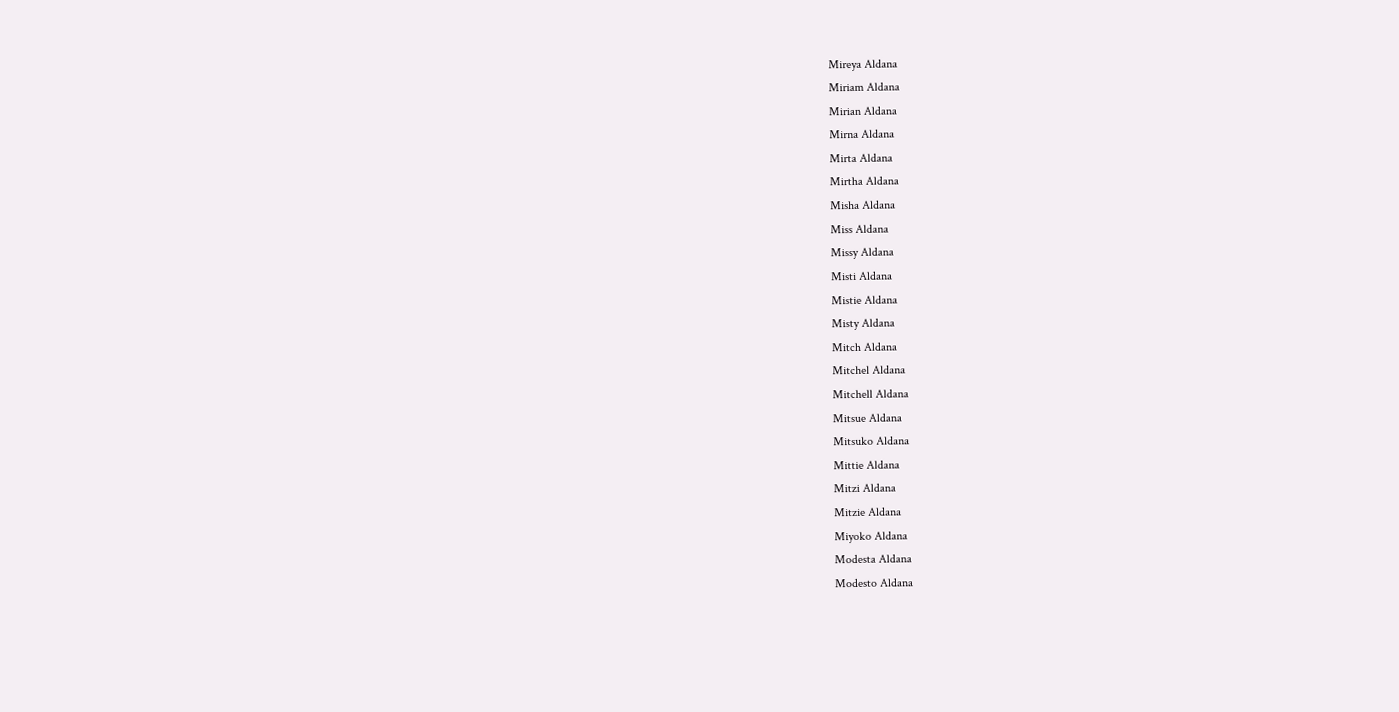Mireya Aldana
Miriam Aldana
Mirian Aldana
Mirna Aldana
Mirta Aldana
Mirtha Aldana
Misha Aldana
Miss Aldana
Missy Aldana
Misti Aldana
Mistie Aldana
Misty Aldana
Mitch Aldana
Mitchel Aldana
Mitchell Aldana
Mitsue Aldana
Mitsuko Aldana
Mittie Aldana
Mitzi Aldana
Mitzie Aldana
Miyoko Aldana
Modesta Aldana
Modesto Aldana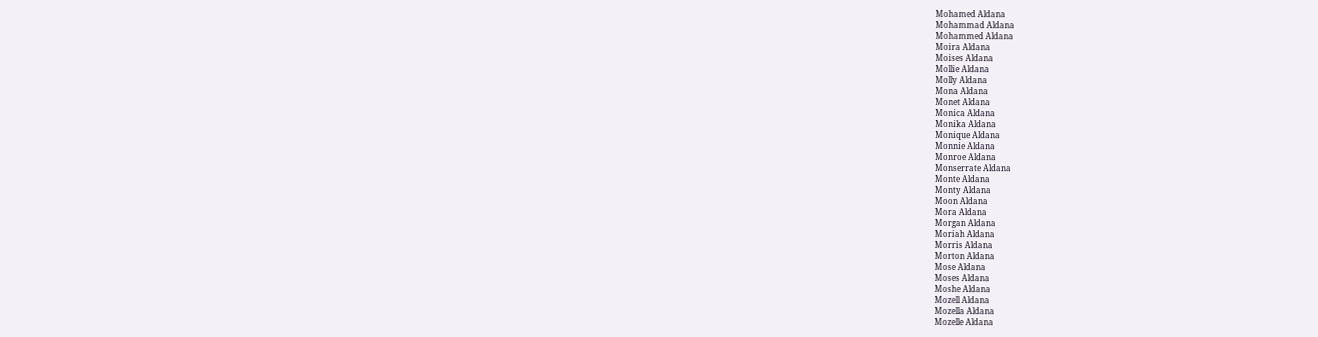Mohamed Aldana
Mohammad Aldana
Mohammed Aldana
Moira Aldana
Moises Aldana
Mollie Aldana
Molly Aldana
Mona Aldana
Monet Aldana
Monica Aldana
Monika Aldana
Monique Aldana
Monnie Aldana
Monroe Aldana
Monserrate Aldana
Monte Aldana
Monty Aldana
Moon Aldana
Mora Aldana
Morgan Aldana
Moriah Aldana
Morris Aldana
Morton Aldana
Mose Aldana
Moses Aldana
Moshe Aldana
Mozell Aldana
Mozella Aldana
Mozelle Aldana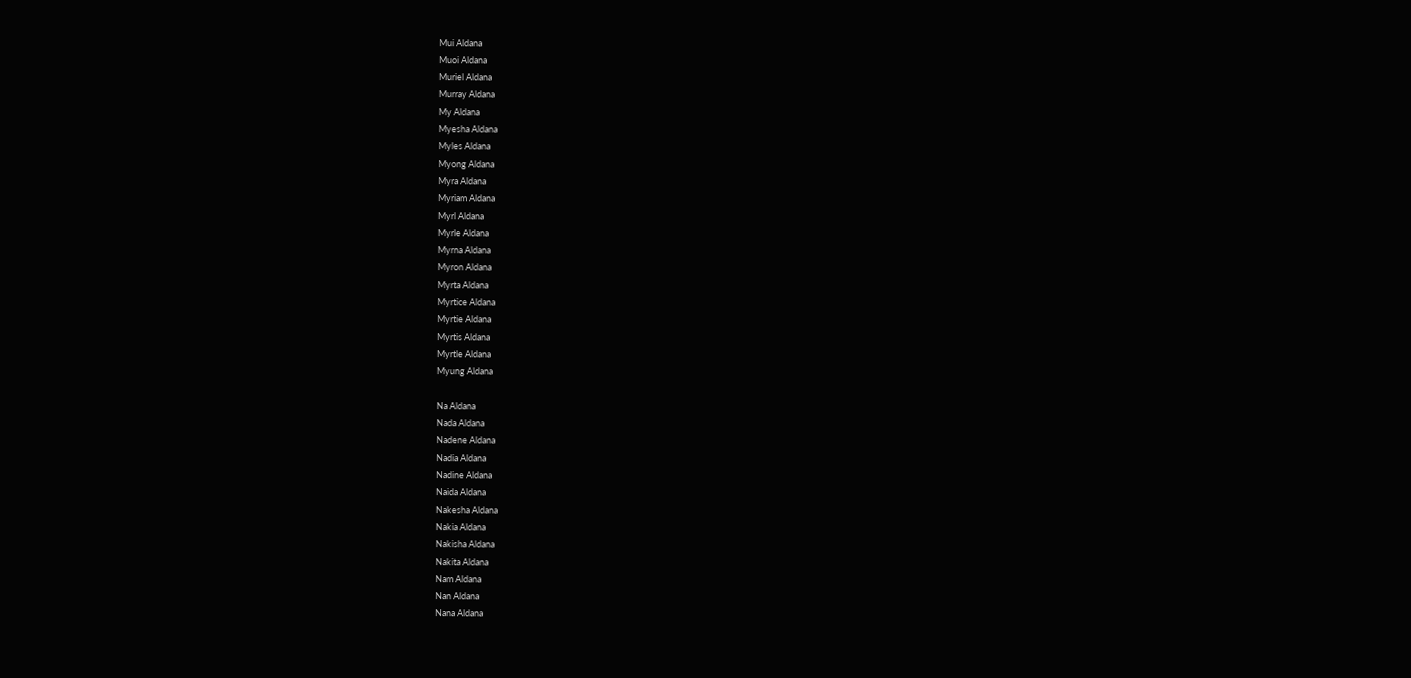Mui Aldana
Muoi Aldana
Muriel Aldana
Murray Aldana
My Aldana
Myesha Aldana
Myles Aldana
Myong Aldana
Myra Aldana
Myriam Aldana
Myrl Aldana
Myrle Aldana
Myrna Aldana
Myron Aldana
Myrta Aldana
Myrtice Aldana
Myrtie Aldana
Myrtis Aldana
Myrtle Aldana
Myung Aldana

Na Aldana
Nada Aldana
Nadene Aldana
Nadia Aldana
Nadine Aldana
Naida Aldana
Nakesha Aldana
Nakia Aldana
Nakisha Aldana
Nakita Aldana
Nam Aldana
Nan Aldana
Nana Aldana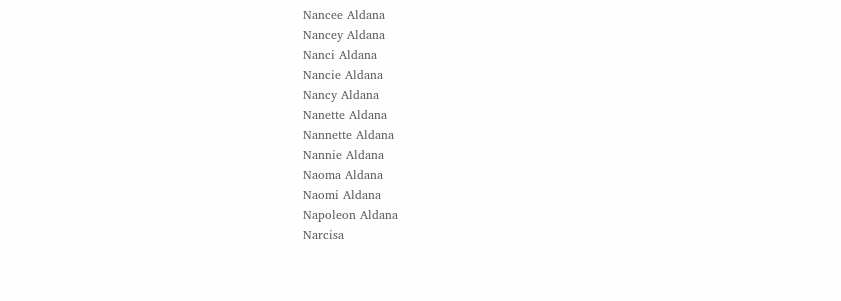Nancee Aldana
Nancey Aldana
Nanci Aldana
Nancie Aldana
Nancy Aldana
Nanette Aldana
Nannette Aldana
Nannie Aldana
Naoma Aldana
Naomi Aldana
Napoleon Aldana
Narcisa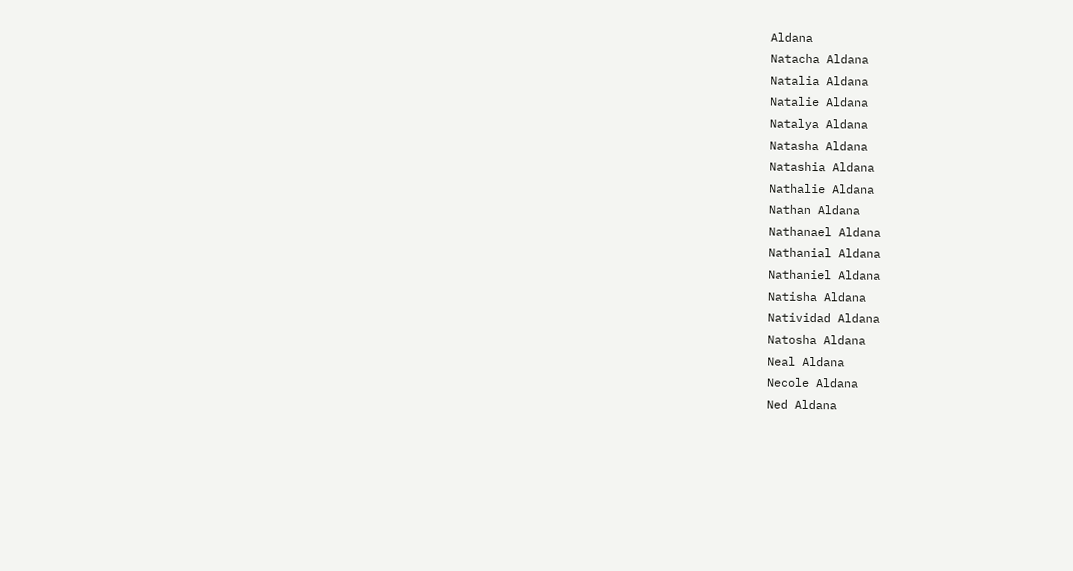Aldana
Natacha Aldana
Natalia Aldana
Natalie Aldana
Natalya Aldana
Natasha Aldana
Natashia Aldana
Nathalie Aldana
Nathan Aldana
Nathanael Aldana
Nathanial Aldana
Nathaniel Aldana
Natisha Aldana
Natividad Aldana
Natosha Aldana
Neal Aldana
Necole Aldana
Ned Aldana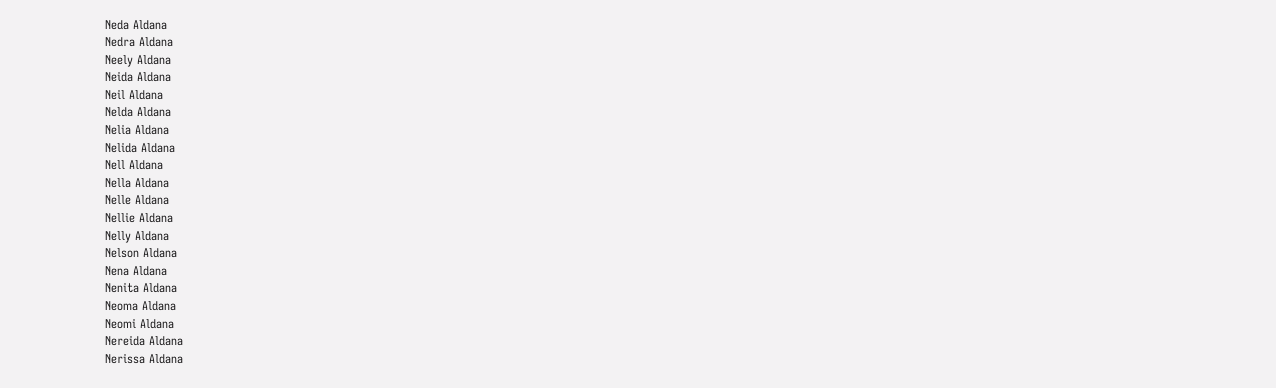Neda Aldana
Nedra Aldana
Neely Aldana
Neida Aldana
Neil Aldana
Nelda Aldana
Nelia Aldana
Nelida Aldana
Nell Aldana
Nella Aldana
Nelle Aldana
Nellie Aldana
Nelly Aldana
Nelson Aldana
Nena Aldana
Nenita Aldana
Neoma Aldana
Neomi Aldana
Nereida Aldana
Nerissa Aldana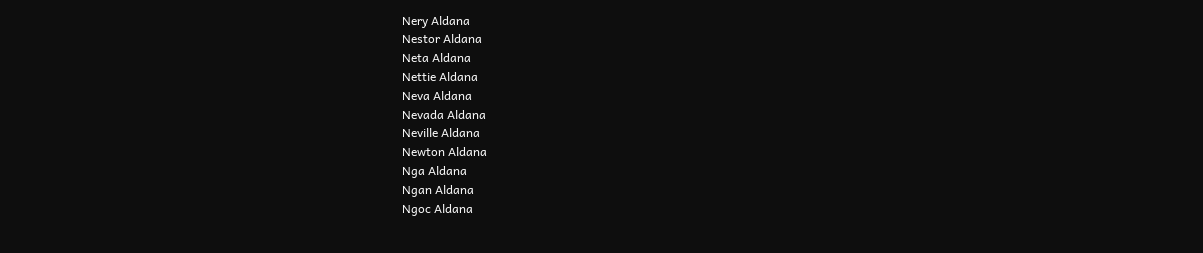Nery Aldana
Nestor Aldana
Neta Aldana
Nettie Aldana
Neva Aldana
Nevada Aldana
Neville Aldana
Newton Aldana
Nga Aldana
Ngan Aldana
Ngoc Aldana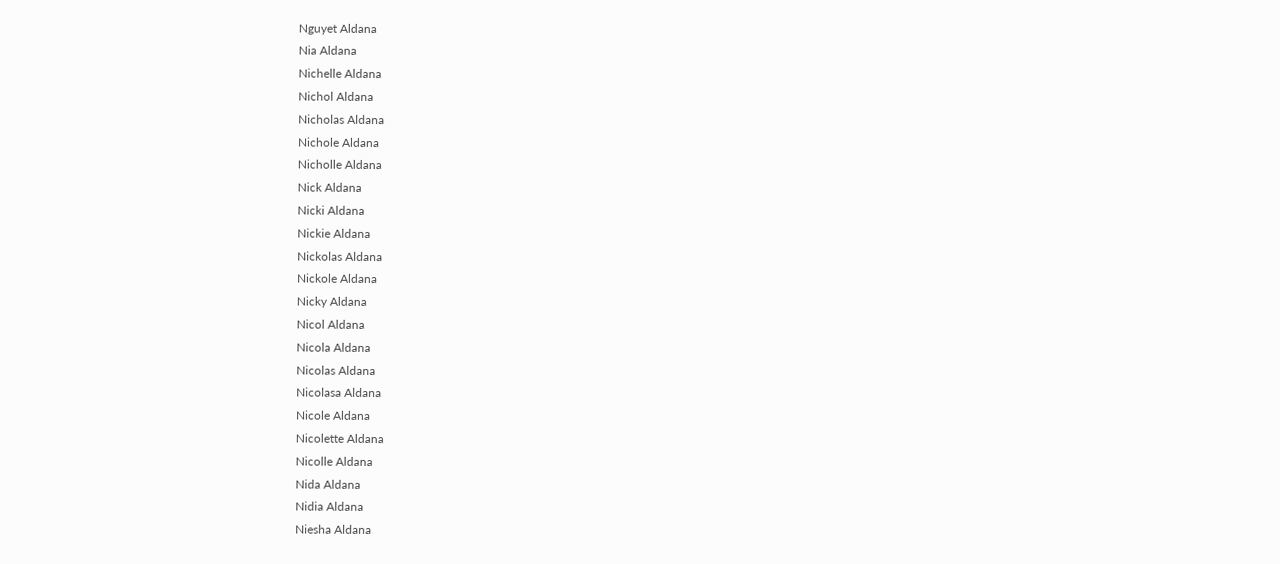Nguyet Aldana
Nia Aldana
Nichelle Aldana
Nichol Aldana
Nicholas Aldana
Nichole Aldana
Nicholle Aldana
Nick Aldana
Nicki Aldana
Nickie Aldana
Nickolas Aldana
Nickole Aldana
Nicky Aldana
Nicol Aldana
Nicola Aldana
Nicolas Aldana
Nicolasa Aldana
Nicole Aldana
Nicolette Aldana
Nicolle Aldana
Nida Aldana
Nidia Aldana
Niesha Aldana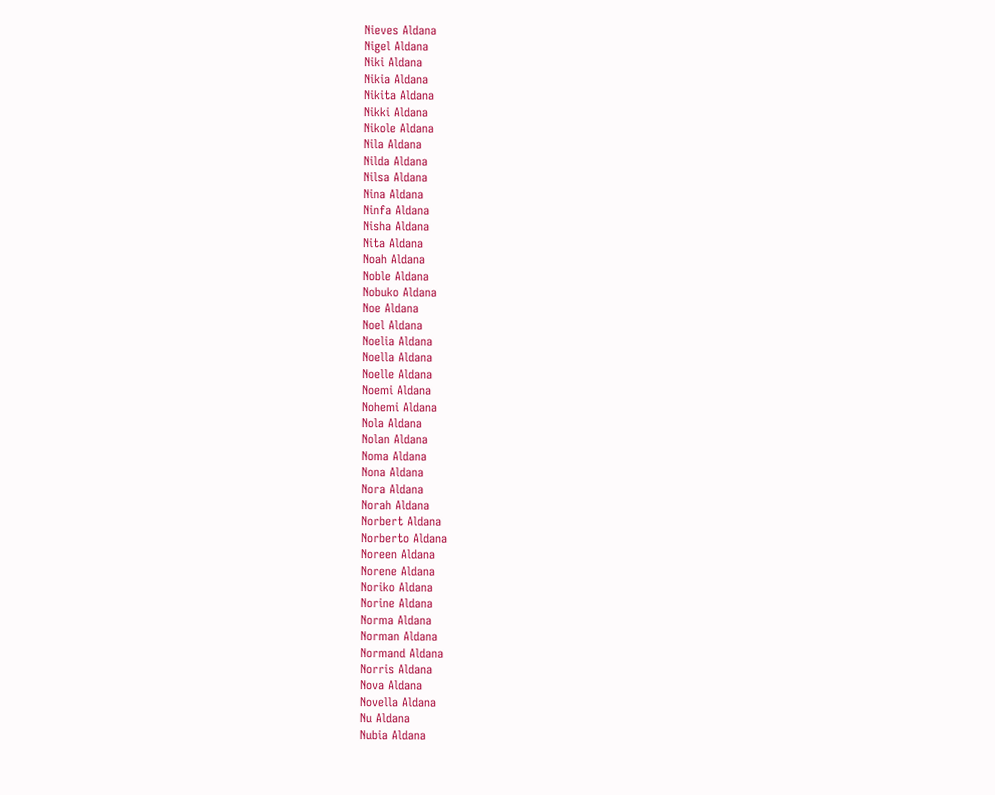Nieves Aldana
Nigel Aldana
Niki Aldana
Nikia Aldana
Nikita Aldana
Nikki Aldana
Nikole Aldana
Nila Aldana
Nilda Aldana
Nilsa Aldana
Nina Aldana
Ninfa Aldana
Nisha Aldana
Nita Aldana
Noah Aldana
Noble Aldana
Nobuko Aldana
Noe Aldana
Noel Aldana
Noelia Aldana
Noella Aldana
Noelle Aldana
Noemi Aldana
Nohemi Aldana
Nola Aldana
Nolan Aldana
Noma Aldana
Nona Aldana
Nora Aldana
Norah Aldana
Norbert Aldana
Norberto Aldana
Noreen Aldana
Norene Aldana
Noriko Aldana
Norine Aldana
Norma Aldana
Norman Aldana
Normand Aldana
Norris Aldana
Nova Aldana
Novella Aldana
Nu Aldana
Nubia Aldana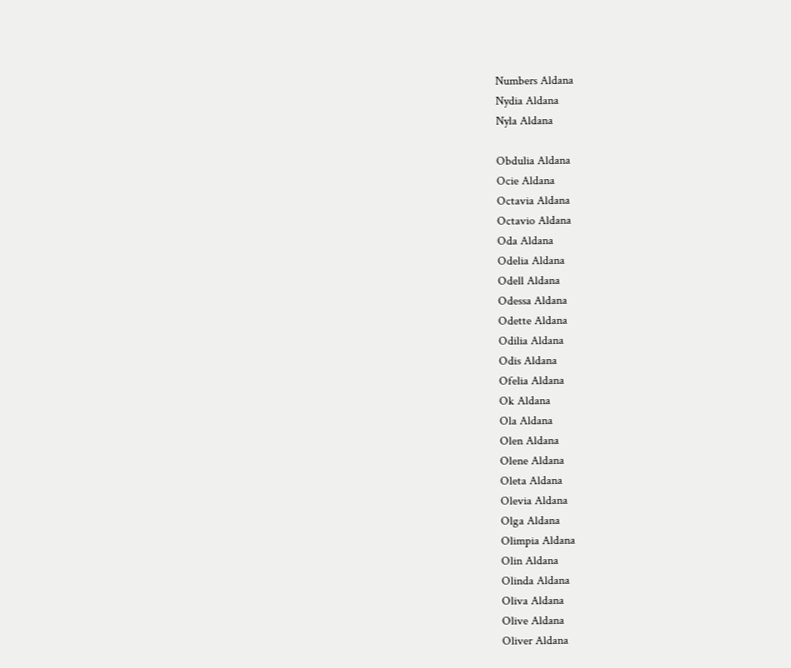Numbers Aldana
Nydia Aldana
Nyla Aldana

Obdulia Aldana
Ocie Aldana
Octavia Aldana
Octavio Aldana
Oda Aldana
Odelia Aldana
Odell Aldana
Odessa Aldana
Odette Aldana
Odilia Aldana
Odis Aldana
Ofelia Aldana
Ok Aldana
Ola Aldana
Olen Aldana
Olene Aldana
Oleta Aldana
Olevia Aldana
Olga Aldana
Olimpia Aldana
Olin Aldana
Olinda Aldana
Oliva Aldana
Olive Aldana
Oliver Aldana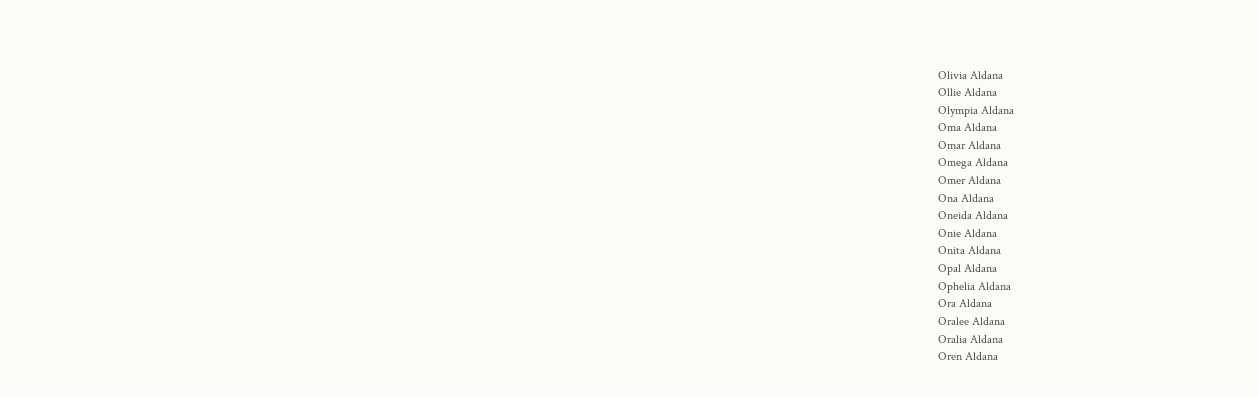Olivia Aldana
Ollie Aldana
Olympia Aldana
Oma Aldana
Omar Aldana
Omega Aldana
Omer Aldana
Ona Aldana
Oneida Aldana
Onie Aldana
Onita Aldana
Opal Aldana
Ophelia Aldana
Ora Aldana
Oralee Aldana
Oralia Aldana
Oren Aldana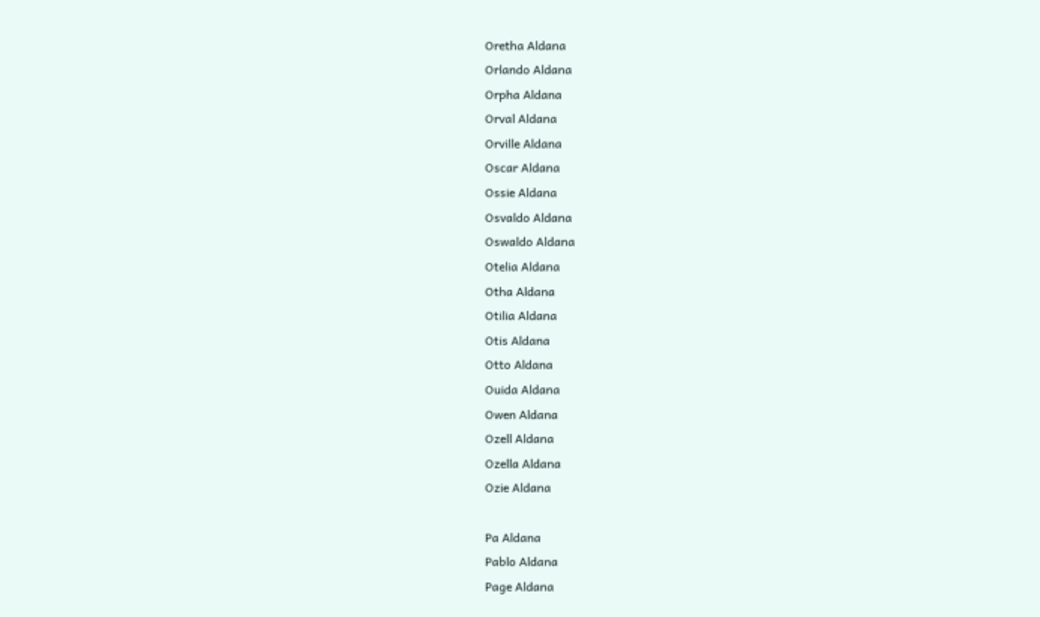Oretha Aldana
Orlando Aldana
Orpha Aldana
Orval Aldana
Orville Aldana
Oscar Aldana
Ossie Aldana
Osvaldo Aldana
Oswaldo Aldana
Otelia Aldana
Otha Aldana
Otilia Aldana
Otis Aldana
Otto Aldana
Ouida Aldana
Owen Aldana
Ozell Aldana
Ozella Aldana
Ozie Aldana

Pa Aldana
Pablo Aldana
Page Aldana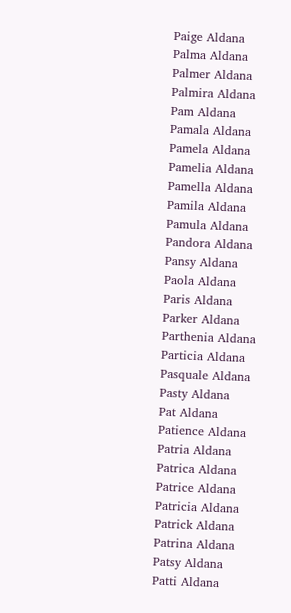Paige Aldana
Palma Aldana
Palmer Aldana
Palmira Aldana
Pam Aldana
Pamala Aldana
Pamela Aldana
Pamelia Aldana
Pamella Aldana
Pamila Aldana
Pamula Aldana
Pandora Aldana
Pansy Aldana
Paola Aldana
Paris Aldana
Parker Aldana
Parthenia Aldana
Particia Aldana
Pasquale Aldana
Pasty Aldana
Pat Aldana
Patience Aldana
Patria Aldana
Patrica Aldana
Patrice Aldana
Patricia Aldana
Patrick Aldana
Patrina Aldana
Patsy Aldana
Patti Aldana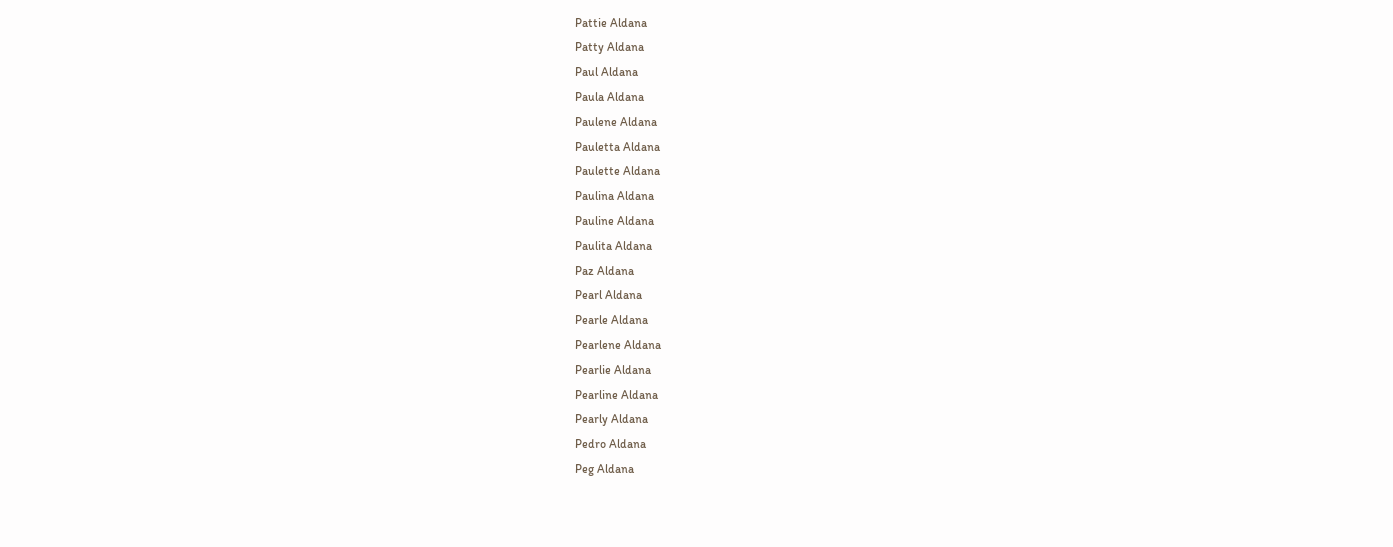Pattie Aldana
Patty Aldana
Paul Aldana
Paula Aldana
Paulene Aldana
Pauletta Aldana
Paulette Aldana
Paulina Aldana
Pauline Aldana
Paulita Aldana
Paz Aldana
Pearl Aldana
Pearle Aldana
Pearlene Aldana
Pearlie Aldana
Pearline Aldana
Pearly Aldana
Pedro Aldana
Peg Aldana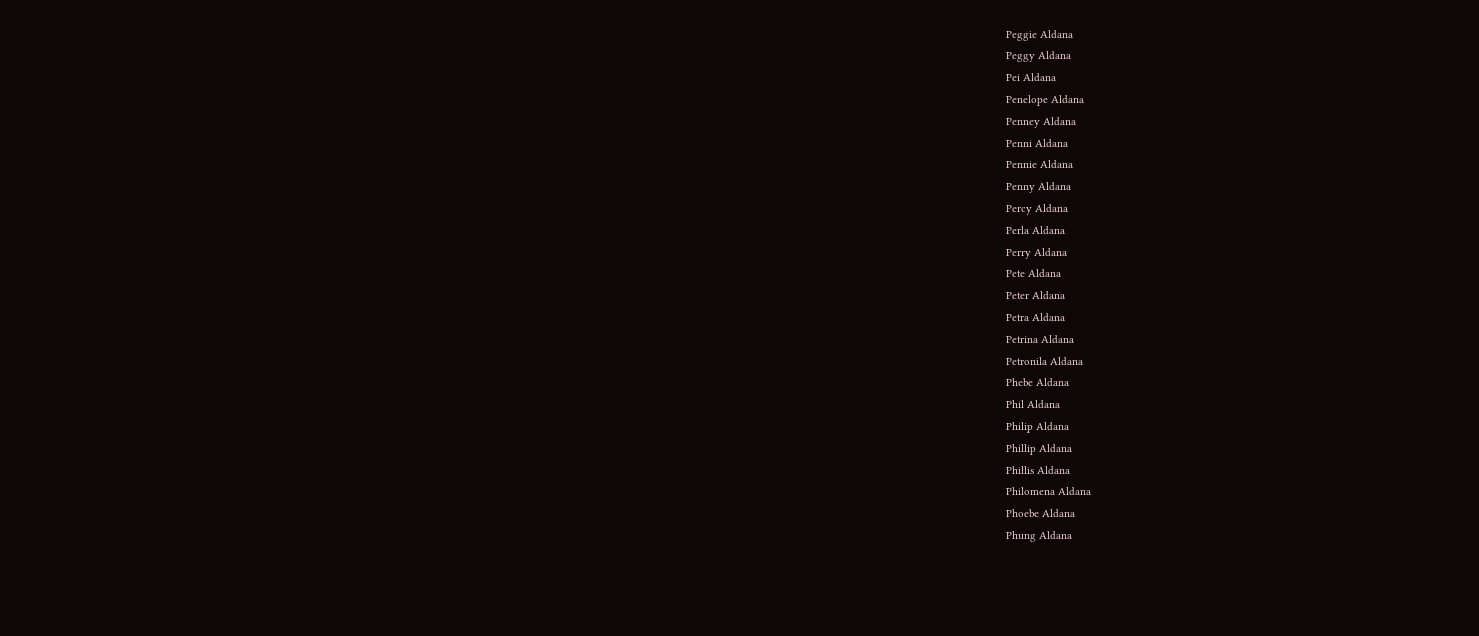Peggie Aldana
Peggy Aldana
Pei Aldana
Penelope Aldana
Penney Aldana
Penni Aldana
Pennie Aldana
Penny Aldana
Percy Aldana
Perla Aldana
Perry Aldana
Pete Aldana
Peter Aldana
Petra Aldana
Petrina Aldana
Petronila Aldana
Phebe Aldana
Phil Aldana
Philip Aldana
Phillip Aldana
Phillis Aldana
Philomena Aldana
Phoebe Aldana
Phung Aldana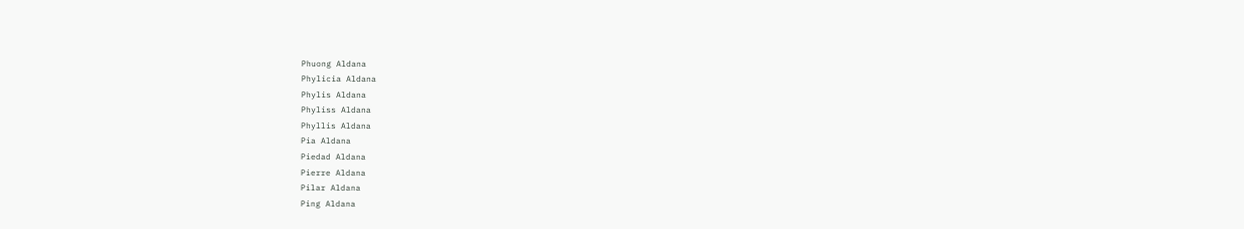Phuong Aldana
Phylicia Aldana
Phylis Aldana
Phyliss Aldana
Phyllis Aldana
Pia Aldana
Piedad Aldana
Pierre Aldana
Pilar Aldana
Ping Aldana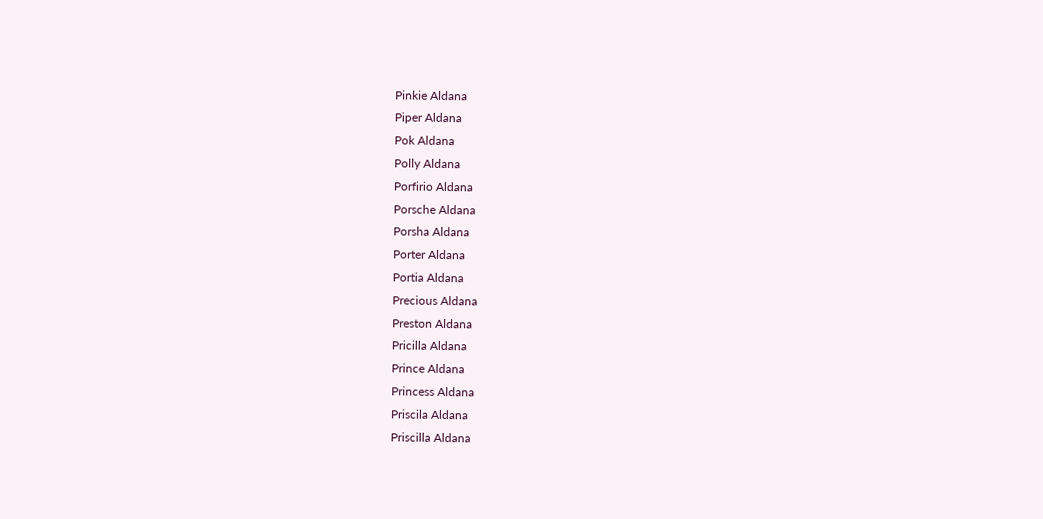Pinkie Aldana
Piper Aldana
Pok Aldana
Polly Aldana
Porfirio Aldana
Porsche Aldana
Porsha Aldana
Porter Aldana
Portia Aldana
Precious Aldana
Preston Aldana
Pricilla Aldana
Prince Aldana
Princess Aldana
Priscila Aldana
Priscilla Aldana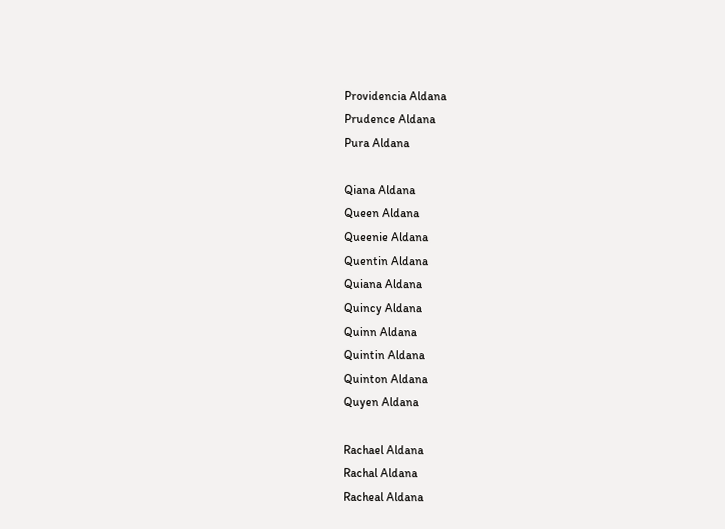Providencia Aldana
Prudence Aldana
Pura Aldana

Qiana Aldana
Queen Aldana
Queenie Aldana
Quentin Aldana
Quiana Aldana
Quincy Aldana
Quinn Aldana
Quintin Aldana
Quinton Aldana
Quyen Aldana

Rachael Aldana
Rachal Aldana
Racheal Aldana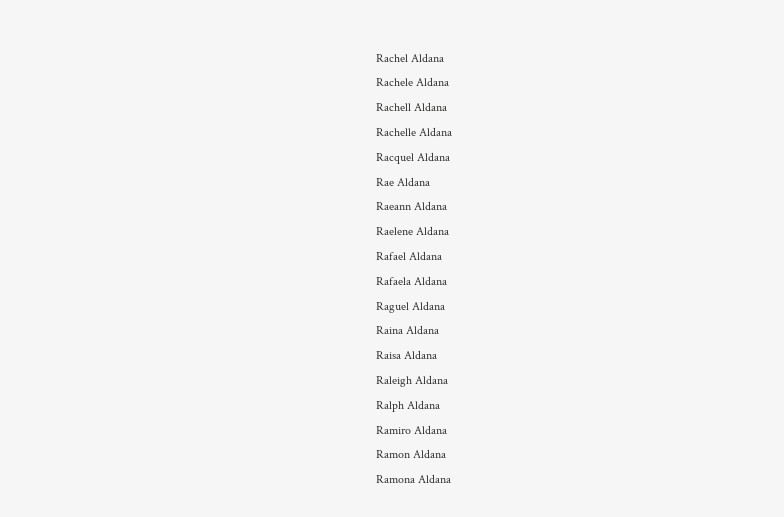Rachel Aldana
Rachele Aldana
Rachell Aldana
Rachelle Aldana
Racquel Aldana
Rae Aldana
Raeann Aldana
Raelene Aldana
Rafael Aldana
Rafaela Aldana
Raguel Aldana
Raina Aldana
Raisa Aldana
Raleigh Aldana
Ralph Aldana
Ramiro Aldana
Ramon Aldana
Ramona Aldana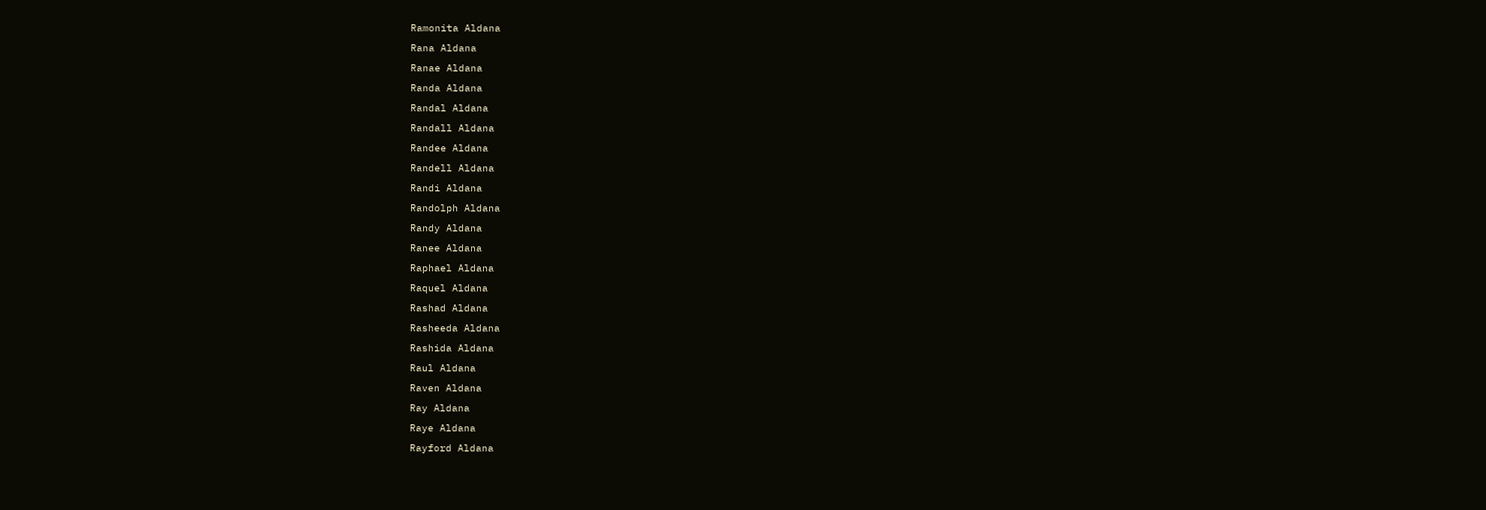Ramonita Aldana
Rana Aldana
Ranae Aldana
Randa Aldana
Randal Aldana
Randall Aldana
Randee Aldana
Randell Aldana
Randi Aldana
Randolph Aldana
Randy Aldana
Ranee Aldana
Raphael Aldana
Raquel Aldana
Rashad Aldana
Rasheeda Aldana
Rashida Aldana
Raul Aldana
Raven Aldana
Ray Aldana
Raye Aldana
Rayford Aldana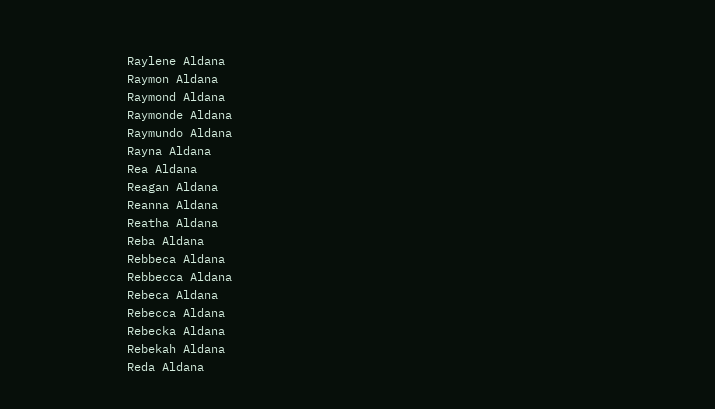Raylene Aldana
Raymon Aldana
Raymond Aldana
Raymonde Aldana
Raymundo Aldana
Rayna Aldana
Rea Aldana
Reagan Aldana
Reanna Aldana
Reatha Aldana
Reba Aldana
Rebbeca Aldana
Rebbecca Aldana
Rebeca Aldana
Rebecca Aldana
Rebecka Aldana
Rebekah Aldana
Reda Aldana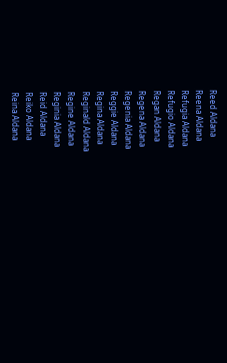Reed Aldana
Reena Aldana
Refugia Aldana
Refugio Aldana
Regan Aldana
Regena Aldana
Regenia Aldana
Reggie Aldana
Regina Aldana
Reginald Aldana
Regine Aldana
Reginia Aldana
Reid Aldana
Reiko Aldana
Reina Aldana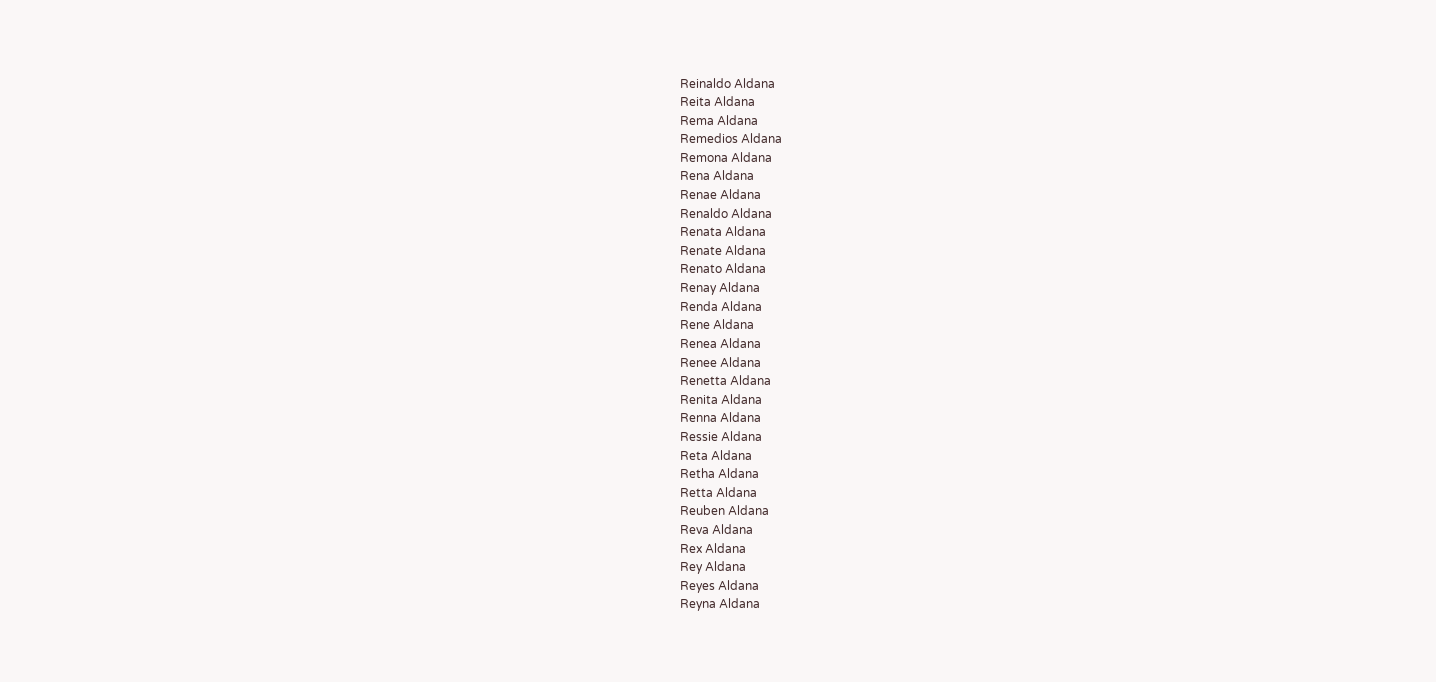Reinaldo Aldana
Reita Aldana
Rema Aldana
Remedios Aldana
Remona Aldana
Rena Aldana
Renae Aldana
Renaldo Aldana
Renata Aldana
Renate Aldana
Renato Aldana
Renay Aldana
Renda Aldana
Rene Aldana
Renea Aldana
Renee Aldana
Renetta Aldana
Renita Aldana
Renna Aldana
Ressie Aldana
Reta Aldana
Retha Aldana
Retta Aldana
Reuben Aldana
Reva Aldana
Rex Aldana
Rey Aldana
Reyes Aldana
Reyna Aldana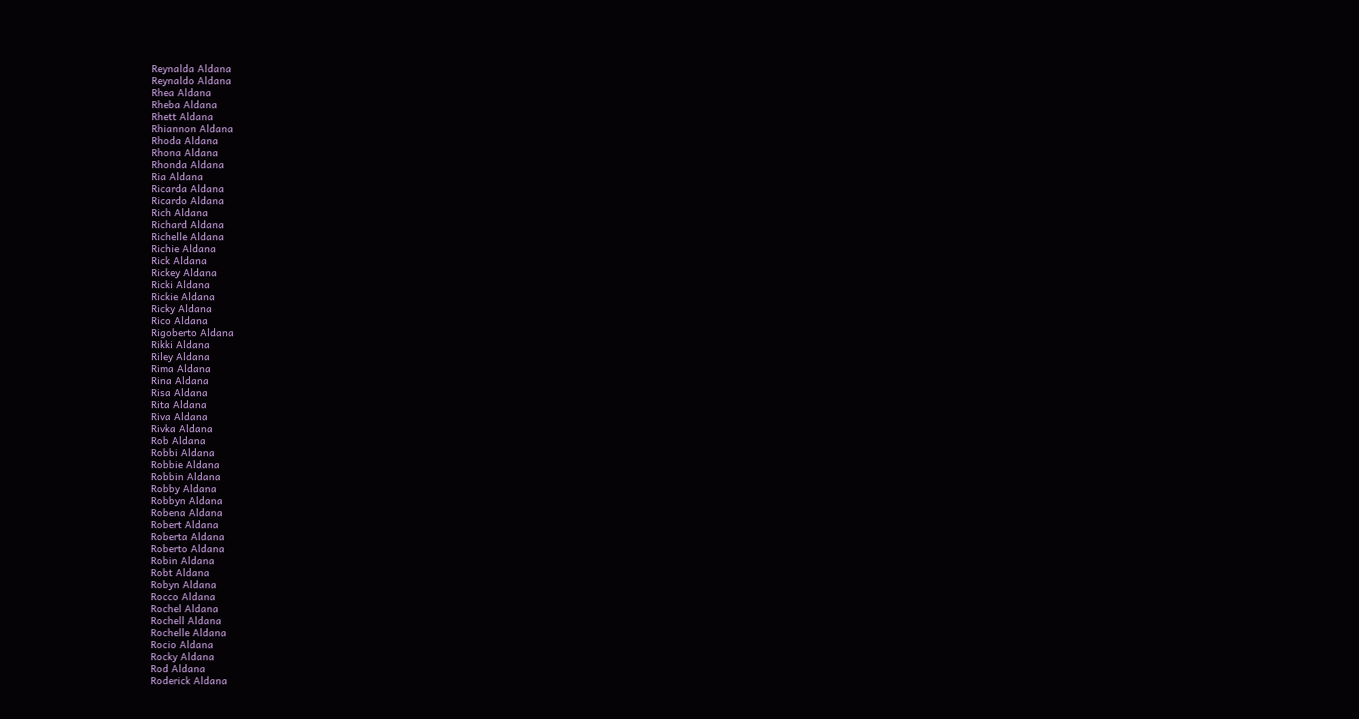Reynalda Aldana
Reynaldo Aldana
Rhea Aldana
Rheba Aldana
Rhett Aldana
Rhiannon Aldana
Rhoda Aldana
Rhona Aldana
Rhonda Aldana
Ria Aldana
Ricarda Aldana
Ricardo Aldana
Rich Aldana
Richard Aldana
Richelle Aldana
Richie Aldana
Rick Aldana
Rickey Aldana
Ricki Aldana
Rickie Aldana
Ricky Aldana
Rico Aldana
Rigoberto Aldana
Rikki Aldana
Riley Aldana
Rima Aldana
Rina Aldana
Risa Aldana
Rita Aldana
Riva Aldana
Rivka Aldana
Rob Aldana
Robbi Aldana
Robbie Aldana
Robbin Aldana
Robby Aldana
Robbyn Aldana
Robena Aldana
Robert Aldana
Roberta Aldana
Roberto Aldana
Robin Aldana
Robt Aldana
Robyn Aldana
Rocco Aldana
Rochel Aldana
Rochell Aldana
Rochelle Aldana
Rocio Aldana
Rocky Aldana
Rod Aldana
Roderick Aldana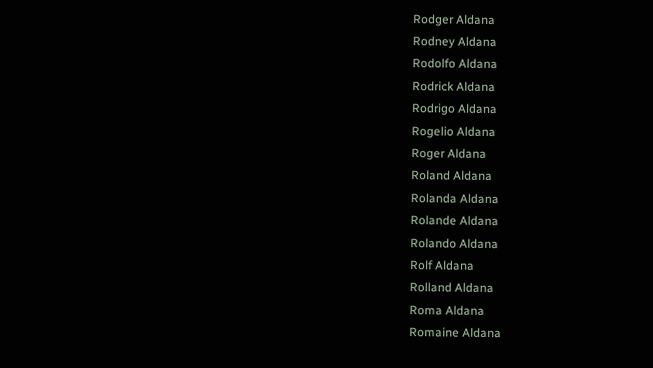Rodger Aldana
Rodney Aldana
Rodolfo Aldana
Rodrick Aldana
Rodrigo Aldana
Rogelio Aldana
Roger Aldana
Roland Aldana
Rolanda Aldana
Rolande Aldana
Rolando Aldana
Rolf Aldana
Rolland Aldana
Roma Aldana
Romaine Aldana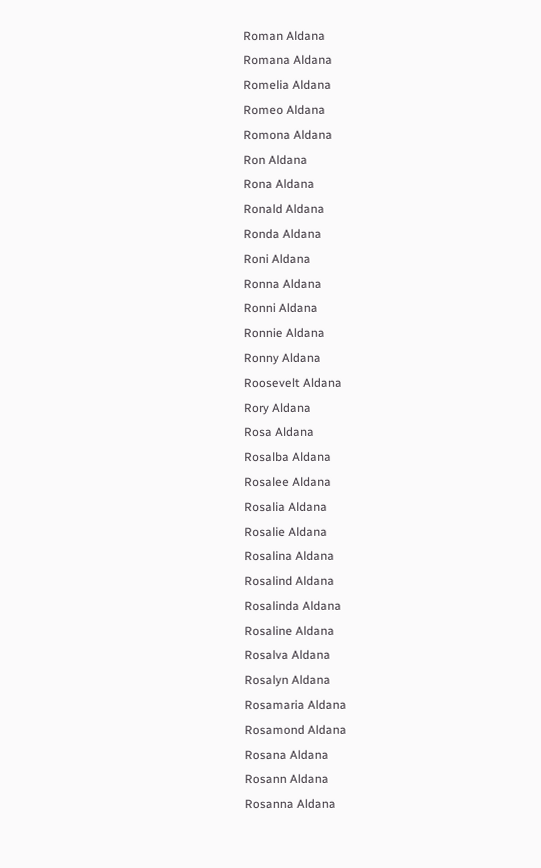Roman Aldana
Romana Aldana
Romelia Aldana
Romeo Aldana
Romona Aldana
Ron Aldana
Rona Aldana
Ronald Aldana
Ronda Aldana
Roni Aldana
Ronna Aldana
Ronni Aldana
Ronnie Aldana
Ronny Aldana
Roosevelt Aldana
Rory Aldana
Rosa Aldana
Rosalba Aldana
Rosalee Aldana
Rosalia Aldana
Rosalie Aldana
Rosalina Aldana
Rosalind Aldana
Rosalinda Aldana
Rosaline Aldana
Rosalva Aldana
Rosalyn Aldana
Rosamaria Aldana
Rosamond Aldana
Rosana Aldana
Rosann Aldana
Rosanna Aldana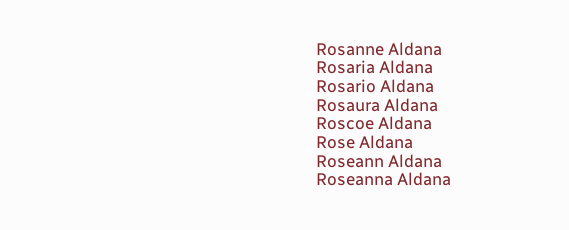Rosanne Aldana
Rosaria Aldana
Rosario Aldana
Rosaura Aldana
Roscoe Aldana
Rose Aldana
Roseann Aldana
Roseanna Aldana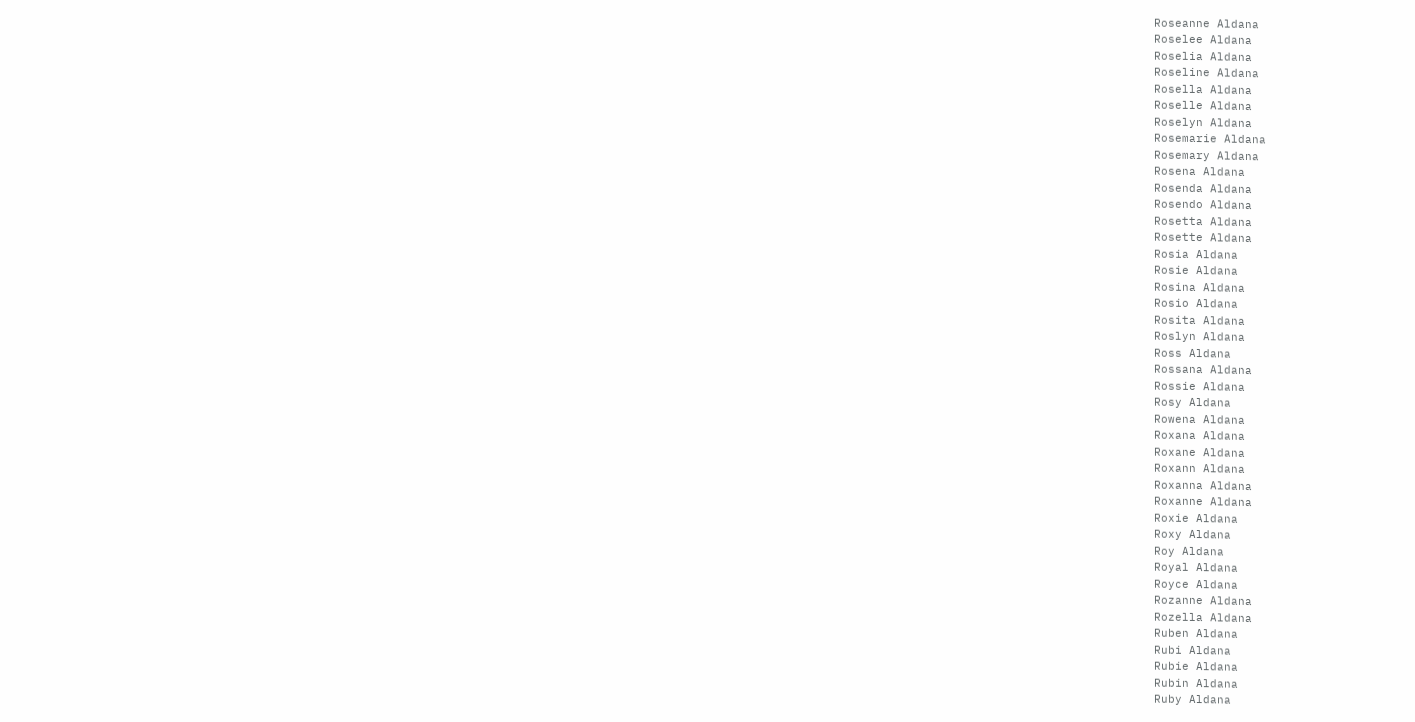Roseanne Aldana
Roselee Aldana
Roselia Aldana
Roseline Aldana
Rosella Aldana
Roselle Aldana
Roselyn Aldana
Rosemarie Aldana
Rosemary Aldana
Rosena Aldana
Rosenda Aldana
Rosendo Aldana
Rosetta Aldana
Rosette Aldana
Rosia Aldana
Rosie Aldana
Rosina Aldana
Rosio Aldana
Rosita Aldana
Roslyn Aldana
Ross Aldana
Rossana Aldana
Rossie Aldana
Rosy Aldana
Rowena Aldana
Roxana Aldana
Roxane Aldana
Roxann Aldana
Roxanna Aldana
Roxanne Aldana
Roxie Aldana
Roxy Aldana
Roy Aldana
Royal Aldana
Royce Aldana
Rozanne Aldana
Rozella Aldana
Ruben Aldana
Rubi Aldana
Rubie Aldana
Rubin Aldana
Ruby Aldana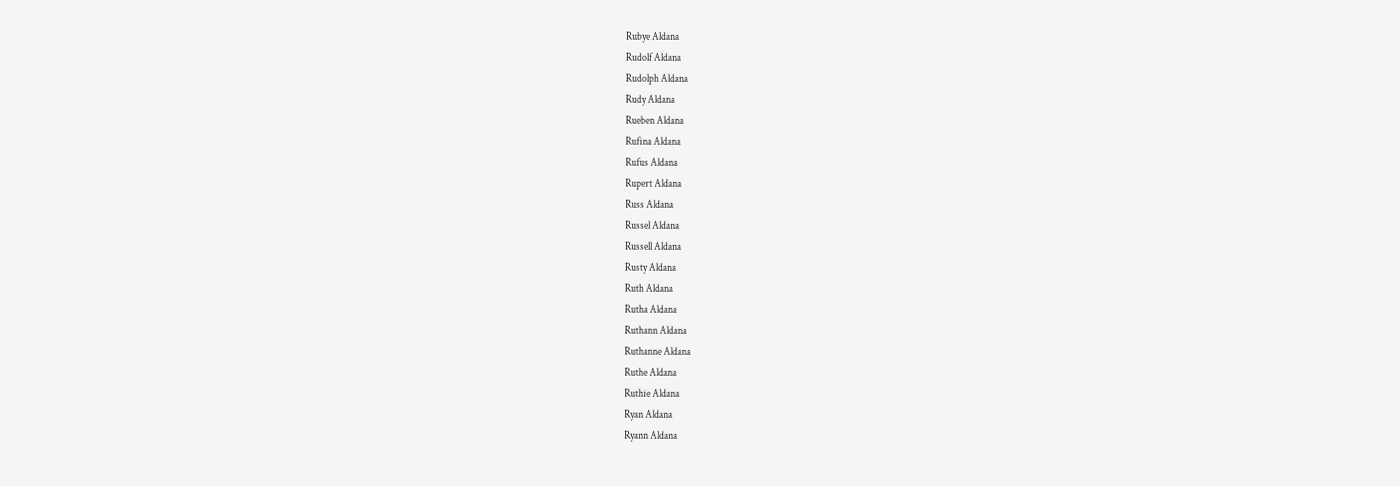Rubye Aldana
Rudolf Aldana
Rudolph Aldana
Rudy Aldana
Rueben Aldana
Rufina Aldana
Rufus Aldana
Rupert Aldana
Russ Aldana
Russel Aldana
Russell Aldana
Rusty Aldana
Ruth Aldana
Rutha Aldana
Ruthann Aldana
Ruthanne Aldana
Ruthe Aldana
Ruthie Aldana
Ryan Aldana
Ryann Aldana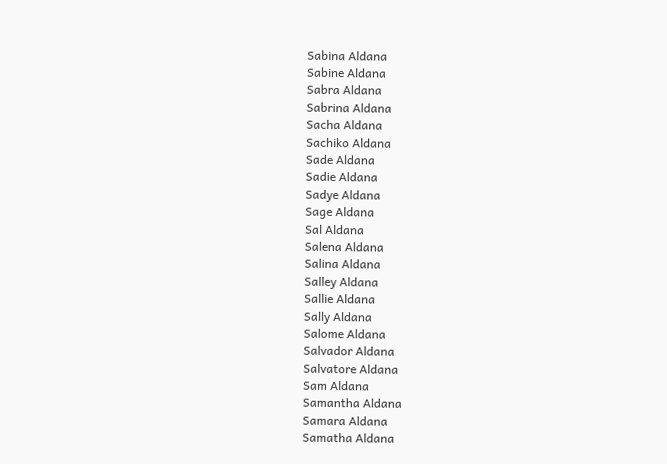Sabina Aldana
Sabine Aldana
Sabra Aldana
Sabrina Aldana
Sacha Aldana
Sachiko Aldana
Sade Aldana
Sadie Aldana
Sadye Aldana
Sage Aldana
Sal Aldana
Salena Aldana
Salina Aldana
Salley Aldana
Sallie Aldana
Sally Aldana
Salome Aldana
Salvador Aldana
Salvatore Aldana
Sam Aldana
Samantha Aldana
Samara Aldana
Samatha Aldana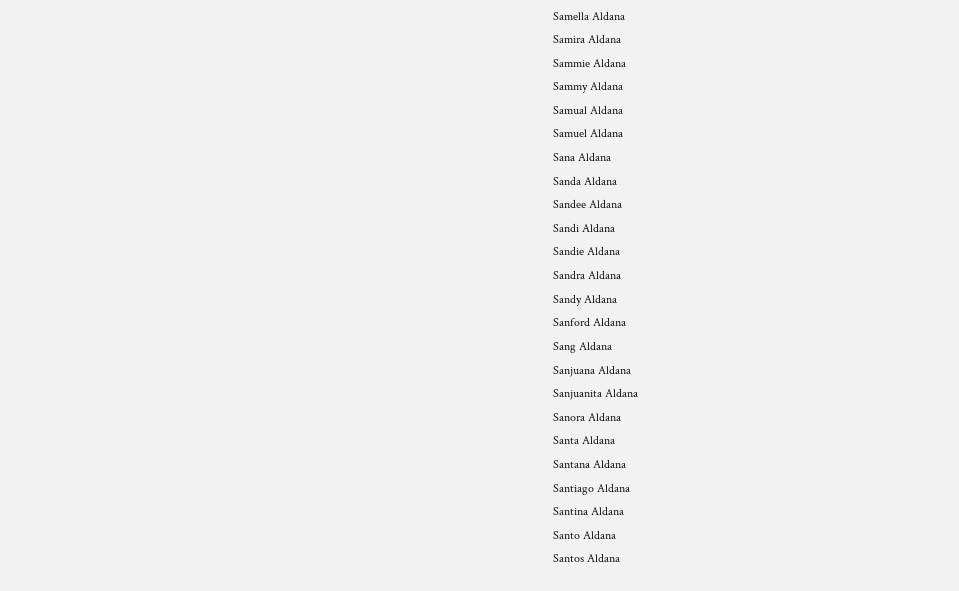Samella Aldana
Samira Aldana
Sammie Aldana
Sammy Aldana
Samual Aldana
Samuel Aldana
Sana Aldana
Sanda Aldana
Sandee Aldana
Sandi Aldana
Sandie Aldana
Sandra Aldana
Sandy Aldana
Sanford Aldana
Sang Aldana
Sanjuana Aldana
Sanjuanita Aldana
Sanora Aldana
Santa Aldana
Santana Aldana
Santiago Aldana
Santina Aldana
Santo Aldana
Santos Aldana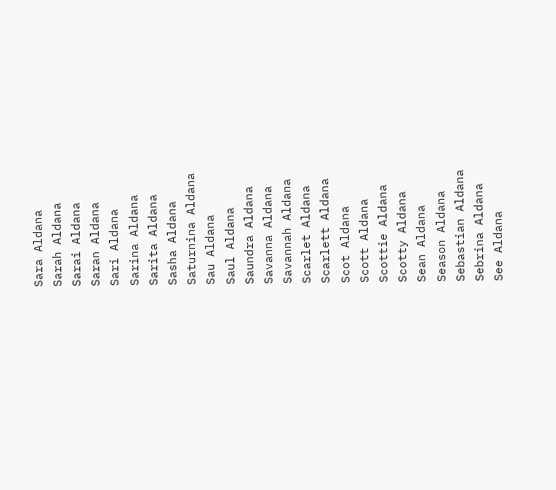Sara Aldana
Sarah Aldana
Sarai Aldana
Saran Aldana
Sari Aldana
Sarina Aldana
Sarita Aldana
Sasha Aldana
Saturnina Aldana
Sau Aldana
Saul Aldana
Saundra Aldana
Savanna Aldana
Savannah Aldana
Scarlet Aldana
Scarlett Aldana
Scot Aldana
Scott Aldana
Scottie Aldana
Scotty Aldana
Sean Aldana
Season Aldana
Sebastian Aldana
Sebrina Aldana
See Aldana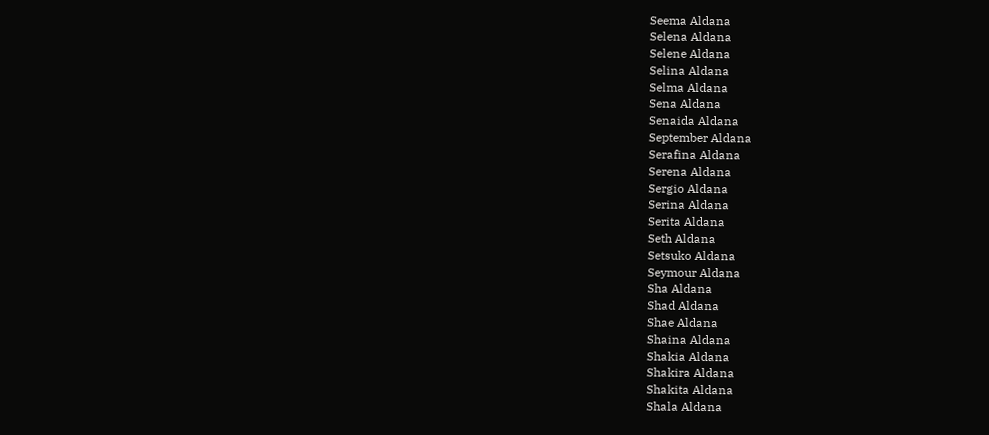Seema Aldana
Selena Aldana
Selene Aldana
Selina Aldana
Selma Aldana
Sena Aldana
Senaida Aldana
September Aldana
Serafina Aldana
Serena Aldana
Sergio Aldana
Serina Aldana
Serita Aldana
Seth Aldana
Setsuko Aldana
Seymour Aldana
Sha Aldana
Shad Aldana
Shae Aldana
Shaina Aldana
Shakia Aldana
Shakira Aldana
Shakita Aldana
Shala Aldana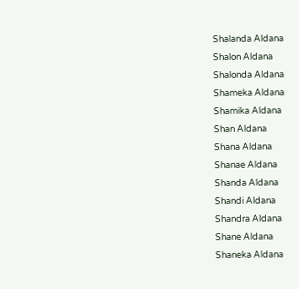Shalanda Aldana
Shalon Aldana
Shalonda Aldana
Shameka Aldana
Shamika Aldana
Shan Aldana
Shana Aldana
Shanae Aldana
Shanda Aldana
Shandi Aldana
Shandra Aldana
Shane Aldana
Shaneka Aldana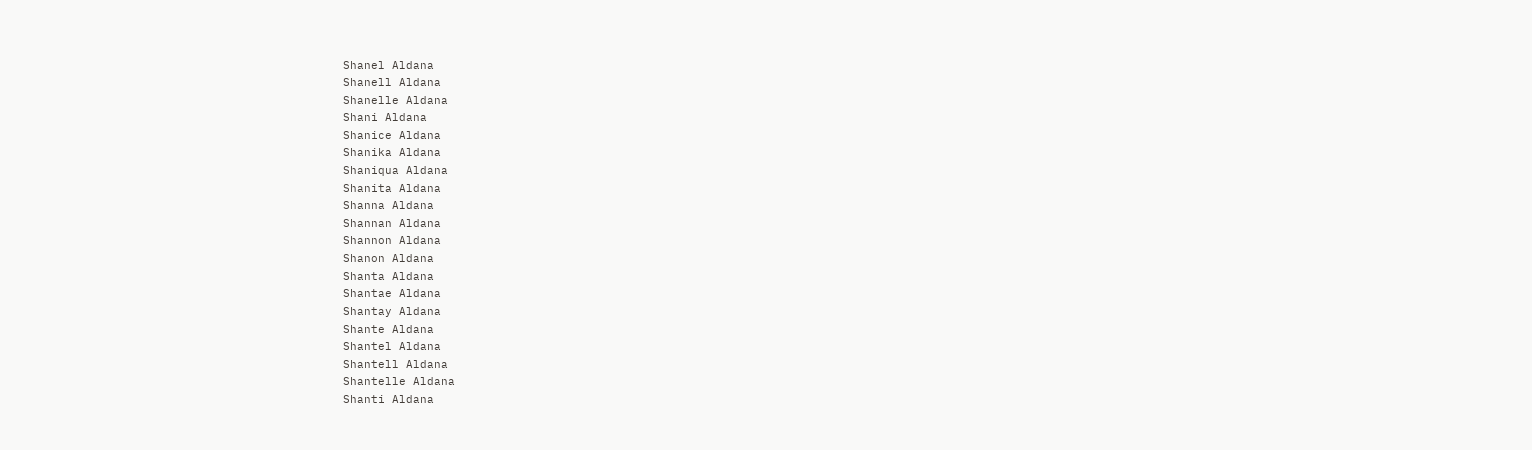Shanel Aldana
Shanell Aldana
Shanelle Aldana
Shani Aldana
Shanice Aldana
Shanika Aldana
Shaniqua Aldana
Shanita Aldana
Shanna Aldana
Shannan Aldana
Shannon Aldana
Shanon Aldana
Shanta Aldana
Shantae Aldana
Shantay Aldana
Shante Aldana
Shantel Aldana
Shantell Aldana
Shantelle Aldana
Shanti Aldana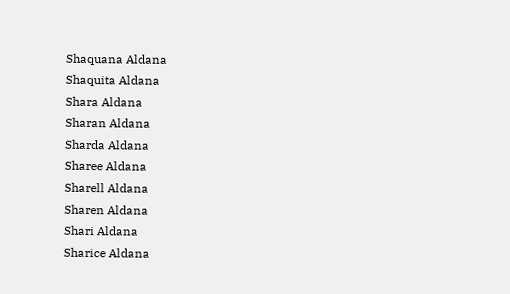Shaquana Aldana
Shaquita Aldana
Shara Aldana
Sharan Aldana
Sharda Aldana
Sharee Aldana
Sharell Aldana
Sharen Aldana
Shari Aldana
Sharice Aldana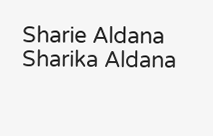Sharie Aldana
Sharika Aldana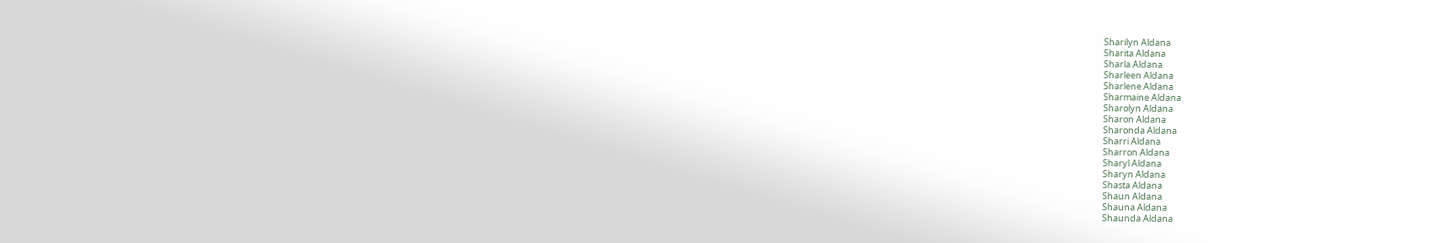Sharilyn Aldana
Sharita Aldana
Sharla Aldana
Sharleen Aldana
Sharlene Aldana
Sharmaine Aldana
Sharolyn Aldana
Sharon Aldana
Sharonda Aldana
Sharri Aldana
Sharron Aldana
Sharyl Aldana
Sharyn Aldana
Shasta Aldana
Shaun Aldana
Shauna Aldana
Shaunda Aldana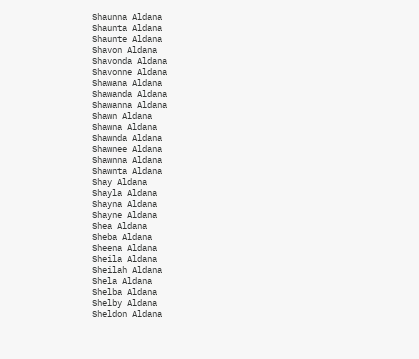Shaunna Aldana
Shaunta Aldana
Shaunte Aldana
Shavon Aldana
Shavonda Aldana
Shavonne Aldana
Shawana Aldana
Shawanda Aldana
Shawanna Aldana
Shawn Aldana
Shawna Aldana
Shawnda Aldana
Shawnee Aldana
Shawnna Aldana
Shawnta Aldana
Shay Aldana
Shayla Aldana
Shayna Aldana
Shayne Aldana
Shea Aldana
Sheba Aldana
Sheena Aldana
Sheila Aldana
Sheilah Aldana
Shela Aldana
Shelba Aldana
Shelby Aldana
Sheldon Aldana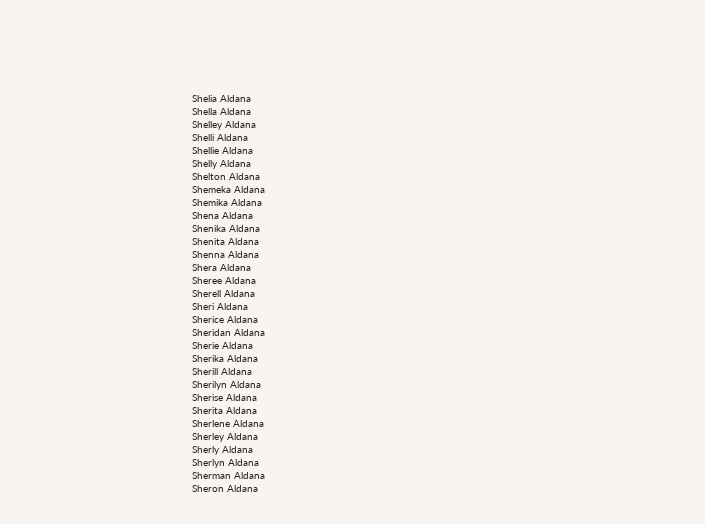Shelia Aldana
Shella Aldana
Shelley Aldana
Shelli Aldana
Shellie Aldana
Shelly Aldana
Shelton Aldana
Shemeka Aldana
Shemika Aldana
Shena Aldana
Shenika Aldana
Shenita Aldana
Shenna Aldana
Shera Aldana
Sheree Aldana
Sherell Aldana
Sheri Aldana
Sherice Aldana
Sheridan Aldana
Sherie Aldana
Sherika Aldana
Sherill Aldana
Sherilyn Aldana
Sherise Aldana
Sherita Aldana
Sherlene Aldana
Sherley Aldana
Sherly Aldana
Sherlyn Aldana
Sherman Aldana
Sheron Aldana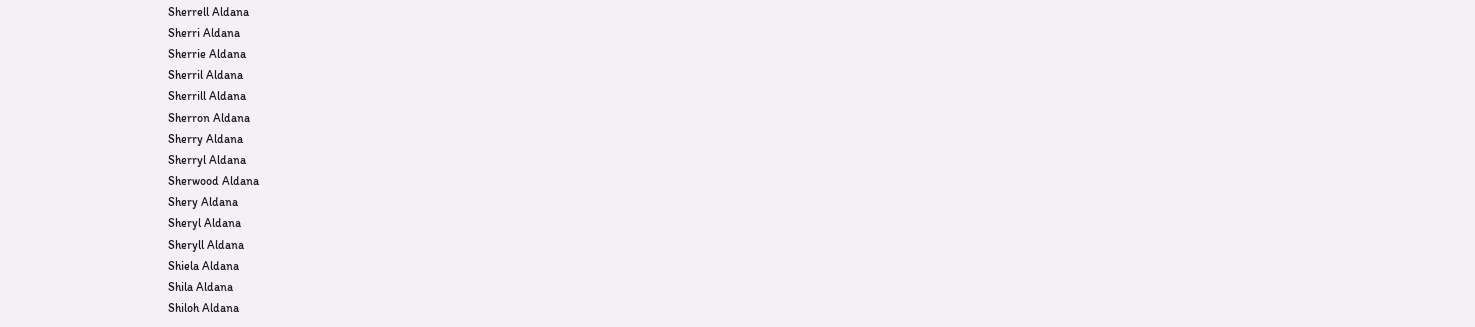Sherrell Aldana
Sherri Aldana
Sherrie Aldana
Sherril Aldana
Sherrill Aldana
Sherron Aldana
Sherry Aldana
Sherryl Aldana
Sherwood Aldana
Shery Aldana
Sheryl Aldana
Sheryll Aldana
Shiela Aldana
Shila Aldana
Shiloh Aldana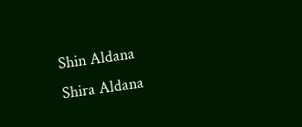Shin Aldana
Shira Aldana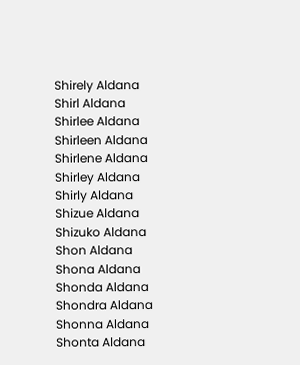Shirely Aldana
Shirl Aldana
Shirlee Aldana
Shirleen Aldana
Shirlene Aldana
Shirley Aldana
Shirly Aldana
Shizue Aldana
Shizuko Aldana
Shon Aldana
Shona Aldana
Shonda Aldana
Shondra Aldana
Shonna Aldana
Shonta Aldana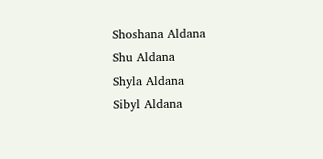Shoshana Aldana
Shu Aldana
Shyla Aldana
Sibyl Aldana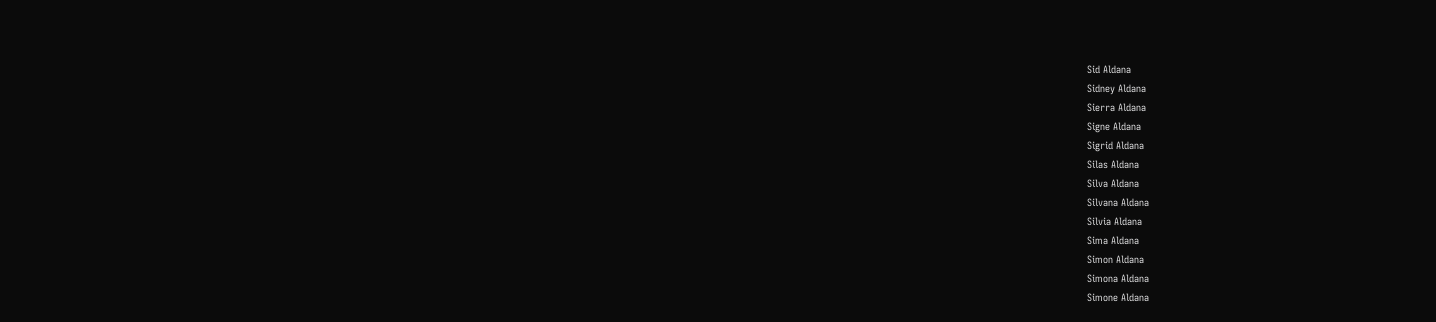Sid Aldana
Sidney Aldana
Sierra Aldana
Signe Aldana
Sigrid Aldana
Silas Aldana
Silva Aldana
Silvana Aldana
Silvia Aldana
Sima Aldana
Simon Aldana
Simona Aldana
Simone Aldana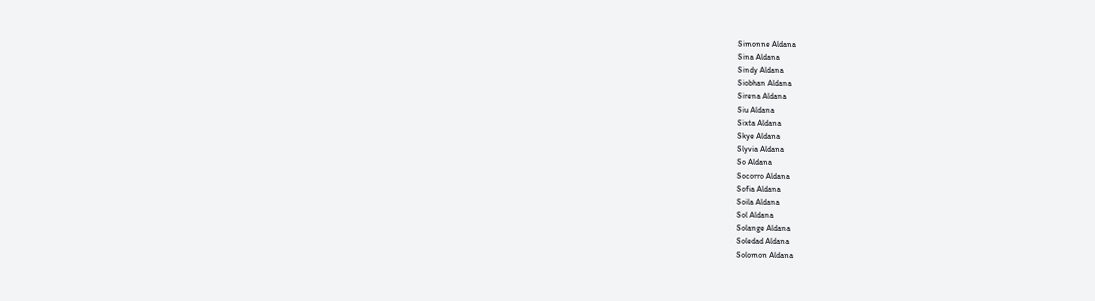Simonne Aldana
Sina Aldana
Sindy Aldana
Siobhan Aldana
Sirena Aldana
Siu Aldana
Sixta Aldana
Skye Aldana
Slyvia Aldana
So Aldana
Socorro Aldana
Sofia Aldana
Soila Aldana
Sol Aldana
Solange Aldana
Soledad Aldana
Solomon Aldana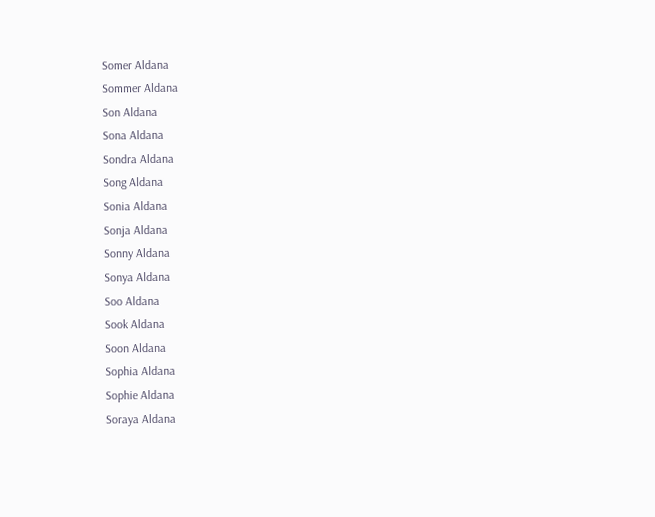Somer Aldana
Sommer Aldana
Son Aldana
Sona Aldana
Sondra Aldana
Song Aldana
Sonia Aldana
Sonja Aldana
Sonny Aldana
Sonya Aldana
Soo Aldana
Sook Aldana
Soon Aldana
Sophia Aldana
Sophie Aldana
Soraya Aldana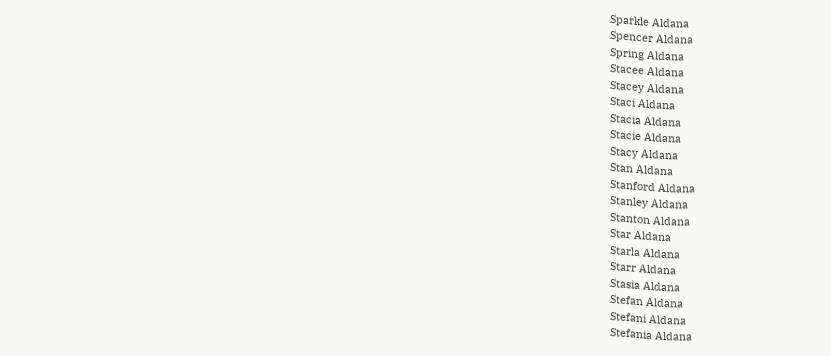Sparkle Aldana
Spencer Aldana
Spring Aldana
Stacee Aldana
Stacey Aldana
Staci Aldana
Stacia Aldana
Stacie Aldana
Stacy Aldana
Stan Aldana
Stanford Aldana
Stanley Aldana
Stanton Aldana
Star Aldana
Starla Aldana
Starr Aldana
Stasia Aldana
Stefan Aldana
Stefani Aldana
Stefania Aldana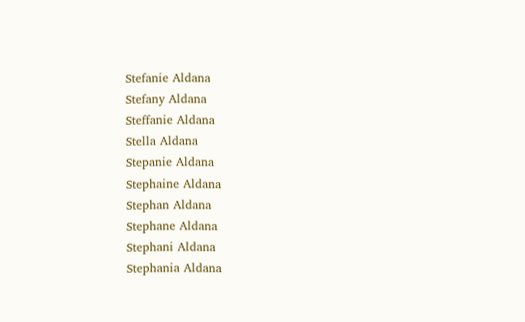Stefanie Aldana
Stefany Aldana
Steffanie Aldana
Stella Aldana
Stepanie Aldana
Stephaine Aldana
Stephan Aldana
Stephane Aldana
Stephani Aldana
Stephania Aldana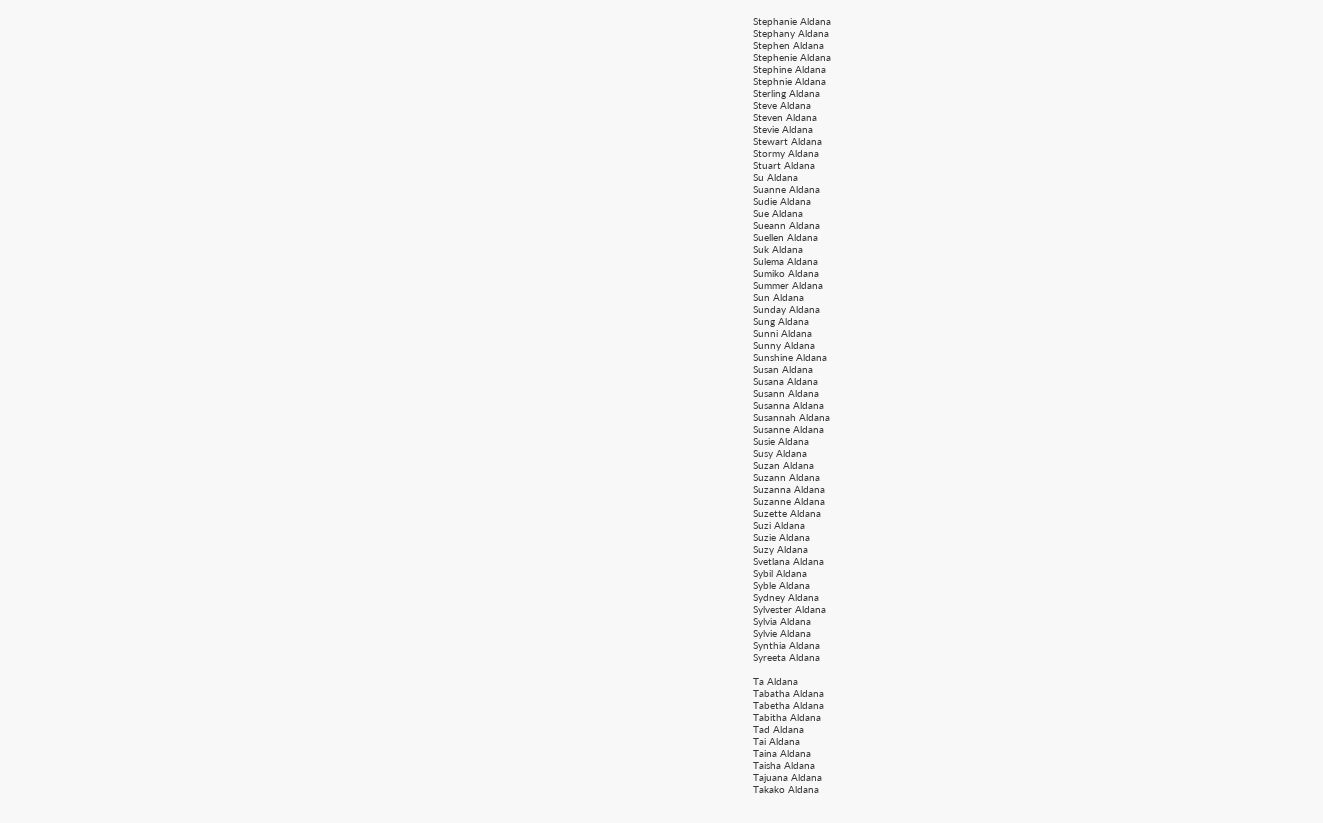Stephanie Aldana
Stephany Aldana
Stephen Aldana
Stephenie Aldana
Stephine Aldana
Stephnie Aldana
Sterling Aldana
Steve Aldana
Steven Aldana
Stevie Aldana
Stewart Aldana
Stormy Aldana
Stuart Aldana
Su Aldana
Suanne Aldana
Sudie Aldana
Sue Aldana
Sueann Aldana
Suellen Aldana
Suk Aldana
Sulema Aldana
Sumiko Aldana
Summer Aldana
Sun Aldana
Sunday Aldana
Sung Aldana
Sunni Aldana
Sunny Aldana
Sunshine Aldana
Susan Aldana
Susana Aldana
Susann Aldana
Susanna Aldana
Susannah Aldana
Susanne Aldana
Susie Aldana
Susy Aldana
Suzan Aldana
Suzann Aldana
Suzanna Aldana
Suzanne Aldana
Suzette Aldana
Suzi Aldana
Suzie Aldana
Suzy Aldana
Svetlana Aldana
Sybil Aldana
Syble Aldana
Sydney Aldana
Sylvester Aldana
Sylvia Aldana
Sylvie Aldana
Synthia Aldana
Syreeta Aldana

Ta Aldana
Tabatha Aldana
Tabetha Aldana
Tabitha Aldana
Tad Aldana
Tai Aldana
Taina Aldana
Taisha Aldana
Tajuana Aldana
Takako Aldana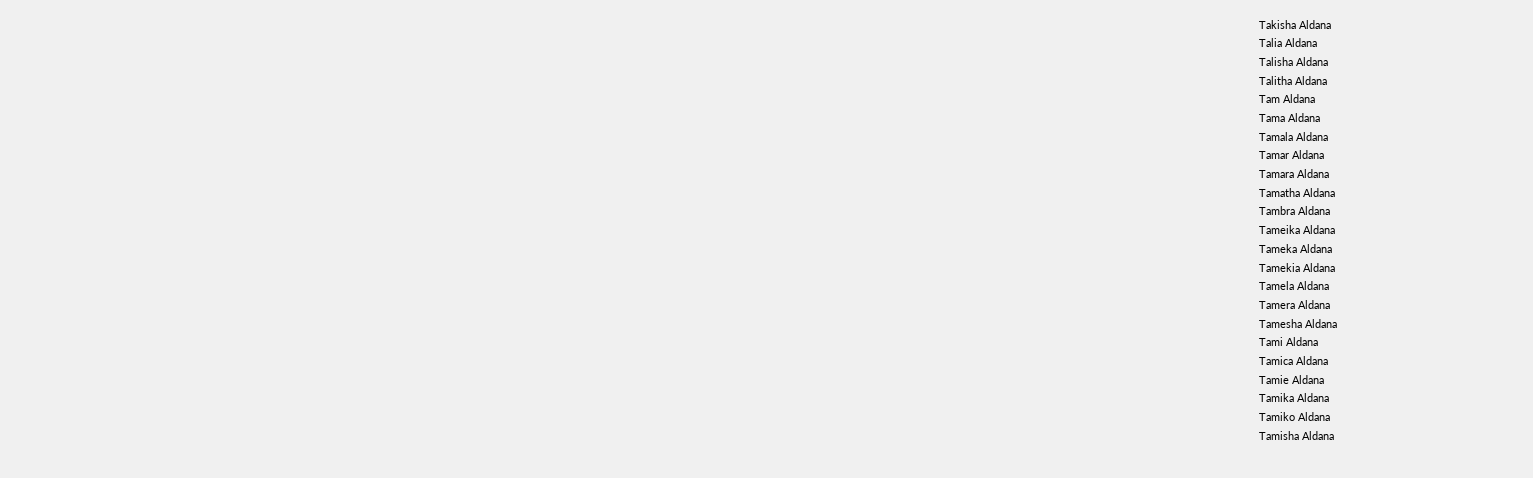Takisha Aldana
Talia Aldana
Talisha Aldana
Talitha Aldana
Tam Aldana
Tama Aldana
Tamala Aldana
Tamar Aldana
Tamara Aldana
Tamatha Aldana
Tambra Aldana
Tameika Aldana
Tameka Aldana
Tamekia Aldana
Tamela Aldana
Tamera Aldana
Tamesha Aldana
Tami Aldana
Tamica Aldana
Tamie Aldana
Tamika Aldana
Tamiko Aldana
Tamisha Aldana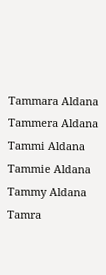Tammara Aldana
Tammera Aldana
Tammi Aldana
Tammie Aldana
Tammy Aldana
Tamra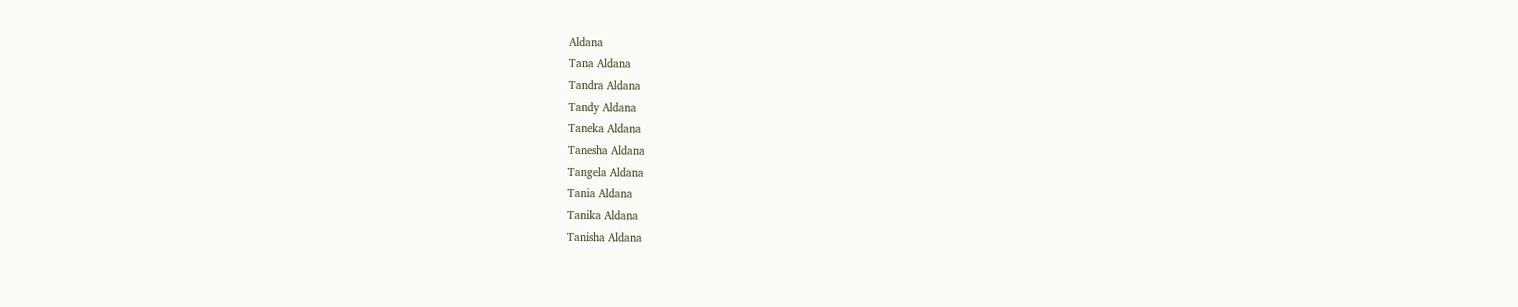Aldana
Tana Aldana
Tandra Aldana
Tandy Aldana
Taneka Aldana
Tanesha Aldana
Tangela Aldana
Tania Aldana
Tanika Aldana
Tanisha Aldana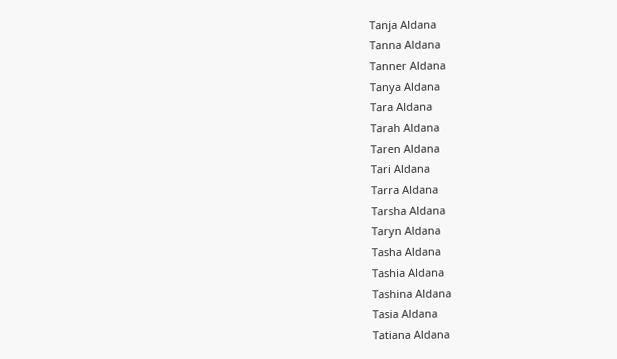Tanja Aldana
Tanna Aldana
Tanner Aldana
Tanya Aldana
Tara Aldana
Tarah Aldana
Taren Aldana
Tari Aldana
Tarra Aldana
Tarsha Aldana
Taryn Aldana
Tasha Aldana
Tashia Aldana
Tashina Aldana
Tasia Aldana
Tatiana Aldana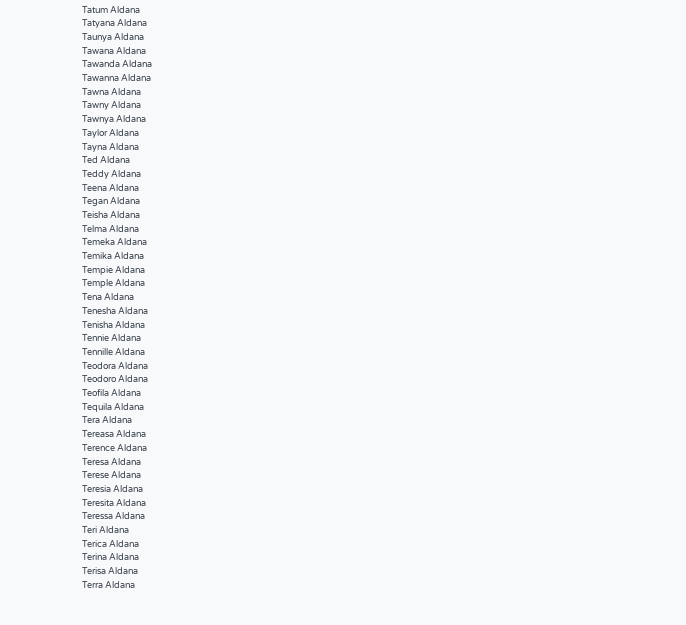Tatum Aldana
Tatyana Aldana
Taunya Aldana
Tawana Aldana
Tawanda Aldana
Tawanna Aldana
Tawna Aldana
Tawny Aldana
Tawnya Aldana
Taylor Aldana
Tayna Aldana
Ted Aldana
Teddy Aldana
Teena Aldana
Tegan Aldana
Teisha Aldana
Telma Aldana
Temeka Aldana
Temika Aldana
Tempie Aldana
Temple Aldana
Tena Aldana
Tenesha Aldana
Tenisha Aldana
Tennie Aldana
Tennille Aldana
Teodora Aldana
Teodoro Aldana
Teofila Aldana
Tequila Aldana
Tera Aldana
Tereasa Aldana
Terence Aldana
Teresa Aldana
Terese Aldana
Teresia Aldana
Teresita Aldana
Teressa Aldana
Teri Aldana
Terica Aldana
Terina Aldana
Terisa Aldana
Terra Aldana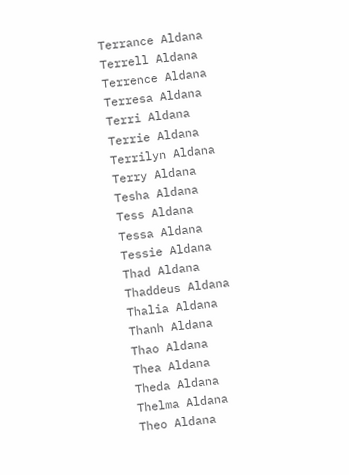Terrance Aldana
Terrell Aldana
Terrence Aldana
Terresa Aldana
Terri Aldana
Terrie Aldana
Terrilyn Aldana
Terry Aldana
Tesha Aldana
Tess Aldana
Tessa Aldana
Tessie Aldana
Thad Aldana
Thaddeus Aldana
Thalia Aldana
Thanh Aldana
Thao Aldana
Thea Aldana
Theda Aldana
Thelma Aldana
Theo Aldana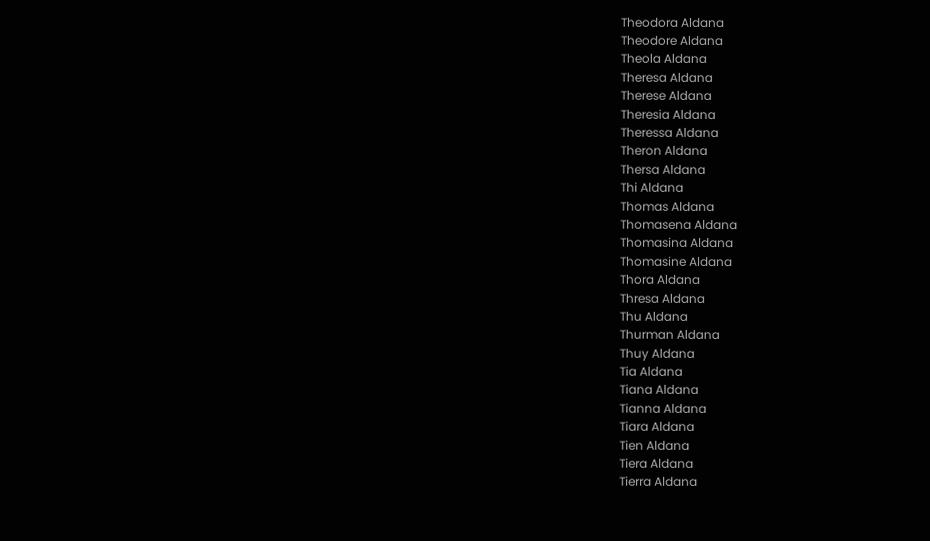Theodora Aldana
Theodore Aldana
Theola Aldana
Theresa Aldana
Therese Aldana
Theresia Aldana
Theressa Aldana
Theron Aldana
Thersa Aldana
Thi Aldana
Thomas Aldana
Thomasena Aldana
Thomasina Aldana
Thomasine Aldana
Thora Aldana
Thresa Aldana
Thu Aldana
Thurman Aldana
Thuy Aldana
Tia Aldana
Tiana Aldana
Tianna Aldana
Tiara Aldana
Tien Aldana
Tiera Aldana
Tierra Aldana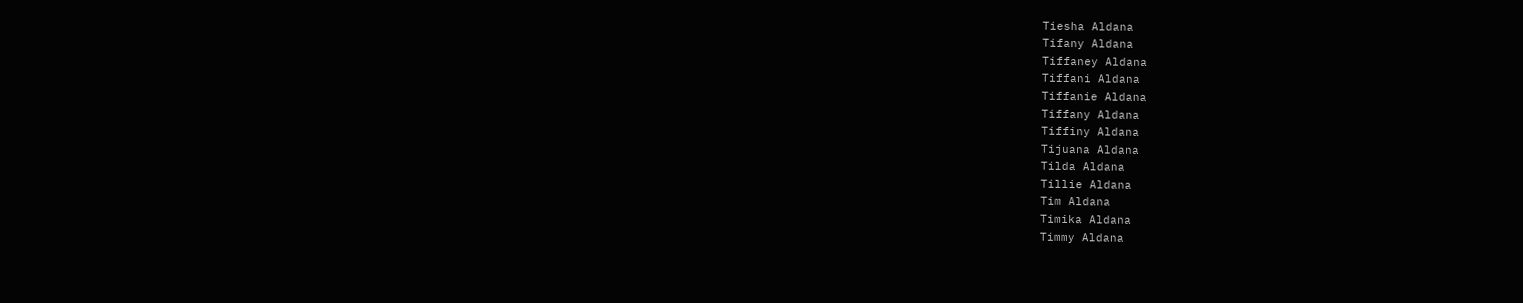Tiesha Aldana
Tifany Aldana
Tiffaney Aldana
Tiffani Aldana
Tiffanie Aldana
Tiffany Aldana
Tiffiny Aldana
Tijuana Aldana
Tilda Aldana
Tillie Aldana
Tim Aldana
Timika Aldana
Timmy Aldana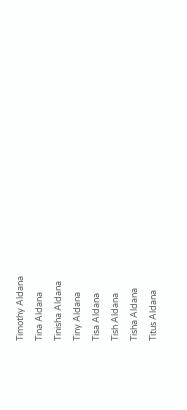Timothy Aldana
Tina Aldana
Tinisha Aldana
Tiny Aldana
Tisa Aldana
Tish Aldana
Tisha Aldana
Titus Aldana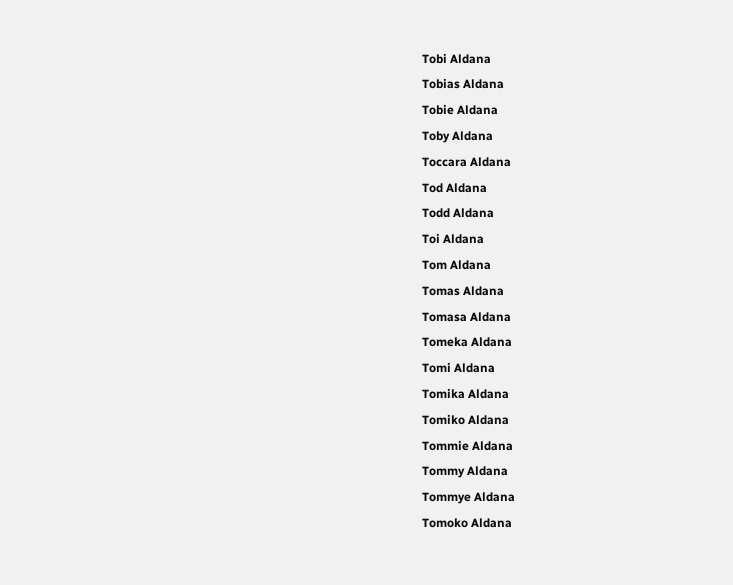Tobi Aldana
Tobias Aldana
Tobie Aldana
Toby Aldana
Toccara Aldana
Tod Aldana
Todd Aldana
Toi Aldana
Tom Aldana
Tomas Aldana
Tomasa Aldana
Tomeka Aldana
Tomi Aldana
Tomika Aldana
Tomiko Aldana
Tommie Aldana
Tommy Aldana
Tommye Aldana
Tomoko Aldana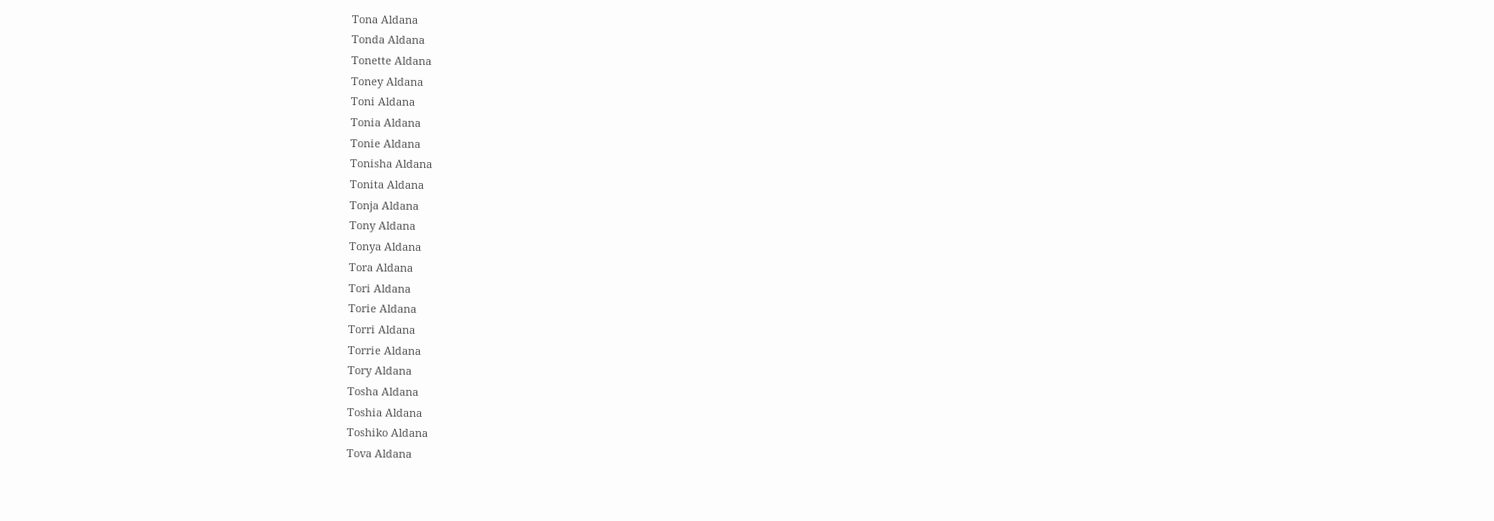Tona Aldana
Tonda Aldana
Tonette Aldana
Toney Aldana
Toni Aldana
Tonia Aldana
Tonie Aldana
Tonisha Aldana
Tonita Aldana
Tonja Aldana
Tony Aldana
Tonya Aldana
Tora Aldana
Tori Aldana
Torie Aldana
Torri Aldana
Torrie Aldana
Tory Aldana
Tosha Aldana
Toshia Aldana
Toshiko Aldana
Tova Aldana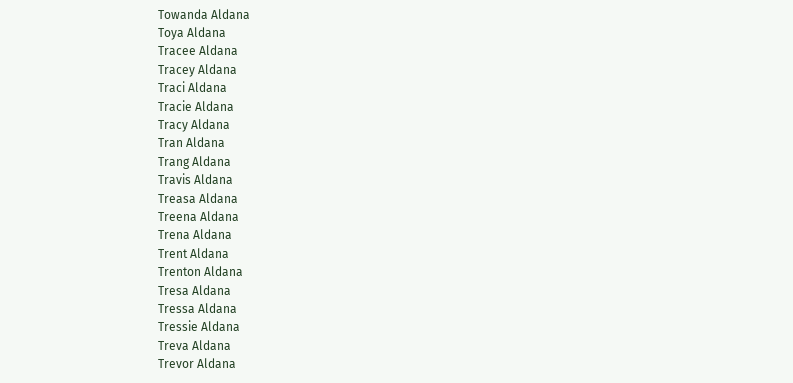Towanda Aldana
Toya Aldana
Tracee Aldana
Tracey Aldana
Traci Aldana
Tracie Aldana
Tracy Aldana
Tran Aldana
Trang Aldana
Travis Aldana
Treasa Aldana
Treena Aldana
Trena Aldana
Trent Aldana
Trenton Aldana
Tresa Aldana
Tressa Aldana
Tressie Aldana
Treva Aldana
Trevor Aldana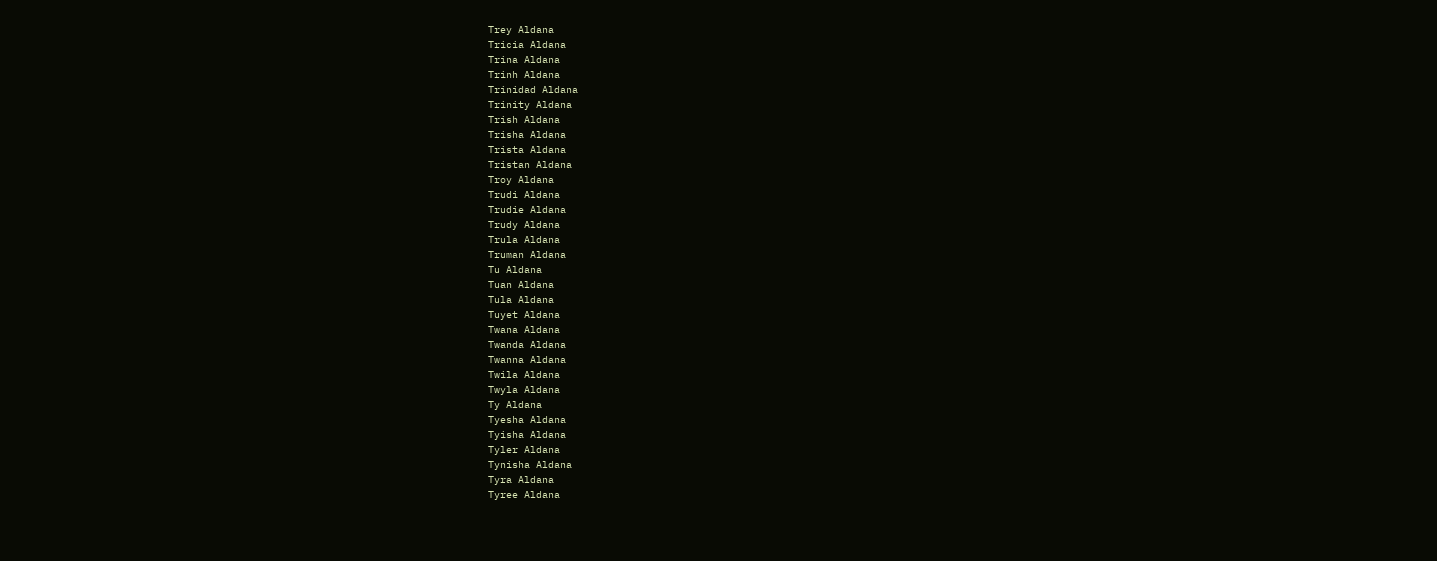Trey Aldana
Tricia Aldana
Trina Aldana
Trinh Aldana
Trinidad Aldana
Trinity Aldana
Trish Aldana
Trisha Aldana
Trista Aldana
Tristan Aldana
Troy Aldana
Trudi Aldana
Trudie Aldana
Trudy Aldana
Trula Aldana
Truman Aldana
Tu Aldana
Tuan Aldana
Tula Aldana
Tuyet Aldana
Twana Aldana
Twanda Aldana
Twanna Aldana
Twila Aldana
Twyla Aldana
Ty Aldana
Tyesha Aldana
Tyisha Aldana
Tyler Aldana
Tynisha Aldana
Tyra Aldana
Tyree Aldana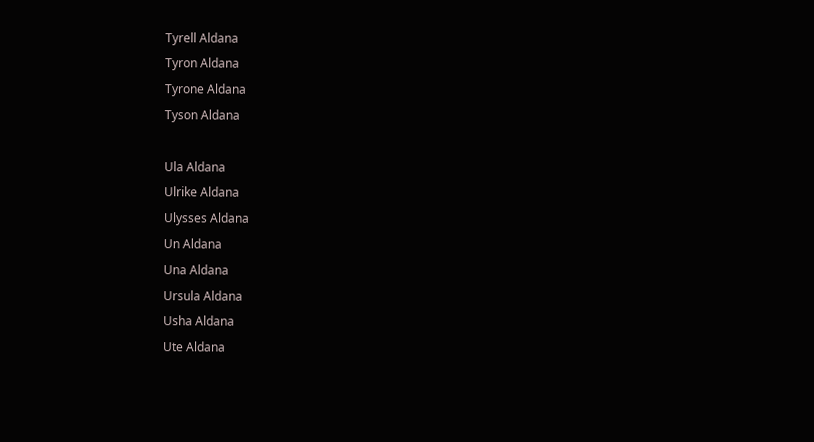Tyrell Aldana
Tyron Aldana
Tyrone Aldana
Tyson Aldana

Ula Aldana
Ulrike Aldana
Ulysses Aldana
Un Aldana
Una Aldana
Ursula Aldana
Usha Aldana
Ute Aldana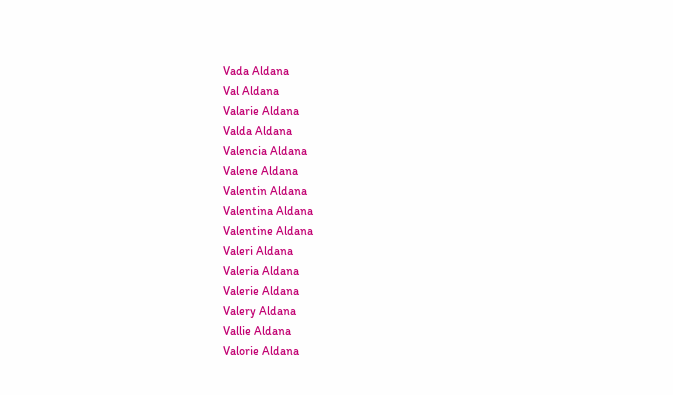Vada Aldana
Val Aldana
Valarie Aldana
Valda Aldana
Valencia Aldana
Valene Aldana
Valentin Aldana
Valentina Aldana
Valentine Aldana
Valeri Aldana
Valeria Aldana
Valerie Aldana
Valery Aldana
Vallie Aldana
Valorie Aldana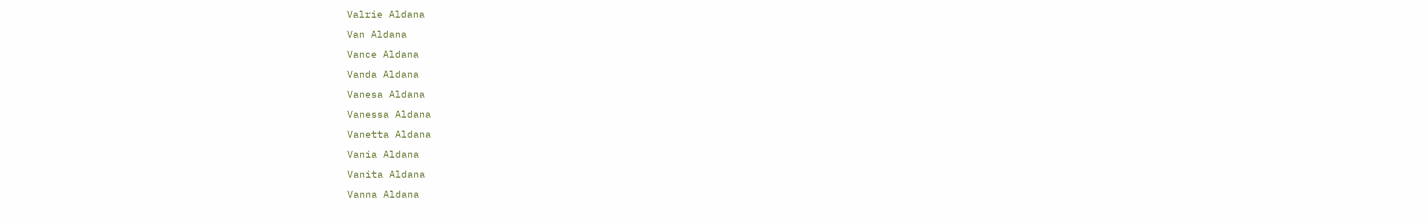Valrie Aldana
Van Aldana
Vance Aldana
Vanda Aldana
Vanesa Aldana
Vanessa Aldana
Vanetta Aldana
Vania Aldana
Vanita Aldana
Vanna Aldana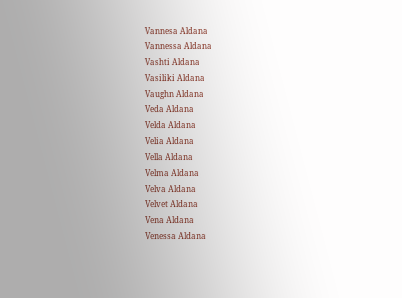Vannesa Aldana
Vannessa Aldana
Vashti Aldana
Vasiliki Aldana
Vaughn Aldana
Veda Aldana
Velda Aldana
Velia Aldana
Vella Aldana
Velma Aldana
Velva Aldana
Velvet Aldana
Vena Aldana
Venessa Aldana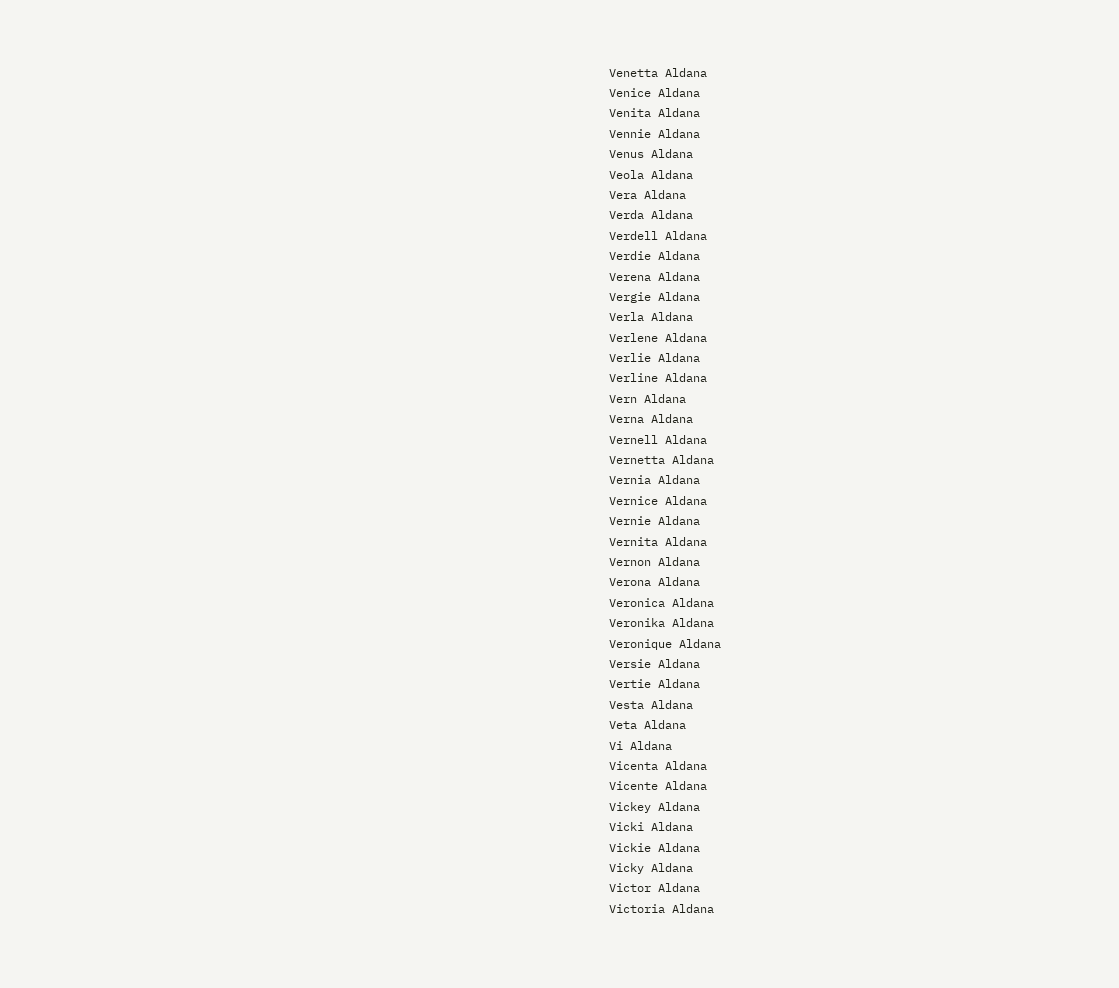Venetta Aldana
Venice Aldana
Venita Aldana
Vennie Aldana
Venus Aldana
Veola Aldana
Vera Aldana
Verda Aldana
Verdell Aldana
Verdie Aldana
Verena Aldana
Vergie Aldana
Verla Aldana
Verlene Aldana
Verlie Aldana
Verline Aldana
Vern Aldana
Verna Aldana
Vernell Aldana
Vernetta Aldana
Vernia Aldana
Vernice Aldana
Vernie Aldana
Vernita Aldana
Vernon Aldana
Verona Aldana
Veronica Aldana
Veronika Aldana
Veronique Aldana
Versie Aldana
Vertie Aldana
Vesta Aldana
Veta Aldana
Vi Aldana
Vicenta Aldana
Vicente Aldana
Vickey Aldana
Vicki Aldana
Vickie Aldana
Vicky Aldana
Victor Aldana
Victoria Aldana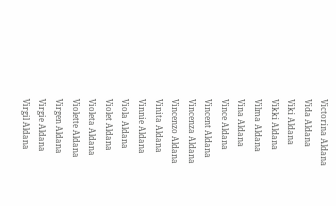Victorina Aldana
Vida Aldana
Viki Aldana
Vikki Aldana
Vilma Aldana
Vina Aldana
Vince Aldana
Vincent Aldana
Vincenza Aldana
Vincenzo Aldana
Vinita Aldana
Vinnie Aldana
Viola Aldana
Violet Aldana
Violeta Aldana
Violette Aldana
Virgen Aldana
Virgie Aldana
Virgil Aldana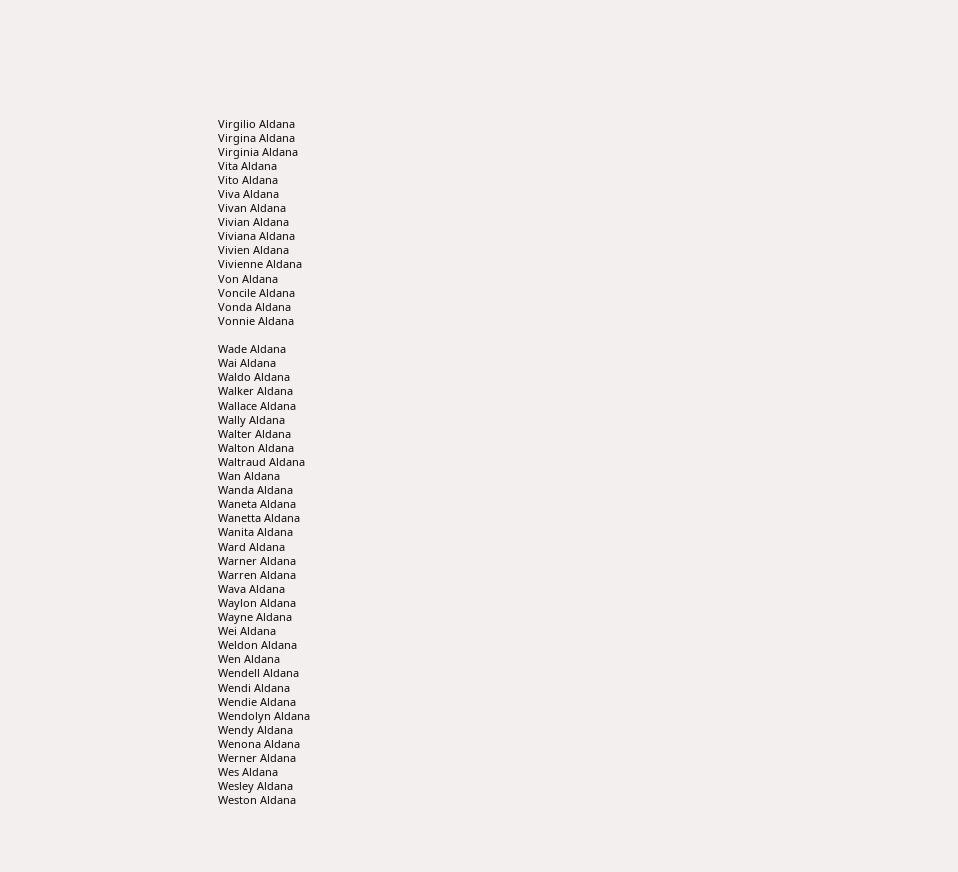Virgilio Aldana
Virgina Aldana
Virginia Aldana
Vita Aldana
Vito Aldana
Viva Aldana
Vivan Aldana
Vivian Aldana
Viviana Aldana
Vivien Aldana
Vivienne Aldana
Von Aldana
Voncile Aldana
Vonda Aldana
Vonnie Aldana

Wade Aldana
Wai Aldana
Waldo Aldana
Walker Aldana
Wallace Aldana
Wally Aldana
Walter Aldana
Walton Aldana
Waltraud Aldana
Wan Aldana
Wanda Aldana
Waneta Aldana
Wanetta Aldana
Wanita Aldana
Ward Aldana
Warner Aldana
Warren Aldana
Wava Aldana
Waylon Aldana
Wayne Aldana
Wei Aldana
Weldon Aldana
Wen Aldana
Wendell Aldana
Wendi Aldana
Wendie Aldana
Wendolyn Aldana
Wendy Aldana
Wenona Aldana
Werner Aldana
Wes Aldana
Wesley Aldana
Weston Aldana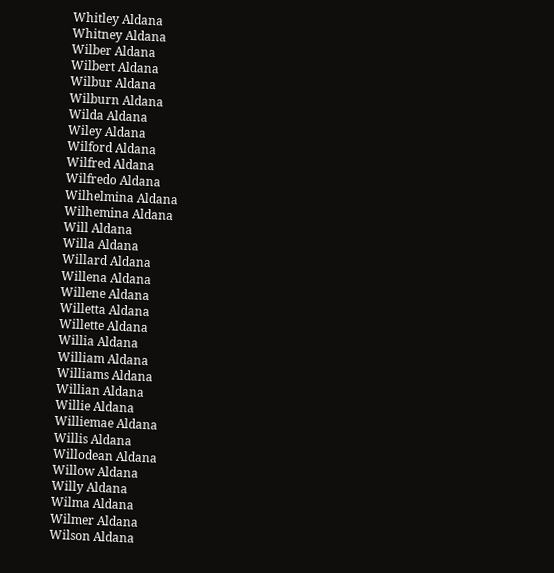Whitley Aldana
Whitney Aldana
Wilber Aldana
Wilbert Aldana
Wilbur Aldana
Wilburn Aldana
Wilda Aldana
Wiley Aldana
Wilford Aldana
Wilfred Aldana
Wilfredo Aldana
Wilhelmina Aldana
Wilhemina Aldana
Will Aldana
Willa Aldana
Willard Aldana
Willena Aldana
Willene Aldana
Willetta Aldana
Willette Aldana
Willia Aldana
William Aldana
Williams Aldana
Willian Aldana
Willie Aldana
Williemae Aldana
Willis Aldana
Willodean Aldana
Willow Aldana
Willy Aldana
Wilma Aldana
Wilmer Aldana
Wilson Aldana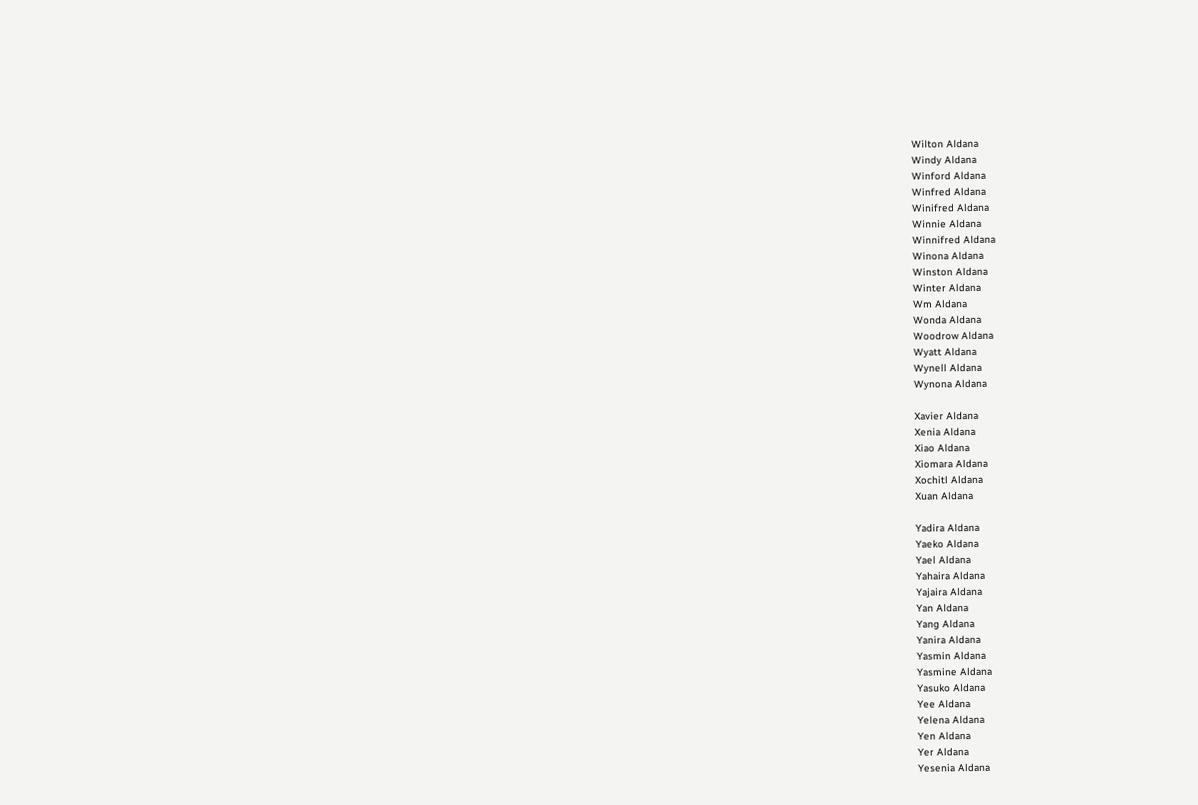Wilton Aldana
Windy Aldana
Winford Aldana
Winfred Aldana
Winifred Aldana
Winnie Aldana
Winnifred Aldana
Winona Aldana
Winston Aldana
Winter Aldana
Wm Aldana
Wonda Aldana
Woodrow Aldana
Wyatt Aldana
Wynell Aldana
Wynona Aldana

Xavier Aldana
Xenia Aldana
Xiao Aldana
Xiomara Aldana
Xochitl Aldana
Xuan Aldana

Yadira Aldana
Yaeko Aldana
Yael Aldana
Yahaira Aldana
Yajaira Aldana
Yan Aldana
Yang Aldana
Yanira Aldana
Yasmin Aldana
Yasmine Aldana
Yasuko Aldana
Yee Aldana
Yelena Aldana
Yen Aldana
Yer Aldana
Yesenia Aldana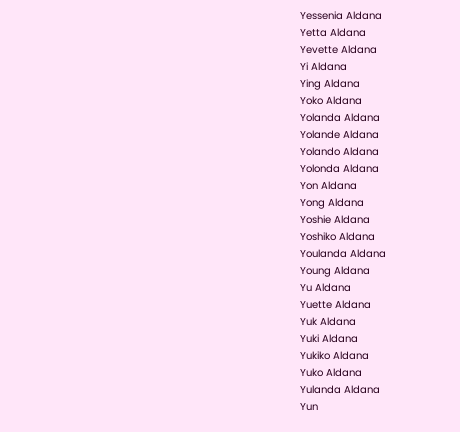Yessenia Aldana
Yetta Aldana
Yevette Aldana
Yi Aldana
Ying Aldana
Yoko Aldana
Yolanda Aldana
Yolande Aldana
Yolando Aldana
Yolonda Aldana
Yon Aldana
Yong Aldana
Yoshie Aldana
Yoshiko Aldana
Youlanda Aldana
Young Aldana
Yu Aldana
Yuette Aldana
Yuk Aldana
Yuki Aldana
Yukiko Aldana
Yuko Aldana
Yulanda Aldana
Yun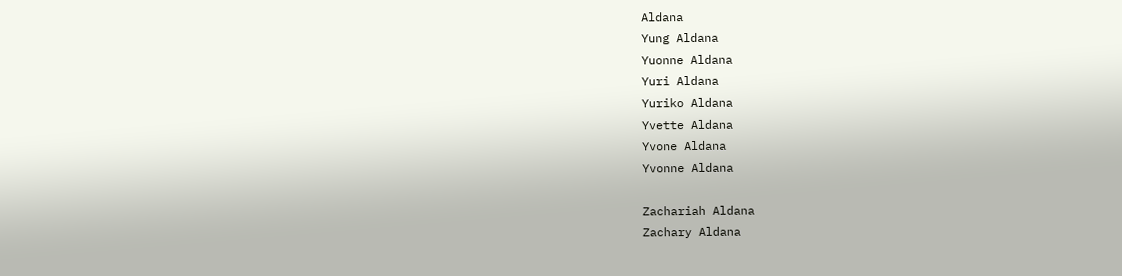Aldana
Yung Aldana
Yuonne Aldana
Yuri Aldana
Yuriko Aldana
Yvette Aldana
Yvone Aldana
Yvonne Aldana

Zachariah Aldana
Zachary Aldana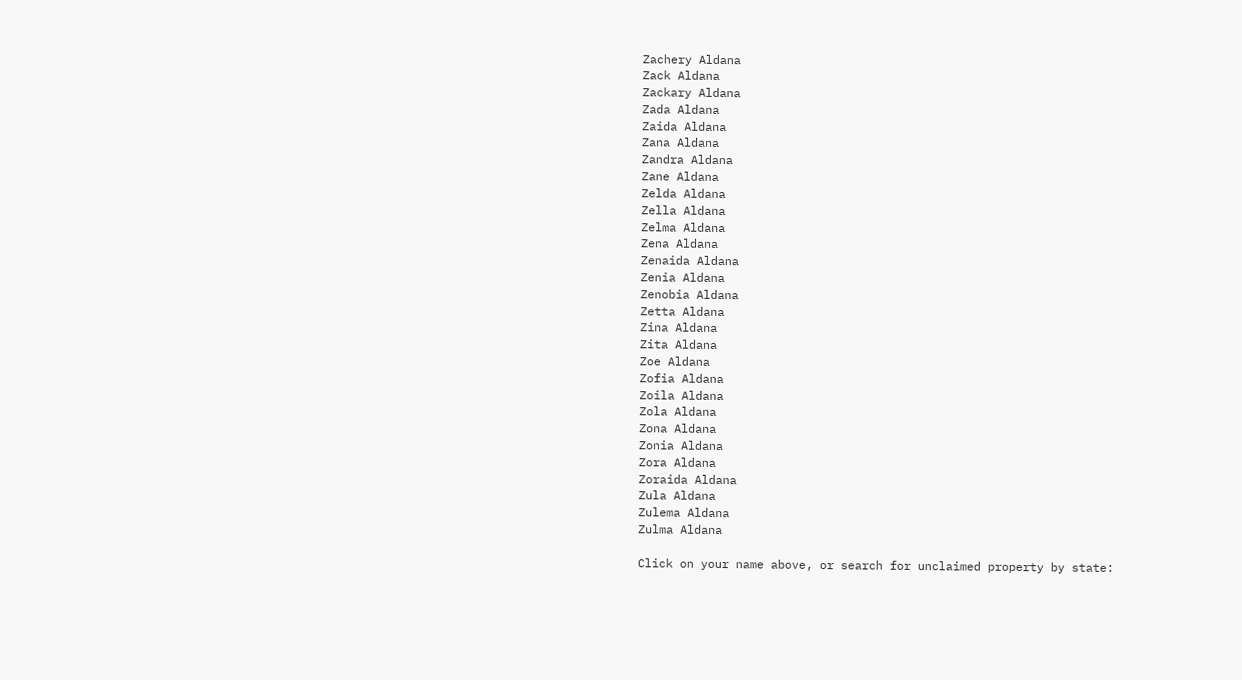Zachery Aldana
Zack Aldana
Zackary Aldana
Zada Aldana
Zaida Aldana
Zana Aldana
Zandra Aldana
Zane Aldana
Zelda Aldana
Zella Aldana
Zelma Aldana
Zena Aldana
Zenaida Aldana
Zenia Aldana
Zenobia Aldana
Zetta Aldana
Zina Aldana
Zita Aldana
Zoe Aldana
Zofia Aldana
Zoila Aldana
Zola Aldana
Zona Aldana
Zonia Aldana
Zora Aldana
Zoraida Aldana
Zula Aldana
Zulema Aldana
Zulma Aldana

Click on your name above, or search for unclaimed property by state: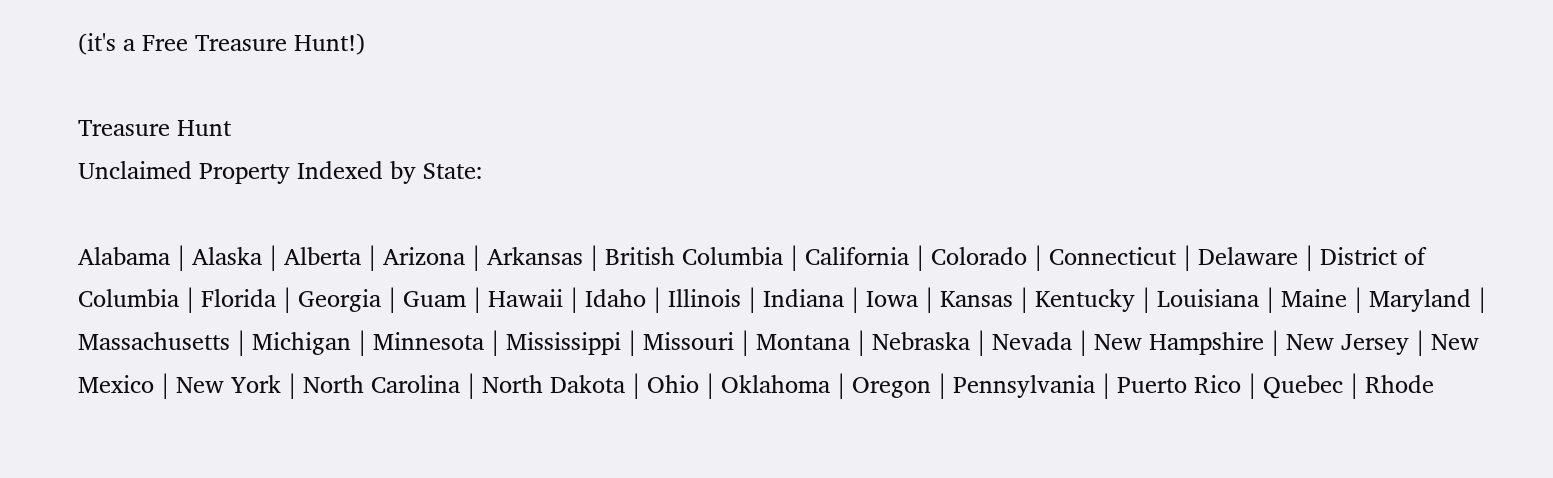(it's a Free Treasure Hunt!)

Treasure Hunt
Unclaimed Property Indexed by State:

Alabama | Alaska | Alberta | Arizona | Arkansas | British Columbia | California | Colorado | Connecticut | Delaware | District of Columbia | Florida | Georgia | Guam | Hawaii | Idaho | Illinois | Indiana | Iowa | Kansas | Kentucky | Louisiana | Maine | Maryland | Massachusetts | Michigan | Minnesota | Mississippi | Missouri | Montana | Nebraska | Nevada | New Hampshire | New Jersey | New Mexico | New York | North Carolina | North Dakota | Ohio | Oklahoma | Oregon | Pennsylvania | Puerto Rico | Quebec | Rhode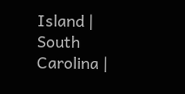Island | South Carolina |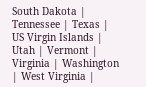South Dakota | Tennessee | Texas | US Virgin Islands | Utah | Vermont | Virginia | Washington | West Virginia |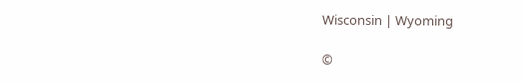Wisconsin | Wyoming

©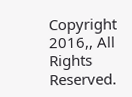Copyright 2016,, All Rights Reserved.